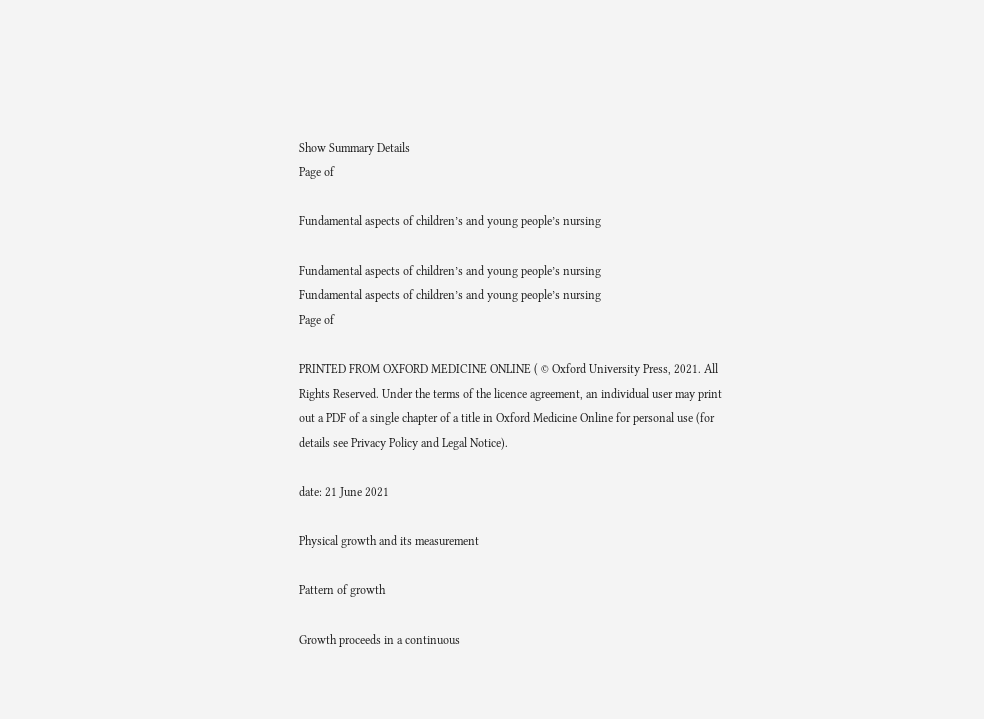Show Summary Details
Page of

Fundamental aspects of children’s and young people’s nursing

Fundamental aspects of children’s and young people’s nursing
Fundamental aspects of children’s and young people’s nursing
Page of

PRINTED FROM OXFORD MEDICINE ONLINE ( © Oxford University Press, 2021. All Rights Reserved. Under the terms of the licence agreement, an individual user may print out a PDF of a single chapter of a title in Oxford Medicine Online for personal use (for details see Privacy Policy and Legal Notice).

date: 21 June 2021

Physical growth and its measurement

Pattern of growth

Growth proceeds in a continuous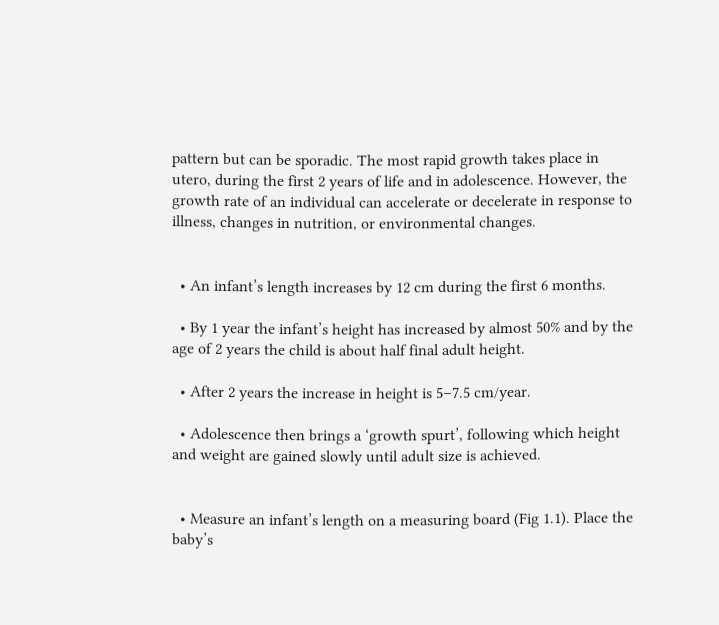pattern but can be sporadic. The most rapid growth takes place in utero, during the first 2 years of life and in adolescence. However, the growth rate of an individual can accelerate or decelerate in response to illness, changes in nutrition, or environmental changes.


  • An infant’s length increases by 12 cm during the first 6 months.

  • By 1 year the infant’s height has increased by almost 50% and by the age of 2 years the child is about half final adult height.

  • After 2 years the increase in height is 5–7.5 cm/year.

  • Adolescence then brings a ‘growth spurt’, following which height and weight are gained slowly until adult size is achieved.


  • Measure an infant’s length on a measuring board (Fig 1.1). Place the baby’s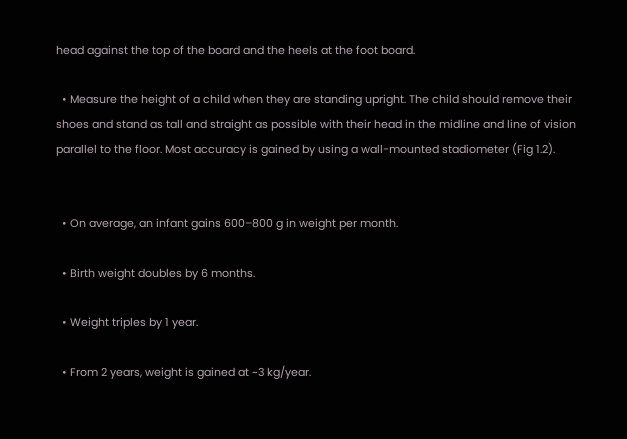head against the top of the board and the heels at the foot board.

  • Measure the height of a child when they are standing upright. The child should remove their shoes and stand as tall and straight as possible with their head in the midline and line of vision parallel to the floor. Most accuracy is gained by using a wall-mounted stadiometer (Fig 1.2).


  • On average, an infant gains 600–800 g in weight per month.

  • Birth weight doubles by 6 months.

  • Weight triples by 1 year.

  • From 2 years, weight is gained at ~3 kg/year.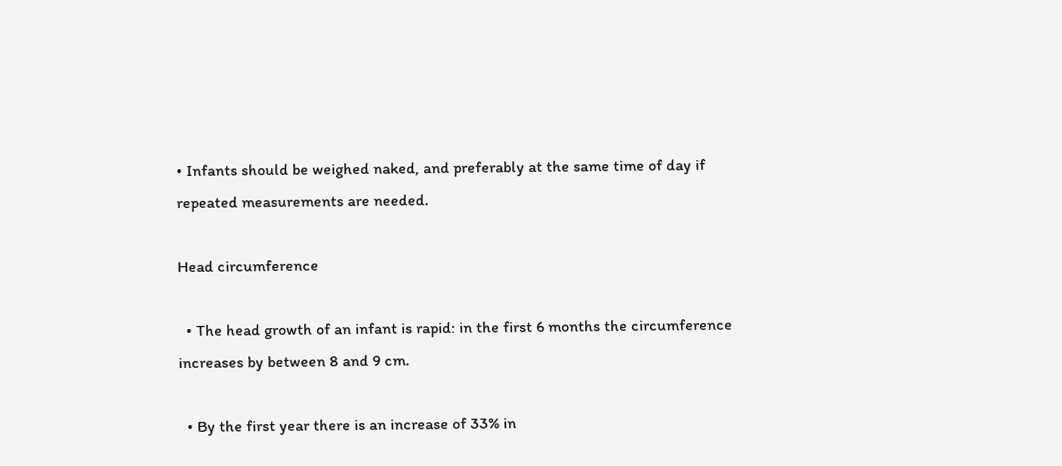• Infants should be weighed naked, and preferably at the same time of day if repeated measurements are needed.

Head circumference

  • The head growth of an infant is rapid: in the first 6 months the circumference increases by between 8 and 9 cm.

  • By the first year there is an increase of 33% in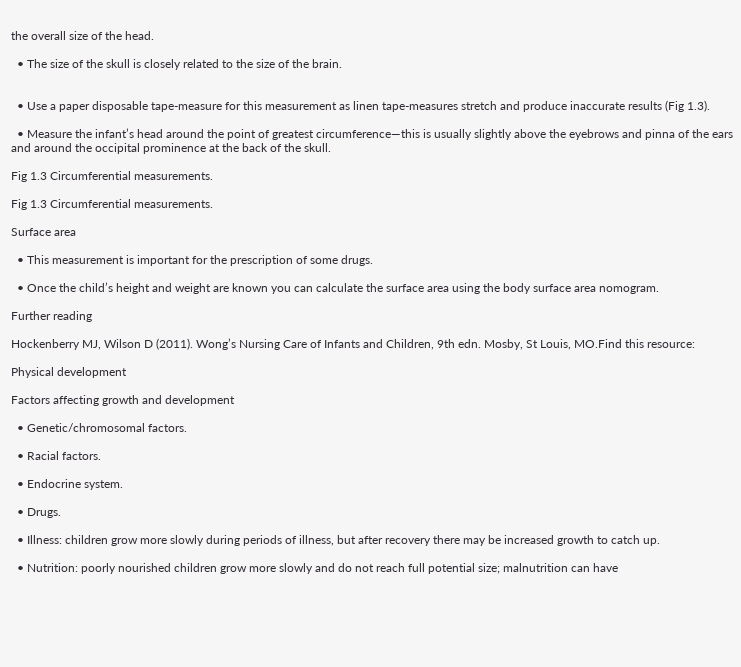the overall size of the head.

  • The size of the skull is closely related to the size of the brain.


  • Use a paper disposable tape-measure for this measurement as linen tape-measures stretch and produce inaccurate results (Fig 1.3).

  • Measure the infant’s head around the point of greatest circumference—this is usually slightly above the eyebrows and pinna of the ears and around the occipital prominence at the back of the skull.

Fig 1.3 Circumferential measurements.

Fig 1.3 Circumferential measurements.

Surface area

  • This measurement is important for the prescription of some drugs.

  • Once the child’s height and weight are known you can calculate the surface area using the body surface area nomogram.

Further reading

Hockenberry MJ, Wilson D (2011). Wong’s Nursing Care of Infants and Children, 9th edn. Mosby, St Louis, MO.Find this resource:

Physical development

Factors affecting growth and development

  • Genetic/chromosomal factors.

  • Racial factors.

  • Endocrine system.

  • Drugs.

  • Illness: children grow more slowly during periods of illness, but after recovery there may be increased growth to catch up.

  • Nutrition: poorly nourished children grow more slowly and do not reach full potential size; malnutrition can have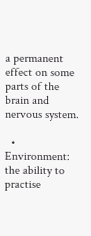a permanent effect on some parts of the brain and nervous system.

  • Environment: the ability to practise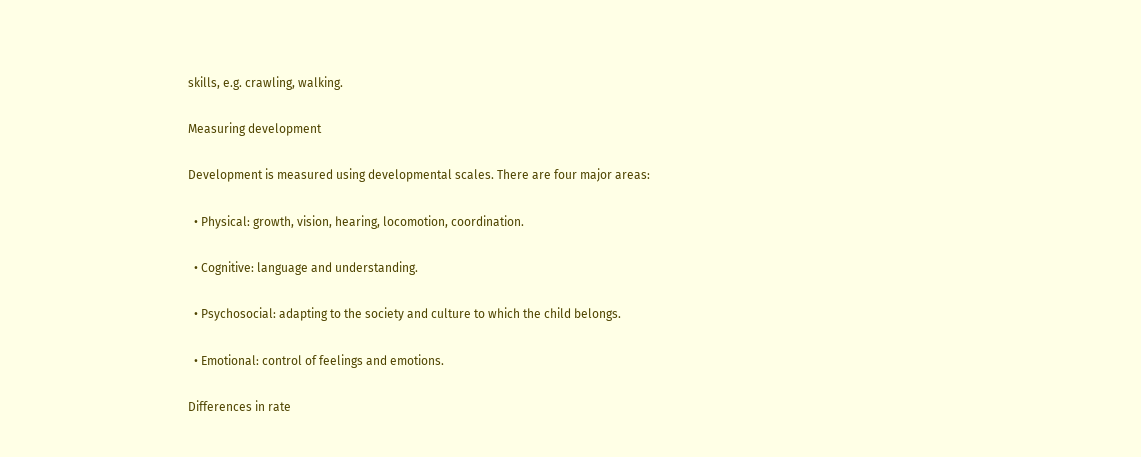skills, e.g. crawling, walking.

Measuring development

Development is measured using developmental scales. There are four major areas:

  • Physical: growth, vision, hearing, locomotion, coordination.

  • Cognitive: language and understanding.

  • Psychosocial: adapting to the society and culture to which the child belongs.

  • Emotional: control of feelings and emotions.

Differences in rate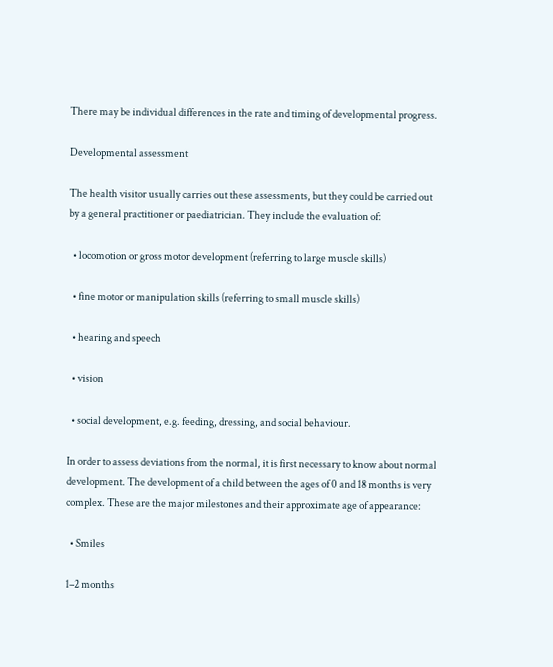There may be individual differences in the rate and timing of developmental progress.

Developmental assessment

The health visitor usually carries out these assessments, but they could be carried out by a general practitioner or paediatrician. They include the evaluation of:

  • locomotion or gross motor development (referring to large muscle skills)

  • fine motor or manipulation skills (referring to small muscle skills)

  • hearing and speech

  • vision

  • social development, e.g. feeding, dressing, and social behaviour.

In order to assess deviations from the normal, it is first necessary to know about normal development. The development of a child between the ages of 0 and 18 months is very complex. These are the major milestones and their approximate age of appearance:

  • Smiles

1–2 months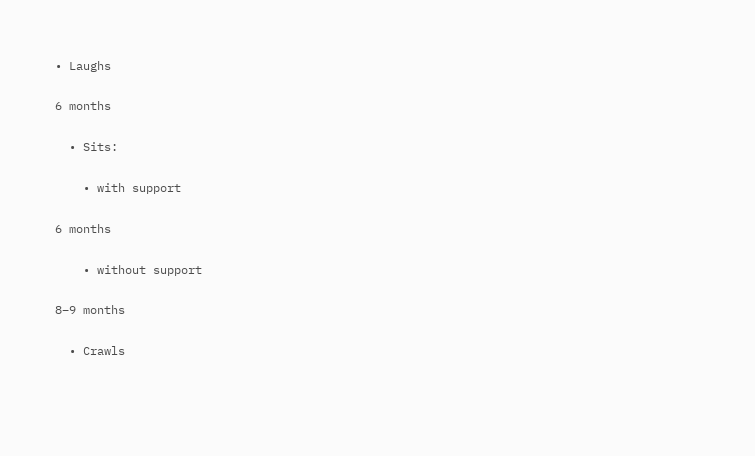• Laughs

6 months

  • Sits:

    • with support

6 months

    • without support

8–9 months

  • Crawls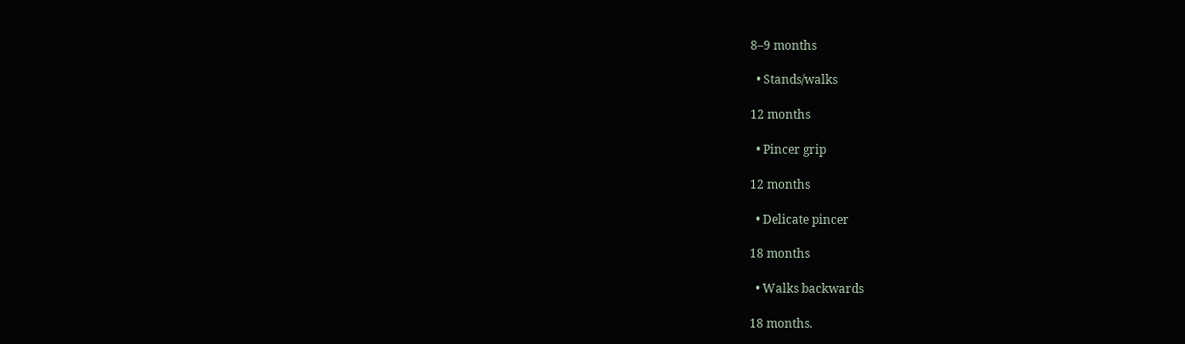8–9 months

  • Stands/walks

12 months

  • Pincer grip

12 months

  • Delicate pincer

18 months

  • Walks backwards

18 months.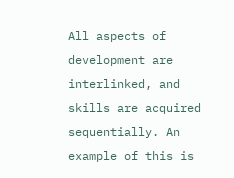All aspects of development are interlinked, and skills are acquired sequentially. An example of this is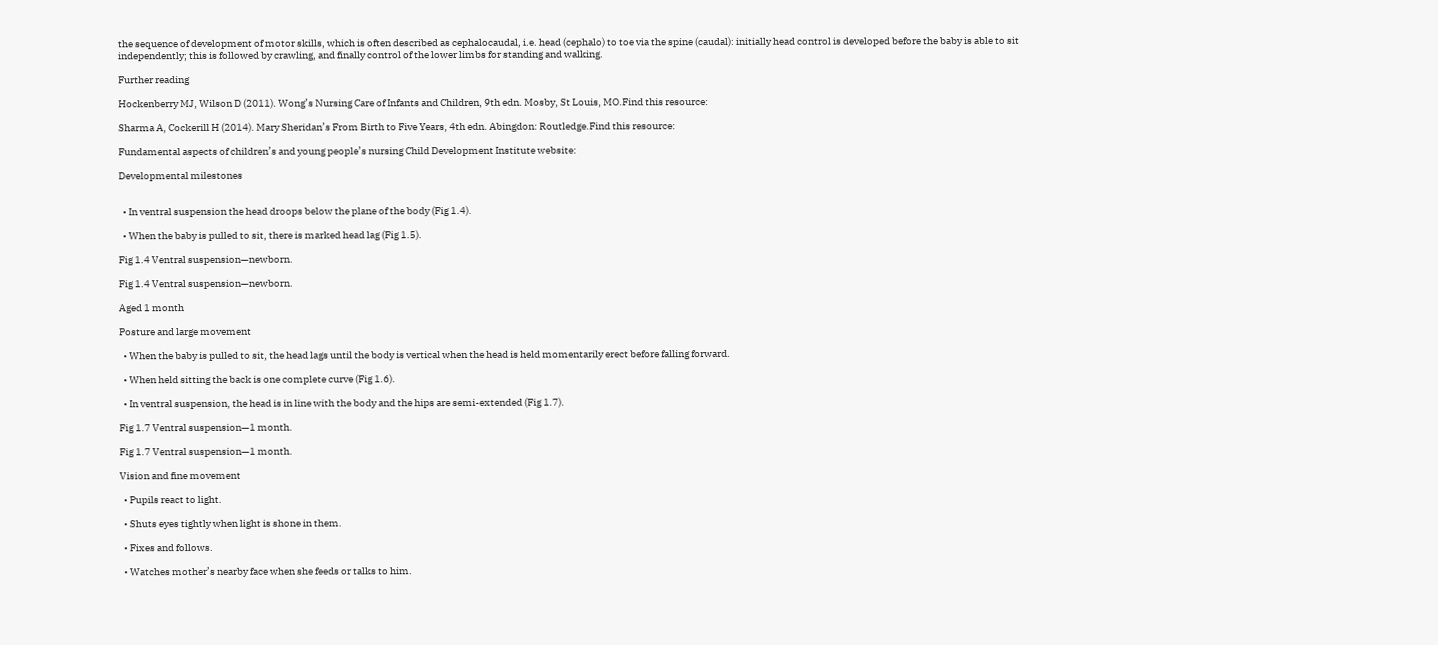the sequence of development of motor skills, which is often described as cephalocaudal, i.e. head (cephalo) to toe via the spine (caudal): initially head control is developed before the baby is able to sit independently; this is followed by crawling, and finally control of the lower limbs for standing and walking.

Further reading

Hockenberry MJ, Wilson D (2011). Wong’s Nursing Care of Infants and Children, 9th edn. Mosby, St Louis, MO.Find this resource:

Sharma A, Cockerill H (2014). Mary Sheridan’s From Birth to Five Years, 4th edn. Abingdon: Routledge.Find this resource:

Fundamental aspects of children’s and young people’s nursing Child Development Institute website:

Developmental milestones


  • In ventral suspension the head droops below the plane of the body (Fig 1.4).

  • When the baby is pulled to sit, there is marked head lag (Fig 1.5).

Fig 1.4 Ventral suspension—newborn.

Fig 1.4 Ventral suspension—newborn.

Aged 1 month

Posture and large movement

  • When the baby is pulled to sit, the head lags until the body is vertical when the head is held momentarily erect before falling forward.

  • When held sitting the back is one complete curve (Fig 1.6).

  • In ventral suspension, the head is in line with the body and the hips are semi-extended (Fig 1.7).

Fig 1.7 Ventral suspension—1 month.

Fig 1.7 Ventral suspension—1 month.

Vision and fine movement

  • Pupils react to light.

  • Shuts eyes tightly when light is shone in them.

  • Fixes and follows.

  • Watches mother’s nearby face when she feeds or talks to him.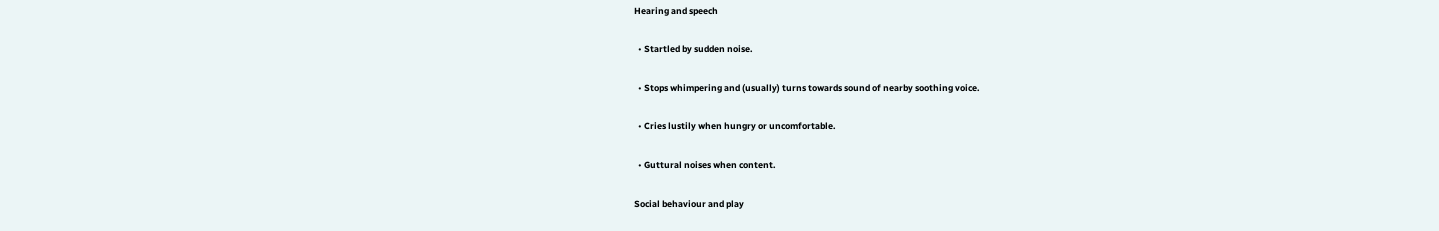Hearing and speech

  • Startled by sudden noise.

  • Stops whimpering and (usually) turns towards sound of nearby soothing voice.

  • Cries lustily when hungry or uncomfortable.

  • Guttural noises when content.

Social behaviour and play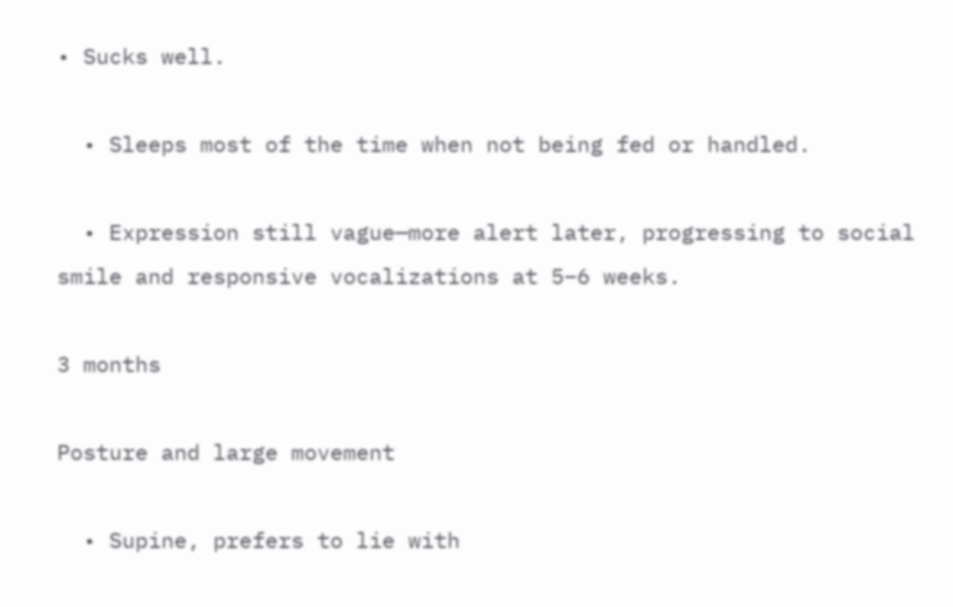• Sucks well.

  • Sleeps most of the time when not being fed or handled.

  • Expression still vague—more alert later, progressing to social smile and responsive vocalizations at 5–6 weeks.

3 months

Posture and large movement

  • Supine, prefers to lie with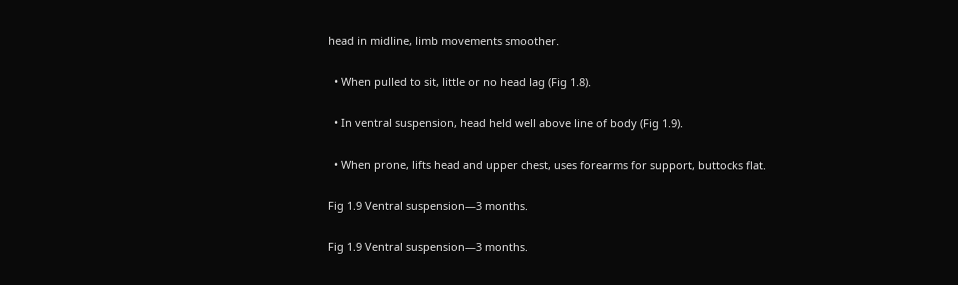head in midline, limb movements smoother.

  • When pulled to sit, little or no head lag (Fig 1.8).

  • In ventral suspension, head held well above line of body (Fig 1.9).

  • When prone, lifts head and upper chest, uses forearms for support, buttocks flat.

Fig 1.9 Ventral suspension—3 months.

Fig 1.9 Ventral suspension—3 months.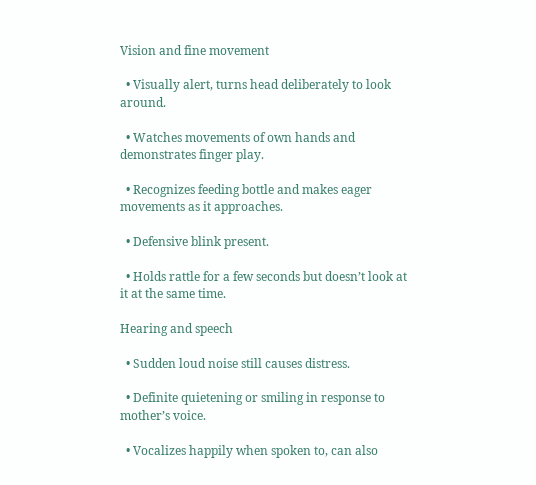Vision and fine movement

  • Visually alert, turns head deliberately to look around.

  • Watches movements of own hands and demonstrates finger play.

  • Recognizes feeding bottle and makes eager movements as it approaches.

  • Defensive blink present.

  • Holds rattle for a few seconds but doesn’t look at it at the same time.

Hearing and speech

  • Sudden loud noise still causes distress.

  • Definite quietening or smiling in response to mother’s voice.

  • Vocalizes happily when spoken to, can also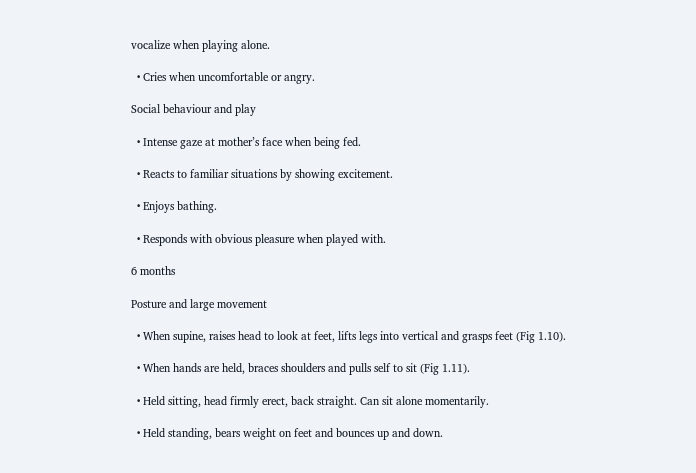vocalize when playing alone.

  • Cries when uncomfortable or angry.

Social behaviour and play

  • Intense gaze at mother’s face when being fed.

  • Reacts to familiar situations by showing excitement.

  • Enjoys bathing.

  • Responds with obvious pleasure when played with.

6 months

Posture and large movement

  • When supine, raises head to look at feet, lifts legs into vertical and grasps feet (Fig 1.10).

  • When hands are held, braces shoulders and pulls self to sit (Fig 1.11).

  • Held sitting, head firmly erect, back straight. Can sit alone momentarily.

  • Held standing, bears weight on feet and bounces up and down.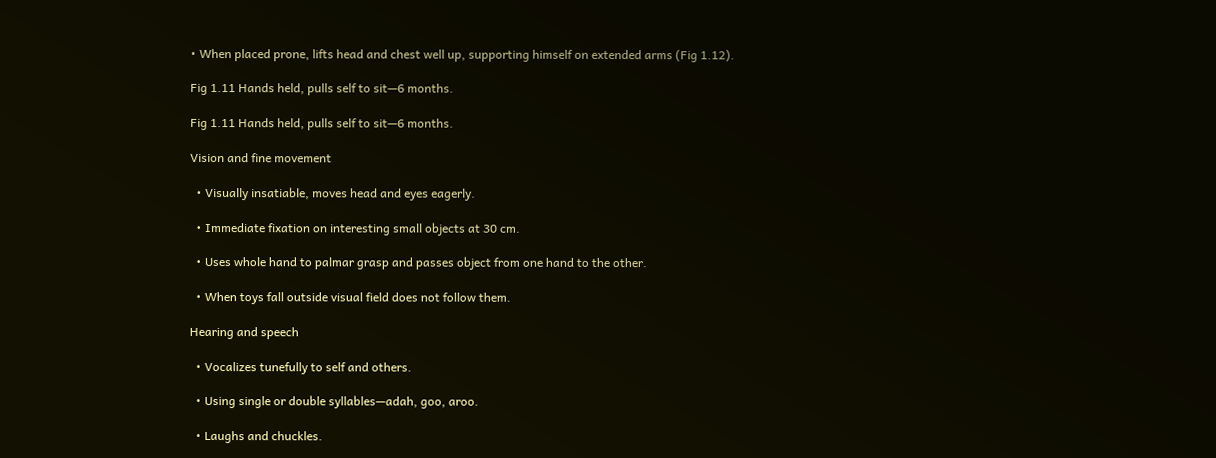• When placed prone, lifts head and chest well up, supporting himself on extended arms (Fig 1.12).

Fig 1.11 Hands held, pulls self to sit—6 months.

Fig 1.11 Hands held, pulls self to sit—6 months.

Vision and fine movement

  • Visually insatiable, moves head and eyes eagerly.

  • Immediate fixation on interesting small objects at 30 cm.

  • Uses whole hand to palmar grasp and passes object from one hand to the other.

  • When toys fall outside visual field does not follow them.

Hearing and speech

  • Vocalizes tunefully to self and others.

  • Using single or double syllables—adah, goo, aroo.

  • Laughs and chuckles.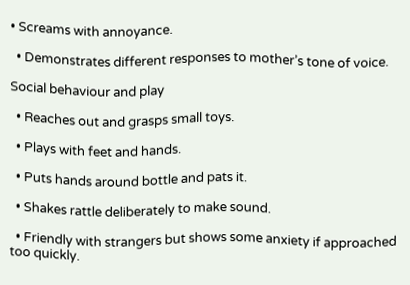• Screams with annoyance.

  • Demonstrates different responses to mother’s tone of voice.

Social behaviour and play

  • Reaches out and grasps small toys.

  • Plays with feet and hands.

  • Puts hands around bottle and pats it.

  • Shakes rattle deliberately to make sound.

  • Friendly with strangers but shows some anxiety if approached too quickly.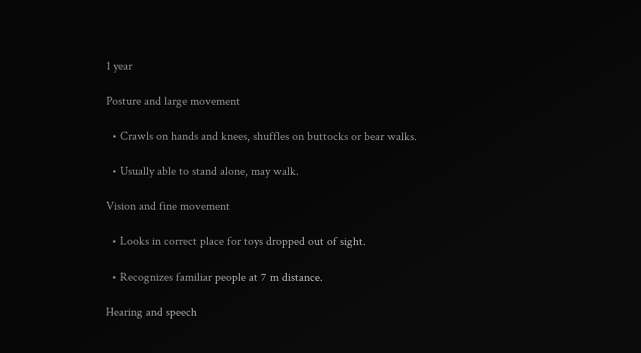1 year

Posture and large movement

  • Crawls on hands and knees, shuffles on buttocks or bear walks.

  • Usually able to stand alone, may walk.

Vision and fine movement

  • Looks in correct place for toys dropped out of sight.

  • Recognizes familiar people at 7 m distance.

Hearing and speech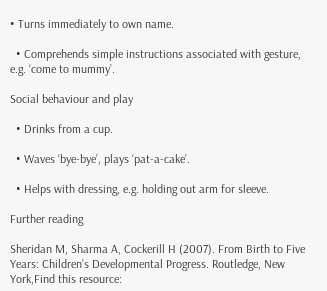• Turns immediately to own name.

  • Comprehends simple instructions associated with gesture, e.g. ‘come to mummy’.

Social behaviour and play

  • Drinks from a cup.

  • Waves ‘bye-bye’, plays ‘pat-a-cake’.

  • Helps with dressing, e.g. holding out arm for sleeve.

Further reading

Sheridan M, Sharma A, Cockerill H (2007). From Birth to Five Years: Children’s Developmental Progress. Routledge, New York,Find this resource: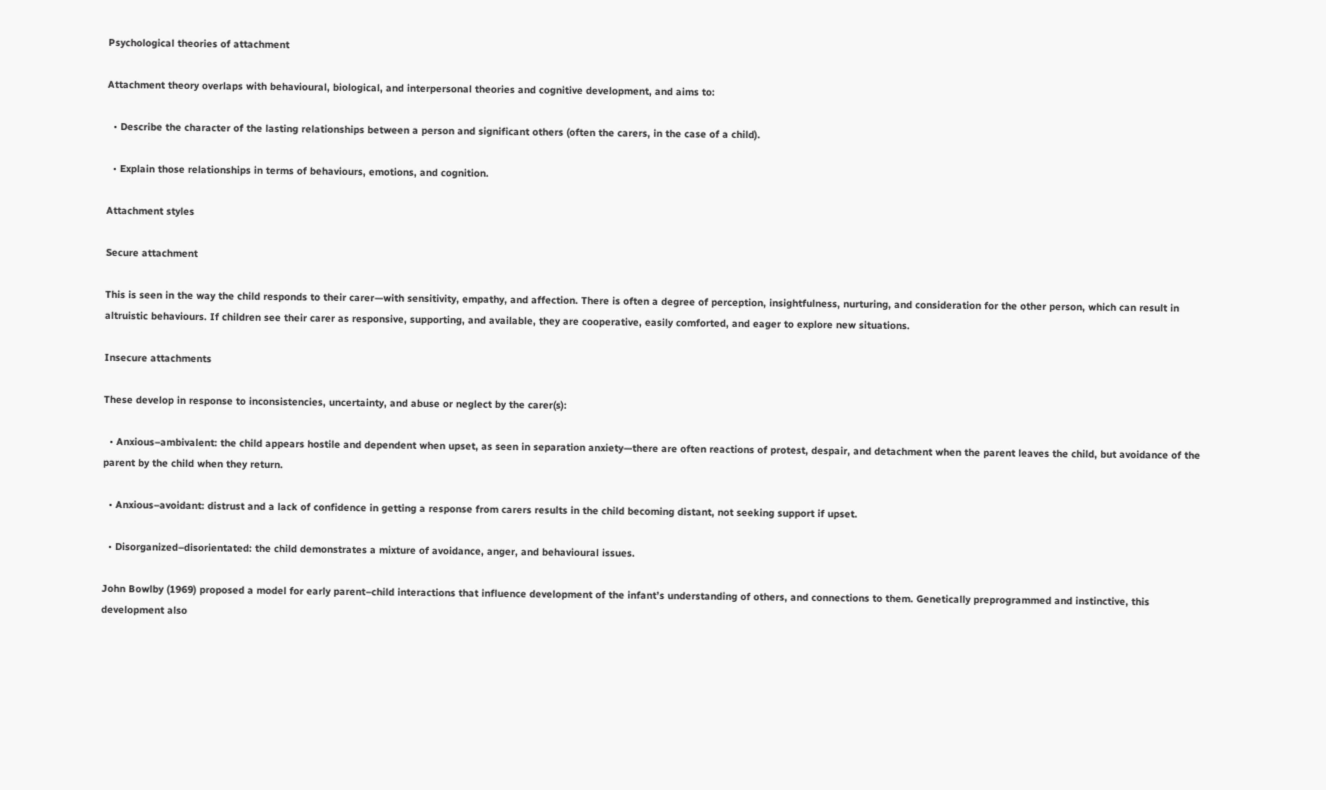Psychological theories of attachment

Attachment theory overlaps with behavioural, biological, and interpersonal theories and cognitive development, and aims to:

  • Describe the character of the lasting relationships between a person and significant others (often the carers, in the case of a child).

  • Explain those relationships in terms of behaviours, emotions, and cognition.

Attachment styles

Secure attachment

This is seen in the way the child responds to their carer—with sensitivity, empathy, and affection. There is often a degree of perception, insightfulness, nurturing, and consideration for the other person, which can result in altruistic behaviours. If children see their carer as responsive, supporting, and available, they are cooperative, easily comforted, and eager to explore new situations.

Insecure attachments

These develop in response to inconsistencies, uncertainty, and abuse or neglect by the carer(s):

  • Anxious–ambivalent: the child appears hostile and dependent when upset, as seen in separation anxiety—there are often reactions of protest, despair, and detachment when the parent leaves the child, but avoidance of the parent by the child when they return.

  • Anxious–avoidant: distrust and a lack of confidence in getting a response from carers results in the child becoming distant, not seeking support if upset.

  • Disorganized–disorientated: the child demonstrates a mixture of avoidance, anger, and behavioural issues.

John Bowlby (1969) proposed a model for early parent–child interactions that influence development of the infant’s understanding of others, and connections to them. Genetically preprogrammed and instinctive, this development also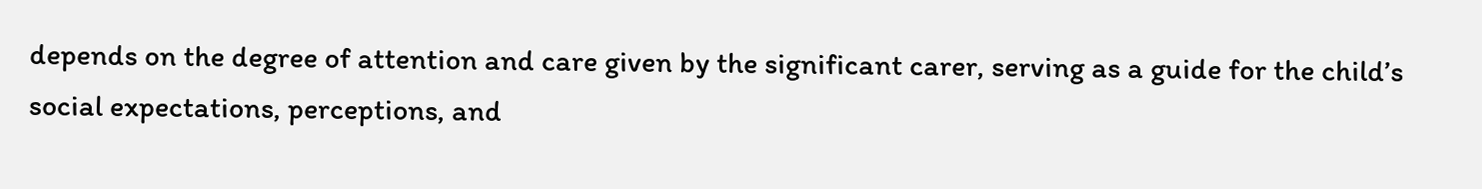depends on the degree of attention and care given by the significant carer, serving as a guide for the child’s social expectations, perceptions, and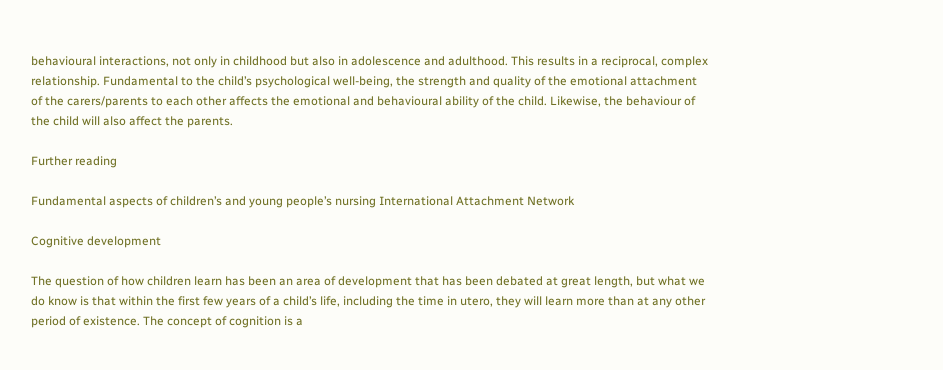behavioural interactions, not only in childhood but also in adolescence and adulthood. This results in a reciprocal, complex relationship. Fundamental to the child’s psychological well-being, the strength and quality of the emotional attachment of the carers/parents to each other affects the emotional and behavioural ability of the child. Likewise, the behaviour of the child will also affect the parents.

Further reading

Fundamental aspects of children’s and young people’s nursing International Attachment Network

Cognitive development

The question of how children learn has been an area of development that has been debated at great length, but what we do know is that within the first few years of a child’s life, including the time in utero, they will learn more than at any other period of existence. The concept of cognition is a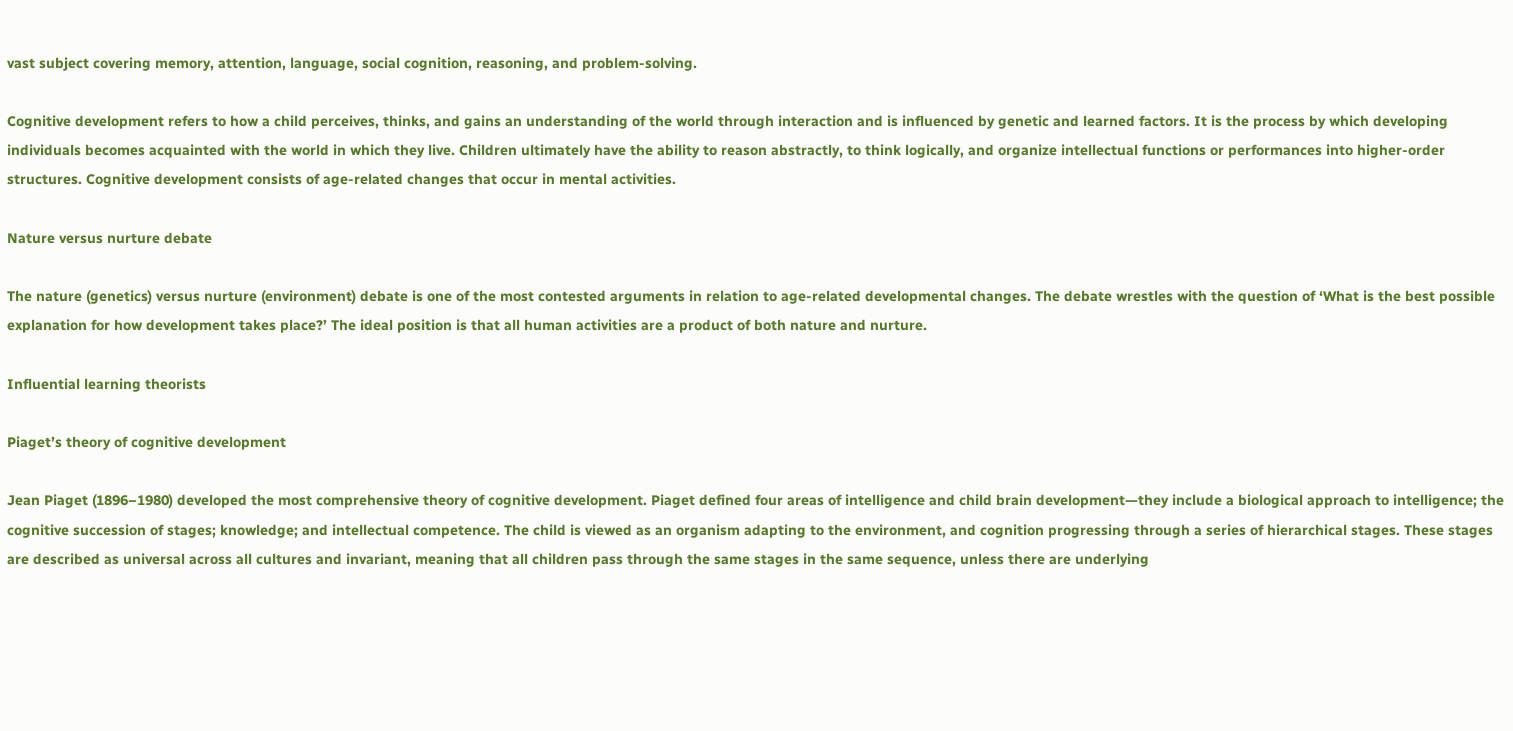vast subject covering memory, attention, language, social cognition, reasoning, and problem-solving.

Cognitive development refers to how a child perceives, thinks, and gains an understanding of the world through interaction and is influenced by genetic and learned factors. It is the process by which developing individuals becomes acquainted with the world in which they live. Children ultimately have the ability to reason abstractly, to think logically, and organize intellectual functions or performances into higher-order structures. Cognitive development consists of age-related changes that occur in mental activities.

Nature versus nurture debate

The nature (genetics) versus nurture (environment) debate is one of the most contested arguments in relation to age-related developmental changes. The debate wrestles with the question of ‘What is the best possible explanation for how development takes place?’ The ideal position is that all human activities are a product of both nature and nurture.

Influential learning theorists

Piaget’s theory of cognitive development

Jean Piaget (1896–1980) developed the most comprehensive theory of cognitive development. Piaget defined four areas of intelligence and child brain development—they include a biological approach to intelligence; the cognitive succession of stages; knowledge; and intellectual competence. The child is viewed as an organism adapting to the environment, and cognition progressing through a series of hierarchical stages. These stages are described as universal across all cultures and invariant, meaning that all children pass through the same stages in the same sequence, unless there are underlying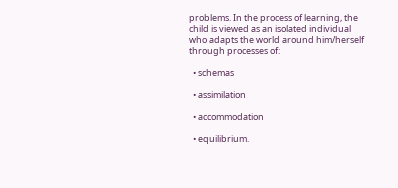problems. In the process of learning, the child is viewed as an isolated individual who adapts the world around him/herself through processes of:

  • schemas

  • assimilation

  • accommodation

  • equilibrium.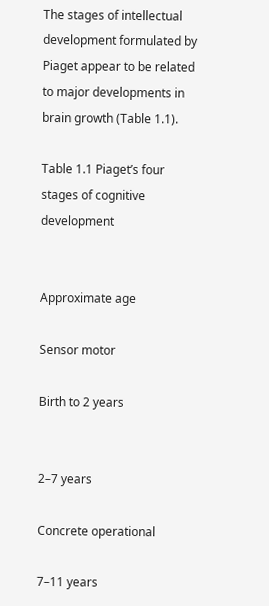The stages of intellectual development formulated by Piaget appear to be related to major developments in brain growth (Table 1.1).

Table 1.1 Piaget’s four stages of cognitive development


Approximate age

Sensor motor

Birth to 2 years


2–7 years

Concrete operational

7–11 years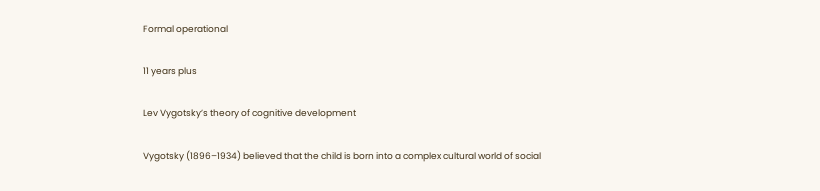Formal operational

11 years plus

Lev Vygotsky’s theory of cognitive development

Vygotsky (1896–1934) believed that the child is born into a complex cultural world of social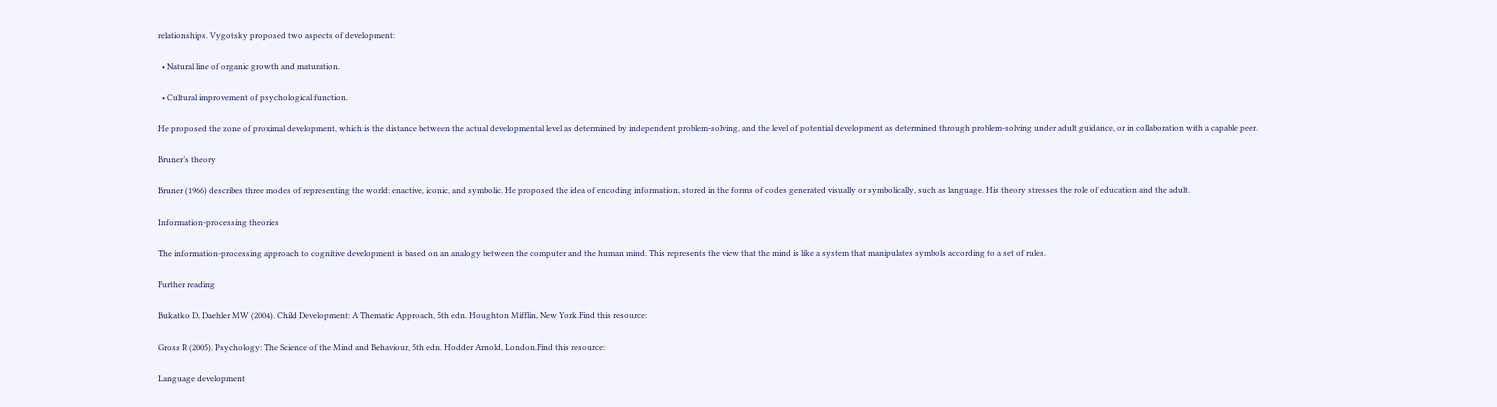relationships. Vygotsky proposed two aspects of development:

  • Natural line of organic growth and maturation.

  • Cultural improvement of psychological function.

He proposed the zone of proximal development, which is the distance between the actual developmental level as determined by independent problem-solving, and the level of potential development as determined through problem-solving under adult guidance, or in collaboration with a capable peer.

Bruner’s theory

Bruner (1966) describes three modes of representing the world: enactive, iconic, and symbolic. He proposed the idea of encoding information, stored in the forms of codes generated visually or symbolically, such as language. His theory stresses the role of education and the adult.

Information-processing theories

The information-processing approach to cognitive development is based on an analogy between the computer and the human mind. This represents the view that the mind is like a system that manipulates symbols according to a set of rules.

Further reading

Bukatko D, Daehler MW (2004). Child Development: A Thematic Approach, 5th edn. Houghton Mifflin, New York.Find this resource:

Gross R (2005). Psychology: The Science of the Mind and Behaviour, 5th edn. Hodder Arnold, London.Find this resource:

Language development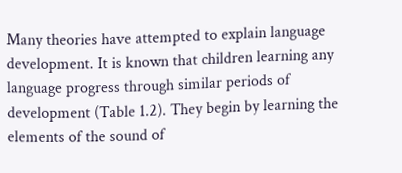Many theories have attempted to explain language development. It is known that children learning any language progress through similar periods of development (Table 1.2). They begin by learning the elements of the sound of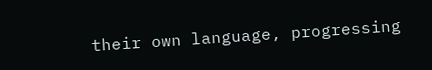their own language, progressing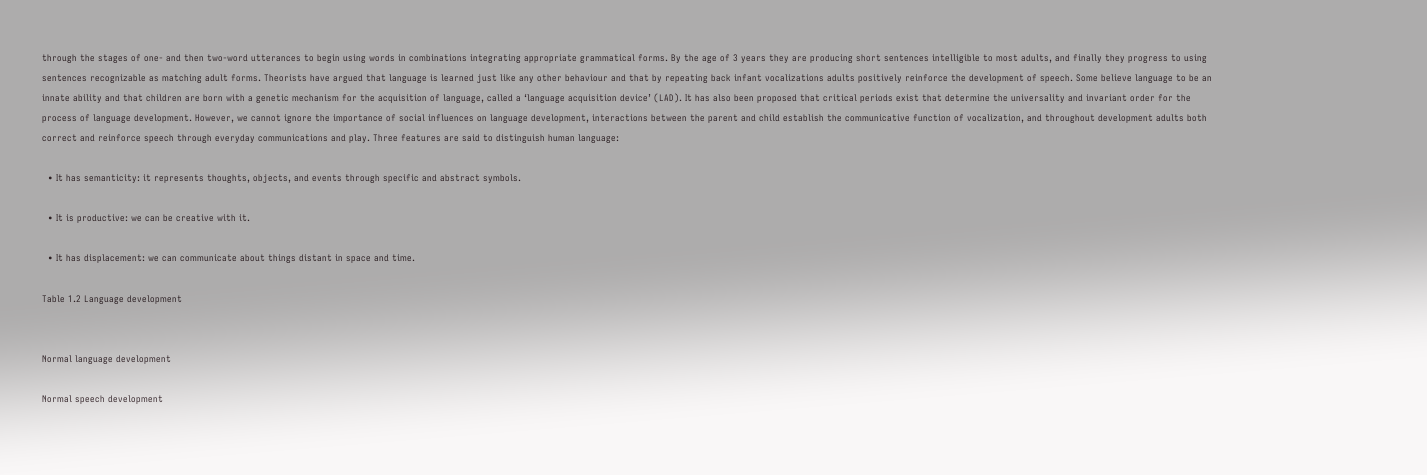through the stages of one- and then two-word utterances to begin using words in combinations integrating appropriate grammatical forms. By the age of 3 years they are producing short sentences intelligible to most adults, and finally they progress to using sentences recognizable as matching adult forms. Theorists have argued that language is learned just like any other behaviour and that by repeating back infant vocalizations adults positively reinforce the development of speech. Some believe language to be an innate ability and that children are born with a genetic mechanism for the acquisition of language, called a ‘language acquisition device’ (LAD). It has also been proposed that critical periods exist that determine the universality and invariant order for the process of language development. However, we cannot ignore the importance of social influences on language development, interactions between the parent and child establish the communicative function of vocalization, and throughout development adults both correct and reinforce speech through everyday communications and play. Three features are said to distinguish human language:

  • It has semanticity: it represents thoughts, objects, and events through specific and abstract symbols.

  • It is productive: we can be creative with it.

  • It has displacement: we can communicate about things distant in space and time.

Table 1.2 Language development


Normal language development

Normal speech development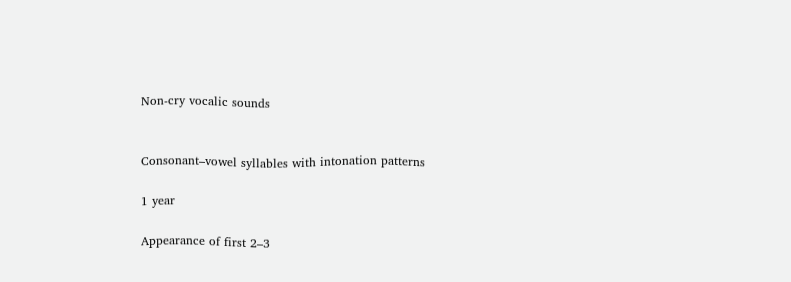Non-cry vocalic sounds


Consonant–vowel syllables with intonation patterns

1 year

Appearance of first 2–3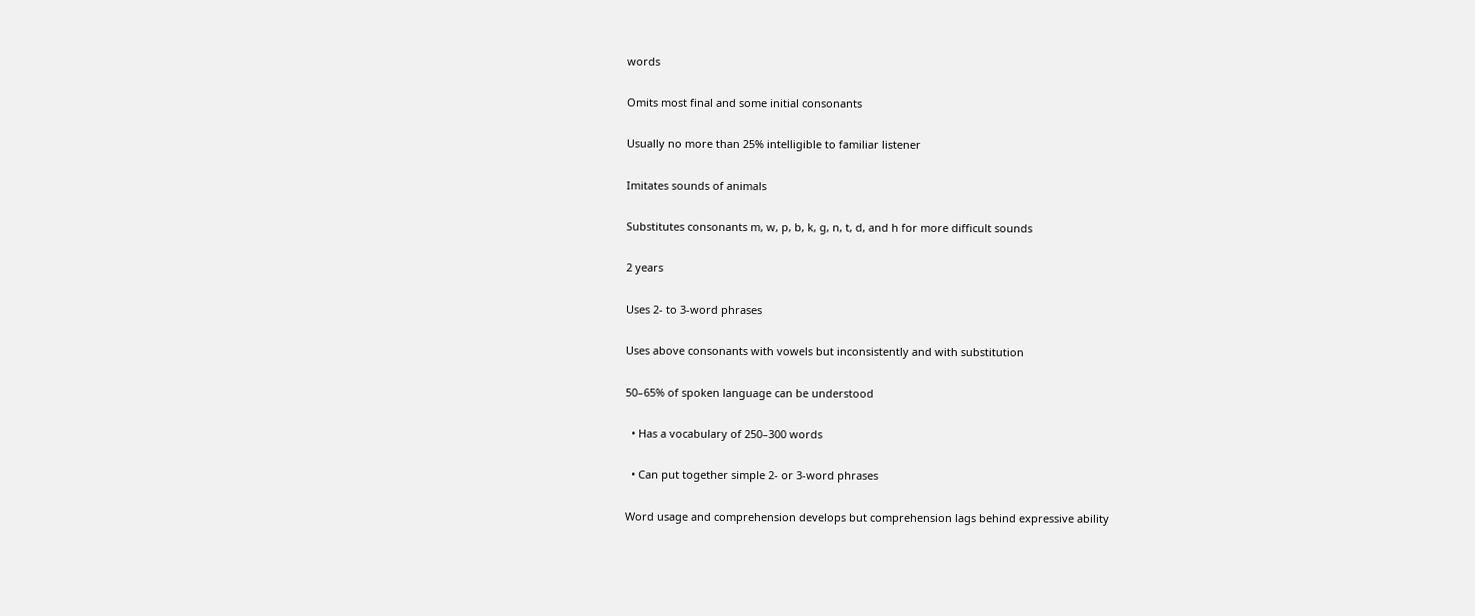words

Omits most final and some initial consonants

Usually no more than 25% intelligible to familiar listener

Imitates sounds of animals

Substitutes consonants m, w, p, b, k, g, n, t, d, and h for more difficult sounds

2 years

Uses 2- to 3-word phrases

Uses above consonants with vowels but inconsistently and with substitution

50–65% of spoken language can be understood

  • Has a vocabulary of 250–300 words

  • Can put together simple 2- or 3-word phrases

Word usage and comprehension develops but comprehension lags behind expressive ability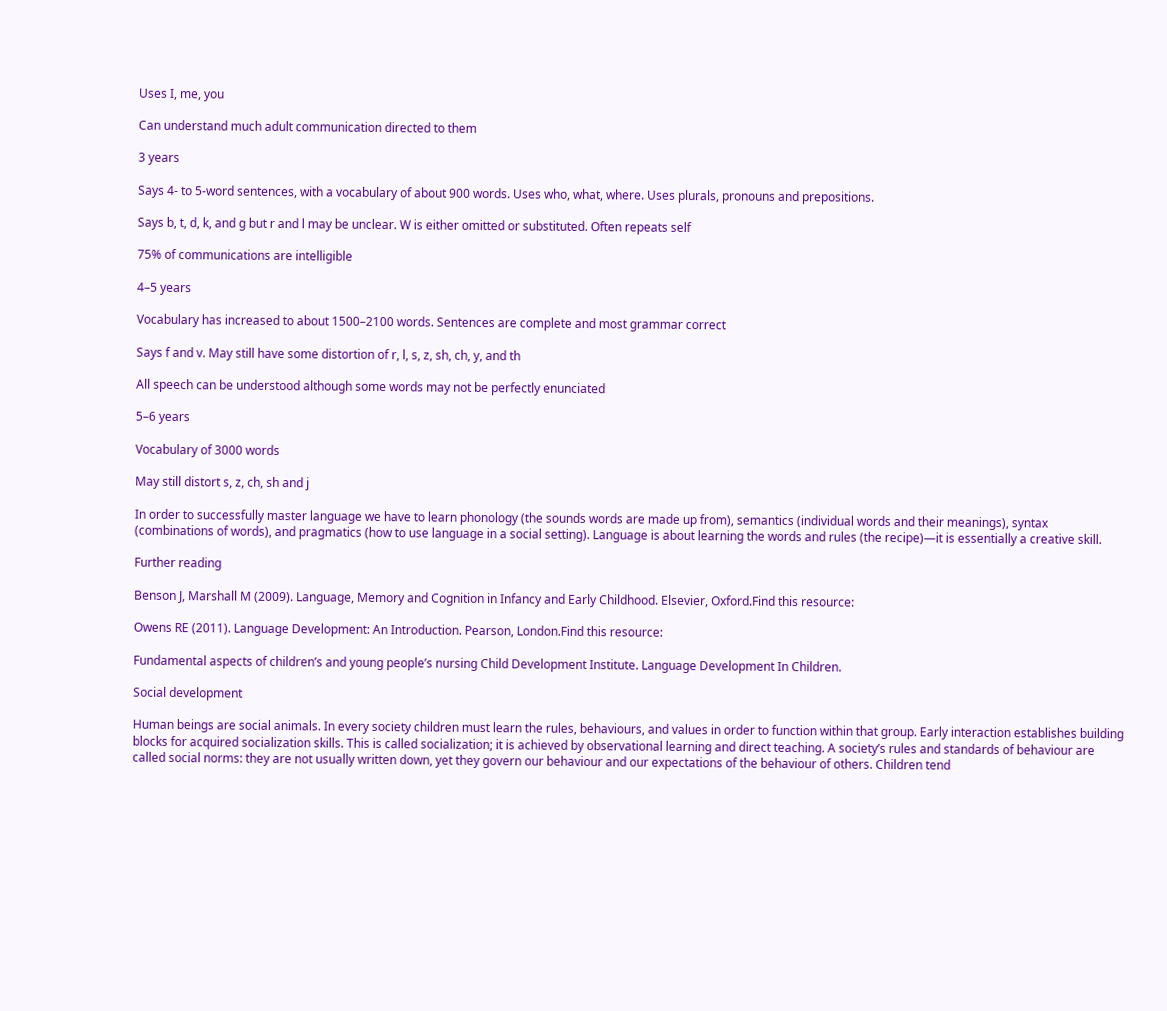Uses I, me, you

Can understand much adult communication directed to them

3 years

Says 4- to 5-word sentences, with a vocabulary of about 900 words. Uses who, what, where. Uses plurals, pronouns and prepositions.

Says b, t, d, k, and g but r and l may be unclear. W is either omitted or substituted. Often repeats self

75% of communications are intelligible

4–5 years

Vocabulary has increased to about 1500–2100 words. Sentences are complete and most grammar correct

Says f and v. May still have some distortion of r, l, s, z, sh, ch, y, and th

All speech can be understood although some words may not be perfectly enunciated

5–6 years

Vocabulary of 3000 words

May still distort s, z, ch, sh and j

In order to successfully master language we have to learn phonology (the sounds words are made up from), semantics (individual words and their meanings), syntax (combinations of words), and pragmatics (how to use language in a social setting). Language is about learning the words and rules (the recipe)—it is essentially a creative skill.

Further reading

Benson J, Marshall M (2009). Language, Memory and Cognition in Infancy and Early Childhood. Elsevier, Oxford.Find this resource:

Owens RE (2011). Language Development: An Introduction. Pearson, London.Find this resource:

Fundamental aspects of children’s and young people’s nursing Child Development Institute. Language Development In Children.

Social development

Human beings are social animals. In every society children must learn the rules, behaviours, and values in order to function within that group. Early interaction establishes building blocks for acquired socialization skills. This is called socialization; it is achieved by observational learning and direct teaching. A society’s rules and standards of behaviour are called social norms: they are not usually written down, yet they govern our behaviour and our expectations of the behaviour of others. Children tend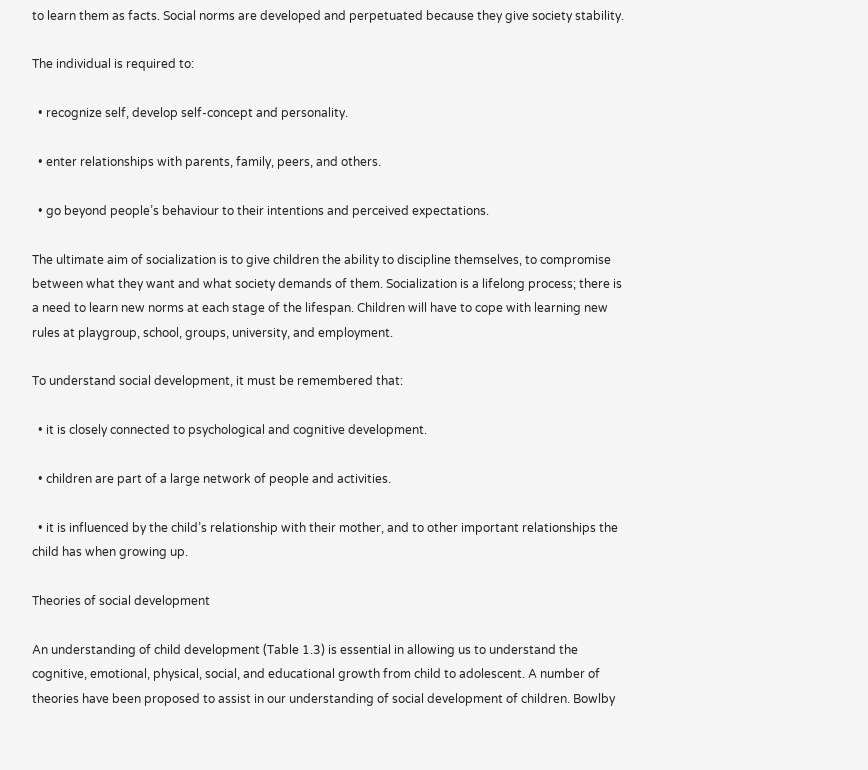to learn them as facts. Social norms are developed and perpetuated because they give society stability.

The individual is required to:

  • recognize self, develop self-concept and personality.

  • enter relationships with parents, family, peers, and others.

  • go beyond people’s behaviour to their intentions and perceived expectations.

The ultimate aim of socialization is to give children the ability to discipline themselves, to compromise between what they want and what society demands of them. Socialization is a lifelong process; there is a need to learn new norms at each stage of the lifespan. Children will have to cope with learning new rules at playgroup, school, groups, university, and employment.

To understand social development, it must be remembered that:

  • it is closely connected to psychological and cognitive development.

  • children are part of a large network of people and activities.

  • it is influenced by the child’s relationship with their mother, and to other important relationships the child has when growing up.

Theories of social development

An understanding of child development (Table 1.3) is essential in allowing us to understand the cognitive, emotional, physical, social, and educational growth from child to adolescent. A number of theories have been proposed to assist in our understanding of social development of children. Bowlby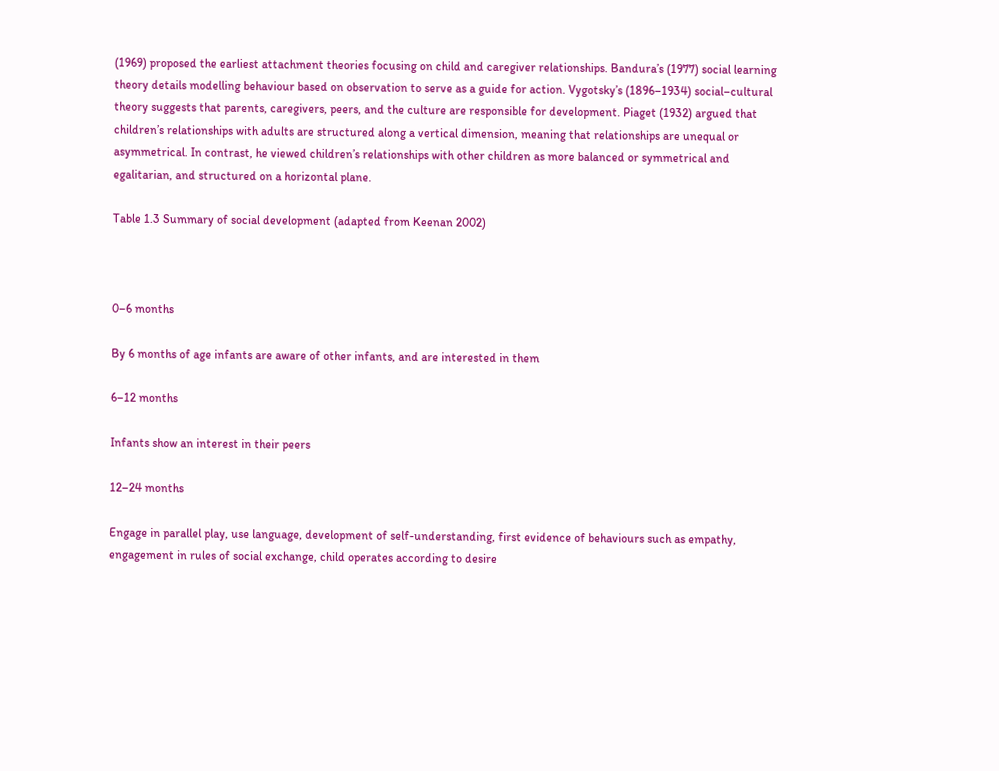(1969) proposed the earliest attachment theories focusing on child and caregiver relationships. Bandura’s (1977) social learning theory details modelling behaviour based on observation to serve as a guide for action. Vygotsky’s (1896–1934) social–cultural theory suggests that parents, caregivers, peers, and the culture are responsible for development. Piaget (1932) argued that children’s relationships with adults are structured along a vertical dimension, meaning that relationships are unequal or asymmetrical. In contrast, he viewed children’s relationships with other children as more balanced or symmetrical and egalitarian, and structured on a horizontal plane.

Table 1.3 Summary of social development (adapted from Keenan 2002)



0–6 months

By 6 months of age infants are aware of other infants, and are interested in them

6–12 months

Infants show an interest in their peers

12–24 months

Engage in parallel play, use language, development of self-understanding, first evidence of behaviours such as empathy, engagement in rules of social exchange, child operates according to desire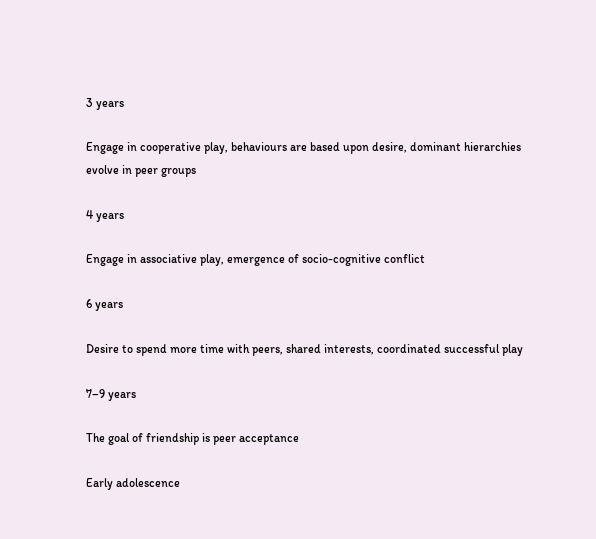3 years

Engage in cooperative play, behaviours are based upon desire, dominant hierarchies evolve in peer groups

4 years

Engage in associative play, emergence of socio-cognitive conflict

6 years

Desire to spend more time with peers, shared interests, coordinated successful play

7–9 years

The goal of friendship is peer acceptance

Early adolescence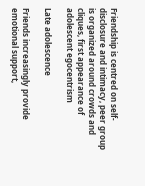Friendship is centred on self-disclosure and intimacy, peer group is organized around crowds and cliques, first appearance of adolescent egocentrism

Late adolescence

Friends increasingly provide emotional support,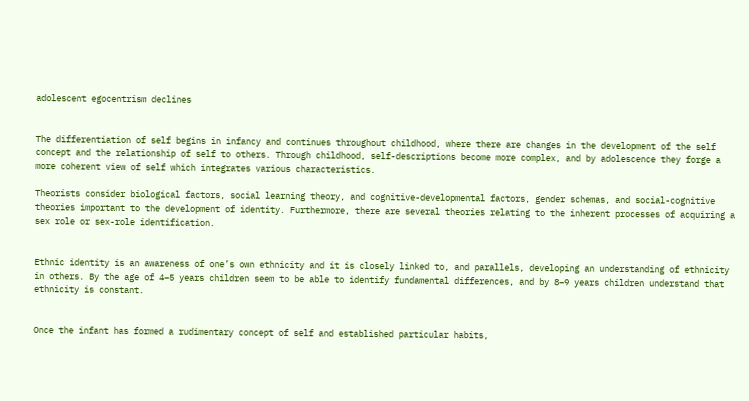adolescent egocentrism declines


The differentiation of self begins in infancy and continues throughout childhood, where there are changes in the development of the self concept and the relationship of self to others. Through childhood, self-descriptions become more complex, and by adolescence they forge a more coherent view of self which integrates various characteristics.

Theorists consider biological factors, social learning theory, and cognitive-developmental factors, gender schemas, and social-cognitive theories important to the development of identity. Furthermore, there are several theories relating to the inherent processes of acquiring a sex role or sex-role identification.


Ethnic identity is an awareness of one’s own ethnicity and it is closely linked to, and parallels, developing an understanding of ethnicity in others. By the age of 4–5 years children seem to be able to identify fundamental differences, and by 8–9 years children understand that ethnicity is constant.


Once the infant has formed a rudimentary concept of self and established particular habits,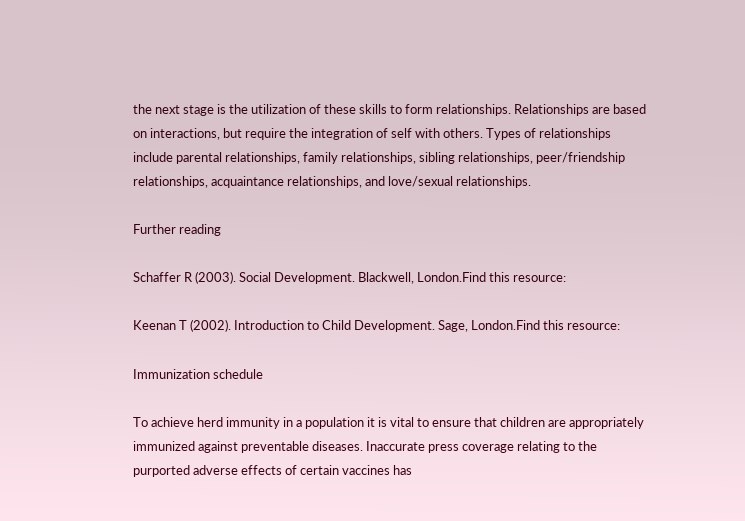the next stage is the utilization of these skills to form relationships. Relationships are based on interactions, but require the integration of self with others. Types of relationships include parental relationships, family relationships, sibling relationships, peer/friendship relationships, acquaintance relationships, and love/sexual relationships.

Further reading

Schaffer R (2003). Social Development. Blackwell, London.Find this resource:

Keenan T (2002). Introduction to Child Development. Sage, London.Find this resource:

Immunization schedule

To achieve herd immunity in a population it is vital to ensure that children are appropriately immunized against preventable diseases. Inaccurate press coverage relating to the purported adverse effects of certain vaccines has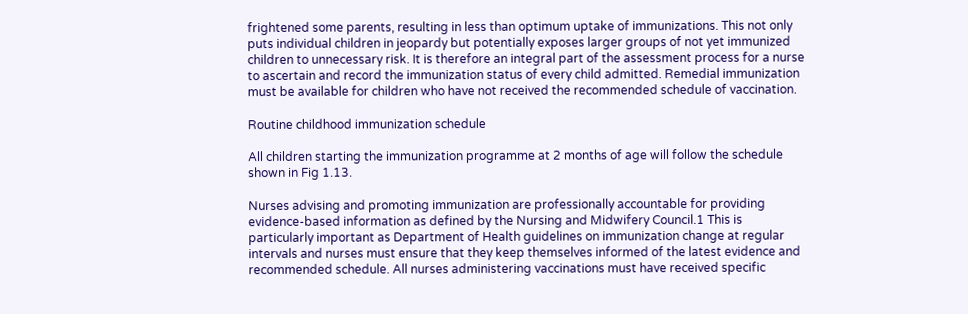frightened some parents, resulting in less than optimum uptake of immunizations. This not only puts individual children in jeopardy but potentially exposes larger groups of not yet immunized children to unnecessary risk. It is therefore an integral part of the assessment process for a nurse to ascertain and record the immunization status of every child admitted. Remedial immunization must be available for children who have not received the recommended schedule of vaccination.

Routine childhood immunization schedule

All children starting the immunization programme at 2 months of age will follow the schedule shown in Fig 1.13.

Nurses advising and promoting immunization are professionally accountable for providing evidence-based information as defined by the Nursing and Midwifery Council.1 This is particularly important as Department of Health guidelines on immunization change at regular intervals and nurses must ensure that they keep themselves informed of the latest evidence and recommended schedule. All nurses administering vaccinations must have received specific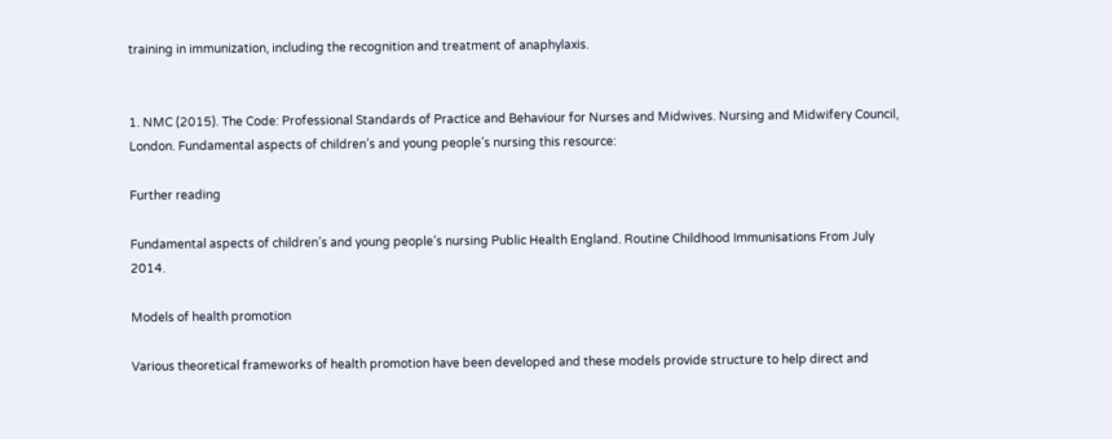training in immunization, including the recognition and treatment of anaphylaxis.


1. NMC (2015). The Code: Professional Standards of Practice and Behaviour for Nurses and Midwives. Nursing and Midwifery Council, London. Fundamental aspects of children’s and young people’s nursing this resource:

Further reading

Fundamental aspects of children’s and young people’s nursing Public Health England. Routine Childhood Immunisations From July 2014.

Models of health promotion

Various theoretical frameworks of health promotion have been developed and these models provide structure to help direct and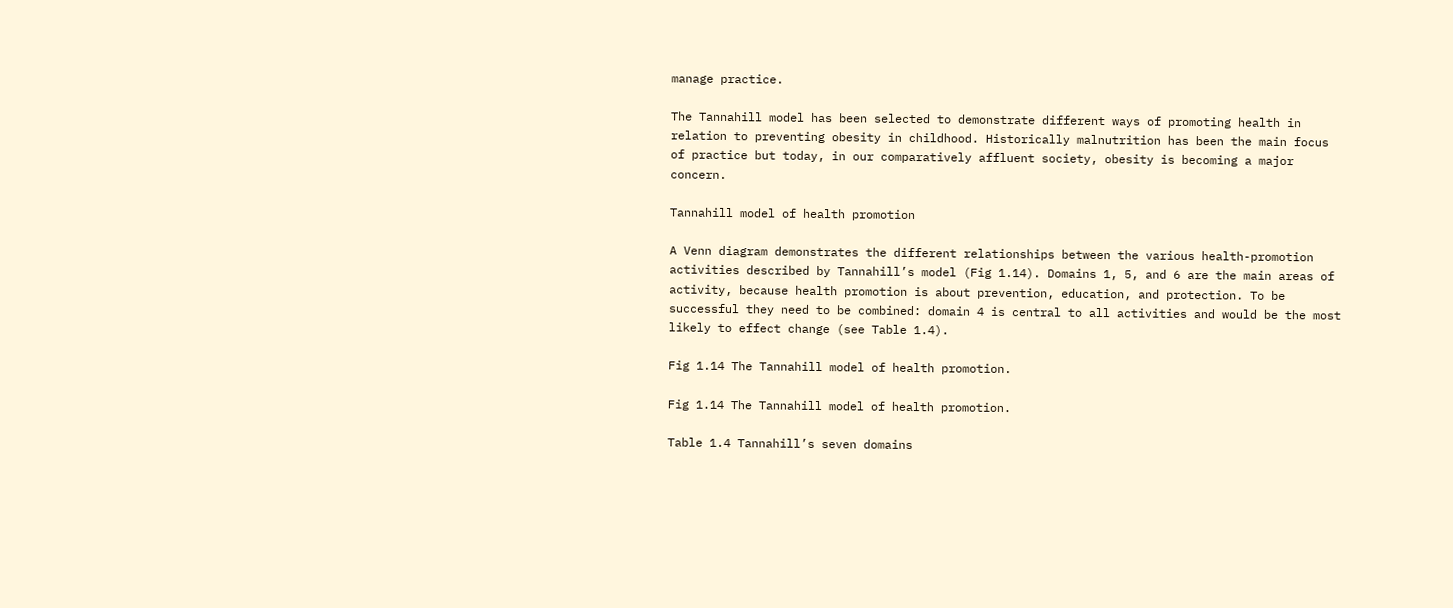manage practice.

The Tannahill model has been selected to demonstrate different ways of promoting health in relation to preventing obesity in childhood. Historically malnutrition has been the main focus of practice but today, in our comparatively affluent society, obesity is becoming a major concern.

Tannahill model of health promotion

A Venn diagram demonstrates the different relationships between the various health-promotion activities described by Tannahill’s model (Fig 1.14). Domains 1, 5, and 6 are the main areas of activity, because health promotion is about prevention, education, and protection. To be successful they need to be combined: domain 4 is central to all activities and would be the most likely to effect change (see Table 1.4).

Fig 1.14 The Tannahill model of health promotion.

Fig 1.14 The Tannahill model of health promotion.

Table 1.4 Tannahill’s seven domains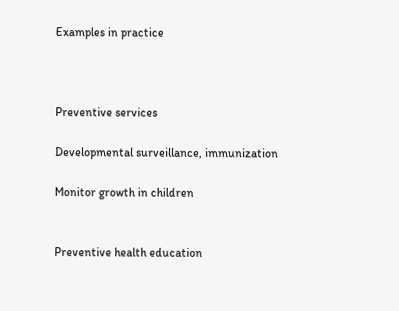Examples in practice



Preventive services

Developmental surveillance, immunization

Monitor growth in children


Preventive health education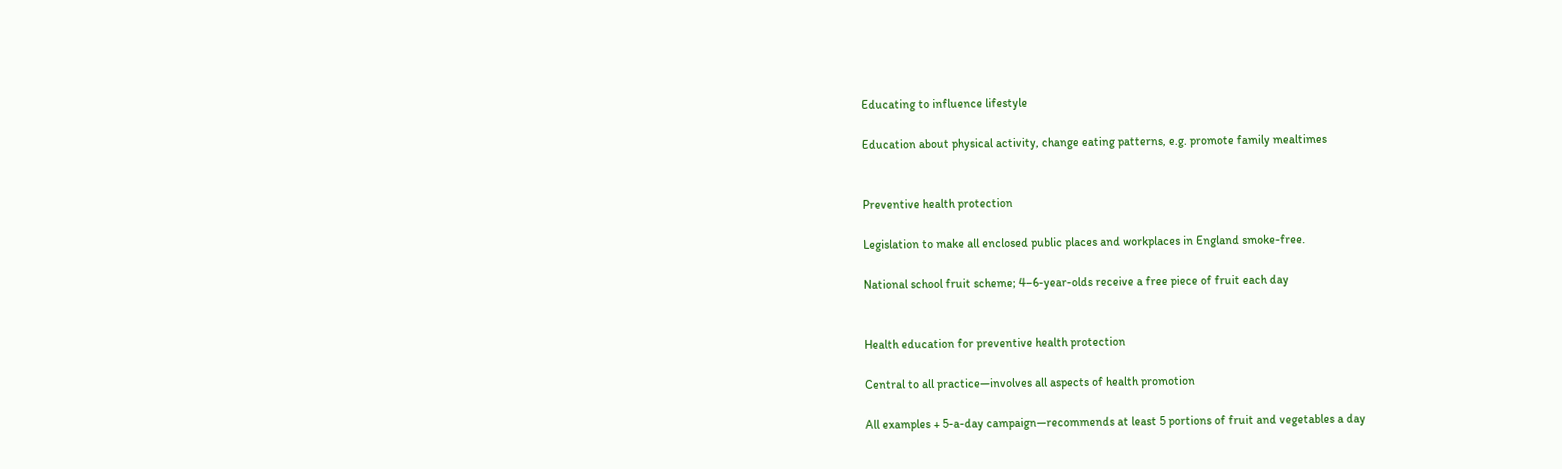Educating to influence lifestyle

Education about physical activity, change eating patterns, e.g. promote family mealtimes


Preventive health protection

Legislation to make all enclosed public places and workplaces in England smoke-free.

National school fruit scheme; 4–6-year-olds receive a free piece of fruit each day


Health education for preventive health protection

Central to all practice—involves all aspects of health promotion

All examples + 5-a-day campaign—recommends at least 5 portions of fruit and vegetables a day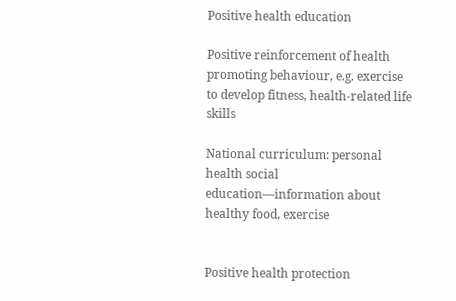Positive health education

Positive reinforcement of health promoting behaviour, e.g. exercise to develop fitness, health-related life skills

National curriculum: personal health social education—information about healthy food, exercise


Positive health protection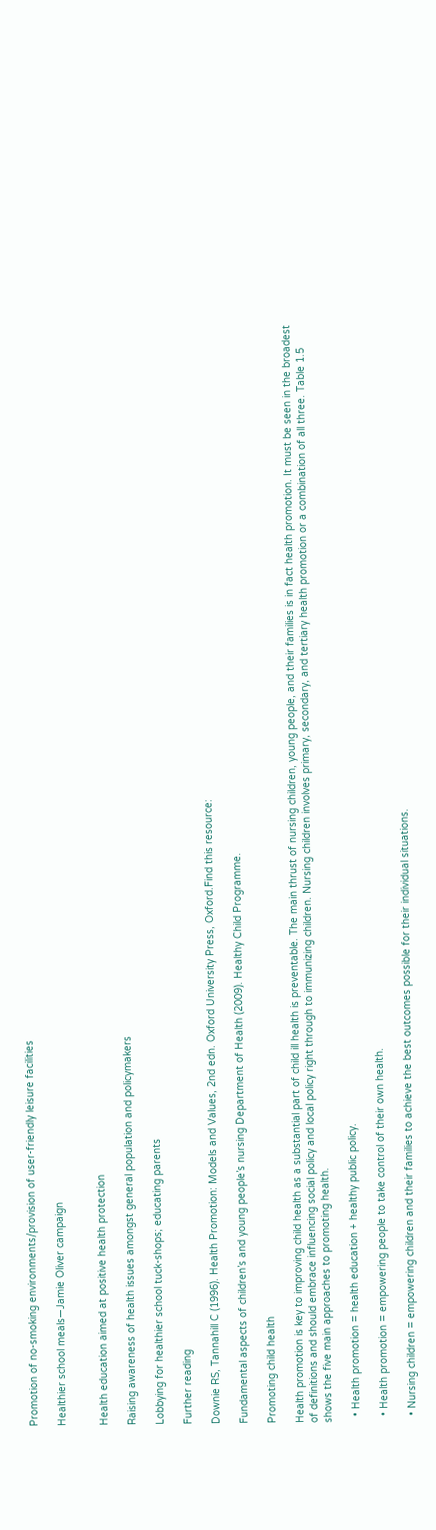Promotion of no-smoking environments/provision of user-friendly leisure facilities

Healthier school meals—Jamie Oliver campaign


Health education aimed at positive health protection

Raising awareness of health issues amongst general population and policymakers

Lobbying for healthier school tuck-shops; educating parents

Further reading

Downie RS, Tannahill C (1996). Health Promotion: Models and Values, 2nd edn. Oxford University Press, Oxford.Find this resource:

Fundamental aspects of children’s and young people’s nursing Department of Health (2009). Healthy Child Programme.

Promoting child health

Health promotion is key to improving child health as a substantial part of child ill health is preventable. The main thrust of nursing children, young people, and their families is in fact health promotion. It must be seen in the broadest of definitions and should embrace influencing social policy and local policy right through to immunizing children. Nursing children involves primary, secondary, and tertiary health promotion or a combination of all three. Table 1.5 shows the five main approaches to promoting health.

  • Health promotion = health education + healthy public policy.

  • Health promotion = empowering people to take control of their own health.

  • Nursing children = empowering children and their families to achieve the best outcomes possible for their individual situations.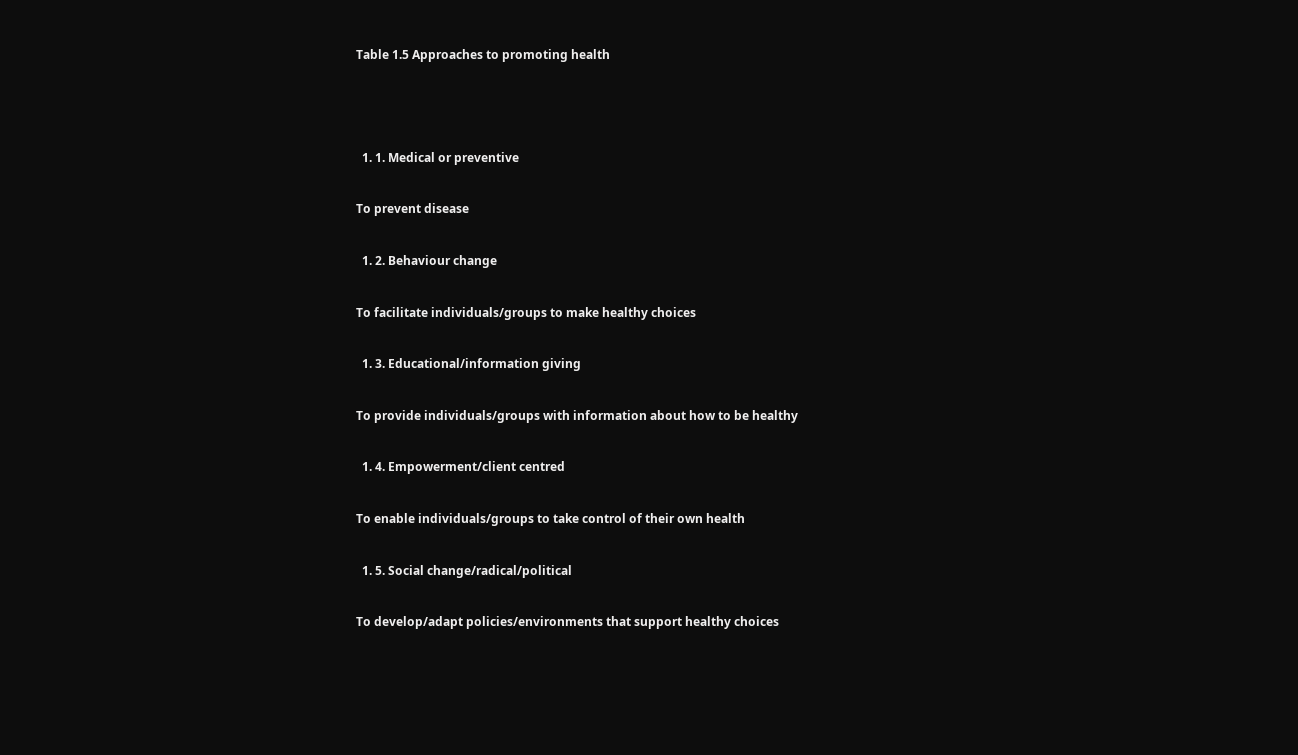Table 1.5 Approaches to promoting health



  1. 1. Medical or preventive

To prevent disease

  1. 2. Behaviour change

To facilitate individuals/groups to make healthy choices

  1. 3. Educational/information giving

To provide individuals/groups with information about how to be healthy

  1. 4. Empowerment/client centred

To enable individuals/groups to take control of their own health

  1. 5. Social change/radical/political

To develop/adapt policies/environments that support healthy choices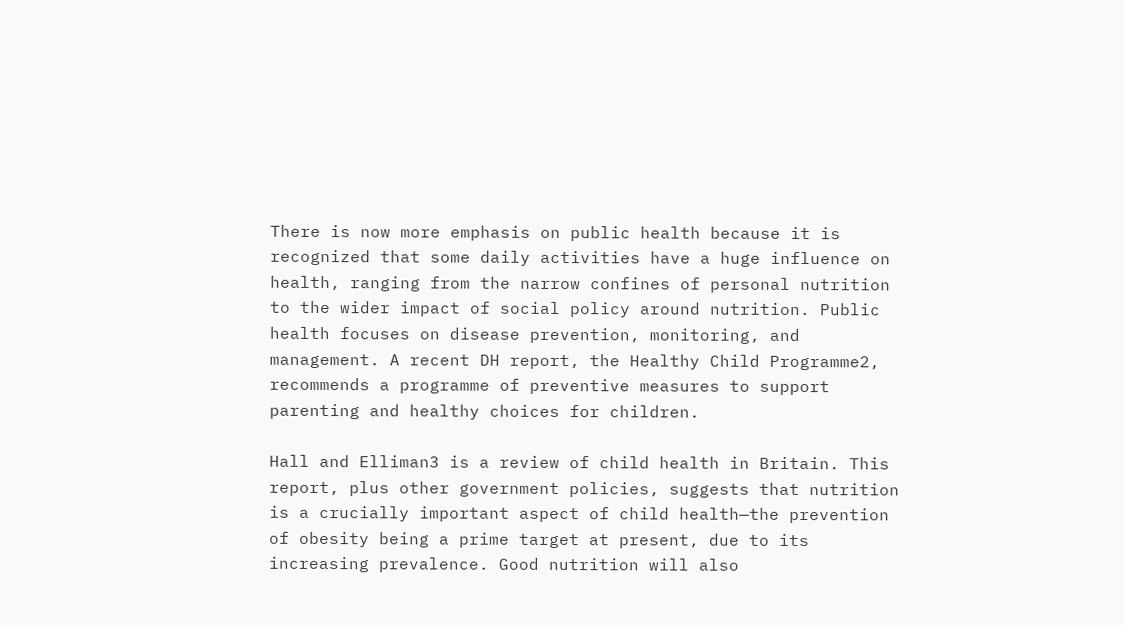There is now more emphasis on public health because it is recognized that some daily activities have a huge influence on health, ranging from the narrow confines of personal nutrition to the wider impact of social policy around nutrition. Public health focuses on disease prevention, monitoring, and management. A recent DH report, the Healthy Child Programme2, recommends a programme of preventive measures to support parenting and healthy choices for children.

Hall and Elliman3 is a review of child health in Britain. This report, plus other government policies, suggests that nutrition is a crucially important aspect of child health—the prevention of obesity being a prime target at present, due to its increasing prevalence. Good nutrition will also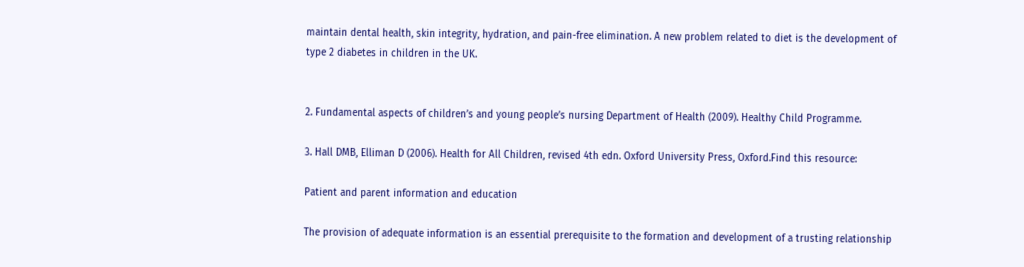maintain dental health, skin integrity, hydration, and pain-free elimination. A new problem related to diet is the development of type 2 diabetes in children in the UK.


2. Fundamental aspects of children’s and young people’s nursing Department of Health (2009). Healthy Child Programme.

3. Hall DMB, Elliman D (2006). Health for All Children, revised 4th edn. Oxford University Press, Oxford.Find this resource:

Patient and parent information and education

The provision of adequate information is an essential prerequisite to the formation and development of a trusting relationship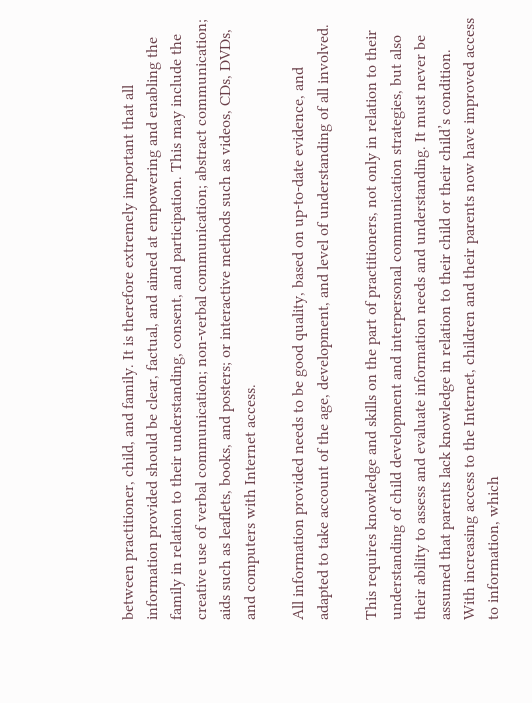between practitioner, child, and family. It is therefore extremely important that all information provided should be clear, factual, and aimed at empowering and enabling the family in relation to their understanding, consent, and participation. This may include the creative use of verbal communication; non-verbal communication; abstract communication; aids such as leaflets, books, and posters; or interactive methods such as videos, CDs, DVDs, and computers with Internet access.

All information provided needs to be good quality, based on up-to-date evidence, and adapted to take account of the age, development, and level of understanding of all involved.

This requires knowledge and skills on the part of practitioners, not only in relation to their understanding of child development and interpersonal communication strategies, but also their ability to assess and evaluate information needs and understanding. It must never be assumed that parents lack knowledge in relation to their child or their child’s condition. With increasing access to the Internet, children and their parents now have improved access to information, which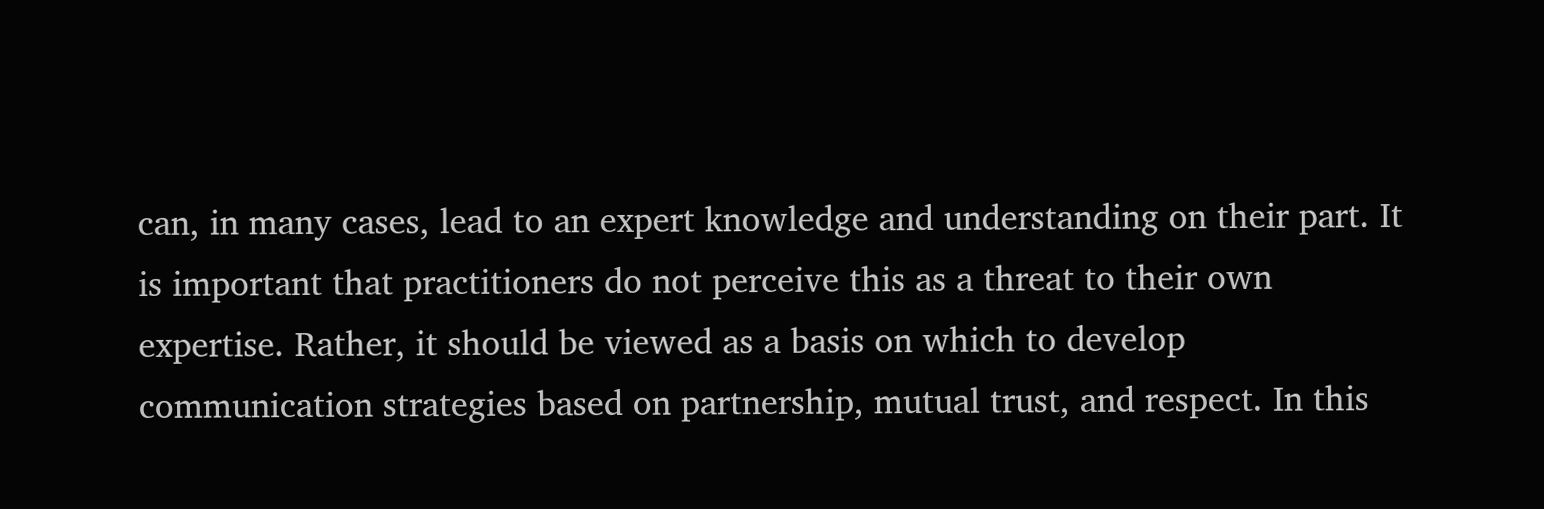can, in many cases, lead to an expert knowledge and understanding on their part. It is important that practitioners do not perceive this as a threat to their own expertise. Rather, it should be viewed as a basis on which to develop communication strategies based on partnership, mutual trust, and respect. In this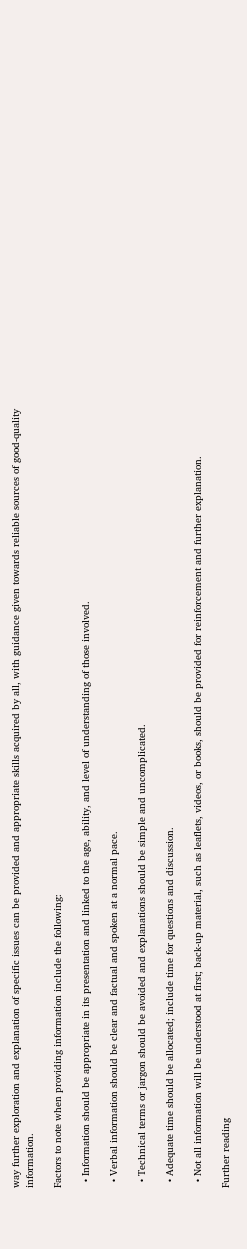way further exploration and explanation of specific issues can be provided and appropriate skills acquired by all, with guidance given towards reliable sources of good-quality information.

Factors to note when providing information include the following:

  • Information should be appropriate in its presentation and linked to the age, ability, and level of understanding of those involved.

  • Verbal information should be clear and factual and spoken at a normal pace.

  • Technical terms or jargon should be avoided and explanations should be simple and uncomplicated.

  • Adequate time should be allocated; include time for questions and discussion.

  • Not all information will be understood at first; back-up material, such as leaflets, videos, or books, should be provided for reinforcement and further explanation.

Further reading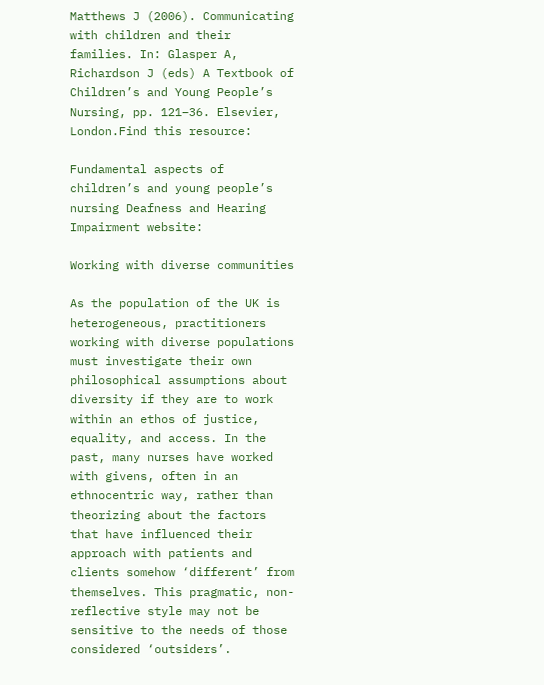Matthews J (2006). Communicating with children and their families. In: Glasper A, Richardson J (eds) A Textbook of Children’s and Young People’s Nursing, pp. 121–36. Elsevier, London.Find this resource:

Fundamental aspects of children’s and young people’s nursing Deafness and Hearing Impairment website:

Working with diverse communities

As the population of the UK is heterogeneous, practitioners working with diverse populations must investigate their own philosophical assumptions about diversity if they are to work within an ethos of justice, equality, and access. In the past, many nurses have worked with givens, often in an ethnocentric way, rather than theorizing about the factors that have influenced their approach with patients and clients somehow ‘different’ from themselves. This pragmatic, non-reflective style may not be sensitive to the needs of those considered ‘outsiders’.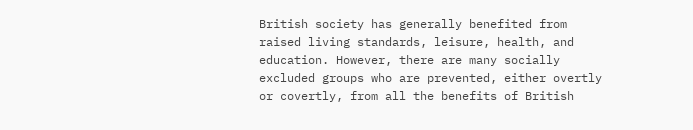British society has generally benefited from raised living standards, leisure, health, and education. However, there are many socially excluded groups who are prevented, either overtly or covertly, from all the benefits of British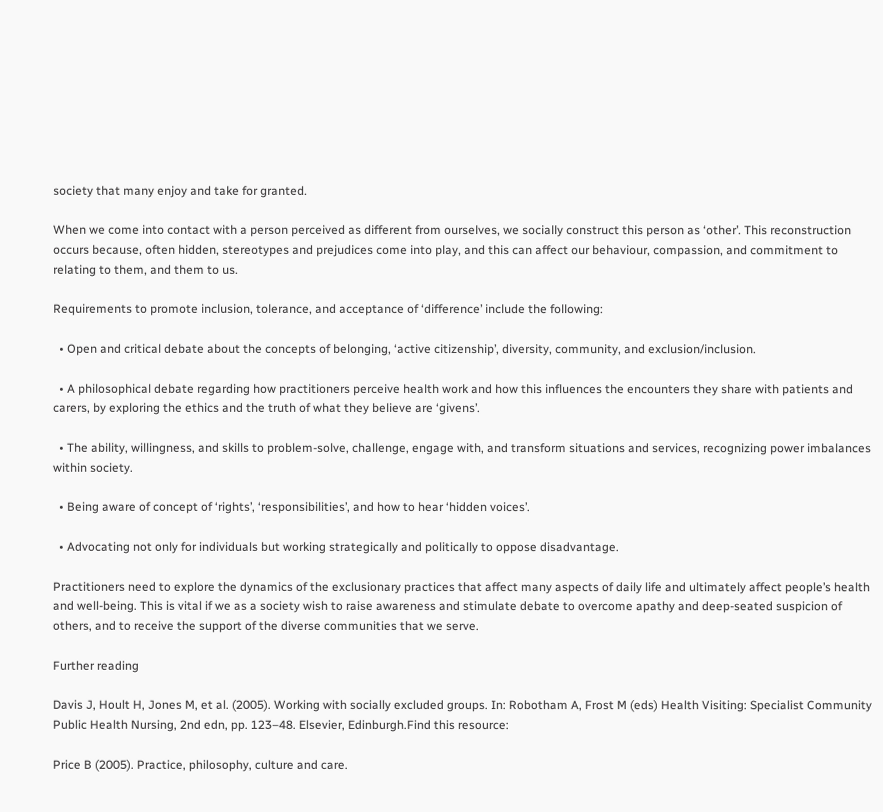society that many enjoy and take for granted.

When we come into contact with a person perceived as different from ourselves, we socially construct this person as ‘other’. This reconstruction occurs because, often hidden, stereotypes and prejudices come into play, and this can affect our behaviour, compassion, and commitment to relating to them, and them to us.

Requirements to promote inclusion, tolerance, and acceptance of ‘difference’ include the following:

  • Open and critical debate about the concepts of belonging, ‘active citizenship’, diversity, community, and exclusion/inclusion.

  • A philosophical debate regarding how practitioners perceive health work and how this influences the encounters they share with patients and carers, by exploring the ethics and the truth of what they believe are ‘givens’.

  • The ability, willingness, and skills to problem-solve, challenge, engage with, and transform situations and services, recognizing power imbalances within society.

  • Being aware of concept of ‘rights’, ‘responsibilities’, and how to hear ‘hidden voices’.

  • Advocating not only for individuals but working strategically and politically to oppose disadvantage.

Practitioners need to explore the dynamics of the exclusionary practices that affect many aspects of daily life and ultimately affect people’s health and well-being. This is vital if we as a society wish to raise awareness and stimulate debate to overcome apathy and deep-seated suspicion of others, and to receive the support of the diverse communities that we serve.

Further reading

Davis J, Hoult H, Jones M, et al. (2005). Working with socially excluded groups. In: Robotham A, Frost M (eds) Health Visiting: Specialist Community Public Health Nursing, 2nd edn, pp. 123–48. Elsevier, Edinburgh.Find this resource:

Price B (2005). Practice, philosophy, culture and care.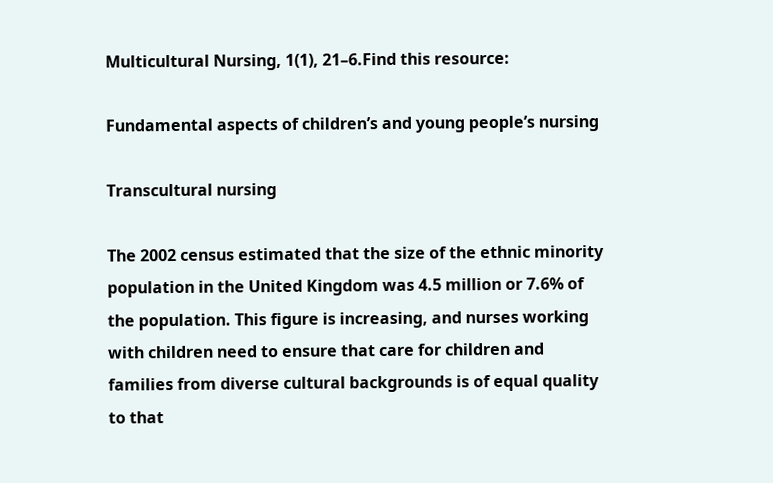Multicultural Nursing, 1(1), 21–6.Find this resource:

Fundamental aspects of children’s and young people’s nursing

Transcultural nursing

The 2002 census estimated that the size of the ethnic minority population in the United Kingdom was 4.5 million or 7.6% of the population. This figure is increasing, and nurses working with children need to ensure that care for children and families from diverse cultural backgrounds is of equal quality to that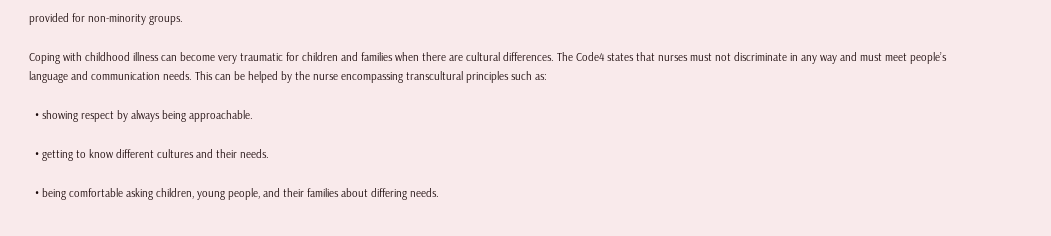provided for non-minority groups.

Coping with childhood illness can become very traumatic for children and families when there are cultural differences. The Code4 states that nurses must not discriminate in any way and must meet people’s language and communication needs. This can be helped by the nurse encompassing transcultural principles such as:

  • showing respect by always being approachable.

  • getting to know different cultures and their needs.

  • being comfortable asking children, young people, and their families about differing needs.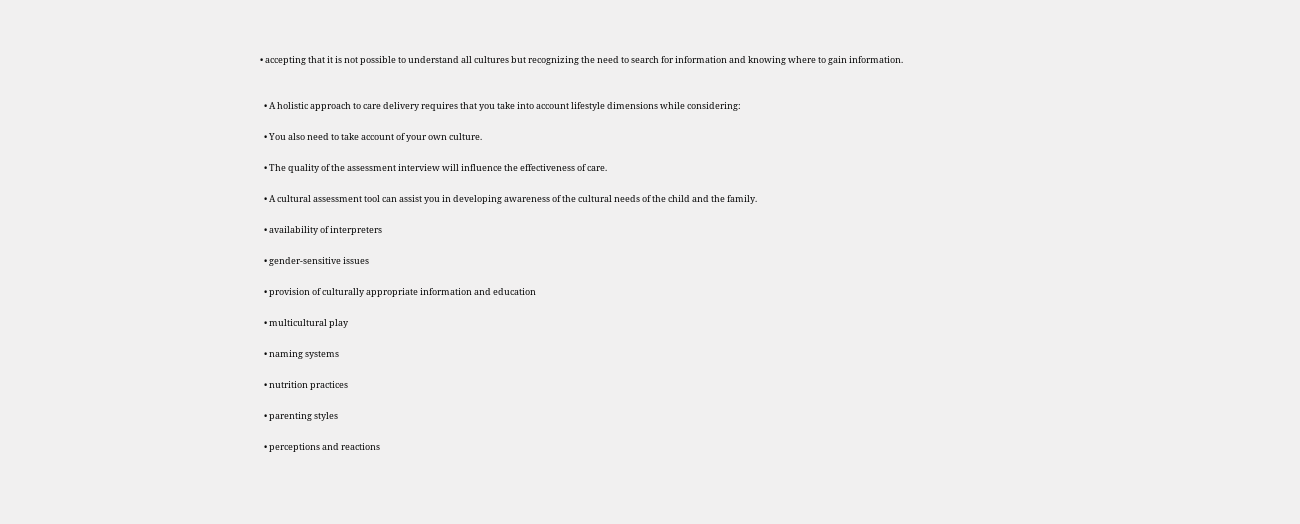• accepting that it is not possible to understand all cultures but recognizing the need to search for information and knowing where to gain information.


  • A holistic approach to care delivery requires that you take into account lifestyle dimensions while considering:

  • You also need to take account of your own culture.

  • The quality of the assessment interview will influence the effectiveness of care.

  • A cultural assessment tool can assist you in developing awareness of the cultural needs of the child and the family.

  • availability of interpreters

  • gender-sensitive issues

  • provision of culturally appropriate information and education

  • multicultural play

  • naming systems

  • nutrition practices

  • parenting styles

  • perceptions and reactions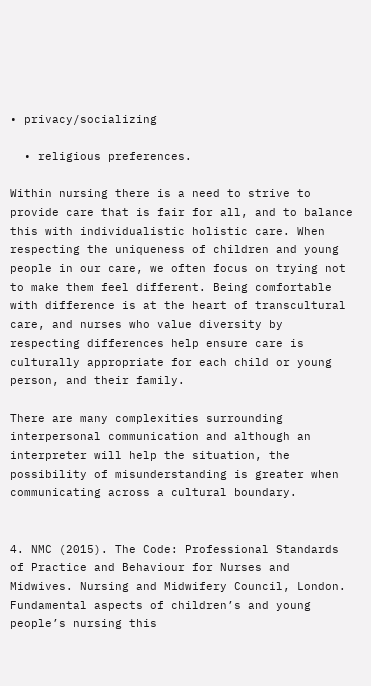• privacy/socializing

  • religious preferences.

Within nursing there is a need to strive to provide care that is fair for all, and to balance this with individualistic holistic care. When respecting the uniqueness of children and young people in our care, we often focus on trying not to make them feel different. Being comfortable with difference is at the heart of transcultural care, and nurses who value diversity by respecting differences help ensure care is culturally appropriate for each child or young person, and their family.

There are many complexities surrounding interpersonal communication and although an interpreter will help the situation, the possibility of misunderstanding is greater when communicating across a cultural boundary.


4. NMC (2015). The Code: Professional Standards of Practice and Behaviour for Nurses and Midwives. Nursing and Midwifery Council, London. Fundamental aspects of children’s and young people’s nursing this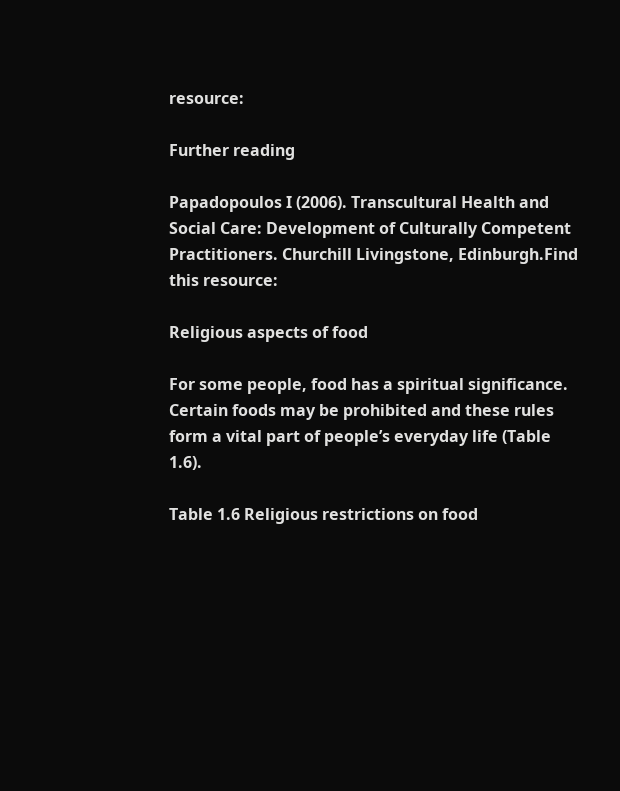resource:

Further reading

Papadopoulos I (2006). Transcultural Health and Social Care: Development of Culturally Competent Practitioners. Churchill Livingstone, Edinburgh.Find this resource:

Religious aspects of food

For some people, food has a spiritual significance. Certain foods may be prohibited and these rules form a vital part of people’s everyday life (Table 1.6).

Table 1.6 Religious restrictions on food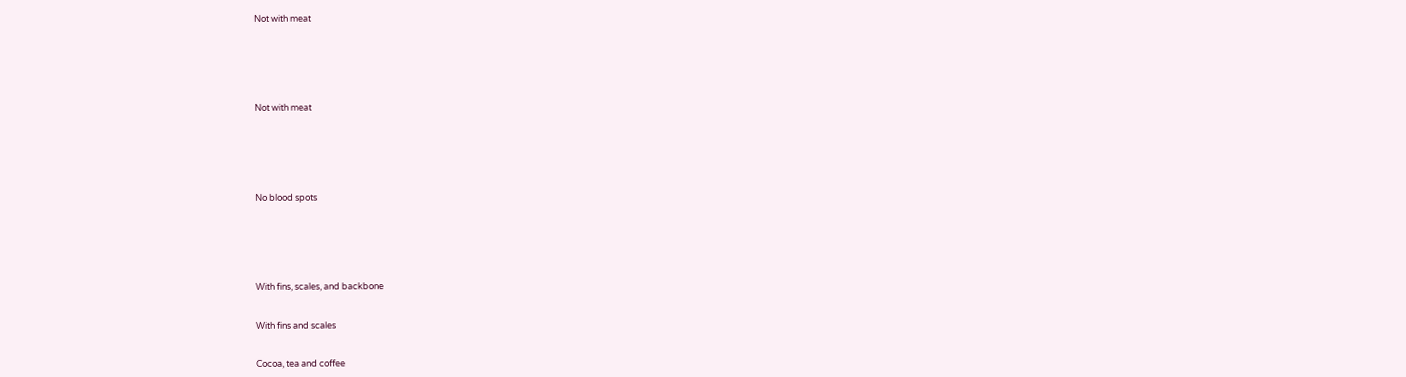Not with meat






Not with meat






No blood spots






With fins, scales, and backbone


With fins and scales


Cocoa, tea and coffee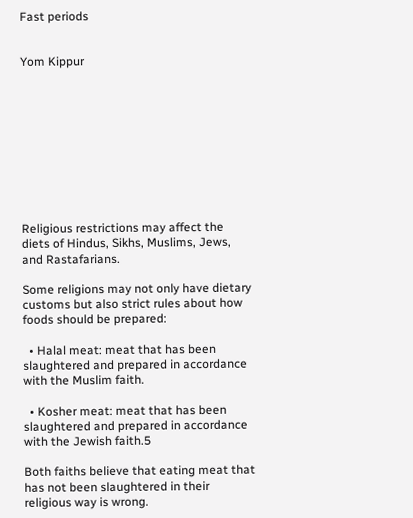Fast periods


Yom Kippur










Religious restrictions may affect the diets of Hindus, Sikhs, Muslims, Jews, and Rastafarians.

Some religions may not only have dietary customs but also strict rules about how foods should be prepared:

  • Halal meat: meat that has been slaughtered and prepared in accordance with the Muslim faith.

  • Kosher meat: meat that has been slaughtered and prepared in accordance with the Jewish faith.5

Both faiths believe that eating meat that has not been slaughtered in their religious way is wrong.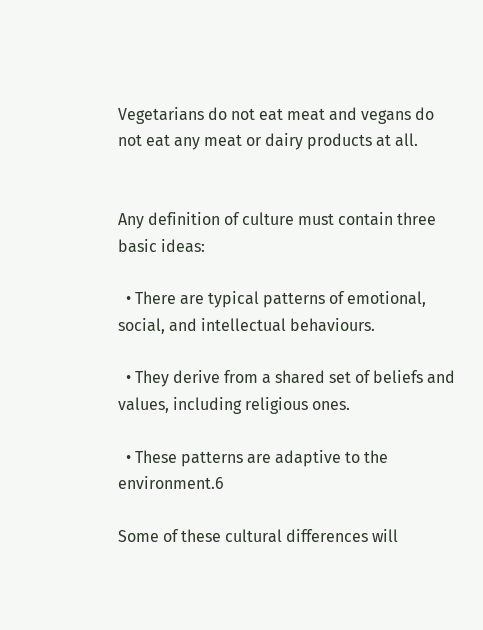Vegetarians do not eat meat and vegans do not eat any meat or dairy products at all.


Any definition of culture must contain three basic ideas:

  • There are typical patterns of emotional, social, and intellectual behaviours.

  • They derive from a shared set of beliefs and values, including religious ones.

  • These patterns are adaptive to the environment.6

Some of these cultural differences will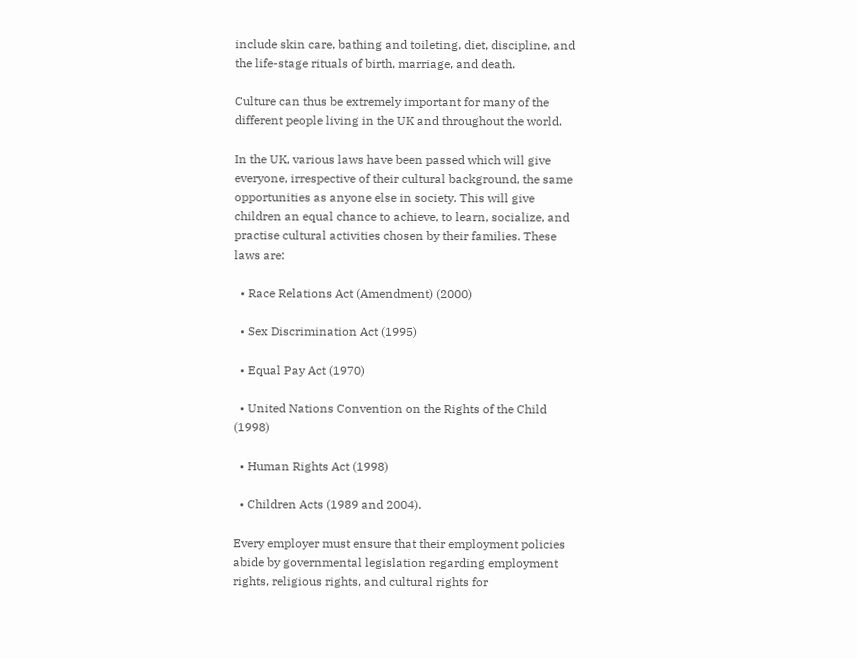include skin care, bathing and toileting, diet, discipline, and the life-stage rituals of birth, marriage, and death.

Culture can thus be extremely important for many of the different people living in the UK and throughout the world.

In the UK, various laws have been passed which will give everyone, irrespective of their cultural background, the same opportunities as anyone else in society. This will give children an equal chance to achieve, to learn, socialize, and practise cultural activities chosen by their families. These laws are:

  • Race Relations Act (Amendment) (2000)

  • Sex Discrimination Act (1995)

  • Equal Pay Act (1970)

  • United Nations Convention on the Rights of the Child (1998)

  • Human Rights Act (1998)

  • Children Acts (1989 and 2004).

Every employer must ensure that their employment policies abide by governmental legislation regarding employment rights, religious rights, and cultural rights for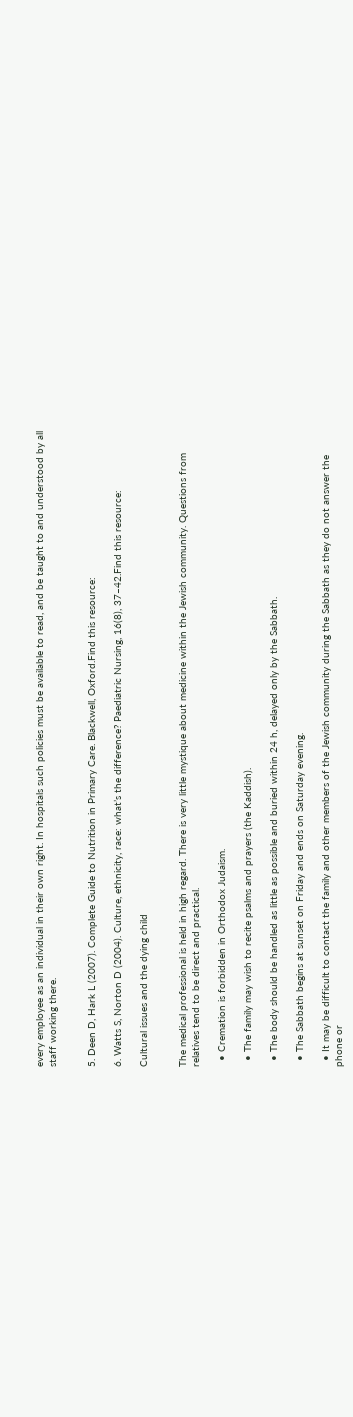every employee as an individual in their own right. In hospitals such policies must be available to read, and be taught to and understood by all staff working there.


5. Deen D, Hark L (2007). Complete Guide to Nutrition in Primary Care. Blackwell, Oxford.Find this resource:

6. Watts S, Norton D (2004). Culture, ethnicity, race: what’s the difference? Paediatric Nursing, 16(8), 37–42.Find this resource:

Cultural issues and the dying child


The medical professional is held in high regard. There is very little mystique about medicine within the Jewish community. Questions from relatives tend to be direct and practical.

  • Cremation is forbidden in Orthodox Judaism.

  • The family may wish to recite psalms and prayers (the Kaddish).

  • The body should be handled as little as possible and buried within 24 h, delayed only by the Sabbath.

  • The Sabbath begins at sunset on Friday and ends on Saturday evening.

  • It may be difficult to contact the family and other members of the Jewish community during the Sabbath as they do not answer the phone or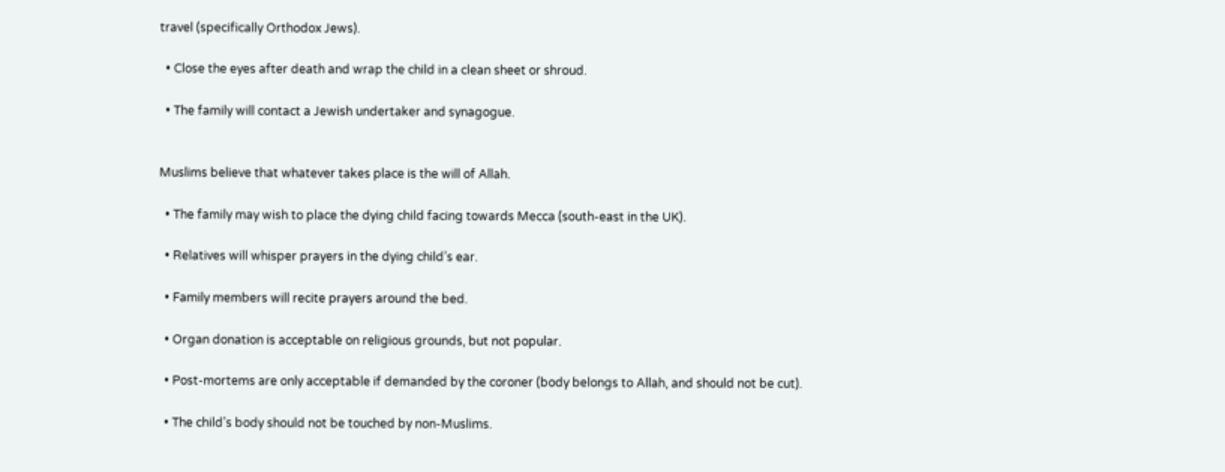travel (specifically Orthodox Jews).

  • Close the eyes after death and wrap the child in a clean sheet or shroud.

  • The family will contact a Jewish undertaker and synagogue.


Muslims believe that whatever takes place is the will of Allah.

  • The family may wish to place the dying child facing towards Mecca (south-east in the UK).

  • Relatives will whisper prayers in the dying child’s ear.

  • Family members will recite prayers around the bed.

  • Organ donation is acceptable on religious grounds, but not popular.

  • Post-mortems are only acceptable if demanded by the coroner (body belongs to Allah, and should not be cut).

  • The child’s body should not be touched by non-Muslims.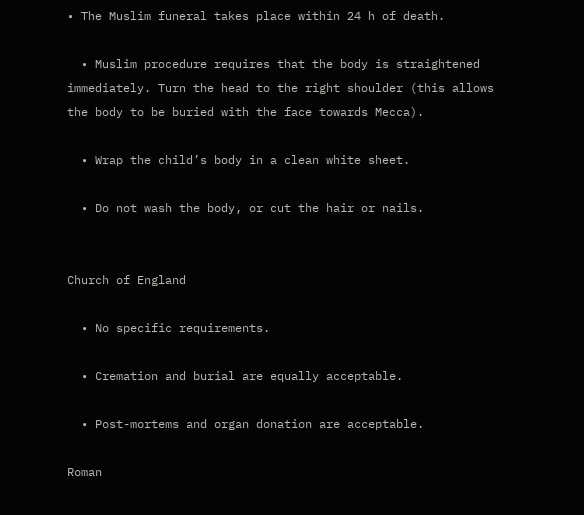• The Muslim funeral takes place within 24 h of death.

  • Muslim procedure requires that the body is straightened immediately. Turn the head to the right shoulder (this allows the body to be buried with the face towards Mecca).

  • Wrap the child’s body in a clean white sheet.

  • Do not wash the body, or cut the hair or nails.


Church of England

  • No specific requirements.

  • Cremation and burial are equally acceptable.

  • Post-mortems and organ donation are acceptable.

Roman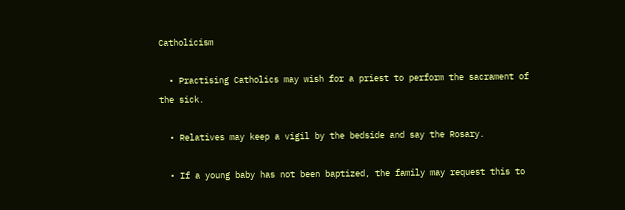Catholicism

  • Practising Catholics may wish for a priest to perform the sacrament of the sick.

  • Relatives may keep a vigil by the bedside and say the Rosary.

  • If a young baby has not been baptized, the family may request this to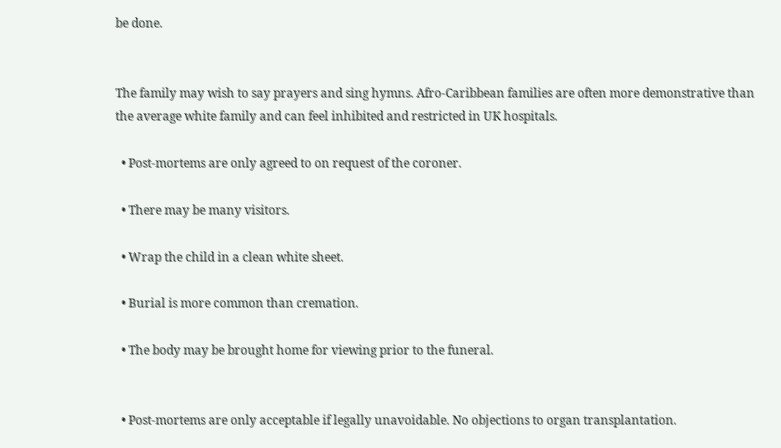be done.


The family may wish to say prayers and sing hymns. Afro-Caribbean families are often more demonstrative than the average white family and can feel inhibited and restricted in UK hospitals.

  • Post-mortems are only agreed to on request of the coroner.

  • There may be many visitors.

  • Wrap the child in a clean white sheet.

  • Burial is more common than cremation.

  • The body may be brought home for viewing prior to the funeral.


  • Post-mortems are only acceptable if legally unavoidable. No objections to organ transplantation.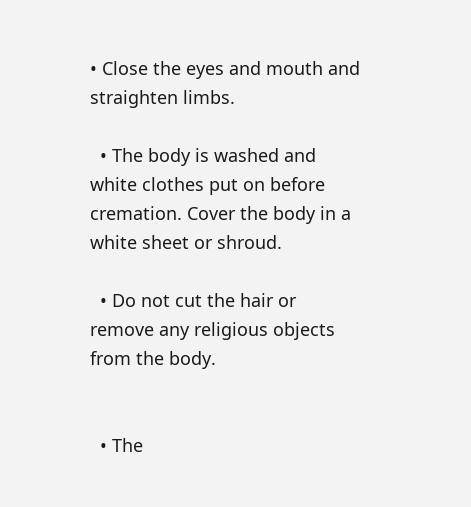• Close the eyes and mouth and straighten limbs.

  • The body is washed and white clothes put on before cremation. Cover the body in a white sheet or shroud.

  • Do not cut the hair or remove any religious objects from the body.


  • The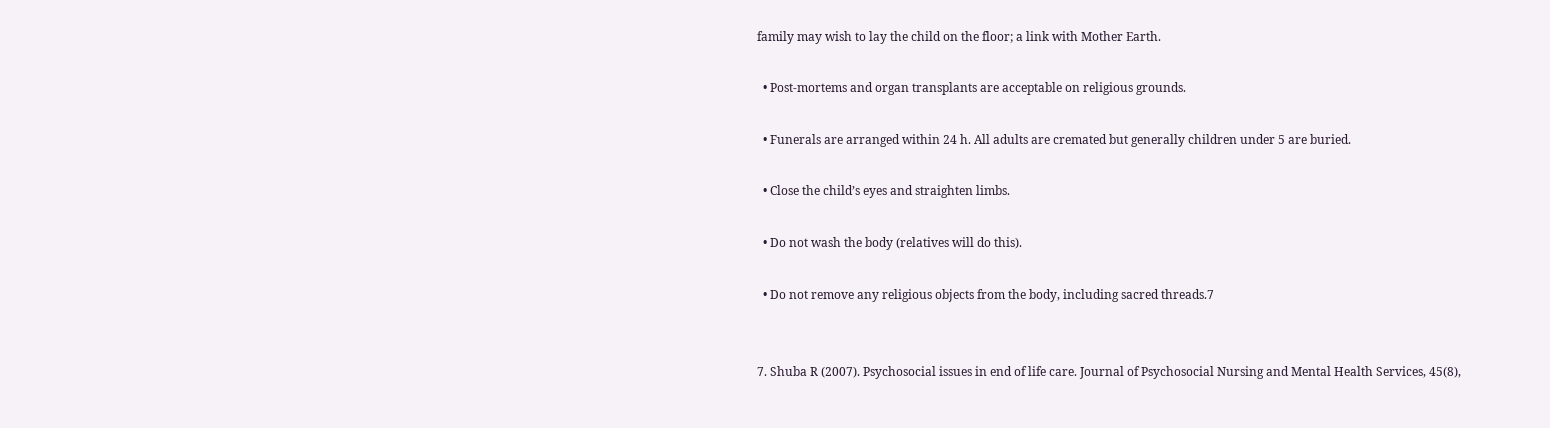family may wish to lay the child on the floor; a link with Mother Earth.

  • Post-mortems and organ transplants are acceptable on religious grounds.

  • Funerals are arranged within 24 h. All adults are cremated but generally children under 5 are buried.

  • Close the child’s eyes and straighten limbs.

  • Do not wash the body (relatives will do this).

  • Do not remove any religious objects from the body, including sacred threads.7


7. Shuba R (2007). Psychosocial issues in end of life care. Journal of Psychosocial Nursing and Mental Health Services, 45(8),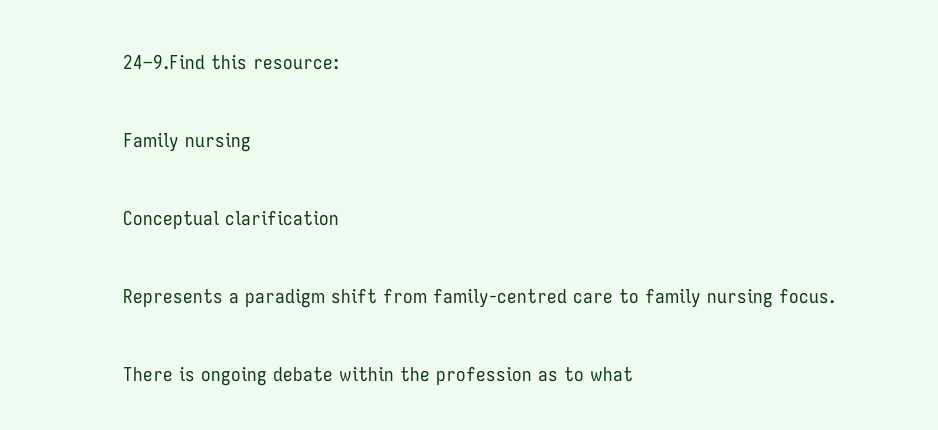24–9.Find this resource:

Family nursing

Conceptual clarification

Represents a paradigm shift from family-centred care to family nursing focus.

There is ongoing debate within the profession as to what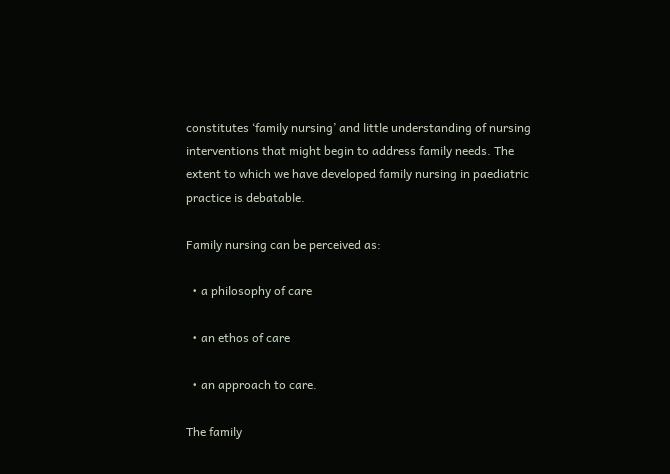constitutes ‘family nursing’ and little understanding of nursing interventions that might begin to address family needs. The extent to which we have developed family nursing in paediatric practice is debatable.

Family nursing can be perceived as:

  • a philosophy of care

  • an ethos of care

  • an approach to care.

The family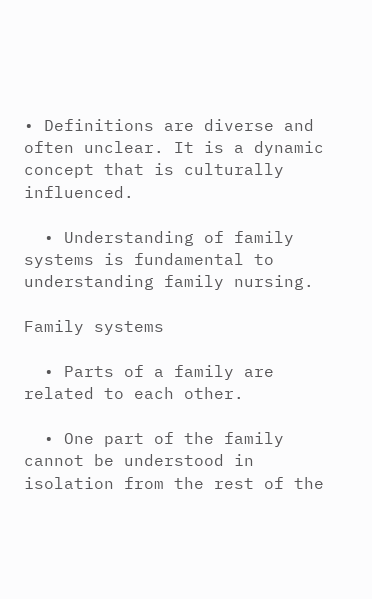• Definitions are diverse and often unclear. It is a dynamic concept that is culturally influenced.

  • Understanding of family systems is fundamental to understanding family nursing.

Family systems

  • Parts of a family are related to each other.

  • One part of the family cannot be understood in isolation from the rest of the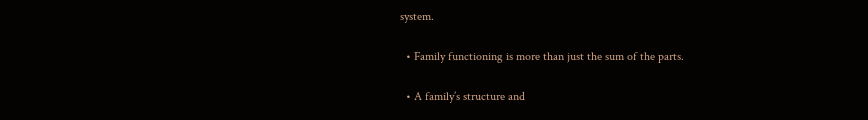system.

  • Family functioning is more than just the sum of the parts.

  • A family’s structure and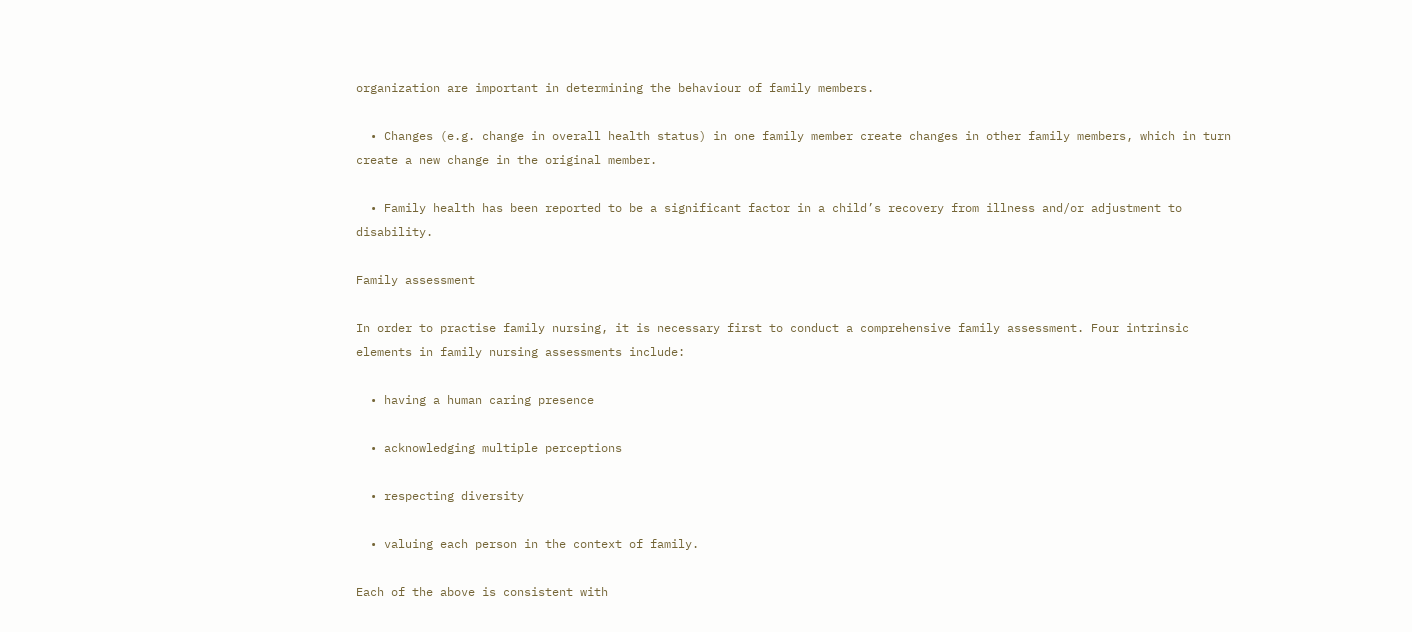organization are important in determining the behaviour of family members.

  • Changes (e.g. change in overall health status) in one family member create changes in other family members, which in turn create a new change in the original member.

  • Family health has been reported to be a significant factor in a child’s recovery from illness and/or adjustment to disability.

Family assessment

In order to practise family nursing, it is necessary first to conduct a comprehensive family assessment. Four intrinsic elements in family nursing assessments include:

  • having a human caring presence

  • acknowledging multiple perceptions

  • respecting diversity

  • valuing each person in the context of family.

Each of the above is consistent with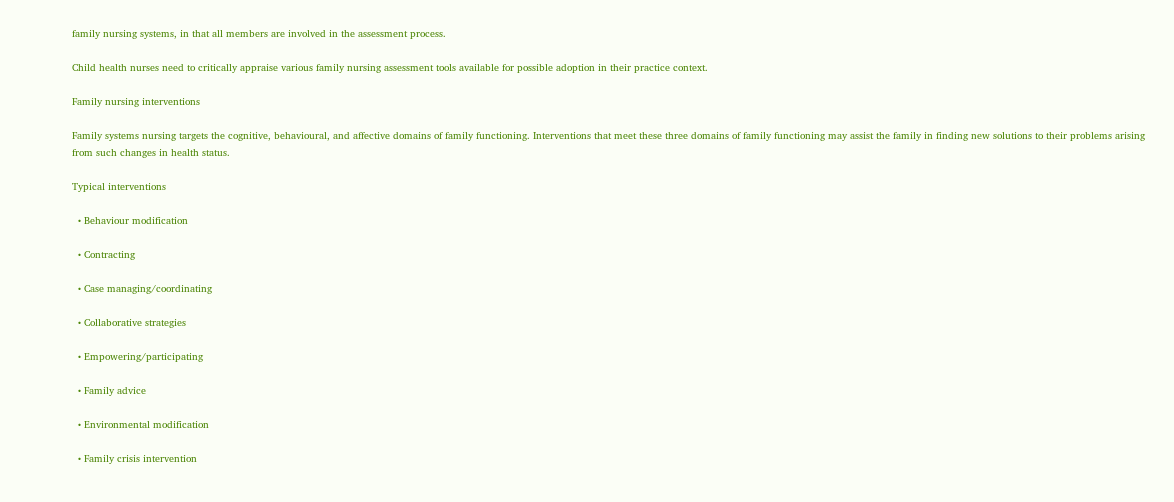family nursing systems, in that all members are involved in the assessment process.

Child health nurses need to critically appraise various family nursing assessment tools available for possible adoption in their practice context.

Family nursing interventions

Family systems nursing targets the cognitive, behavioural, and affective domains of family functioning. Interventions that meet these three domains of family functioning may assist the family in finding new solutions to their problems arising from such changes in health status.

Typical interventions

  • Behaviour modification

  • Contracting

  • Case managing/coordinating

  • Collaborative strategies

  • Empowering/participating

  • Family advice

  • Environmental modification

  • Family crisis intervention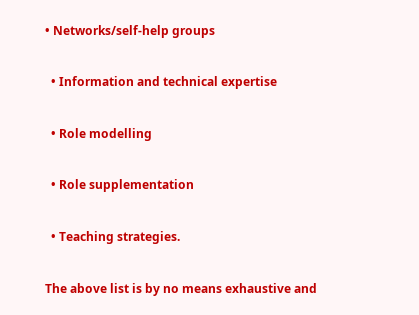• Networks/self-help groups

  • Information and technical expertise

  • Role modelling

  • Role supplementation

  • Teaching strategies.

The above list is by no means exhaustive and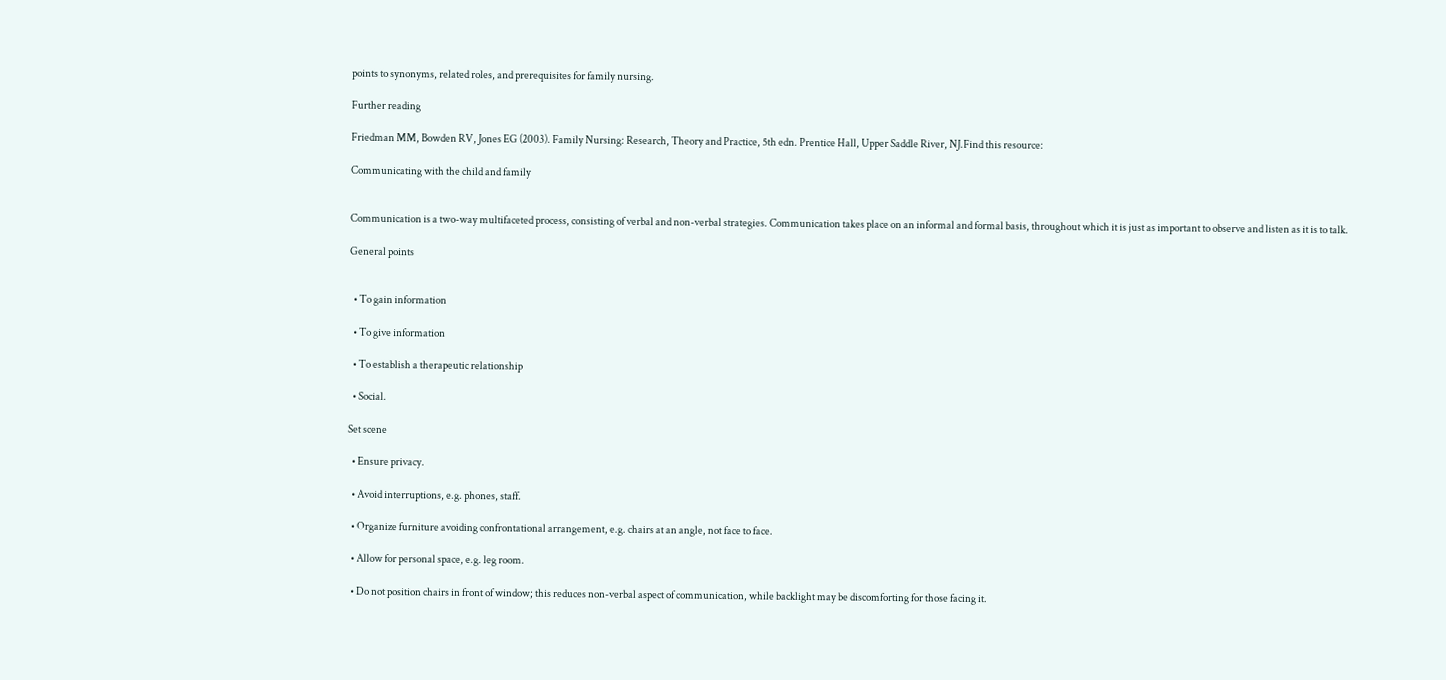points to synonyms, related roles, and prerequisites for family nursing.

Further reading

Friedman MM, Bowden RV, Jones EG (2003). Family Nursing: Research, Theory and Practice, 5th edn. Prentice Hall, Upper Saddle River, NJ.Find this resource:

Communicating with the child and family


Communication is a two-way multifaceted process, consisting of verbal and non-verbal strategies. Communication takes place on an informal and formal basis, throughout which it is just as important to observe and listen as it is to talk.

General points


  • To gain information

  • To give information

  • To establish a therapeutic relationship

  • Social.

Set scene

  • Ensure privacy.

  • Avoid interruptions, e.g. phones, staff.

  • Organize furniture avoiding confrontational arrangement, e.g. chairs at an angle, not face to face.

  • Allow for personal space, e.g. leg room.

  • Do not position chairs in front of window; this reduces non-verbal aspect of communication, while backlight may be discomforting for those facing it.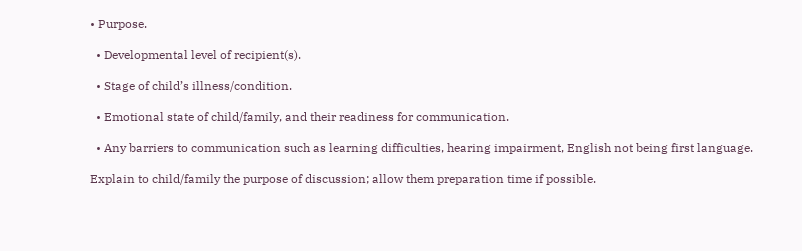• Purpose.

  • Developmental level of recipient(s).

  • Stage of child’s illness/condition.

  • Emotional state of child/family, and their readiness for communication.

  • Any barriers to communication such as learning difficulties, hearing impairment, English not being first language.

Explain to child/family the purpose of discussion; allow them preparation time if possible.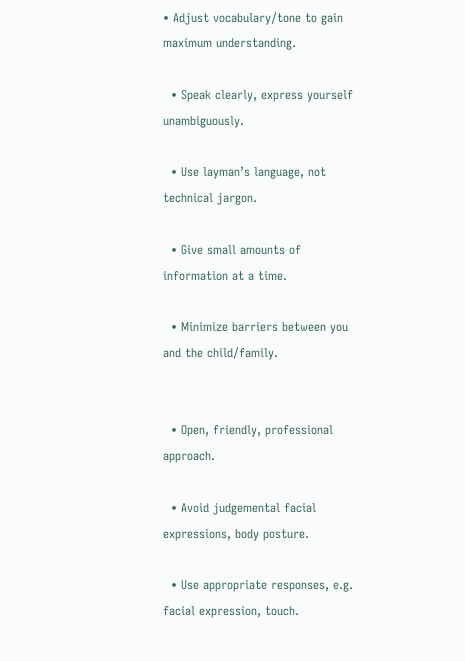• Adjust vocabulary/tone to gain maximum understanding.

  • Speak clearly, express yourself unambiguously.

  • Use layman’s language, not technical jargon.

  • Give small amounts of information at a time.

  • Minimize barriers between you and the child/family.


  • Open, friendly, professional approach.

  • Avoid judgemental facial expressions, body posture.

  • Use appropriate responses, e.g. facial expression, touch.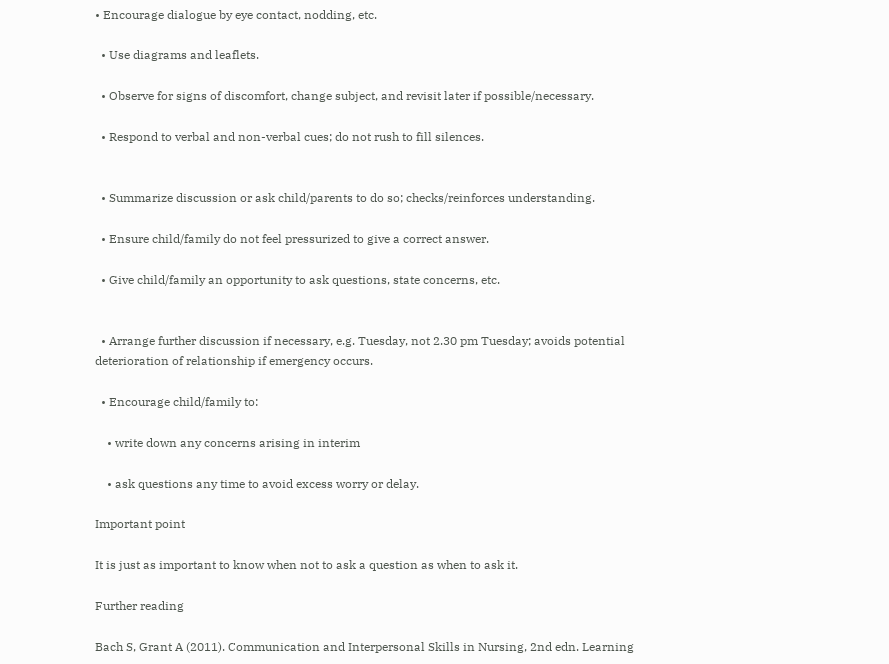• Encourage dialogue by eye contact, nodding, etc.

  • Use diagrams and leaflets.

  • Observe for signs of discomfort, change subject, and revisit later if possible/necessary.

  • Respond to verbal and non-verbal cues; do not rush to fill silences.


  • Summarize discussion or ask child/parents to do so; checks/reinforces understanding.

  • Ensure child/family do not feel pressurized to give a correct answer.

  • Give child/family an opportunity to ask questions, state concerns, etc.


  • Arrange further discussion if necessary, e.g. Tuesday, not 2.30 pm Tuesday; avoids potential deterioration of relationship if emergency occurs.

  • Encourage child/family to:

    • write down any concerns arising in interim

    • ask questions any time to avoid excess worry or delay.

Important point

It is just as important to know when not to ask a question as when to ask it.

Further reading

Bach S, Grant A (2011). Communication and Interpersonal Skills in Nursing, 2nd edn. Learning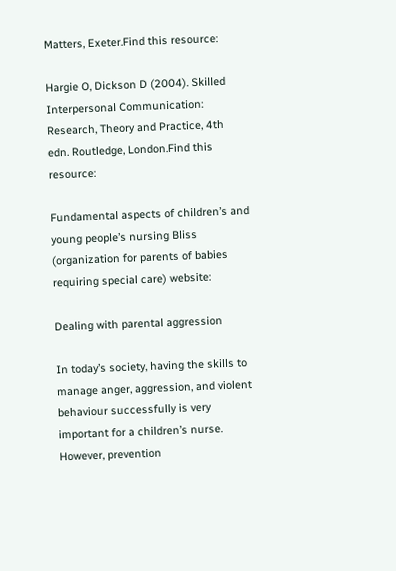Matters, Exeter.Find this resource:

Hargie O, Dickson D (2004). Skilled Interpersonal Communication: Research, Theory and Practice, 4th edn. Routledge, London.Find this resource:

Fundamental aspects of children’s and young people’s nursing Bliss (organization for parents of babies requiring special care) website:

Dealing with parental aggression

In today’s society, having the skills to manage anger, aggression, and violent behaviour successfully is very important for a children’s nurse. However, prevention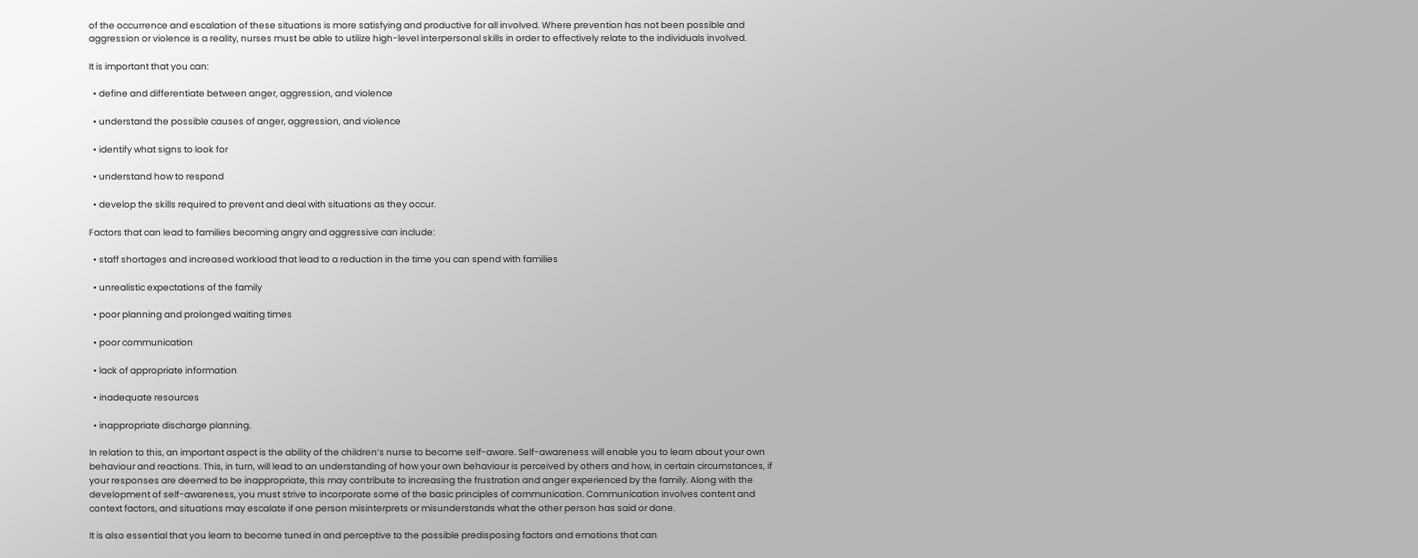of the occurrence and escalation of these situations is more satisfying and productive for all involved. Where prevention has not been possible and aggression or violence is a reality, nurses must be able to utilize high-level interpersonal skills in order to effectively relate to the individuals involved.

It is important that you can:

  • define and differentiate between anger, aggression, and violence

  • understand the possible causes of anger, aggression, and violence

  • identify what signs to look for

  • understand how to respond

  • develop the skills required to prevent and deal with situations as they occur.

Factors that can lead to families becoming angry and aggressive can include:

  • staff shortages and increased workload that lead to a reduction in the time you can spend with families

  • unrealistic expectations of the family

  • poor planning and prolonged waiting times

  • poor communication

  • lack of appropriate information

  • inadequate resources

  • inappropriate discharge planning.

In relation to this, an important aspect is the ability of the children’s nurse to become self-aware. Self-awareness will enable you to learn about your own behaviour and reactions. This, in turn, will lead to an understanding of how your own behaviour is perceived by others and how, in certain circumstances, if your responses are deemed to be inappropriate, this may contribute to increasing the frustration and anger experienced by the family. Along with the development of self-awareness, you must strive to incorporate some of the basic principles of communication. Communication involves content and context factors, and situations may escalate if one person misinterprets or misunderstands what the other person has said or done.

It is also essential that you learn to become tuned in and perceptive to the possible predisposing factors and emotions that can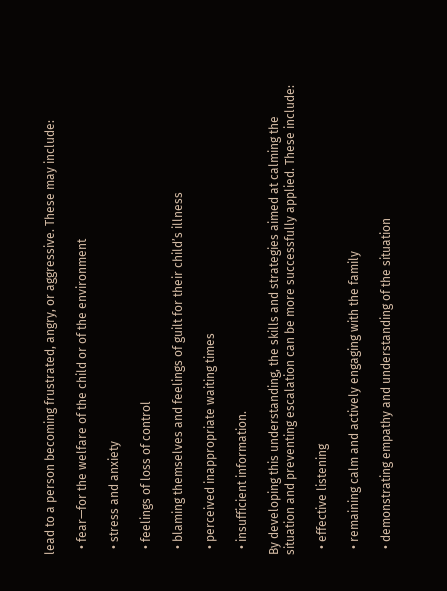lead to a person becoming frustrated, angry, or aggressive. These may include:

  • fear—for the welfare of the child or of the environment

  • stress and anxiety

  • feelings of loss of control

  • blaming themselves and feelings of guilt for their child’s illness

  • perceived inappropriate waiting times

  • insufficient information.

By developing this understanding, the skills and strategies aimed at calming the situation and preventing escalation can be more successfully applied. These include:

  • effective listening

  • remaining calm and actively engaging with the family

  • demonstrating empathy and understanding of the situation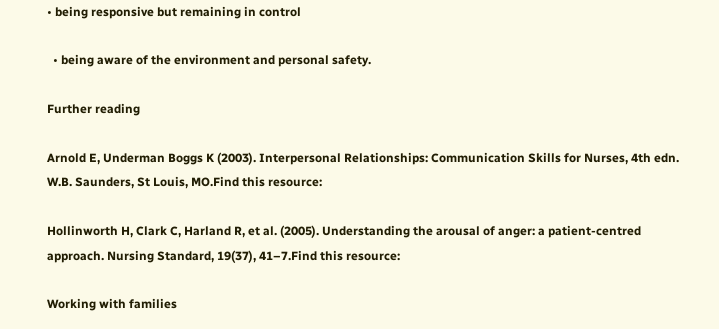• being responsive but remaining in control

  • being aware of the environment and personal safety.

Further reading

Arnold E, Underman Boggs K (2003). Interpersonal Relationships: Communication Skills for Nurses, 4th edn. W.B. Saunders, St Louis, MO.Find this resource:

Hollinworth H, Clark C, Harland R, et al. (2005). Understanding the arousal of anger: a patient-centred approach. Nursing Standard, 19(37), 41–7.Find this resource:

Working with families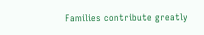Families contribute greatly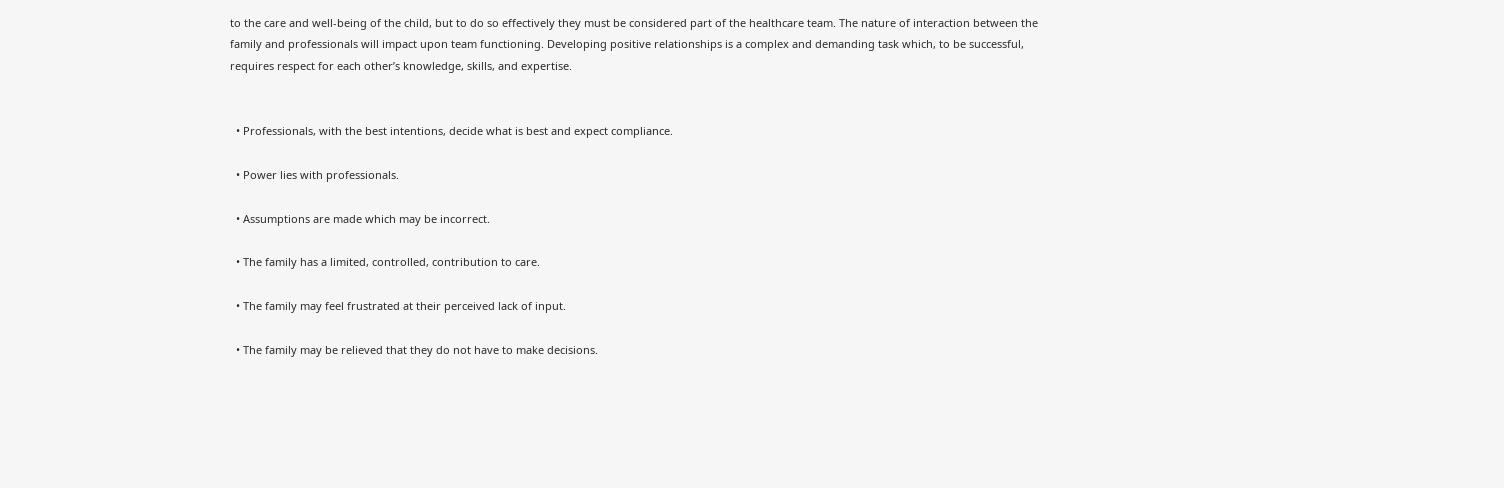to the care and well-being of the child, but to do so effectively they must be considered part of the healthcare team. The nature of interaction between the family and professionals will impact upon team functioning. Developing positive relationships is a complex and demanding task which, to be successful, requires respect for each other’s knowledge, skills, and expertise.


  • Professionals, with the best intentions, decide what is best and expect compliance.

  • Power lies with professionals.

  • Assumptions are made which may be incorrect.

  • The family has a limited, controlled, contribution to care.

  • The family may feel frustrated at their perceived lack of input.

  • The family may be relieved that they do not have to make decisions.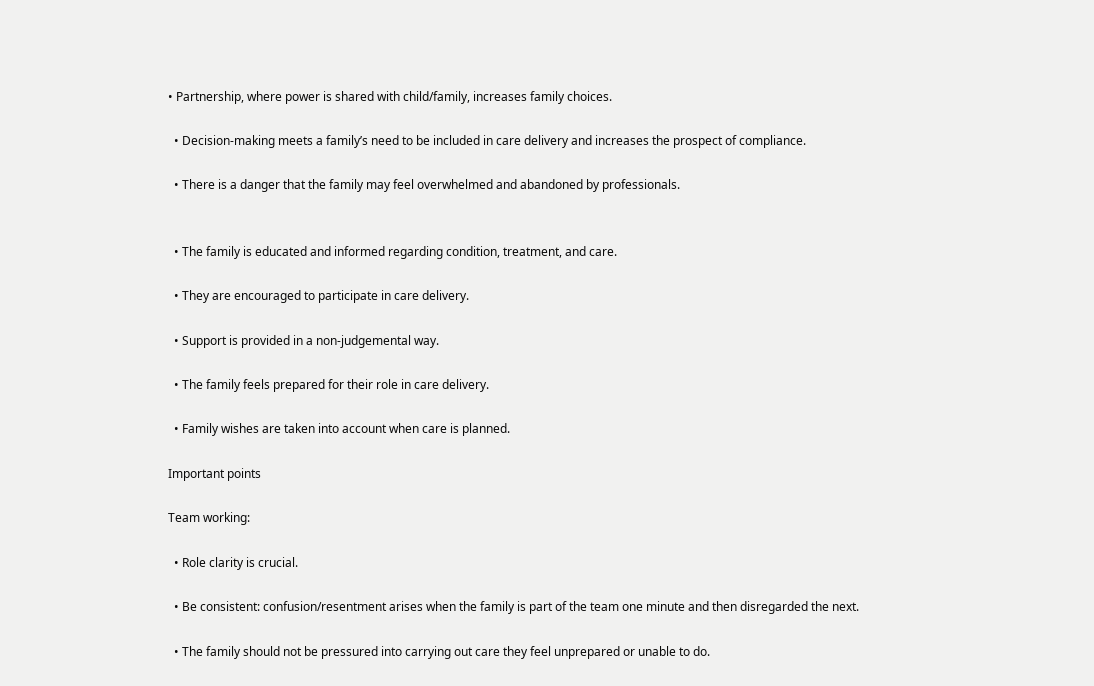• Partnership, where power is shared with child/family, increases family choices.

  • Decision-making meets a family’s need to be included in care delivery and increases the prospect of compliance.

  • There is a danger that the family may feel overwhelmed and abandoned by professionals.


  • The family is educated and informed regarding condition, treatment, and care.

  • They are encouraged to participate in care delivery.

  • Support is provided in a non-judgemental way.

  • The family feels prepared for their role in care delivery.

  • Family wishes are taken into account when care is planned.

Important points

Team working:

  • Role clarity is crucial.

  • Be consistent: confusion/resentment arises when the family is part of the team one minute and then disregarded the next.

  • The family should not be pressured into carrying out care they feel unprepared or unable to do.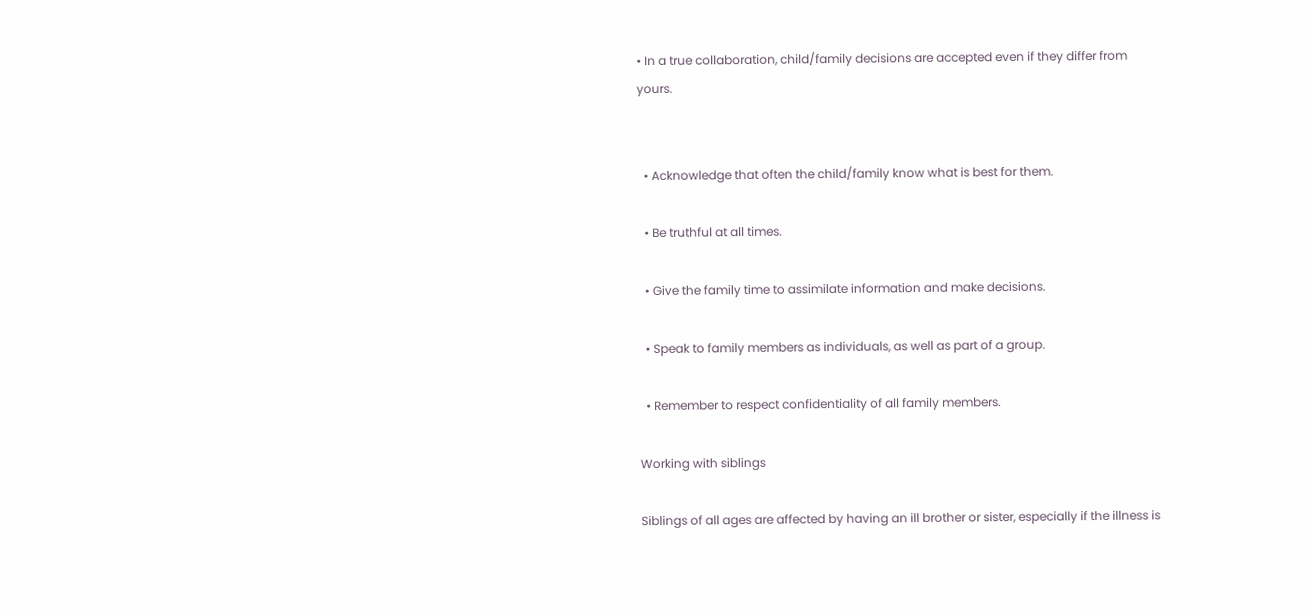• In a true collaboration, child/family decisions are accepted even if they differ from yours.


  • Acknowledge that often the child/family know what is best for them.

  • Be truthful at all times.

  • Give the family time to assimilate information and make decisions.

  • Speak to family members as individuals, as well as part of a group.

  • Remember to respect confidentiality of all family members.

Working with siblings

Siblings of all ages are affected by having an ill brother or sister, especially if the illness is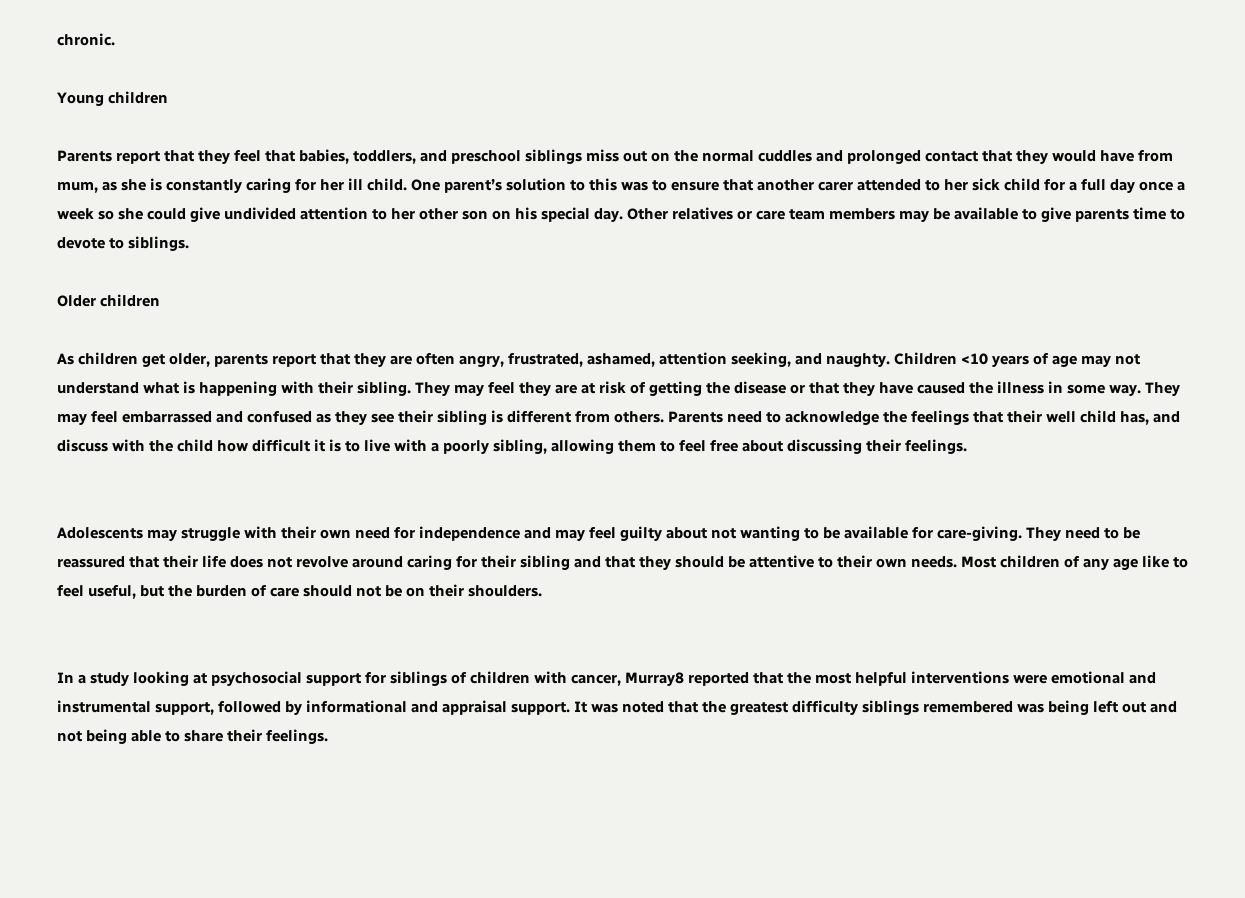chronic.

Young children

Parents report that they feel that babies, toddlers, and preschool siblings miss out on the normal cuddles and prolonged contact that they would have from mum, as she is constantly caring for her ill child. One parent’s solution to this was to ensure that another carer attended to her sick child for a full day once a week so she could give undivided attention to her other son on his special day. Other relatives or care team members may be available to give parents time to devote to siblings.

Older children

As children get older, parents report that they are often angry, frustrated, ashamed, attention seeking, and naughty. Children <10 years of age may not understand what is happening with their sibling. They may feel they are at risk of getting the disease or that they have caused the illness in some way. They may feel embarrassed and confused as they see their sibling is different from others. Parents need to acknowledge the feelings that their well child has, and discuss with the child how difficult it is to live with a poorly sibling, allowing them to feel free about discussing their feelings.


Adolescents may struggle with their own need for independence and may feel guilty about not wanting to be available for care-giving. They need to be reassured that their life does not revolve around caring for their sibling and that they should be attentive to their own needs. Most children of any age like to feel useful, but the burden of care should not be on their shoulders.


In a study looking at psychosocial support for siblings of children with cancer, Murray8 reported that the most helpful interventions were emotional and instrumental support, followed by informational and appraisal support. It was noted that the greatest difficulty siblings remembered was being left out and not being able to share their feelings.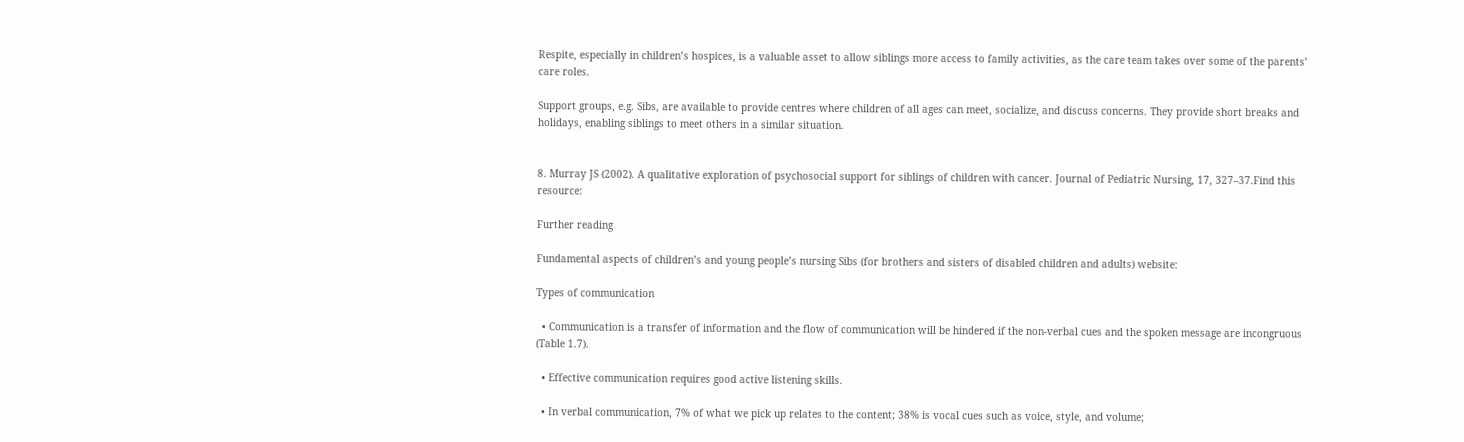Respite, especially in children’s hospices, is a valuable asset to allow siblings more access to family activities, as the care team takes over some of the parents’ care roles.

Support groups, e.g. Sibs, are available to provide centres where children of all ages can meet, socialize, and discuss concerns. They provide short breaks and holidays, enabling siblings to meet others in a similar situation.


8. Murray JS (2002). A qualitative exploration of psychosocial support for siblings of children with cancer. Journal of Pediatric Nursing, 17, 327–37.Find this resource:

Further reading

Fundamental aspects of children’s and young people’s nursing Sibs (for brothers and sisters of disabled children and adults) website:

Types of communication

  • Communication is a transfer of information and the flow of communication will be hindered if the non-verbal cues and the spoken message are incongruous (Table 1.7).

  • Effective communication requires good active listening skills.

  • In verbal communication, 7% of what we pick up relates to the content; 38% is vocal cues such as voice, style, and volume;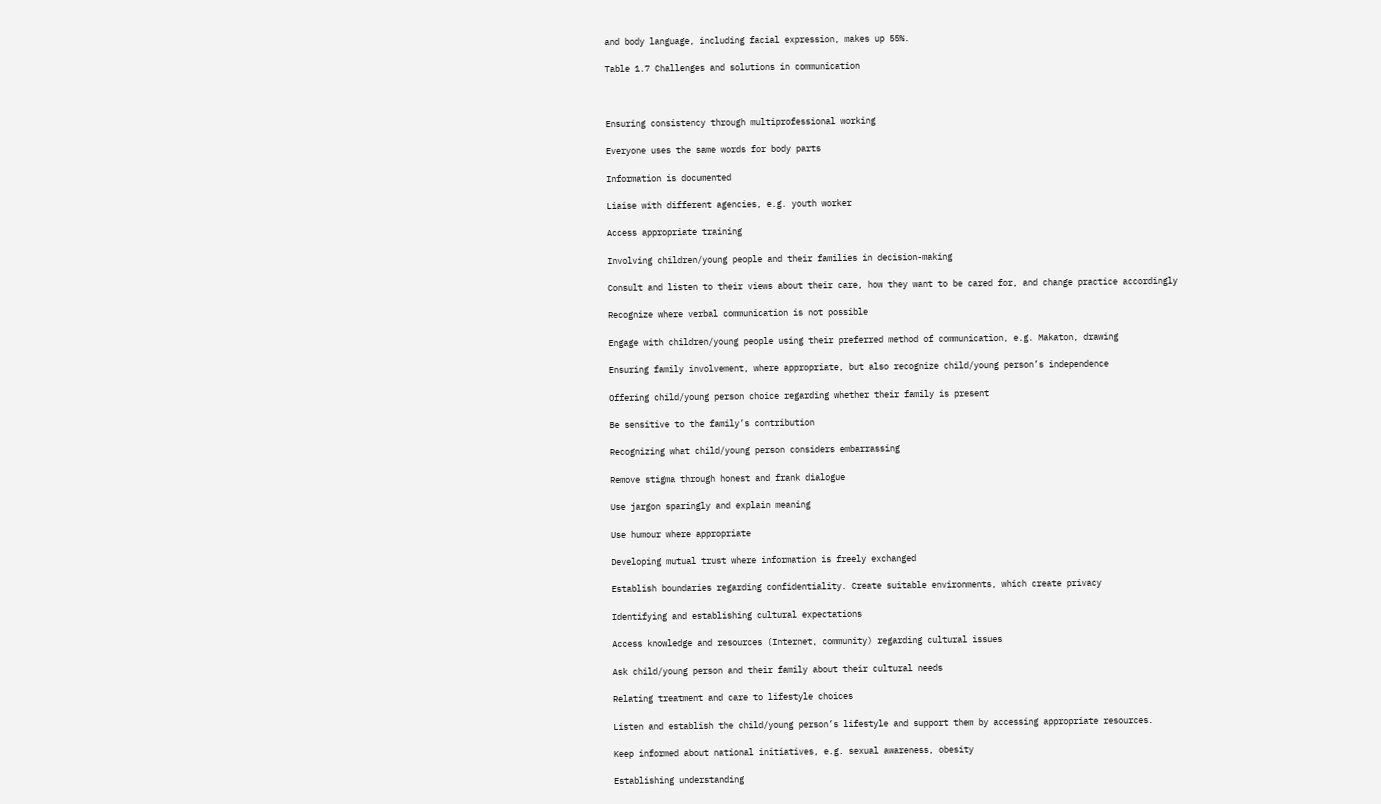and body language, including facial expression, makes up 55%.

Table 1.7 Challenges and solutions in communication



Ensuring consistency through multiprofessional working

Everyone uses the same words for body parts

Information is documented

Liaise with different agencies, e.g. youth worker

Access appropriate training

Involving children/young people and their families in decision-making

Consult and listen to their views about their care, how they want to be cared for, and change practice accordingly

Recognize where verbal communication is not possible

Engage with children/young people using their preferred method of communication, e.g. Makaton, drawing

Ensuring family involvement, where appropriate, but also recognize child/young person’s independence

Offering child/young person choice regarding whether their family is present

Be sensitive to the family’s contribution

Recognizing what child/young person considers embarrassing

Remove stigma through honest and frank dialogue

Use jargon sparingly and explain meaning

Use humour where appropriate

Developing mutual trust where information is freely exchanged

Establish boundaries regarding confidentiality. Create suitable environments, which create privacy

Identifying and establishing cultural expectations

Access knowledge and resources (Internet, community) regarding cultural issues

Ask child/young person and their family about their cultural needs

Relating treatment and care to lifestyle choices

Listen and establish the child/young person’s lifestyle and support them by accessing appropriate resources.

Keep informed about national initiatives, e.g. sexual awareness, obesity

Establishing understanding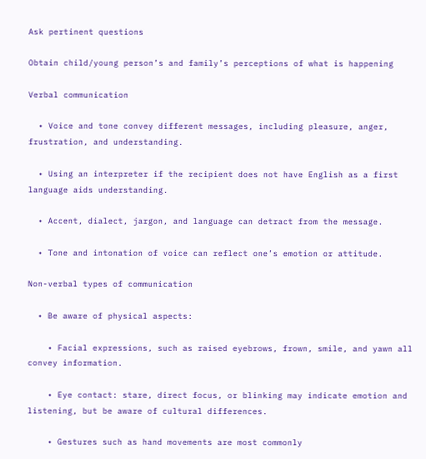Ask pertinent questions

Obtain child/young person’s and family’s perceptions of what is happening

Verbal communication

  • Voice and tone convey different messages, including pleasure, anger, frustration, and understanding.

  • Using an interpreter if the recipient does not have English as a first language aids understanding.

  • Accent, dialect, jargon, and language can detract from the message.

  • Tone and intonation of voice can reflect one’s emotion or attitude.

Non-verbal types of communication

  • Be aware of physical aspects:

    • Facial expressions, such as raised eyebrows, frown, smile, and yawn all convey information.

    • Eye contact: stare, direct focus, or blinking may indicate emotion and listening, but be aware of cultural differences.

    • Gestures such as hand movements are most commonly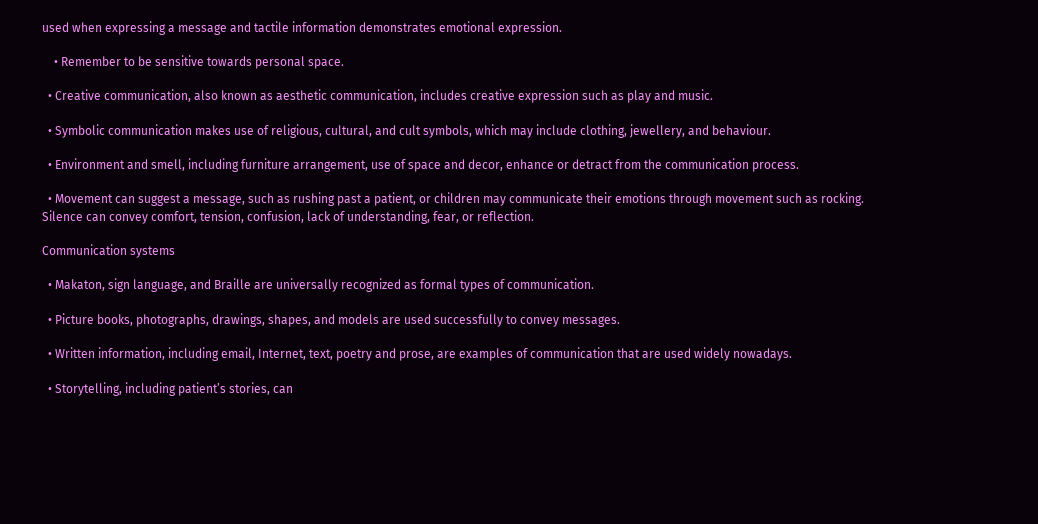used when expressing a message and tactile information demonstrates emotional expression.

    • Remember to be sensitive towards personal space.

  • Creative communication, also known as aesthetic communication, includes creative expression such as play and music.

  • Symbolic communication makes use of religious, cultural, and cult symbols, which may include clothing, jewellery, and behaviour.

  • Environment and smell, including furniture arrangement, use of space and decor, enhance or detract from the communication process.

  • Movement can suggest a message, such as rushing past a patient, or children may communicate their emotions through movement such as rocking. Silence can convey comfort, tension, confusion, lack of understanding, fear, or reflection.

Communication systems

  • Makaton, sign language, and Braille are universally recognized as formal types of communication.

  • Picture books, photographs, drawings, shapes, and models are used successfully to convey messages.

  • Written information, including email, Internet, text, poetry and prose, are examples of communication that are used widely nowadays.

  • Storytelling, including patient’s stories, can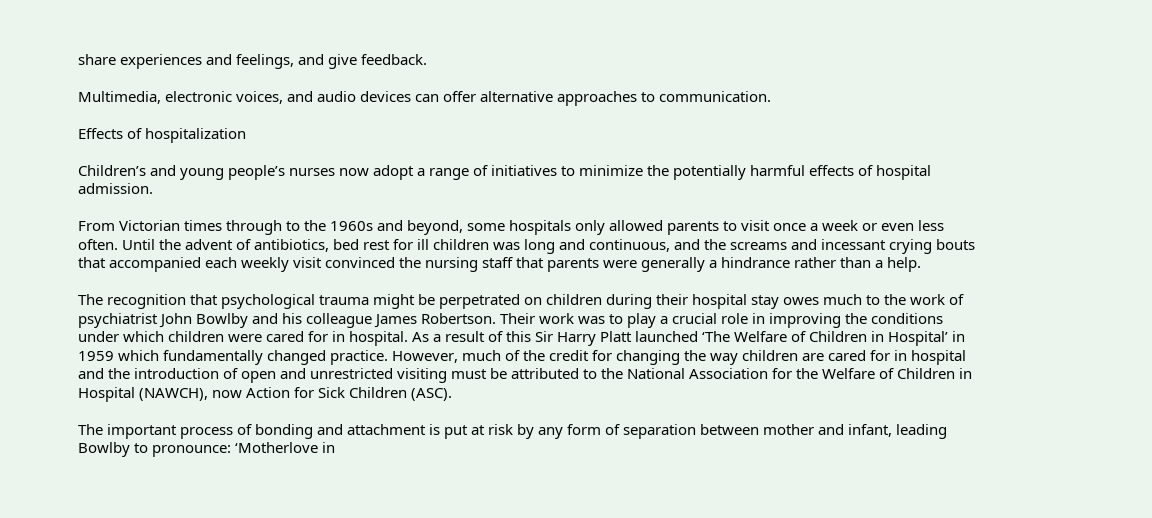share experiences and feelings, and give feedback.

Multimedia, electronic voices, and audio devices can offer alternative approaches to communication.

Effects of hospitalization

Children’s and young people’s nurses now adopt a range of initiatives to minimize the potentially harmful effects of hospital admission.

From Victorian times through to the 1960s and beyond, some hospitals only allowed parents to visit once a week or even less often. Until the advent of antibiotics, bed rest for ill children was long and continuous, and the screams and incessant crying bouts that accompanied each weekly visit convinced the nursing staff that parents were generally a hindrance rather than a help.

The recognition that psychological trauma might be perpetrated on children during their hospital stay owes much to the work of psychiatrist John Bowlby and his colleague James Robertson. Their work was to play a crucial role in improving the conditions under which children were cared for in hospital. As a result of this Sir Harry Platt launched ‘The Welfare of Children in Hospital’ in 1959 which fundamentally changed practice. However, much of the credit for changing the way children are cared for in hospital and the introduction of open and unrestricted visiting must be attributed to the National Association for the Welfare of Children in Hospital (NAWCH), now Action for Sick Children (ASC).

The important process of bonding and attachment is put at risk by any form of separation between mother and infant, leading Bowlby to pronounce: ‘Motherlove in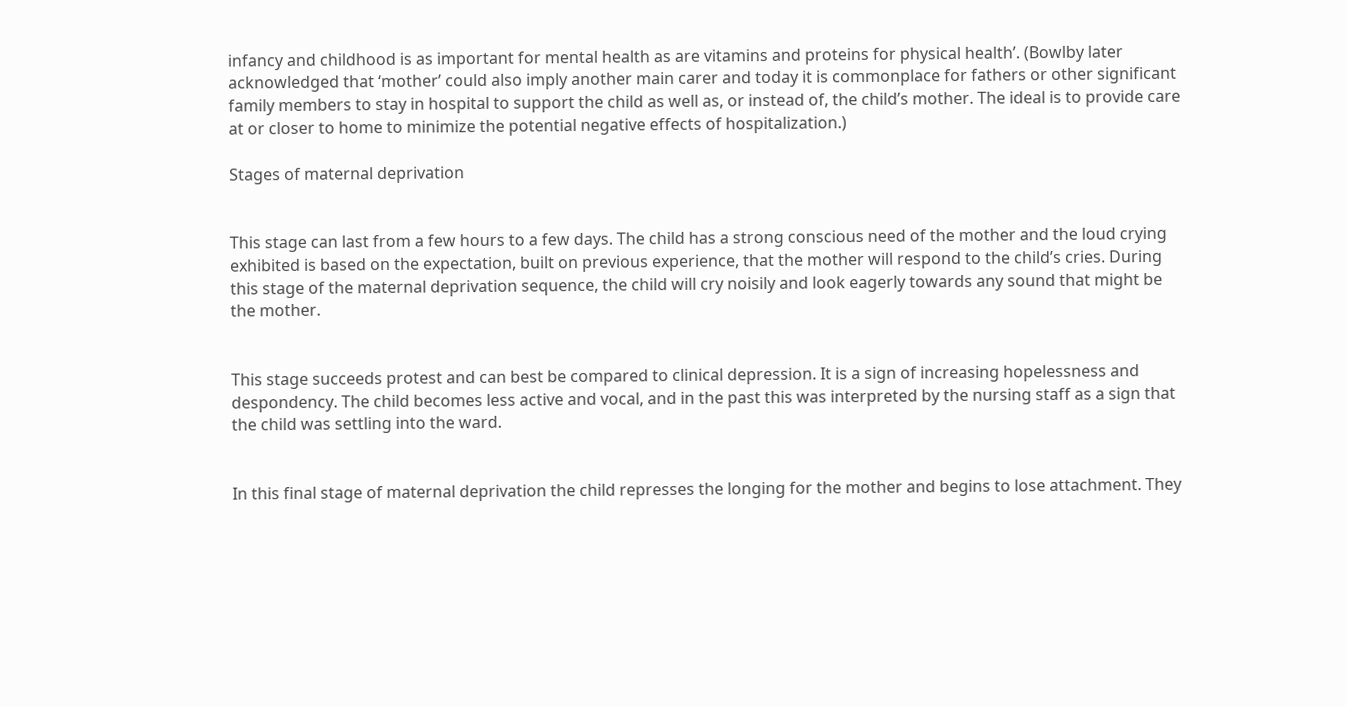infancy and childhood is as important for mental health as are vitamins and proteins for physical health’. (Bowlby later acknowledged that ‘mother’ could also imply another main carer and today it is commonplace for fathers or other significant family members to stay in hospital to support the child as well as, or instead of, the child’s mother. The ideal is to provide care at or closer to home to minimize the potential negative effects of hospitalization.)

Stages of maternal deprivation


This stage can last from a few hours to a few days. The child has a strong conscious need of the mother and the loud crying exhibited is based on the expectation, built on previous experience, that the mother will respond to the child’s cries. During this stage of the maternal deprivation sequence, the child will cry noisily and look eagerly towards any sound that might be the mother.


This stage succeeds protest and can best be compared to clinical depression. It is a sign of increasing hopelessness and despondency. The child becomes less active and vocal, and in the past this was interpreted by the nursing staff as a sign that the child was settling into the ward.


In this final stage of maternal deprivation the child represses the longing for the mother and begins to lose attachment. They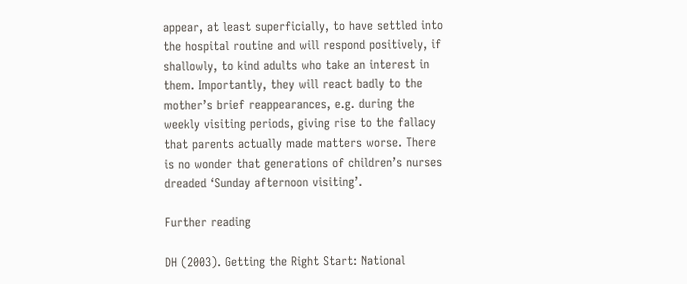appear, at least superficially, to have settled into the hospital routine and will respond positively, if shallowly, to kind adults who take an interest in them. Importantly, they will react badly to the mother’s brief reappearances, e.g. during the weekly visiting periods, giving rise to the fallacy that parents actually made matters worse. There is no wonder that generations of children’s nurses dreaded ‘Sunday afternoon visiting’.

Further reading

DH (2003). Getting the Right Start: National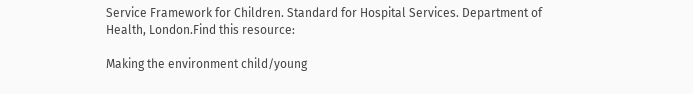Service Framework for Children. Standard for Hospital Services. Department of Health, London.Find this resource:

Making the environment child/young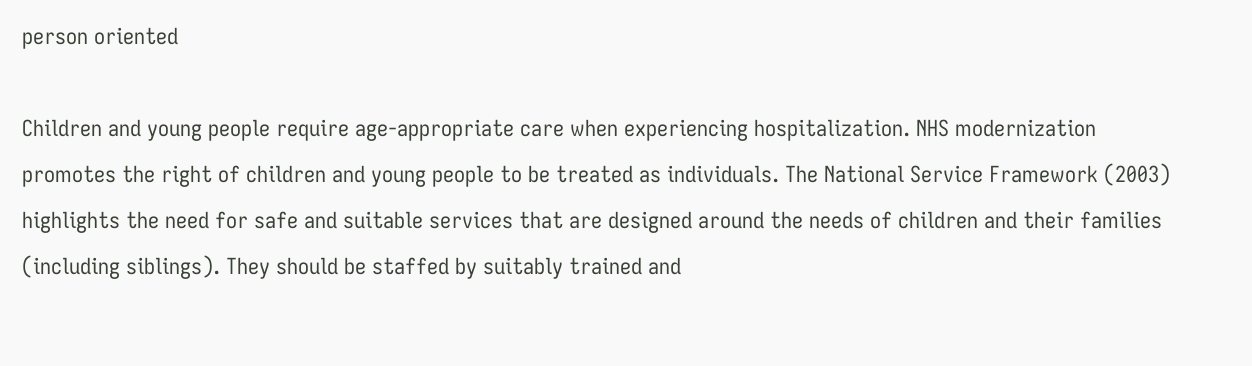person oriented

Children and young people require age-appropriate care when experiencing hospitalization. NHS modernization promotes the right of children and young people to be treated as individuals. The National Service Framework (2003) highlights the need for safe and suitable services that are designed around the needs of children and their families (including siblings). They should be staffed by suitably trained and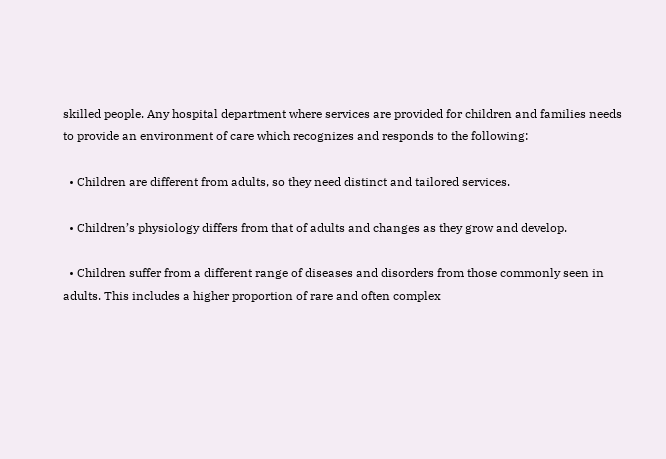skilled people. Any hospital department where services are provided for children and families needs to provide an environment of care which recognizes and responds to the following:

  • Children are different from adults, so they need distinct and tailored services.

  • Children’s physiology differs from that of adults and changes as they grow and develop.

  • Children suffer from a different range of diseases and disorders from those commonly seen in adults. This includes a higher proportion of rare and often complex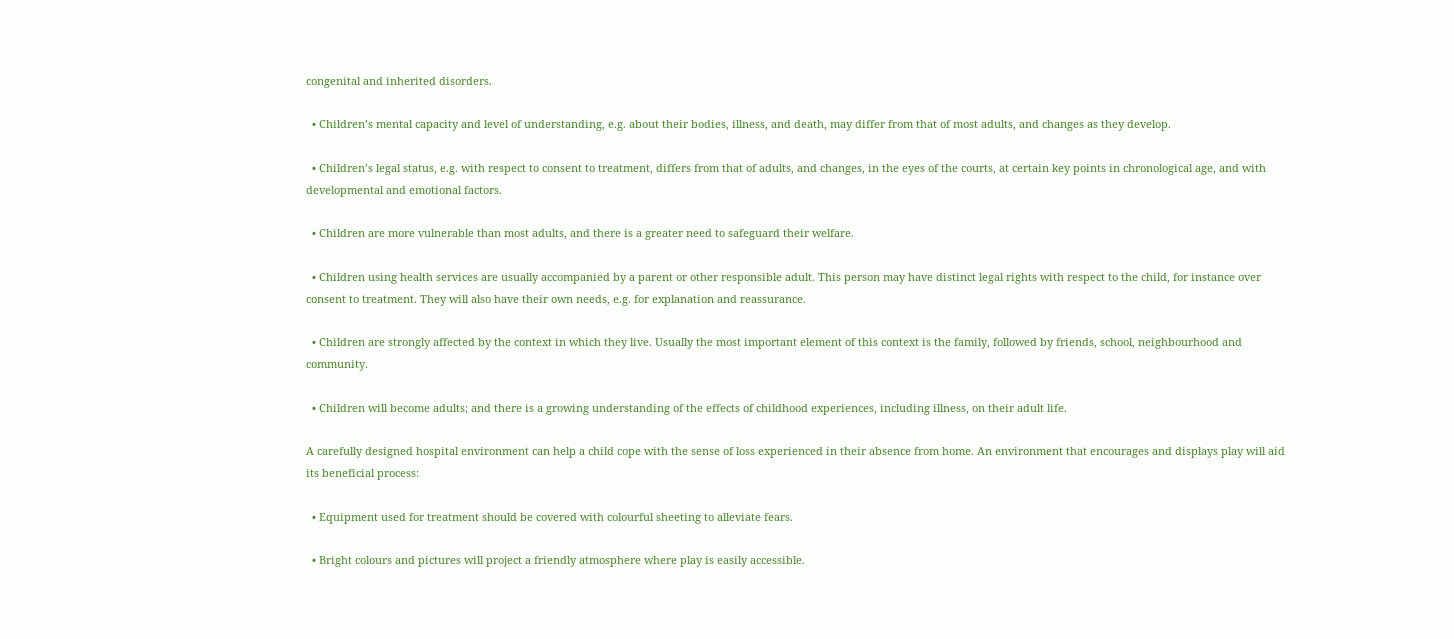congenital and inherited disorders.

  • Children’s mental capacity and level of understanding, e.g. about their bodies, illness, and death, may differ from that of most adults, and changes as they develop.

  • Children’s legal status, e.g. with respect to consent to treatment, differs from that of adults, and changes, in the eyes of the courts, at certain key points in chronological age, and with developmental and emotional factors.

  • Children are more vulnerable than most adults, and there is a greater need to safeguard their welfare.

  • Children using health services are usually accompanied by a parent or other responsible adult. This person may have distinct legal rights with respect to the child, for instance over consent to treatment. They will also have their own needs, e.g. for explanation and reassurance.

  • Children are strongly affected by the context in which they live. Usually the most important element of this context is the family, followed by friends, school, neighbourhood and community.

  • Children will become adults; and there is a growing understanding of the effects of childhood experiences, including illness, on their adult life.

A carefully designed hospital environment can help a child cope with the sense of loss experienced in their absence from home. An environment that encourages and displays play will aid its beneficial process:

  • Equipment used for treatment should be covered with colourful sheeting to alleviate fears.

  • Bright colours and pictures will project a friendly atmosphere where play is easily accessible.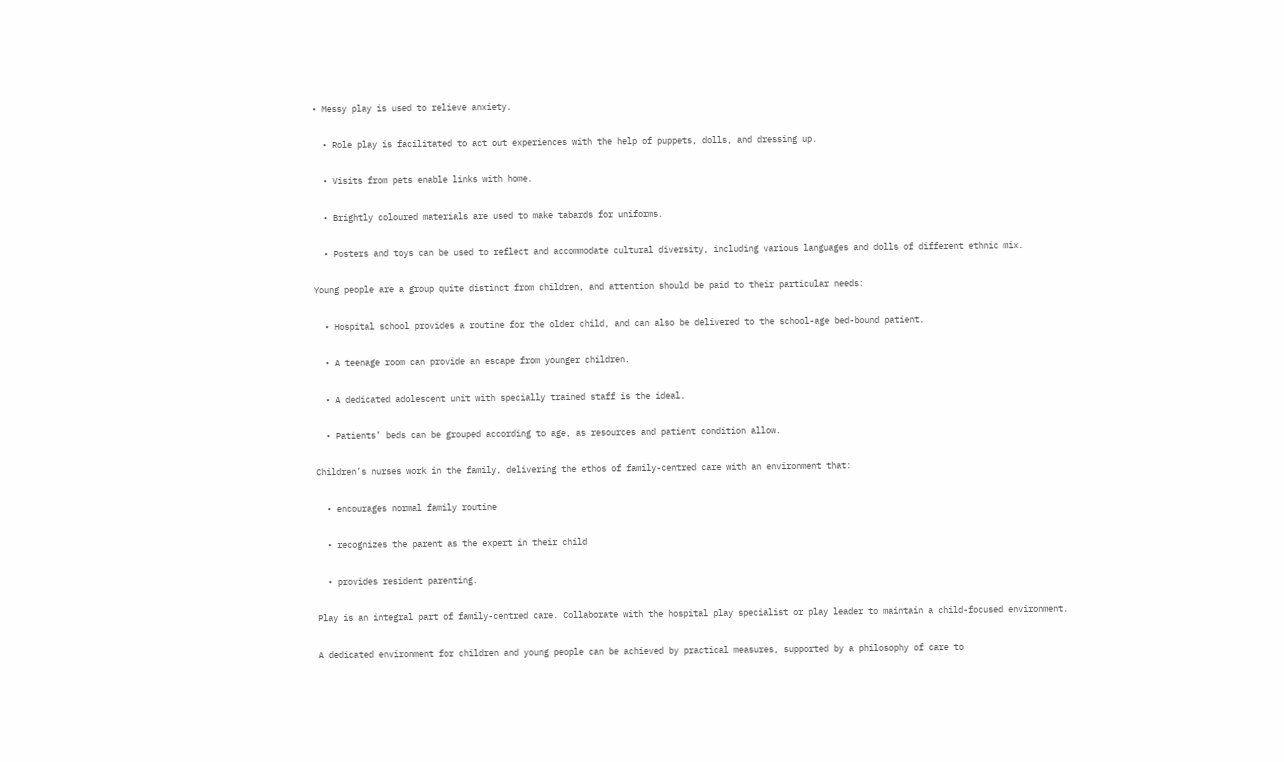• Messy play is used to relieve anxiety.

  • Role play is facilitated to act out experiences with the help of puppets, dolls, and dressing up.

  • Visits from pets enable links with home.

  • Brightly coloured materials are used to make tabards for uniforms.

  • Posters and toys can be used to reflect and accommodate cultural diversity, including various languages and dolls of different ethnic mix.

Young people are a group quite distinct from children, and attention should be paid to their particular needs:

  • Hospital school provides a routine for the older child, and can also be delivered to the school-age bed-bound patient.

  • A teenage room can provide an escape from younger children.

  • A dedicated adolescent unit with specially trained staff is the ideal.

  • Patients’ beds can be grouped according to age, as resources and patient condition allow.

Children’s nurses work in the family, delivering the ethos of family-centred care with an environment that:

  • encourages normal family routine

  • recognizes the parent as the expert in their child

  • provides resident parenting.

Play is an integral part of family-centred care. Collaborate with the hospital play specialist or play leader to maintain a child-focused environment.

A dedicated environment for children and young people can be achieved by practical measures, supported by a philosophy of care to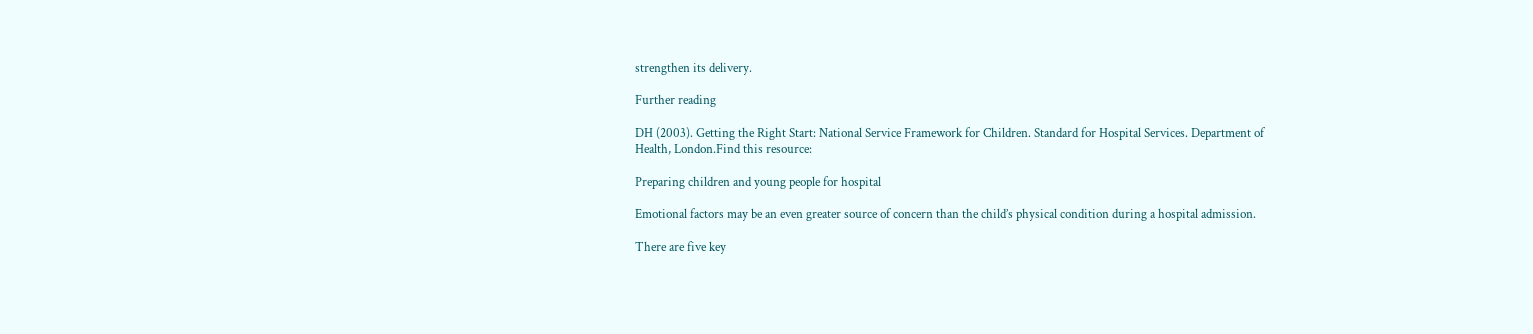strengthen its delivery.

Further reading

DH (2003). Getting the Right Start: National Service Framework for Children. Standard for Hospital Services. Department of Health, London.Find this resource:

Preparing children and young people for hospital

Emotional factors may be an even greater source of concern than the child’s physical condition during a hospital admission.

There are five key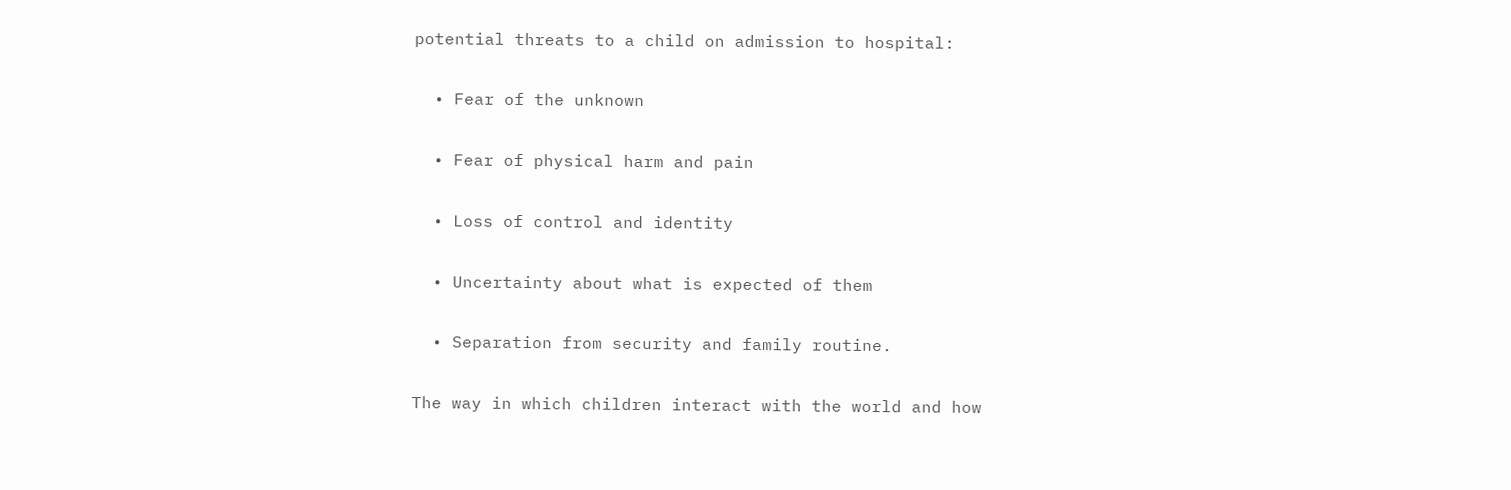potential threats to a child on admission to hospital:

  • Fear of the unknown

  • Fear of physical harm and pain

  • Loss of control and identity

  • Uncertainty about what is expected of them

  • Separation from security and family routine.

The way in which children interact with the world and how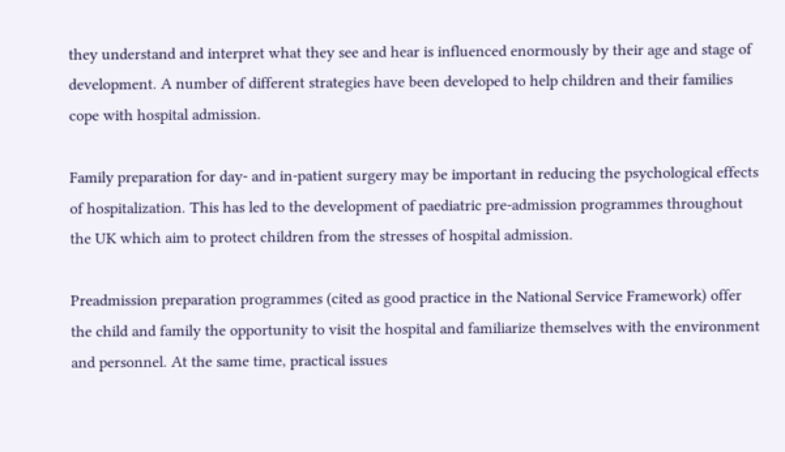they understand and interpret what they see and hear is influenced enormously by their age and stage of development. A number of different strategies have been developed to help children and their families cope with hospital admission.

Family preparation for day- and in-patient surgery may be important in reducing the psychological effects of hospitalization. This has led to the development of paediatric pre-admission programmes throughout the UK which aim to protect children from the stresses of hospital admission.

Preadmission preparation programmes (cited as good practice in the National Service Framework) offer the child and family the opportunity to visit the hospital and familiarize themselves with the environment and personnel. At the same time, practical issues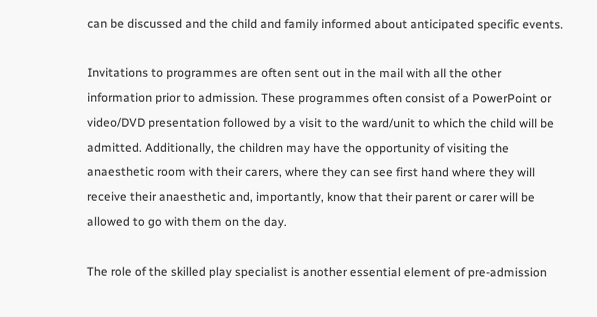can be discussed and the child and family informed about anticipated specific events.

Invitations to programmes are often sent out in the mail with all the other information prior to admission. These programmes often consist of a PowerPoint or video/DVD presentation followed by a visit to the ward/unit to which the child will be admitted. Additionally, the children may have the opportunity of visiting the anaesthetic room with their carers, where they can see first hand where they will receive their anaesthetic and, importantly, know that their parent or carer will be allowed to go with them on the day.

The role of the skilled play specialist is another essential element of pre-admission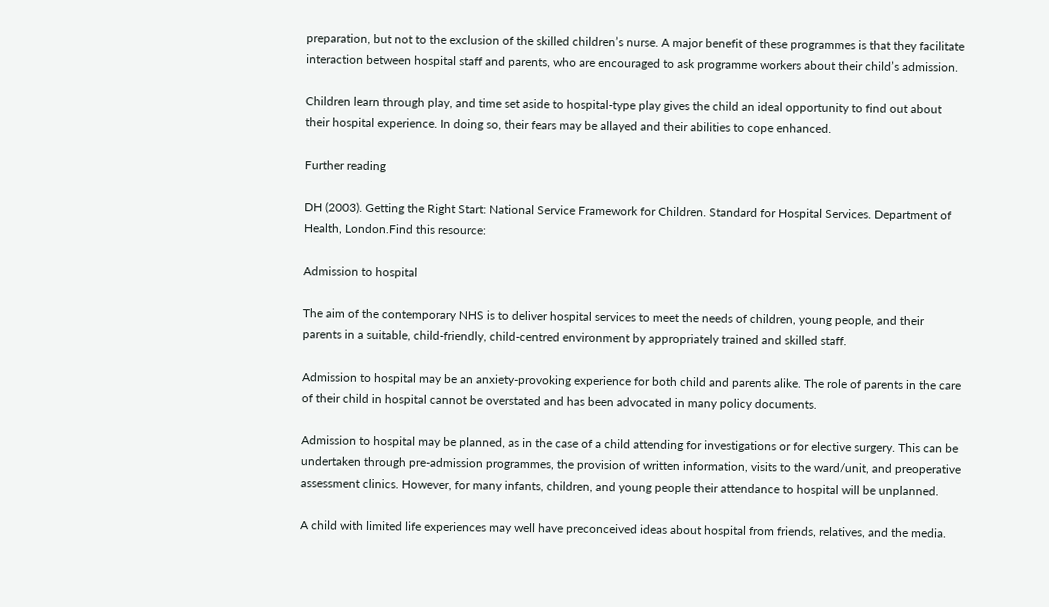preparation, but not to the exclusion of the skilled children’s nurse. A major benefit of these programmes is that they facilitate interaction between hospital staff and parents, who are encouraged to ask programme workers about their child’s admission.

Children learn through play, and time set aside to hospital-type play gives the child an ideal opportunity to find out about their hospital experience. In doing so, their fears may be allayed and their abilities to cope enhanced.

Further reading

DH (2003). Getting the Right Start: National Service Framework for Children. Standard for Hospital Services. Department of Health, London.Find this resource:

Admission to hospital

The aim of the contemporary NHS is to deliver hospital services to meet the needs of children, young people, and their parents in a suitable, child-friendly, child-centred environment by appropriately trained and skilled staff.

Admission to hospital may be an anxiety-provoking experience for both child and parents alike. The role of parents in the care of their child in hospital cannot be overstated and has been advocated in many policy documents.

Admission to hospital may be planned, as in the case of a child attending for investigations or for elective surgery. This can be undertaken through pre-admission programmes, the provision of written information, visits to the ward/unit, and preoperative assessment clinics. However, for many infants, children, and young people their attendance to hospital will be unplanned.

A child with limited life experiences may well have preconceived ideas about hospital from friends, relatives, and the media.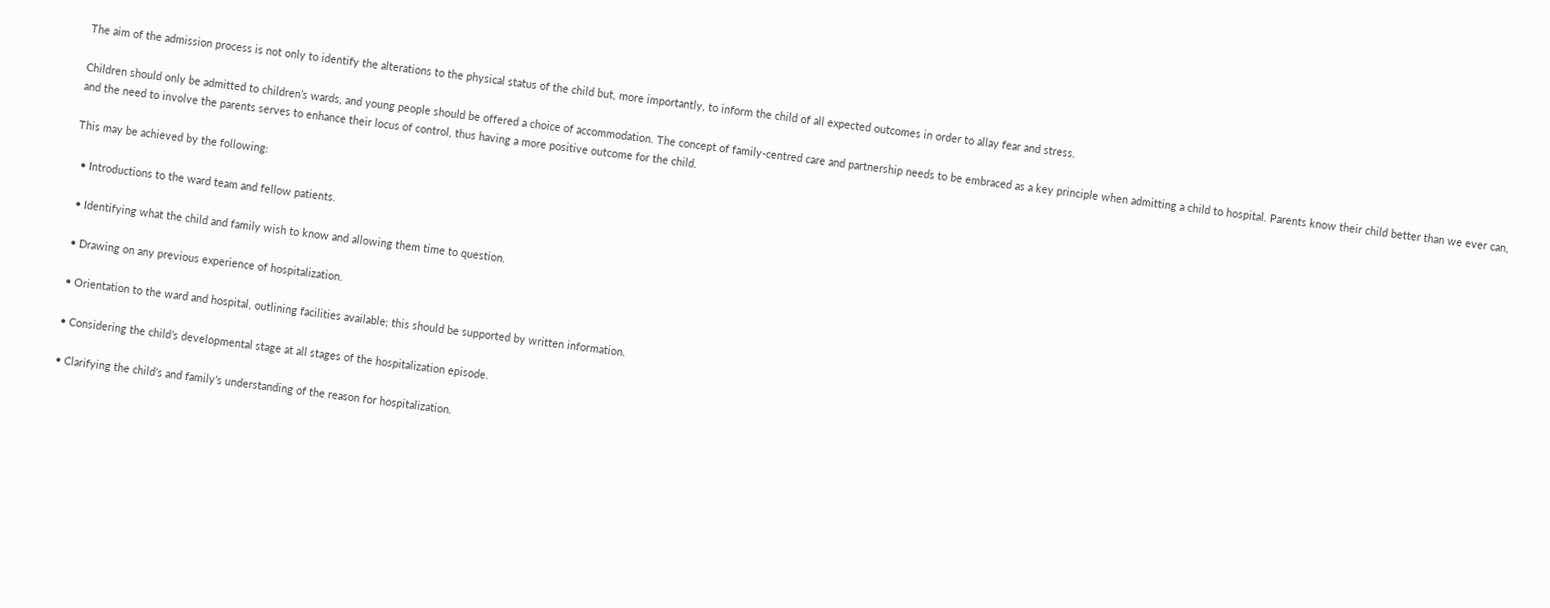The aim of the admission process is not only to identify the alterations to the physical status of the child but, more importantly, to inform the child of all expected outcomes in order to allay fear and stress.

Children should only be admitted to children’s wards, and young people should be offered a choice of accommodation. The concept of family-centred care and partnership needs to be embraced as a key principle when admitting a child to hospital. Parents know their child better than we ever can, and the need to involve the parents serves to enhance their locus of control, thus having a more positive outcome for the child.

This may be achieved by the following:

  • Introductions to the ward team and fellow patients.

  • Identifying what the child and family wish to know and allowing them time to question.

  • Drawing on any previous experience of hospitalization.

  • Orientation to the ward and hospital, outlining facilities available; this should be supported by written information.

  • Considering the child’s developmental stage at all stages of the hospitalization episode.

  • Clarifying the child’s and family’s understanding of the reason for hospitalization.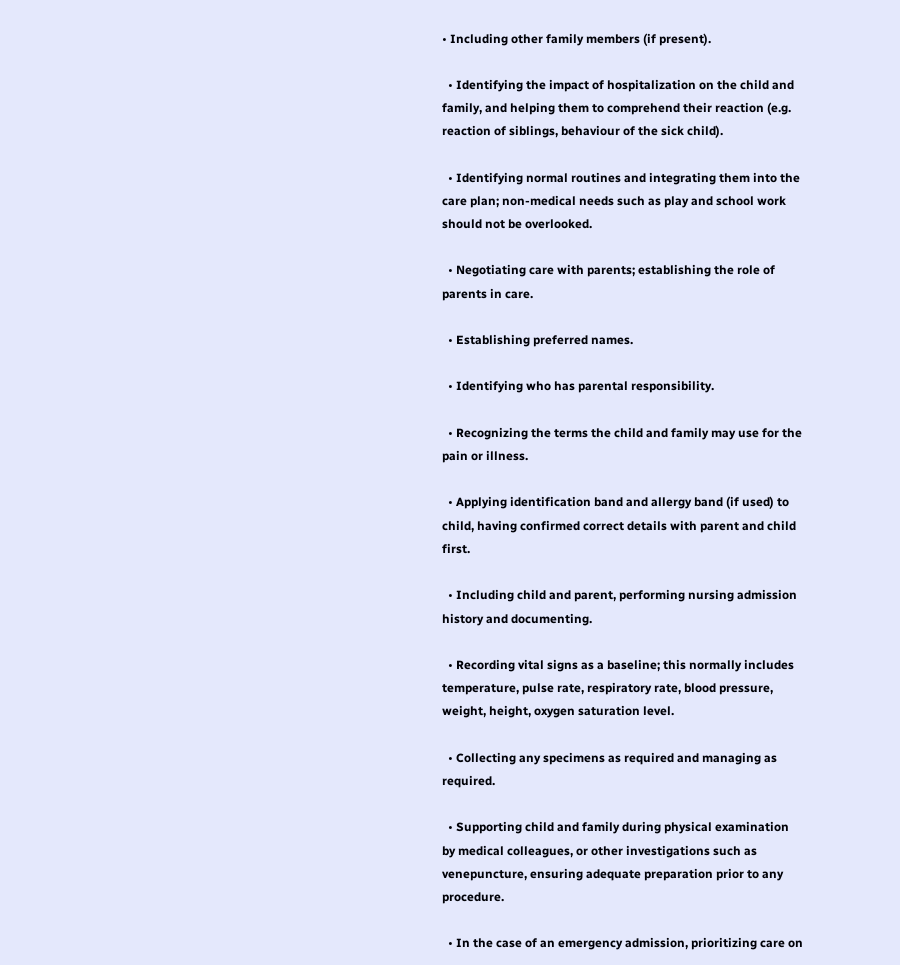• Including other family members (if present).

  • Identifying the impact of hospitalization on the child and family, and helping them to comprehend their reaction (e.g. reaction of siblings, behaviour of the sick child).

  • Identifying normal routines and integrating them into the care plan; non-medical needs such as play and school work should not be overlooked.

  • Negotiating care with parents; establishing the role of parents in care.

  • Establishing preferred names.

  • Identifying who has parental responsibility.

  • Recognizing the terms the child and family may use for the pain or illness.

  • Applying identification band and allergy band (if used) to child, having confirmed correct details with parent and child first.

  • Including child and parent, performing nursing admission history and documenting.

  • Recording vital signs as a baseline; this normally includes temperature, pulse rate, respiratory rate, blood pressure, weight, height, oxygen saturation level.

  • Collecting any specimens as required and managing as required.

  • Supporting child and family during physical examination by medical colleagues, or other investigations such as venepuncture, ensuring adequate preparation prior to any procedure.

  • In the case of an emergency admission, prioritizing care on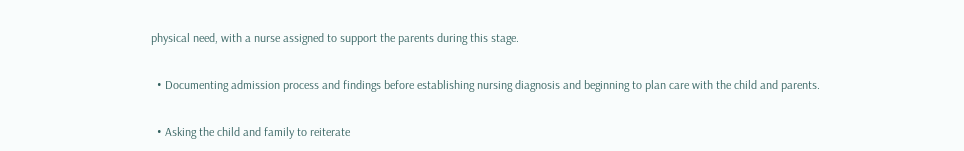physical need, with a nurse assigned to support the parents during this stage.

  • Documenting admission process and findings before establishing nursing diagnosis and beginning to plan care with the child and parents.

  • Asking the child and family to reiterate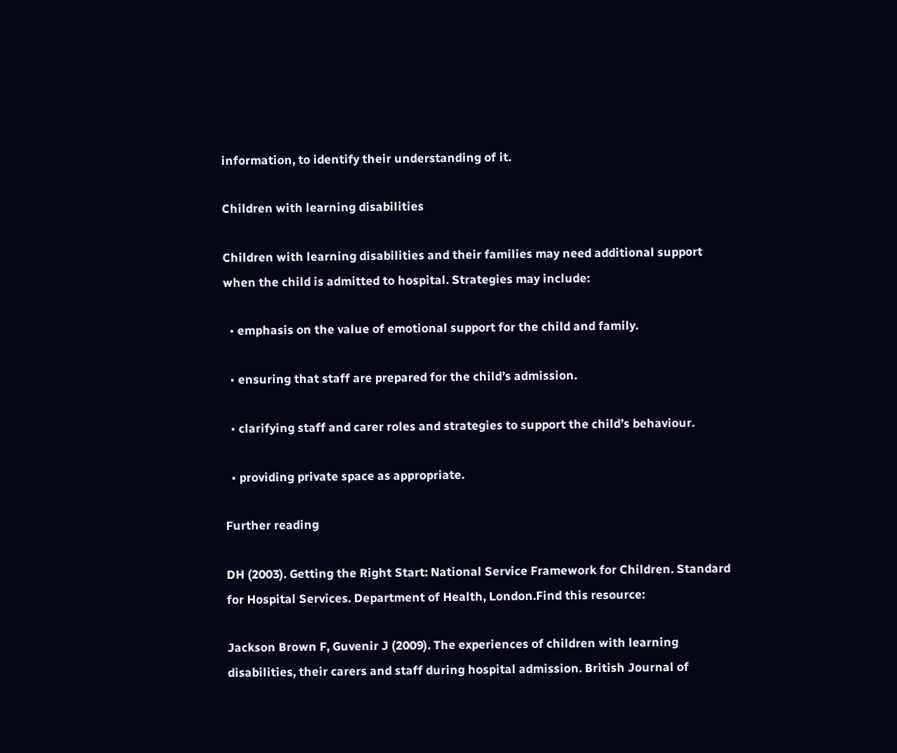information, to identify their understanding of it.

Children with learning disabilities

Children with learning disabilities and their families may need additional support when the child is admitted to hospital. Strategies may include:

  • emphasis on the value of emotional support for the child and family.

  • ensuring that staff are prepared for the child’s admission.

  • clarifying staff and carer roles and strategies to support the child’s behaviour.

  • providing private space as appropriate.

Further reading

DH (2003). Getting the Right Start: National Service Framework for Children. Standard for Hospital Services. Department of Health, London.Find this resource:

Jackson Brown F, Guvenir J (2009). The experiences of children with learning disabilities, their carers and staff during hospital admission. British Journal of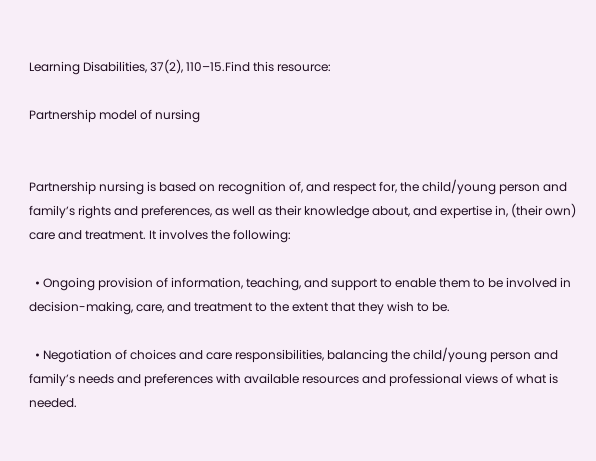Learning Disabilities, 37(2), 110–15.Find this resource:

Partnership model of nursing


Partnership nursing is based on recognition of, and respect for, the child/young person and family’s rights and preferences, as well as their knowledge about, and expertise in, (their own) care and treatment. It involves the following:

  • Ongoing provision of information, teaching, and support to enable them to be involved in decision-making, care, and treatment to the extent that they wish to be.

  • Negotiation of choices and care responsibilities, balancing the child/young person and family’s needs and preferences with available resources and professional views of what is needed.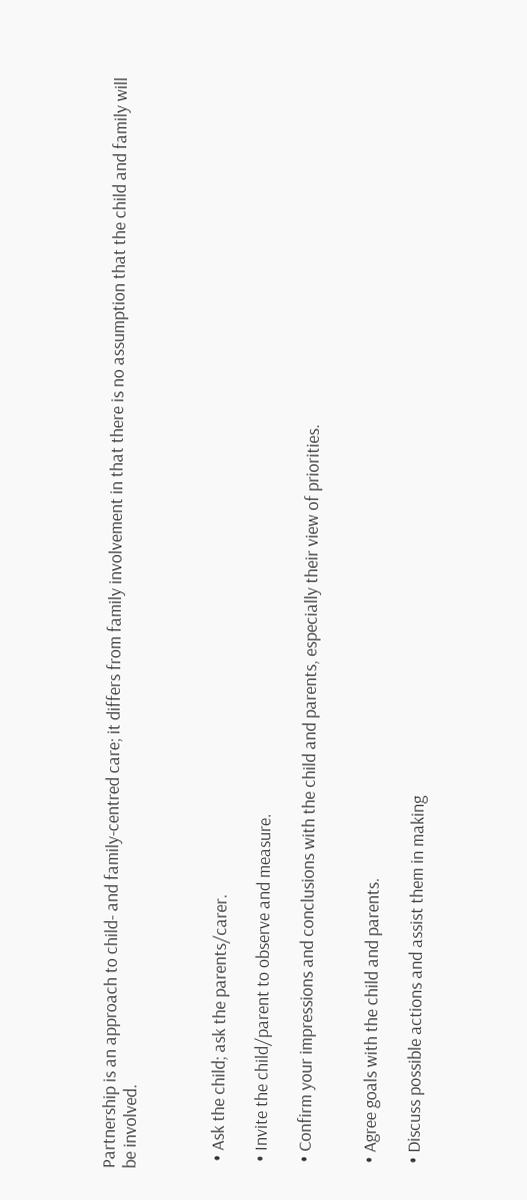Partnership is an approach to child- and family-centred care; it differs from family involvement in that there is no assumption that the child and family will be involved.



  • Ask the child; ask the parents/carer.

  • Invite the child/parent to observe and measure.

  • Confirm your impressions and conclusions with the child and parents, especially their view of priorities.


  • Agree goals with the child and parents.

  • Discuss possible actions and assist them in making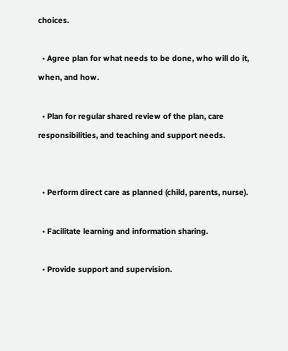choices.

  • Agree plan for what needs to be done, who will do it, when, and how.

  • Plan for regular shared review of the plan, care responsibilities, and teaching and support needs.


  • Perform direct care as planned (child, parents, nurse).

  • Facilitate learning and information sharing.

  • Provide support and supervision.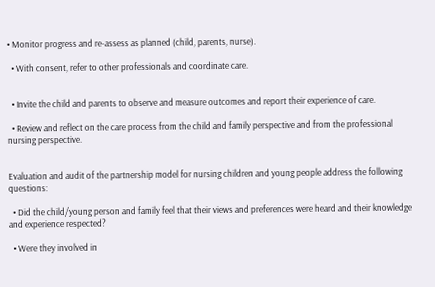• Monitor progress and re-assess as planned (child, parents, nurse).

  • With consent, refer to other professionals and coordinate care.


  • Invite the child and parents to observe and measure outcomes and report their experience of care.

  • Review and reflect on the care process from the child and family perspective and from the professional nursing perspective.


Evaluation and audit of the partnership model for nursing children and young people address the following questions:

  • Did the child/young person and family feel that their views and preferences were heard and their knowledge and experience respected?

  • Were they involved in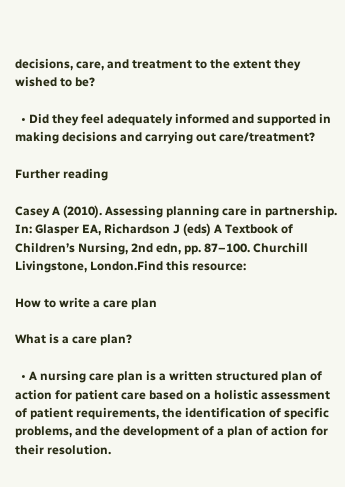decisions, care, and treatment to the extent they wished to be?

  • Did they feel adequately informed and supported in making decisions and carrying out care/treatment?

Further reading

Casey A (2010). Assessing planning care in partnership. In: Glasper EA, Richardson J (eds) A Textbook of Children’s Nursing, 2nd edn, pp. 87–100. Churchill Livingstone, London.Find this resource:

How to write a care plan

What is a care plan?

  • A nursing care plan is a written structured plan of action for patient care based on a holistic assessment of patient requirements, the identification of specific problems, and the development of a plan of action for their resolution.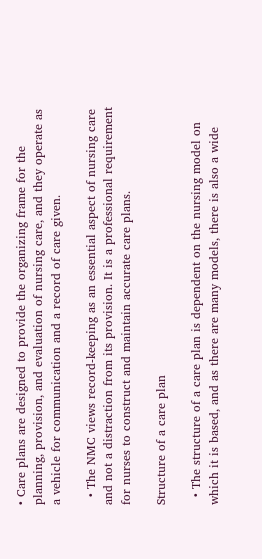• Care plans are designed to provide the organizing frame for the planning, provision, and evaluation of nursing care, and they operate as a vehicle for communication and a record of care given.

  • The NMC views record-keeping as an essential aspect of nursing care and not a distraction from its provision. It is a professional requirement for nurses to construct and maintain accurate care plans.

Structure of a care plan

  • The structure of a care plan is dependent on the nursing model on which it is based, and as there are many models, there is also a wide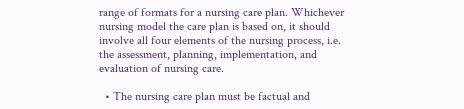range of formats for a nursing care plan. Whichever nursing model the care plan is based on, it should involve all four elements of the nursing process, i.e. the assessment, planning, implementation, and evaluation of nursing care.

  • The nursing care plan must be factual and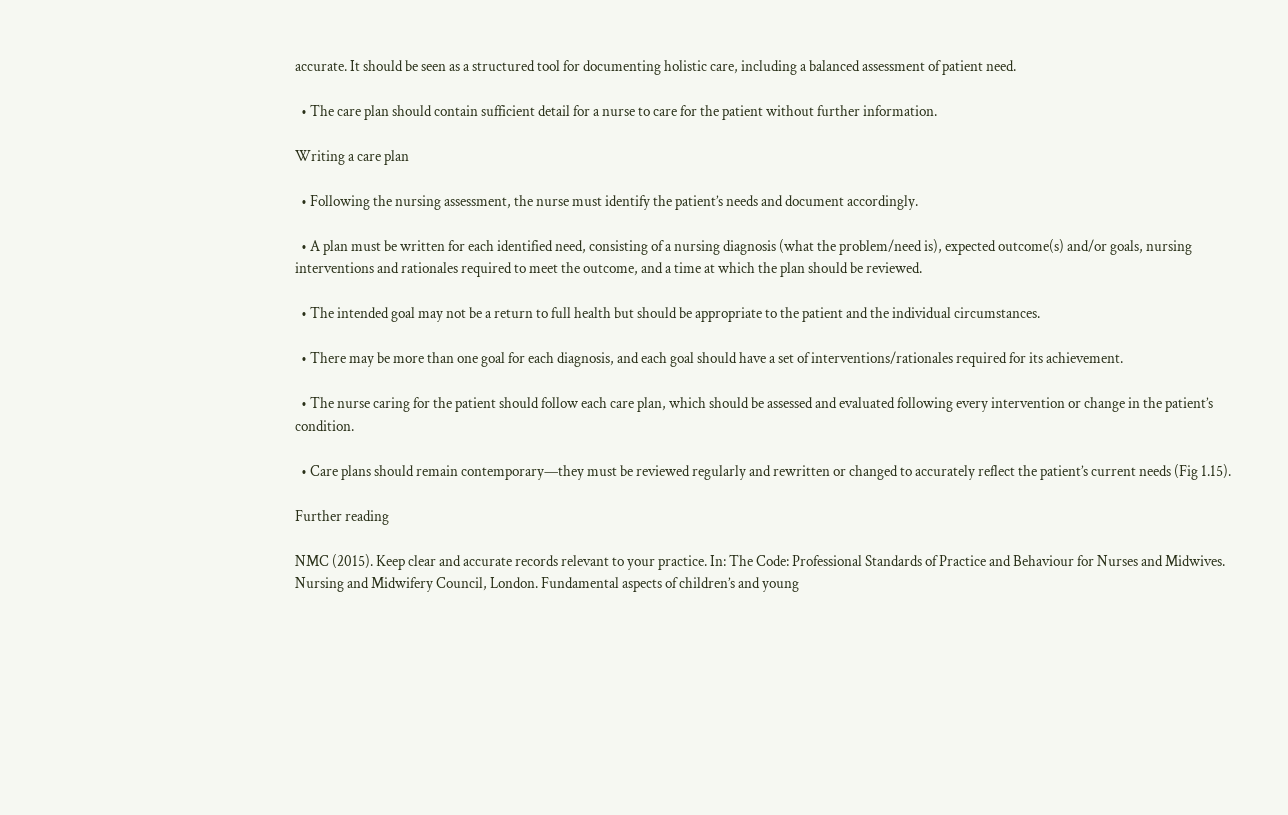accurate. It should be seen as a structured tool for documenting holistic care, including a balanced assessment of patient need.

  • The care plan should contain sufficient detail for a nurse to care for the patient without further information.

Writing a care plan

  • Following the nursing assessment, the nurse must identify the patient’s needs and document accordingly.

  • A plan must be written for each identified need, consisting of a nursing diagnosis (what the problem/need is), expected outcome(s) and/or goals, nursing interventions and rationales required to meet the outcome, and a time at which the plan should be reviewed.

  • The intended goal may not be a return to full health but should be appropriate to the patient and the individual circumstances.

  • There may be more than one goal for each diagnosis, and each goal should have a set of interventions/rationales required for its achievement.

  • The nurse caring for the patient should follow each care plan, which should be assessed and evaluated following every intervention or change in the patient’s condition.

  • Care plans should remain contemporary—they must be reviewed regularly and rewritten or changed to accurately reflect the patient’s current needs (Fig 1.15).

Further reading

NMC (2015). Keep clear and accurate records relevant to your practice. In: The Code: Professional Standards of Practice and Behaviour for Nurses and Midwives. Nursing and Midwifery Council, London. Fundamental aspects of children’s and young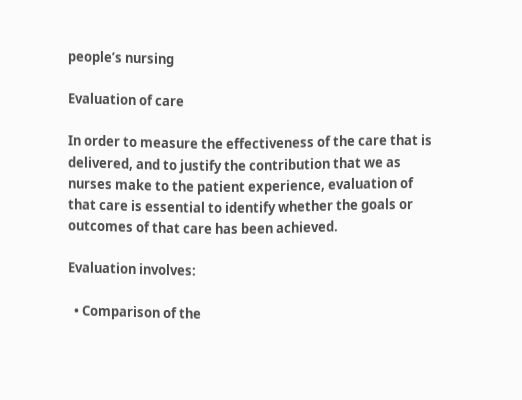people’s nursing

Evaluation of care

In order to measure the effectiveness of the care that is delivered, and to justify the contribution that we as nurses make to the patient experience, evaluation of that care is essential to identify whether the goals or outcomes of that care has been achieved.

Evaluation involves:

  • Comparison of the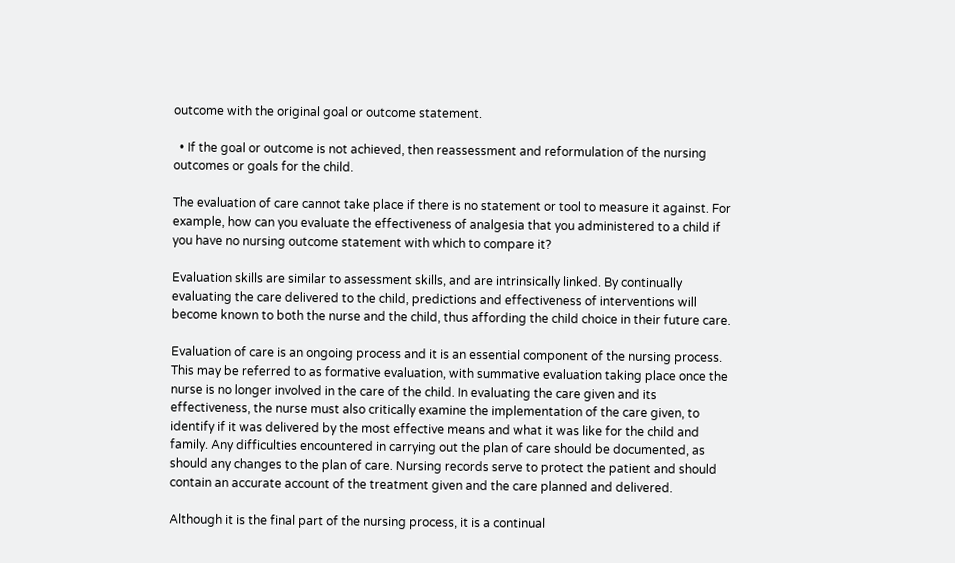outcome with the original goal or outcome statement.

  • If the goal or outcome is not achieved, then reassessment and reformulation of the nursing outcomes or goals for the child.

The evaluation of care cannot take place if there is no statement or tool to measure it against. For example, how can you evaluate the effectiveness of analgesia that you administered to a child if you have no nursing outcome statement with which to compare it?

Evaluation skills are similar to assessment skills, and are intrinsically linked. By continually evaluating the care delivered to the child, predictions and effectiveness of interventions will become known to both the nurse and the child, thus affording the child choice in their future care.

Evaluation of care is an ongoing process and it is an essential component of the nursing process. This may be referred to as formative evaluation, with summative evaluation taking place once the nurse is no longer involved in the care of the child. In evaluating the care given and its effectiveness, the nurse must also critically examine the implementation of the care given, to identify if it was delivered by the most effective means and what it was like for the child and family. Any difficulties encountered in carrying out the plan of care should be documented, as should any changes to the plan of care. Nursing records serve to protect the patient and should contain an accurate account of the treatment given and the care planned and delivered.

Although it is the final part of the nursing process, it is a continual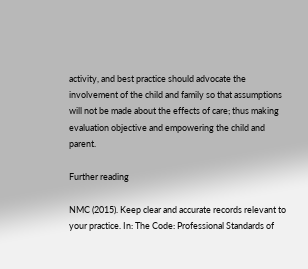activity, and best practice should advocate the involvement of the child and family so that assumptions will not be made about the effects of care; thus making evaluation objective and empowering the child and parent.

Further reading

NMC (2015). Keep clear and accurate records relevant to your practice. In: The Code: Professional Standards of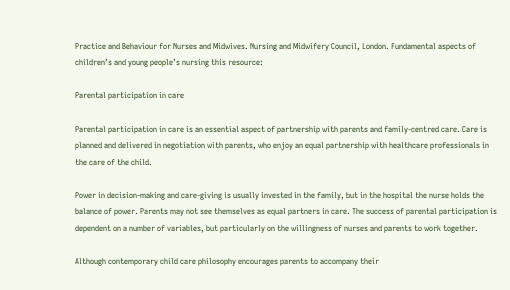Practice and Behaviour for Nurses and Midwives. Nursing and Midwifery Council, London. Fundamental aspects of children’s and young people’s nursing this resource:

Parental participation in care

Parental participation in care is an essential aspect of partnership with parents and family-centred care. Care is planned and delivered in negotiation with parents, who enjoy an equal partnership with healthcare professionals in the care of the child.

Power in decision-making and care-giving is usually invested in the family, but in the hospital the nurse holds the balance of power. Parents may not see themselves as equal partners in care. The success of parental participation is dependent on a number of variables, but particularly on the willingness of nurses and parents to work together.

Although contemporary child care philosophy encourages parents to accompany their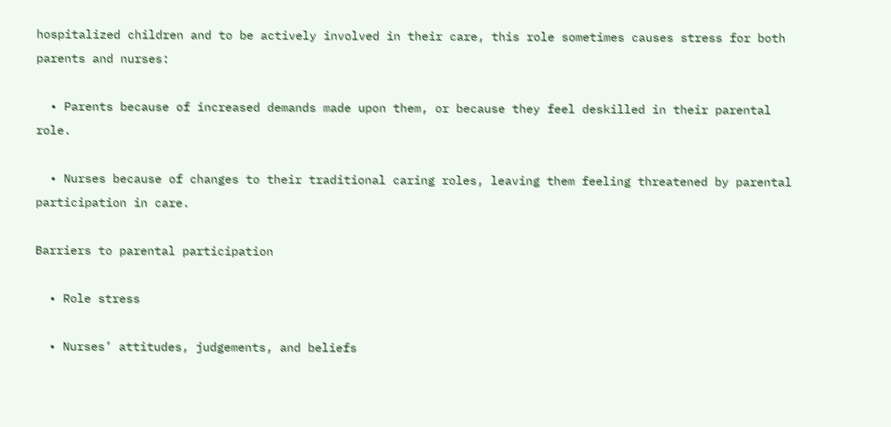hospitalized children and to be actively involved in their care, this role sometimes causes stress for both parents and nurses:

  • Parents because of increased demands made upon them, or because they feel deskilled in their parental role.

  • Nurses because of changes to their traditional caring roles, leaving them feeling threatened by parental participation in care.

Barriers to parental participation

  • Role stress

  • Nurses’ attitudes, judgements, and beliefs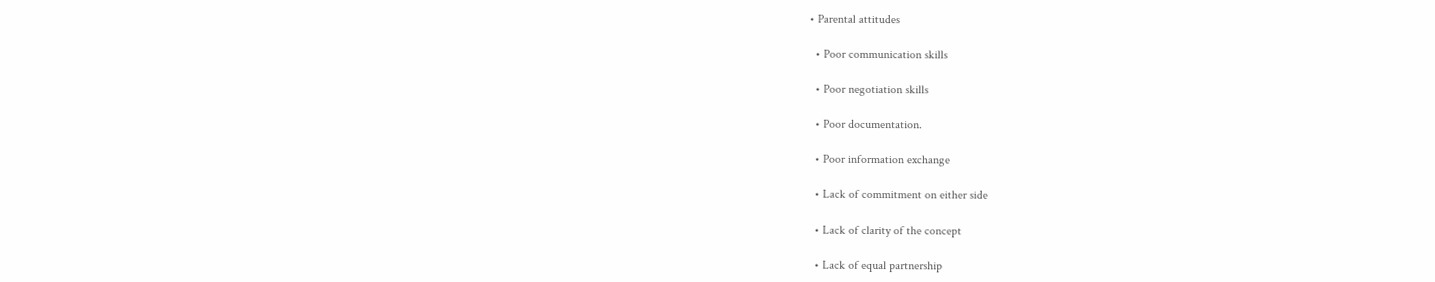• Parental attitudes

  • Poor communication skills

  • Poor negotiation skills

  • Poor documentation.

  • Poor information exchange

  • Lack of commitment on either side

  • Lack of clarity of the concept

  • Lack of equal partnership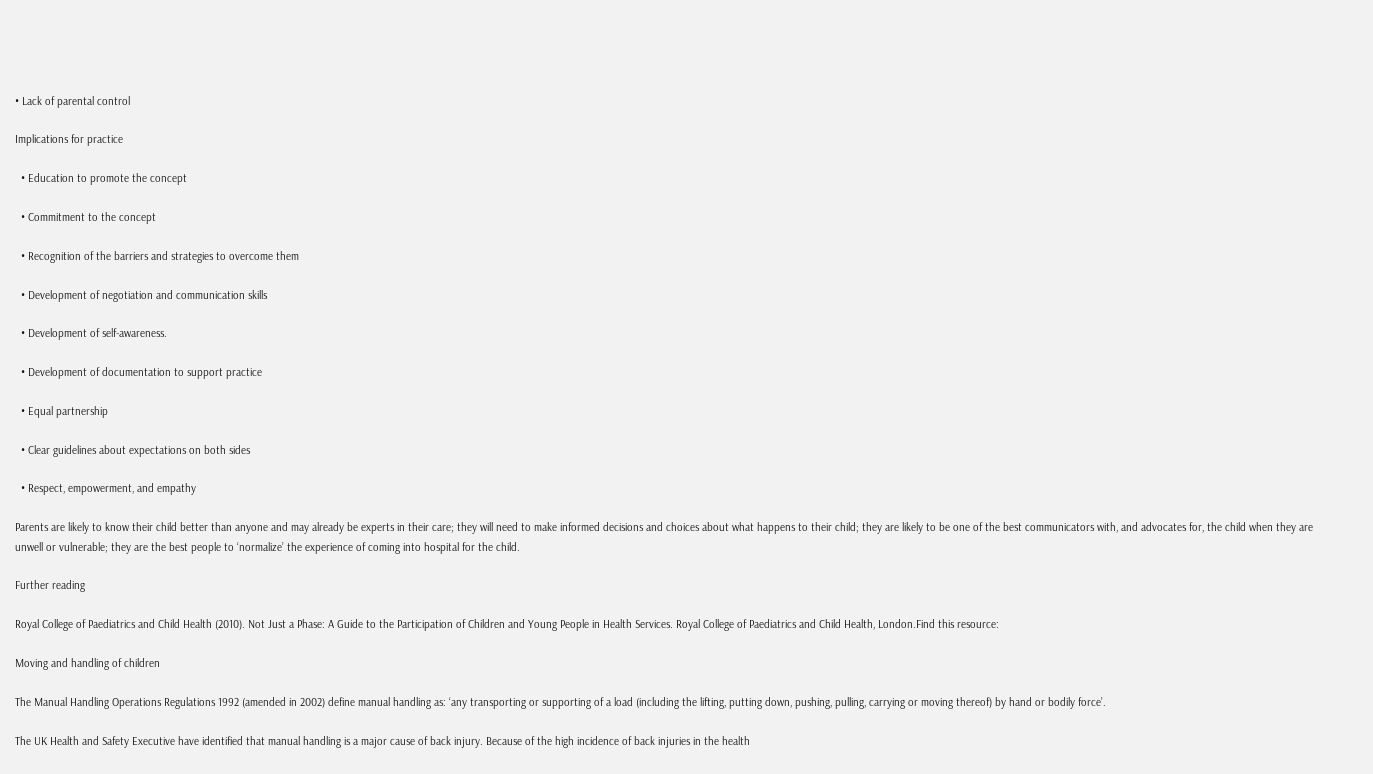• Lack of parental control

Implications for practice

  • Education to promote the concept

  • Commitment to the concept

  • Recognition of the barriers and strategies to overcome them

  • Development of negotiation and communication skills

  • Development of self-awareness.

  • Development of documentation to support practice

  • Equal partnership

  • Clear guidelines about expectations on both sides

  • Respect, empowerment, and empathy

Parents are likely to know their child better than anyone and may already be experts in their care; they will need to make informed decisions and choices about what happens to their child; they are likely to be one of the best communicators with, and advocates for, the child when they are unwell or vulnerable; they are the best people to ‘normalize’ the experience of coming into hospital for the child.

Further reading

Royal College of Paediatrics and Child Health (2010). Not Just a Phase: A Guide to the Participation of Children and Young People in Health Services. Royal College of Paediatrics and Child Health, London.Find this resource:

Moving and handling of children

The Manual Handling Operations Regulations 1992 (amended in 2002) define manual handling as: ‘any transporting or supporting of a load (including the lifting, putting down, pushing, pulling, carrying or moving thereof) by hand or bodily force’.

The UK Health and Safety Executive have identified that manual handling is a major cause of back injury. Because of the high incidence of back injuries in the health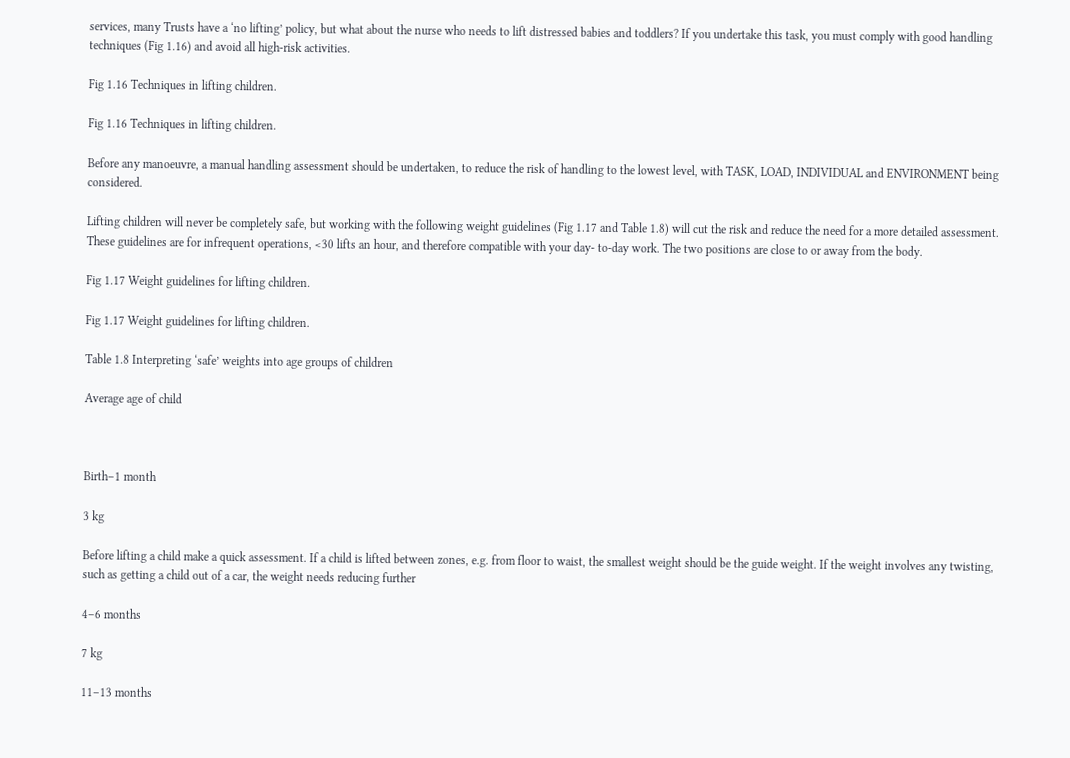services, many Trusts have a ‘no lifting’ policy, but what about the nurse who needs to lift distressed babies and toddlers? If you undertake this task, you must comply with good handling techniques (Fig 1.16) and avoid all high-risk activities.

Fig 1.16 Techniques in lifting children.

Fig 1.16 Techniques in lifting children.

Before any manoeuvre, a manual handling assessment should be undertaken, to reduce the risk of handling to the lowest level, with TASK, LOAD, INDIVIDUAL and ENVIRONMENT being considered.

Lifting children will never be completely safe, but working with the following weight guidelines (Fig 1.17 and Table 1.8) will cut the risk and reduce the need for a more detailed assessment. These guidelines are for infrequent operations, <30 lifts an hour, and therefore compatible with your day- to-day work. The two positions are close to or away from the body.

Fig 1.17 Weight guidelines for lifting children.

Fig 1.17 Weight guidelines for lifting children.

Table 1.8 Interpreting ‘safe’ weights into age groups of children

Average age of child



Birth–1 month

3 kg

Before lifting a child make a quick assessment. If a child is lifted between zones, e.g. from floor to waist, the smallest weight should be the guide weight. If the weight involves any twisting, such as getting a child out of a car, the weight needs reducing further

4–6 months

7 kg

11–13 months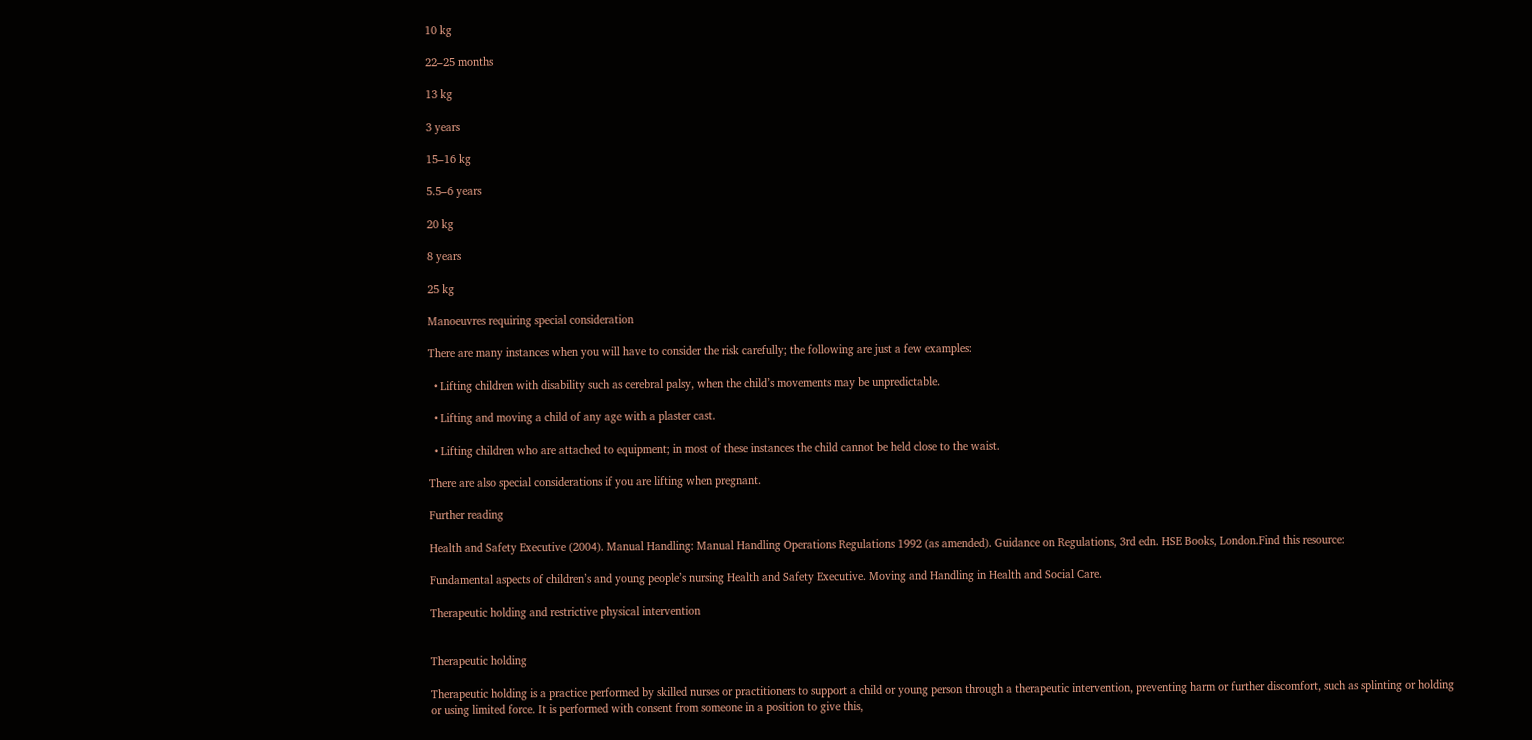10 kg

22–25 months

13 kg

3 years

15–16 kg

5.5–6 years

20 kg

8 years

25 kg

Manoeuvres requiring special consideration

There are many instances when you will have to consider the risk carefully; the following are just a few examples:

  • Lifting children with disability such as cerebral palsy, when the child’s movements may be unpredictable.

  • Lifting and moving a child of any age with a plaster cast.

  • Lifting children who are attached to equipment; in most of these instances the child cannot be held close to the waist.

There are also special considerations if you are lifting when pregnant.

Further reading

Health and Safety Executive (2004). Manual Handling: Manual Handling Operations Regulations 1992 (as amended). Guidance on Regulations, 3rd edn. HSE Books, London.Find this resource:

Fundamental aspects of children’s and young people’s nursing Health and Safety Executive. Moving and Handling in Health and Social Care.

Therapeutic holding and restrictive physical intervention


Therapeutic holding

Therapeutic holding is a practice performed by skilled nurses or practitioners to support a child or young person through a therapeutic intervention, preventing harm or further discomfort, such as splinting or holding or using limited force. It is performed with consent from someone in a position to give this,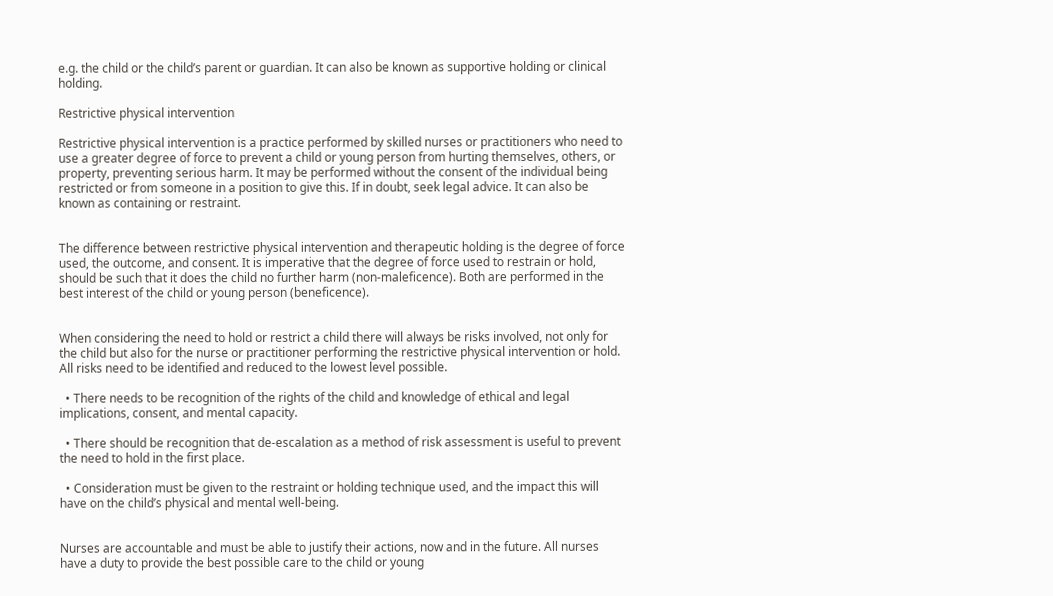e.g. the child or the child’s parent or guardian. It can also be known as supportive holding or clinical holding.

Restrictive physical intervention

Restrictive physical intervention is a practice performed by skilled nurses or practitioners who need to use a greater degree of force to prevent a child or young person from hurting themselves, others, or property, preventing serious harm. It may be performed without the consent of the individual being restricted or from someone in a position to give this. If in doubt, seek legal advice. It can also be known as containing or restraint.


The difference between restrictive physical intervention and therapeutic holding is the degree of force used, the outcome, and consent. It is imperative that the degree of force used to restrain or hold, should be such that it does the child no further harm (non-maleficence). Both are performed in the best interest of the child or young person (beneficence).


When considering the need to hold or restrict a child there will always be risks involved, not only for the child but also for the nurse or practitioner performing the restrictive physical intervention or hold. All risks need to be identified and reduced to the lowest level possible.

  • There needs to be recognition of the rights of the child and knowledge of ethical and legal implications, consent, and mental capacity.

  • There should be recognition that de-escalation as a method of risk assessment is useful to prevent the need to hold in the first place.

  • Consideration must be given to the restraint or holding technique used, and the impact this will have on the child’s physical and mental well-being.


Nurses are accountable and must be able to justify their actions, now and in the future. All nurses have a duty to provide the best possible care to the child or young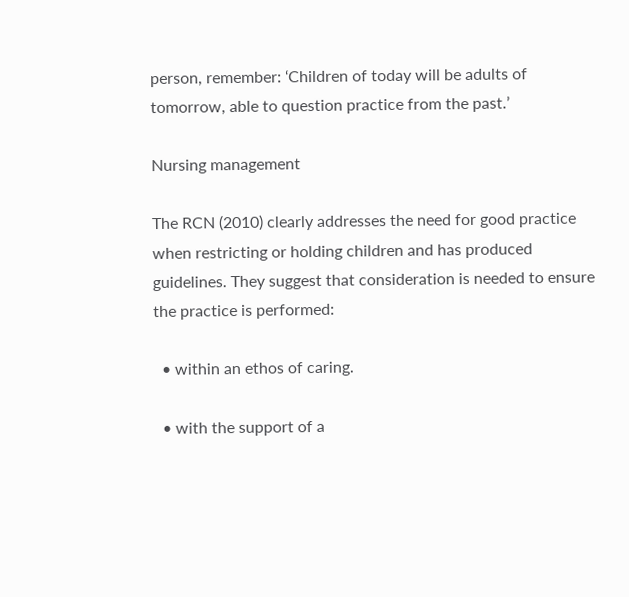person, remember: ‘Children of today will be adults of tomorrow, able to question practice from the past.’

Nursing management

The RCN (2010) clearly addresses the need for good practice when restricting or holding children and has produced guidelines. They suggest that consideration is needed to ensure the practice is performed:

  • within an ethos of caring.

  • with the support of a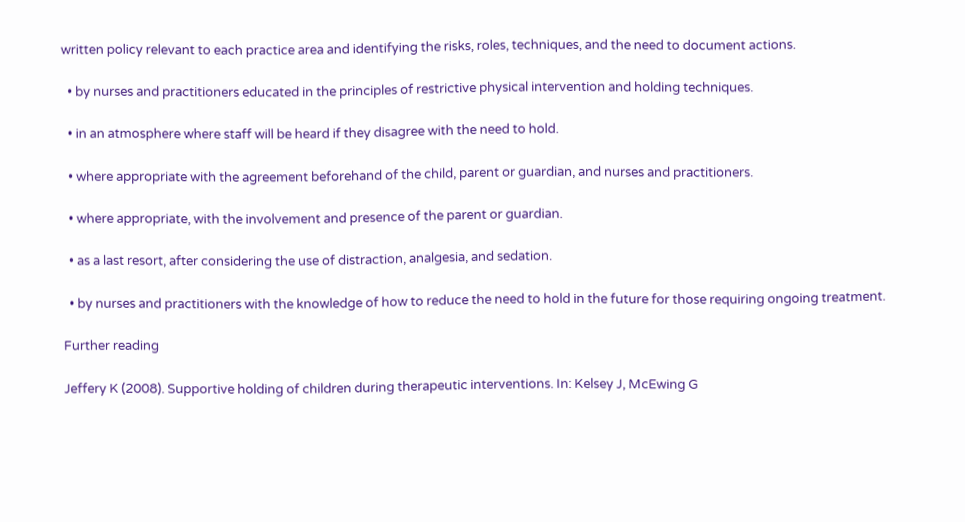written policy relevant to each practice area and identifying the risks, roles, techniques, and the need to document actions.

  • by nurses and practitioners educated in the principles of restrictive physical intervention and holding techniques.

  • in an atmosphere where staff will be heard if they disagree with the need to hold.

  • where appropriate with the agreement beforehand of the child, parent or guardian, and nurses and practitioners.

  • where appropriate, with the involvement and presence of the parent or guardian.

  • as a last resort, after considering the use of distraction, analgesia, and sedation.

  • by nurses and practitioners with the knowledge of how to reduce the need to hold in the future for those requiring ongoing treatment.

Further reading

Jeffery K (2008). Supportive holding of children during therapeutic interventions. In: Kelsey J, McEwing G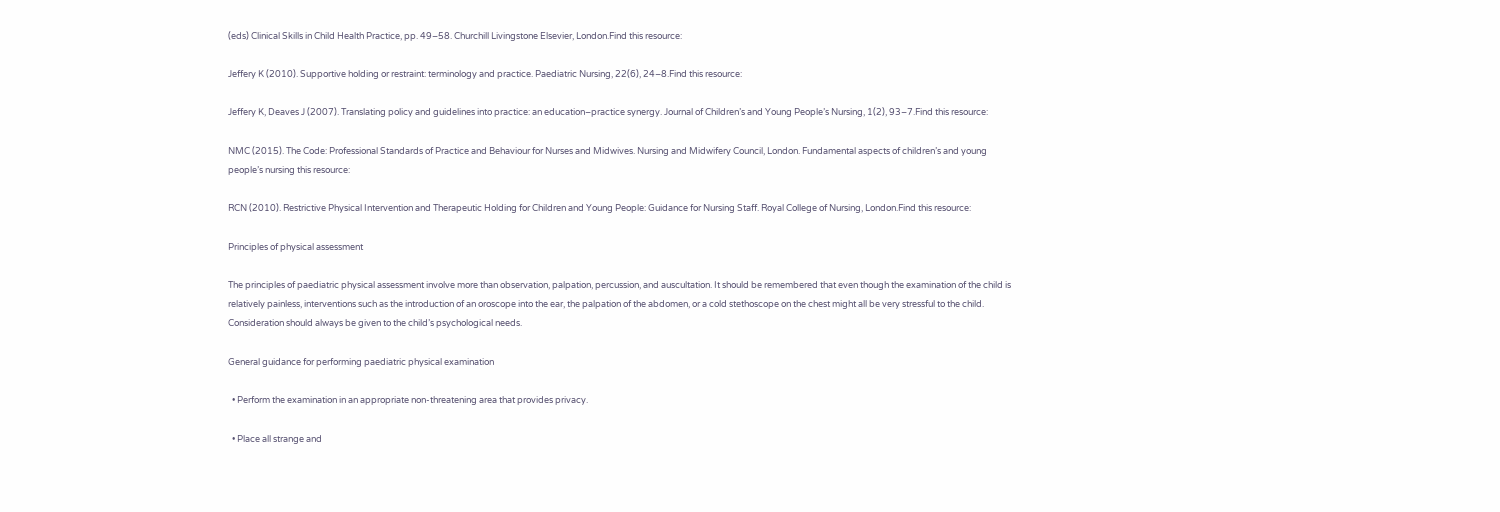(eds) Clinical Skills in Child Health Practice, pp. 49–58. Churchill Livingstone Elsevier, London.Find this resource:

Jeffery K (2010). Supportive holding or restraint: terminology and practice. Paediatric Nursing, 22(6), 24–8.Find this resource:

Jeffery K, Deaves J (2007). Translating policy and guidelines into practice: an education–practice synergy. Journal of Children’s and Young People’s Nursing, 1(2), 93–7.Find this resource:

NMC (2015). The Code: Professional Standards of Practice and Behaviour for Nurses and Midwives. Nursing and Midwifery Council, London. Fundamental aspects of children’s and young people’s nursing this resource:

RCN (2010). Restrictive Physical Intervention and Therapeutic Holding for Children and Young People: Guidance for Nursing Staff. Royal College of Nursing, London.Find this resource:

Principles of physical assessment

The principles of paediatric physical assessment involve more than observation, palpation, percussion, and auscultation. It should be remembered that even though the examination of the child is relatively painless, interventions such as the introduction of an oroscope into the ear, the palpation of the abdomen, or a cold stethoscope on the chest might all be very stressful to the child. Consideration should always be given to the child’s psychological needs.

General guidance for performing paediatric physical examination

  • Perform the examination in an appropriate non-threatening area that provides privacy.

  • Place all strange and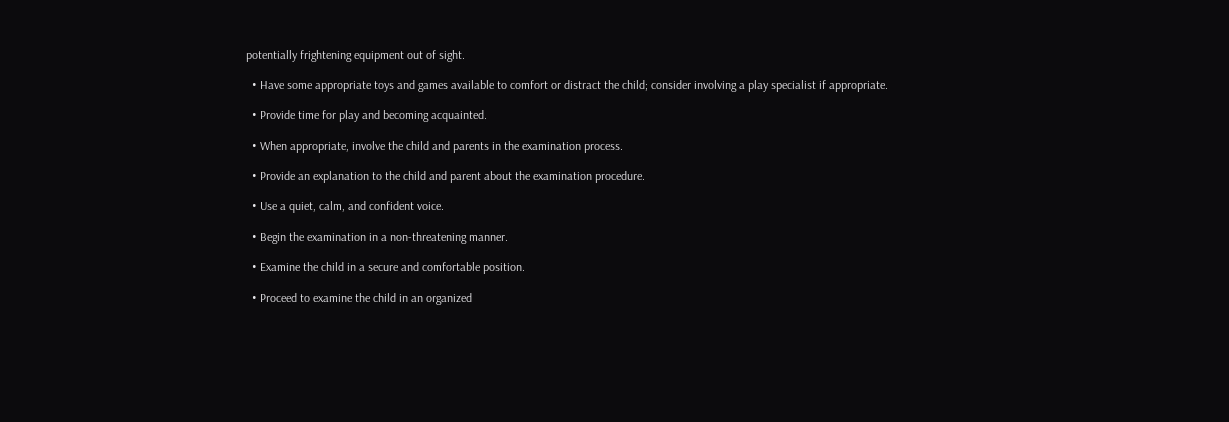potentially frightening equipment out of sight.

  • Have some appropriate toys and games available to comfort or distract the child; consider involving a play specialist if appropriate.

  • Provide time for play and becoming acquainted.

  • When appropriate, involve the child and parents in the examination process.

  • Provide an explanation to the child and parent about the examination procedure.

  • Use a quiet, calm, and confident voice.

  • Begin the examination in a non-threatening manner.

  • Examine the child in a secure and comfortable position.

  • Proceed to examine the child in an organized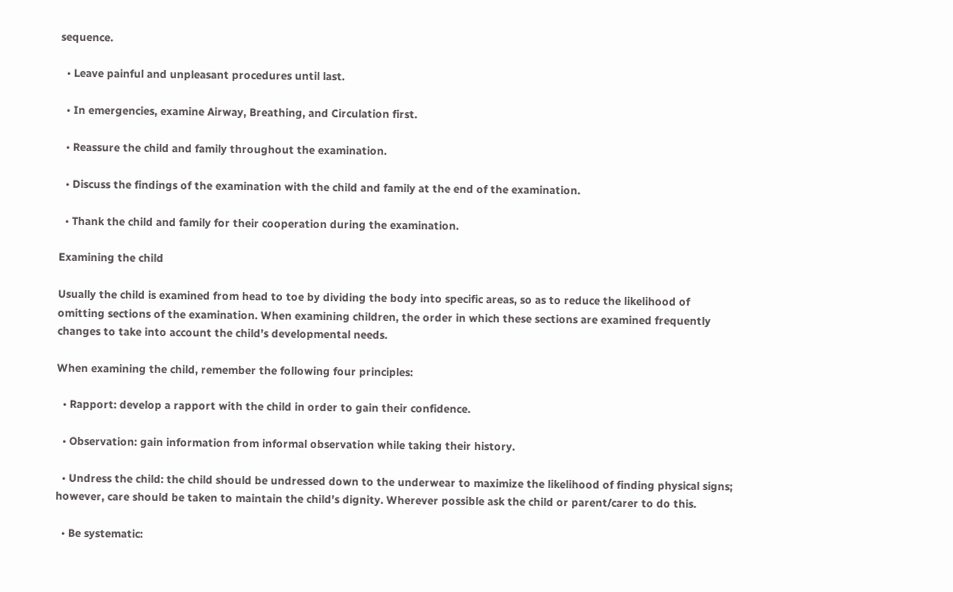sequence.

  • Leave painful and unpleasant procedures until last.

  • In emergencies, examine Airway, Breathing, and Circulation first.

  • Reassure the child and family throughout the examination.

  • Discuss the findings of the examination with the child and family at the end of the examination.

  • Thank the child and family for their cooperation during the examination.

Examining the child

Usually the child is examined from head to toe by dividing the body into specific areas, so as to reduce the likelihood of omitting sections of the examination. When examining children, the order in which these sections are examined frequently changes to take into account the child’s developmental needs.

When examining the child, remember the following four principles:

  • Rapport: develop a rapport with the child in order to gain their confidence.

  • Observation: gain information from informal observation while taking their history.

  • Undress the child: the child should be undressed down to the underwear to maximize the likelihood of finding physical signs; however, care should be taken to maintain the child’s dignity. Wherever possible ask the child or parent/carer to do this.

  • Be systematic: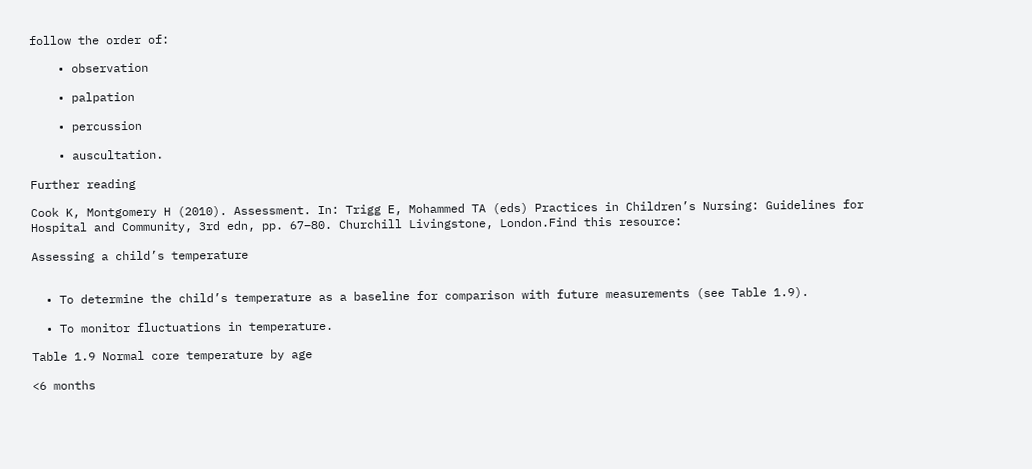follow the order of:

    • observation

    • palpation

    • percussion

    • auscultation.

Further reading

Cook K, Montgomery H (2010). Assessment. In: Trigg E, Mohammed TA (eds) Practices in Children’s Nursing: Guidelines for Hospital and Community, 3rd edn, pp. 67–80. Churchill Livingstone, London.Find this resource:

Assessing a child’s temperature


  • To determine the child’s temperature as a baseline for comparison with future measurements (see Table 1.9).

  • To monitor fluctuations in temperature.

Table 1.9 Normal core temperature by age

<6 months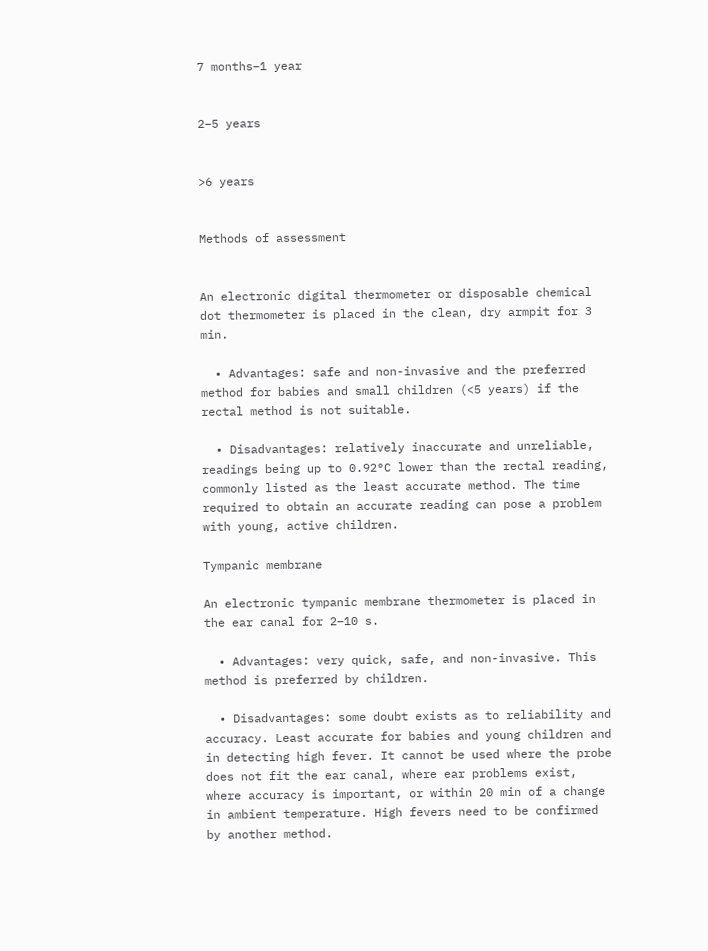7 months–1 year


2–5 years


>6 years


Methods of assessment


An electronic digital thermometer or disposable chemical dot thermometer is placed in the clean, dry armpit for 3 min.

  • Advantages: safe and non-invasive and the preferred method for babies and small children (<5 years) if the rectal method is not suitable.

  • Disadvantages: relatively inaccurate and unreliable, readings being up to 0.92°C lower than the rectal reading, commonly listed as the least accurate method. The time required to obtain an accurate reading can pose a problem with young, active children.

Tympanic membrane

An electronic tympanic membrane thermometer is placed in the ear canal for 2–10 s.

  • Advantages: very quick, safe, and non-invasive. This method is preferred by children.

  • Disadvantages: some doubt exists as to reliability and accuracy. Least accurate for babies and young children and in detecting high fever. It cannot be used where the probe does not fit the ear canal, where ear problems exist, where accuracy is important, or within 20 min of a change in ambient temperature. High fevers need to be confirmed by another method.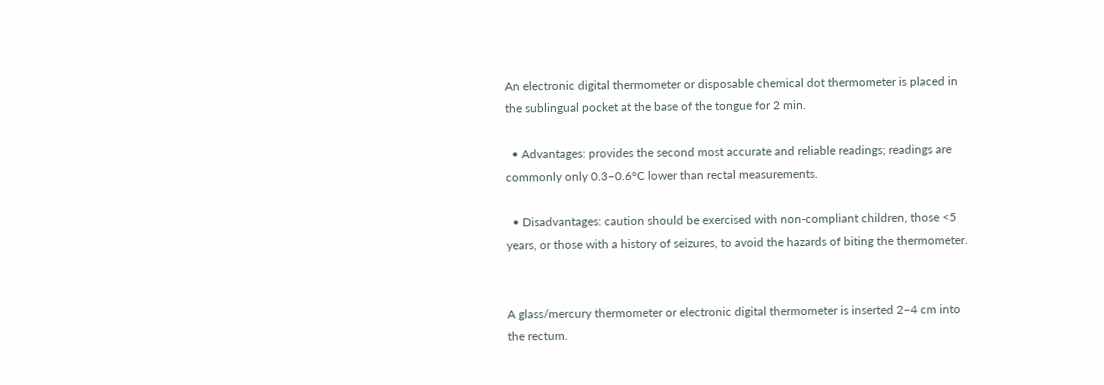An electronic digital thermometer or disposable chemical dot thermometer is placed in the sublingual pocket at the base of the tongue for 2 min.

  • Advantages: provides the second most accurate and reliable readings; readings are commonly only 0.3–0.6°C lower than rectal measurements.

  • Disadvantages: caution should be exercised with non-compliant children, those <5 years, or those with a history of seizures, to avoid the hazards of biting the thermometer.


A glass/mercury thermometer or electronic digital thermometer is inserted 2–4 cm into the rectum.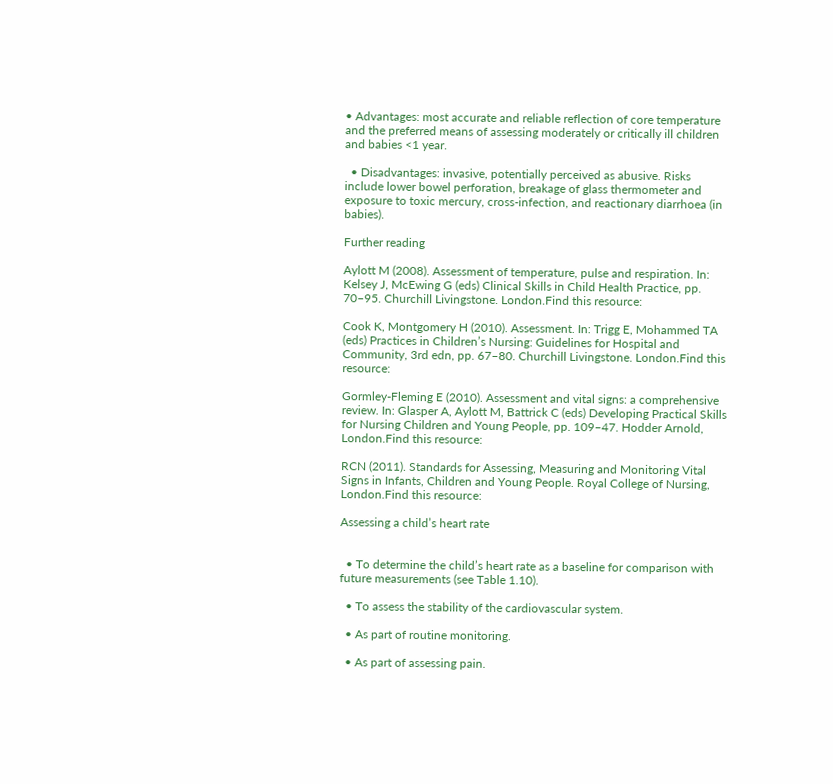• Advantages: most accurate and reliable reflection of core temperature and the preferred means of assessing moderately or critically ill children and babies <1 year.

  • Disadvantages: invasive, potentially perceived as abusive. Risks include lower bowel perforation, breakage of glass thermometer and exposure to toxic mercury, cross-infection, and reactionary diarrhoea (in babies).

Further reading

Aylott M (2008). Assessment of temperature, pulse and respiration. In: Kelsey J, McEwing G (eds) Clinical Skills in Child Health Practice, pp. 70–95. Churchill Livingstone. London.Find this resource:

Cook K, Montgomery H (2010). Assessment. In: Trigg E, Mohammed TA (eds) Practices in Children’s Nursing: Guidelines for Hospital and Community, 3rd edn, pp. 67–80. Churchill Livingstone. London.Find this resource:

Gormley-Fleming E (2010). Assessment and vital signs: a comprehensive review. In: Glasper A, Aylott M, Battrick C (eds) Developing Practical Skills for Nursing Children and Young People, pp. 109–47. Hodder Arnold, London.Find this resource:

RCN (2011). Standards for Assessing, Measuring and Monitoring Vital Signs in Infants, Children and Young People. Royal College of Nursing, London.Find this resource:

Assessing a child’s heart rate


  • To determine the child’s heart rate as a baseline for comparison with future measurements (see Table 1.10).

  • To assess the stability of the cardiovascular system.

  • As part of routine monitoring.

  • As part of assessing pain.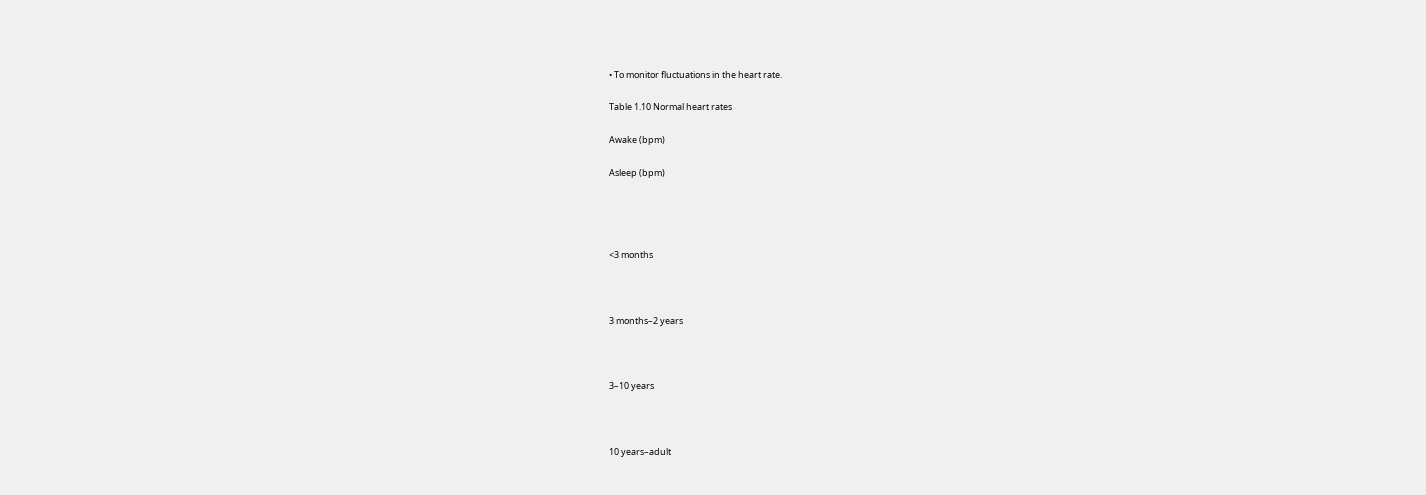• To monitor fluctuations in the heart rate.

Table 1.10 Normal heart rates

Awake (bpm)

Asleep (bpm)




<3 months



3 months–2 years



3–10 years



10 years–adult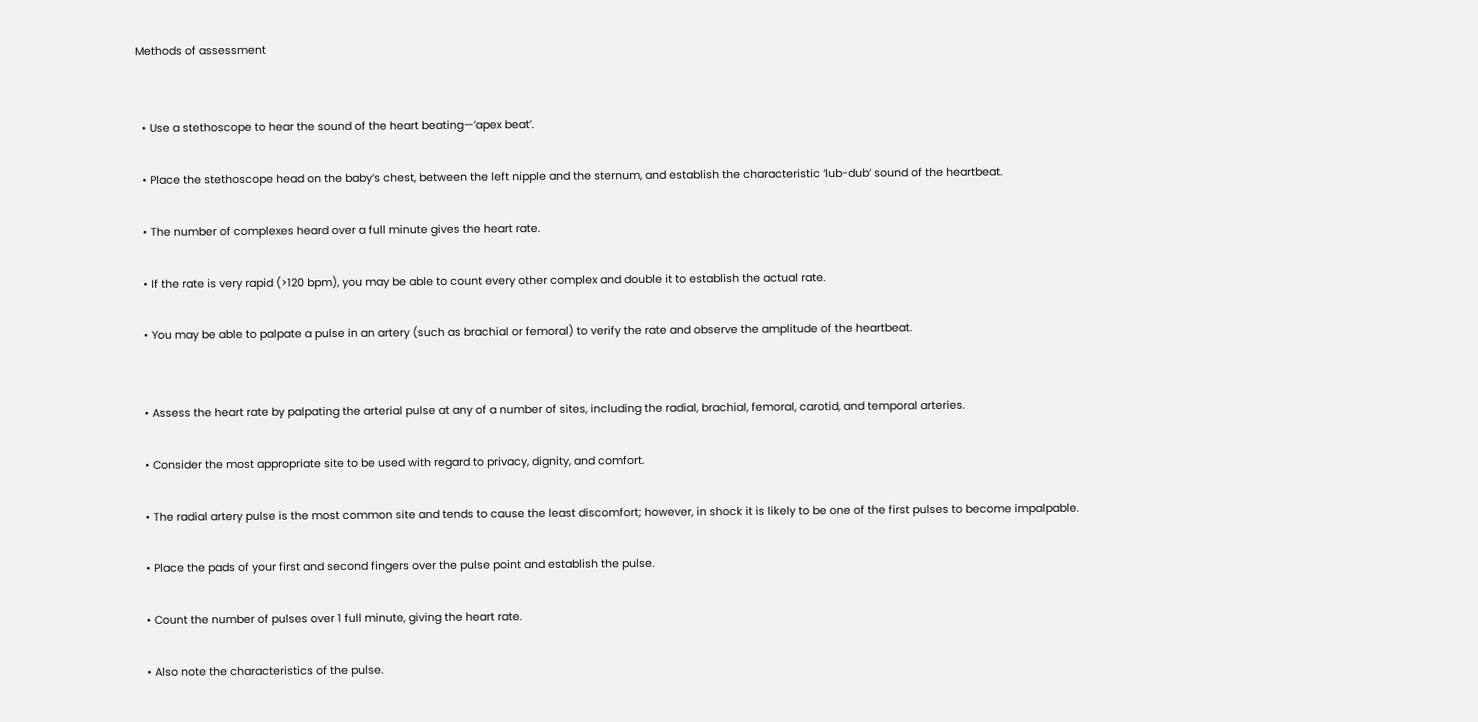Methods of assessment


  • Use a stethoscope to hear the sound of the heart beating—’apex beat’.

  • Place the stethoscope head on the baby’s chest, between the left nipple and the sternum, and establish the characteristic ‘lub-dub’ sound of the heartbeat.

  • The number of complexes heard over a full minute gives the heart rate.

  • If the rate is very rapid (>120 bpm), you may be able to count every other complex and double it to establish the actual rate.

  • You may be able to palpate a pulse in an artery (such as brachial or femoral) to verify the rate and observe the amplitude of the heartbeat.


  • Assess the heart rate by palpating the arterial pulse at any of a number of sites, including the radial, brachial, femoral, carotid, and temporal arteries.

  • Consider the most appropriate site to be used with regard to privacy, dignity, and comfort.

  • The radial artery pulse is the most common site and tends to cause the least discomfort; however, in shock it is likely to be one of the first pulses to become impalpable.

  • Place the pads of your first and second fingers over the pulse point and establish the pulse.

  • Count the number of pulses over 1 full minute, giving the heart rate.

  • Also note the characteristics of the pulse.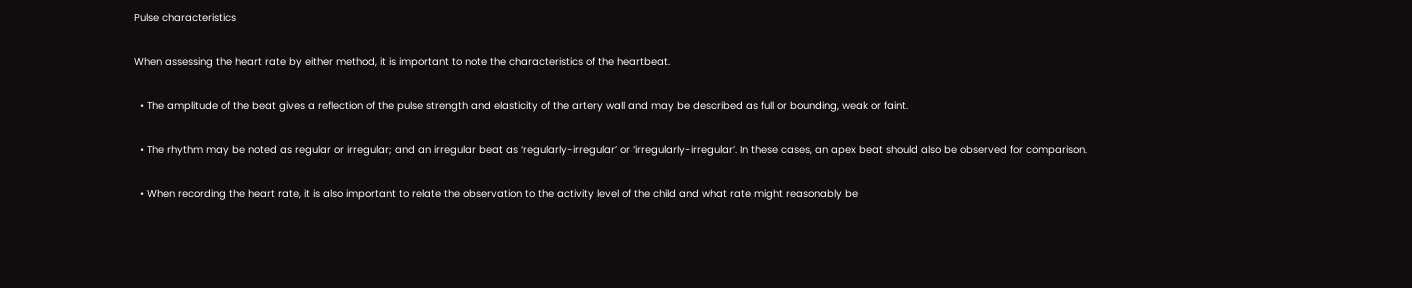Pulse characteristics

When assessing the heart rate by either method, it is important to note the characteristics of the heartbeat.

  • The amplitude of the beat gives a reflection of the pulse strength and elasticity of the artery wall and may be described as full or bounding, weak or faint.

  • The rhythm may be noted as regular or irregular; and an irregular beat as ‘regularly-irregular’ or ‘irregularly-irregular’. In these cases, an apex beat should also be observed for comparison.

  • When recording the heart rate, it is also important to relate the observation to the activity level of the child and what rate might reasonably be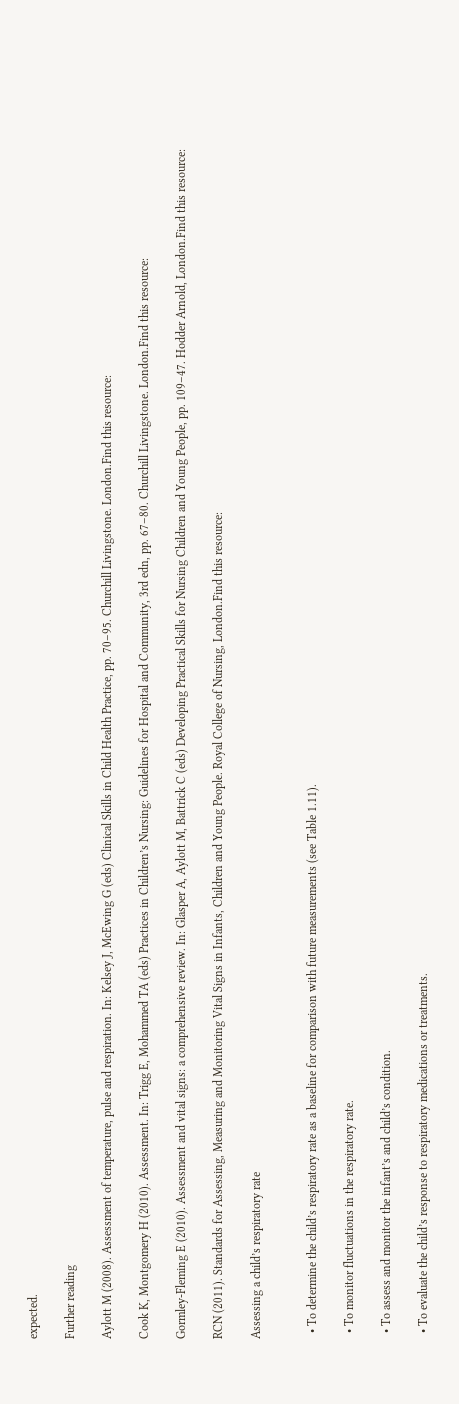expected.

Further reading

Aylott M (2008). Assessment of temperature, pulse and respiration. In: Kelsey J, McEwing G (eds) Clinical Skills in Child Health Practice, pp. 70–95. Churchill Livingstone. London.Find this resource:

Cook K, Montgomery H (2010). Assessment. In: Trigg E, Mohammed TA (eds) Practices in Children’s Nursing: Guidelines for Hospital and Community, 3rd edn, pp. 67–80. Churchill Livingstone. London.Find this resource:

Gormley-Fleming E (2010). Assessment and vital signs: a comprehensive review. In: Glasper A, Aylott M, Battrick C (eds) Developing Practical Skills for Nursing Children and Young People, pp. 109–47. Hodder Arnold, London.Find this resource:

RCN (2011). Standards for Assessing, Measuring and Monitoring Vital Signs in Infants, Children and Young People. Royal College of Nursing, London.Find this resource:

Assessing a child’s respiratory rate


  • To determine the child’s respiratory rate as a baseline for comparison with future measurements (see Table 1.11).

  • To monitor fluctuations in the respiratory rate.

  • To assess and monitor the infant’s and child’s condition.

  • To evaluate the child’s response to respiratory medications or treatments.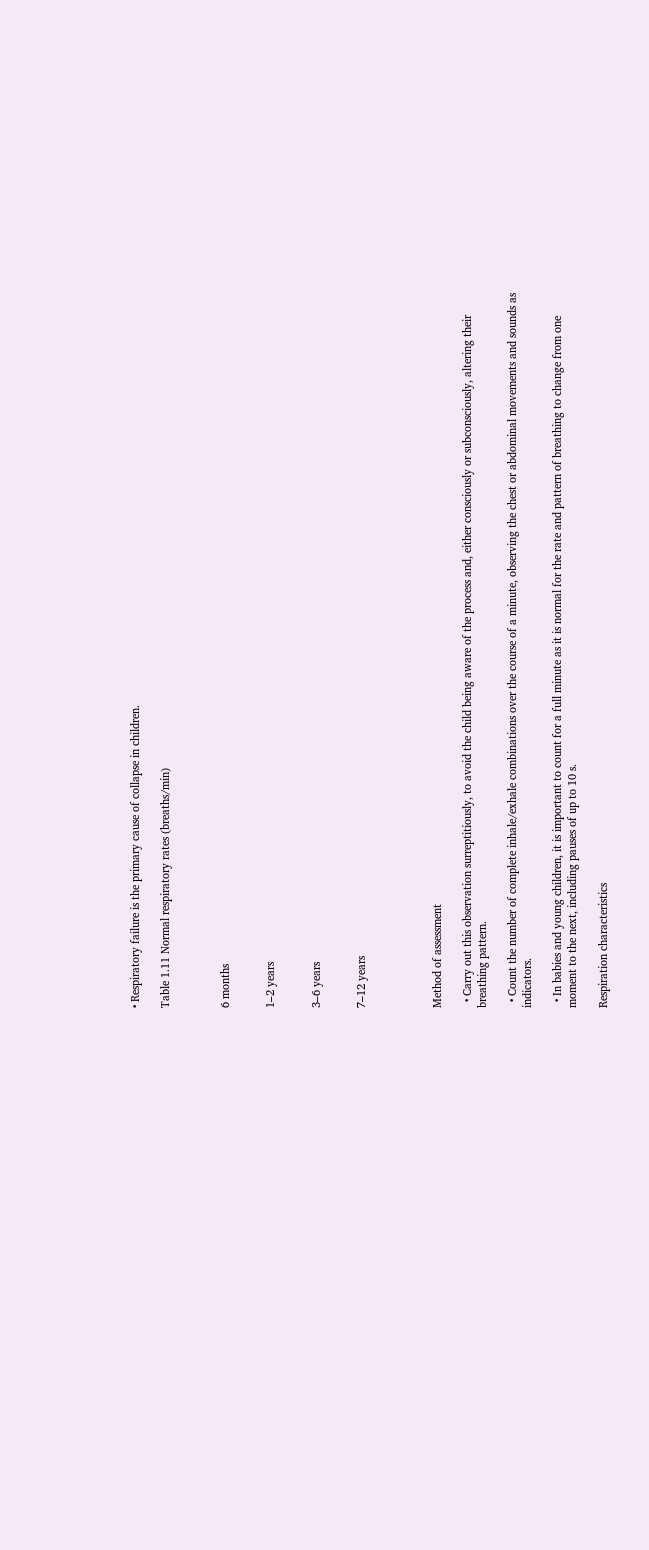• Respiratory failure is the primary cause of collapse in children.

Table 1.11 Normal respiratory rates (breaths/min)



6 months


1–2 years


3–6 years


7–12 years




Method of assessment

  • Carry out this observation surreptitiously, to avoid the child being aware of the process and, either consciously or subconsciously, altering their breathing pattern.

  • Count the number of complete inhale/exhale combinations over the course of a minute, observing the chest or abdominal movements and sounds as indicators.

  • In babies and young children, it is important to count for a full minute as it is normal for the rate and pattern of breathing to change from one moment to the next, including pauses of up to 10 s.

Respiration characteristics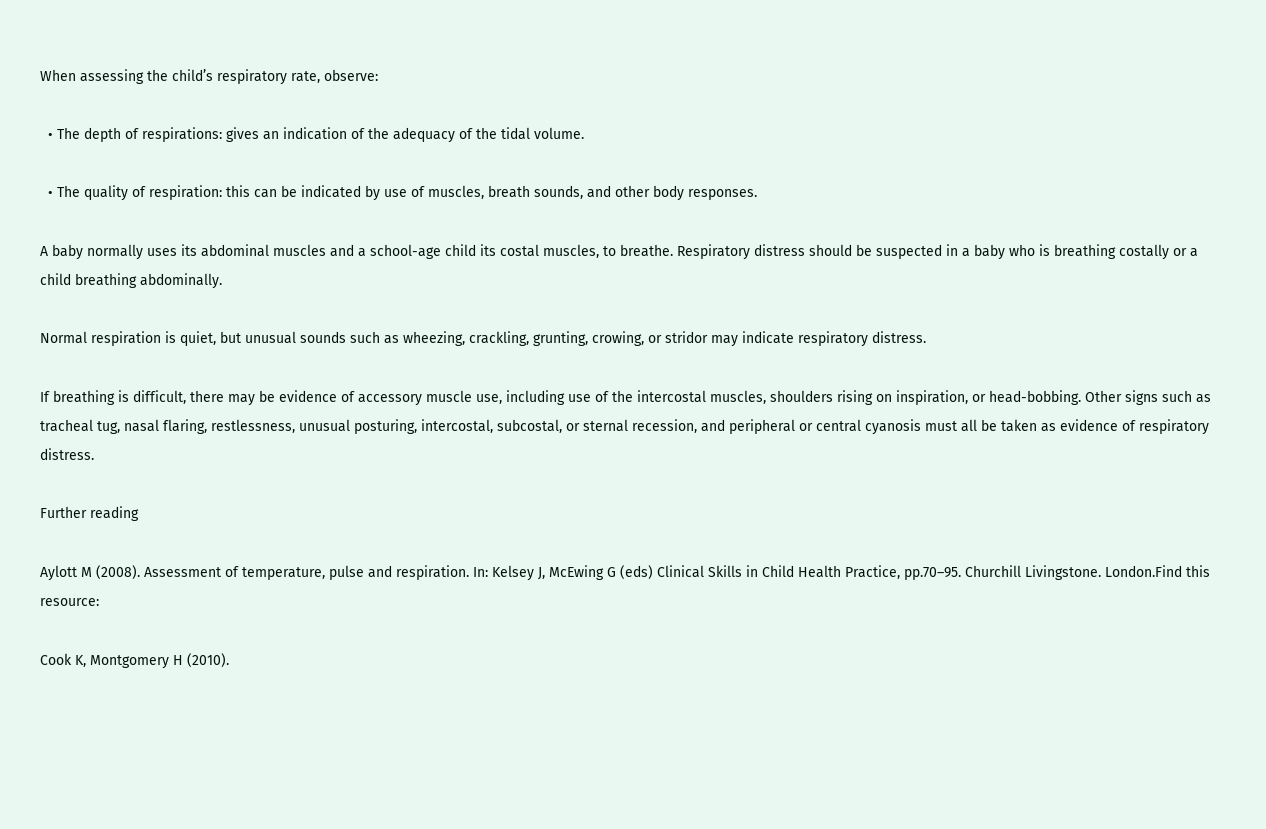When assessing the child’s respiratory rate, observe:

  • The depth of respirations: gives an indication of the adequacy of the tidal volume.

  • The quality of respiration: this can be indicated by use of muscles, breath sounds, and other body responses.

A baby normally uses its abdominal muscles and a school-age child its costal muscles, to breathe. Respiratory distress should be suspected in a baby who is breathing costally or a child breathing abdominally.

Normal respiration is quiet, but unusual sounds such as wheezing, crackling, grunting, crowing, or stridor may indicate respiratory distress.

If breathing is difficult, there may be evidence of accessory muscle use, including use of the intercostal muscles, shoulders rising on inspiration, or head-bobbing. Other signs such as tracheal tug, nasal flaring, restlessness, unusual posturing, intercostal, subcostal, or sternal recession, and peripheral or central cyanosis must all be taken as evidence of respiratory distress.

Further reading

Aylott M (2008). Assessment of temperature, pulse and respiration. In: Kelsey J, McEwing G (eds) Clinical Skills in Child Health Practice, pp.70–95. Churchill Livingstone. London.Find this resource:

Cook K, Montgomery H (2010).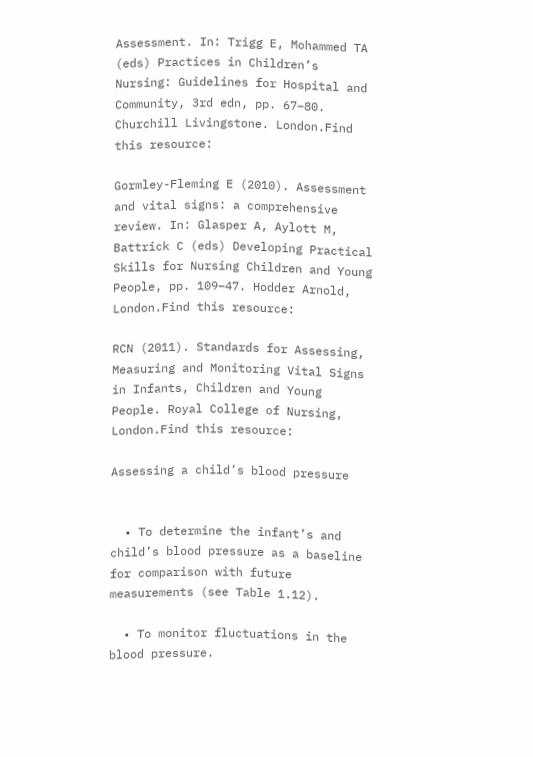Assessment. In: Trigg E, Mohammed TA (eds) Practices in Children’s Nursing: Guidelines for Hospital and Community, 3rd edn, pp. 67–80. Churchill Livingstone. London.Find this resource:

Gormley-Fleming E (2010). Assessment and vital signs: a comprehensive review. In: Glasper A, Aylott M, Battrick C (eds) Developing Practical Skills for Nursing Children and Young People, pp. 109–47. Hodder Arnold, London.Find this resource:

RCN (2011). Standards for Assessing, Measuring and Monitoring Vital Signs in Infants, Children and Young People. Royal College of Nursing, London.Find this resource:

Assessing a child’s blood pressure


  • To determine the infant’s and child’s blood pressure as a baseline for comparison with future measurements (see Table 1.12).

  • To monitor fluctuations in the blood pressure.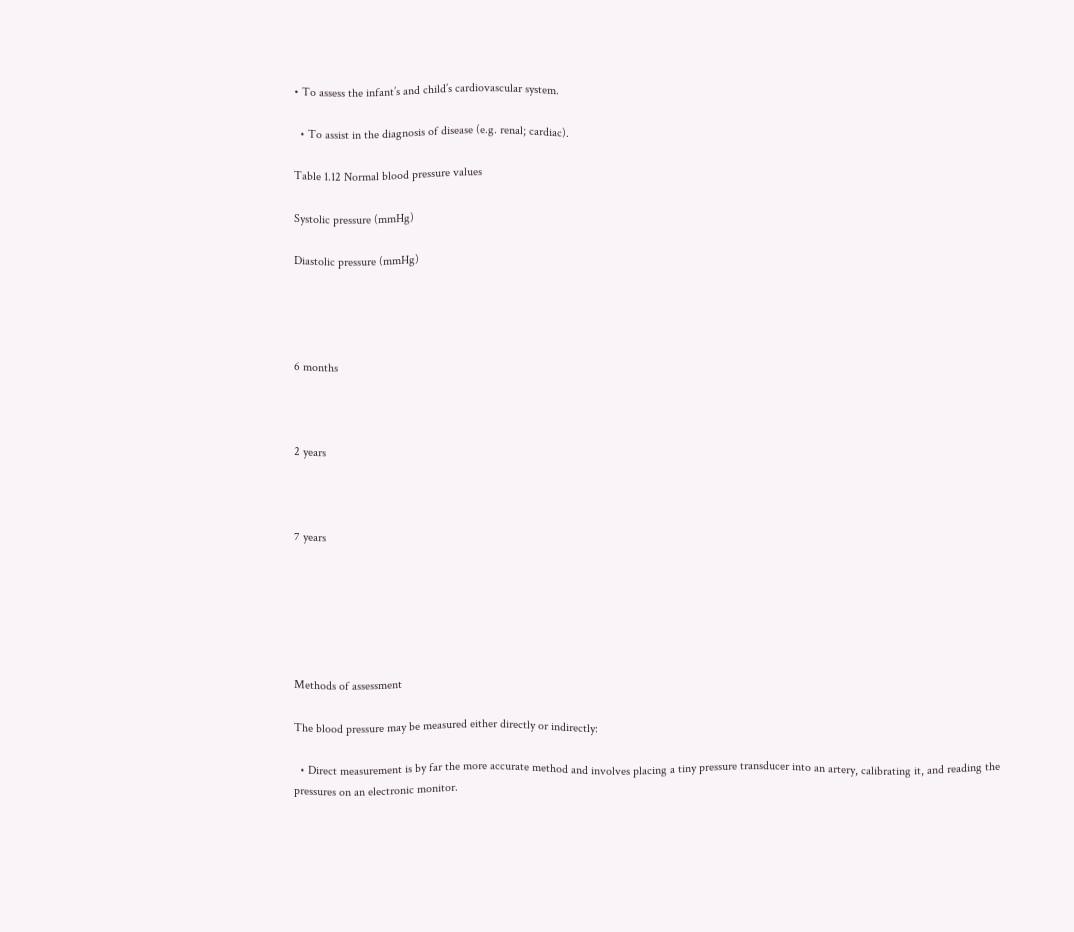• To assess the infant’s and child’s cardiovascular system.

  • To assist in the diagnosis of disease (e.g. renal; cardiac).

Table 1.12 Normal blood pressure values

Systolic pressure (mmHg)

Diastolic pressure (mmHg)




6 months



2 years



7 years






Methods of assessment

The blood pressure may be measured either directly or indirectly:

  • Direct measurement is by far the more accurate method and involves placing a tiny pressure transducer into an artery, calibrating it, and reading the pressures on an electronic monitor.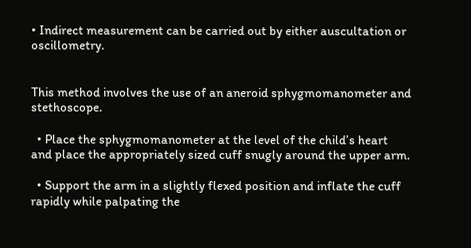• Indirect measurement can be carried out by either auscultation or oscillometry.


This method involves the use of an aneroid sphygmomanometer and stethoscope.

  • Place the sphygmomanometer at the level of the child’s heart and place the appropriately sized cuff snugly around the upper arm.

  • Support the arm in a slightly flexed position and inflate the cuff rapidly while palpating the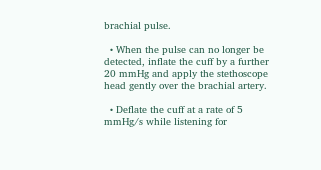brachial pulse.

  • When the pulse can no longer be detected, inflate the cuff by a further 20 mmHg and apply the stethoscope head gently over the brachial artery.

  • Deflate the cuff at a rate of 5 mmHg/s while listening for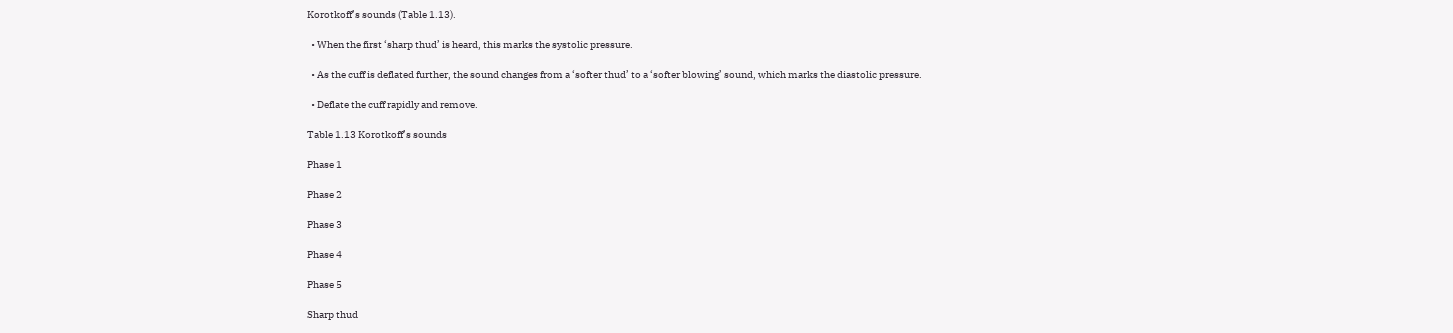Korotkoff’s sounds (Table 1.13).

  • When the first ‘sharp thud’ is heard, this marks the systolic pressure.

  • As the cuff is deflated further, the sound changes from a ‘softer thud’ to a ‘softer blowing’ sound, which marks the diastolic pressure.

  • Deflate the cuff rapidly and remove.

Table 1.13 Korotkoff’s sounds

Phase 1

Phase 2

Phase 3

Phase 4

Phase 5

Sharp thud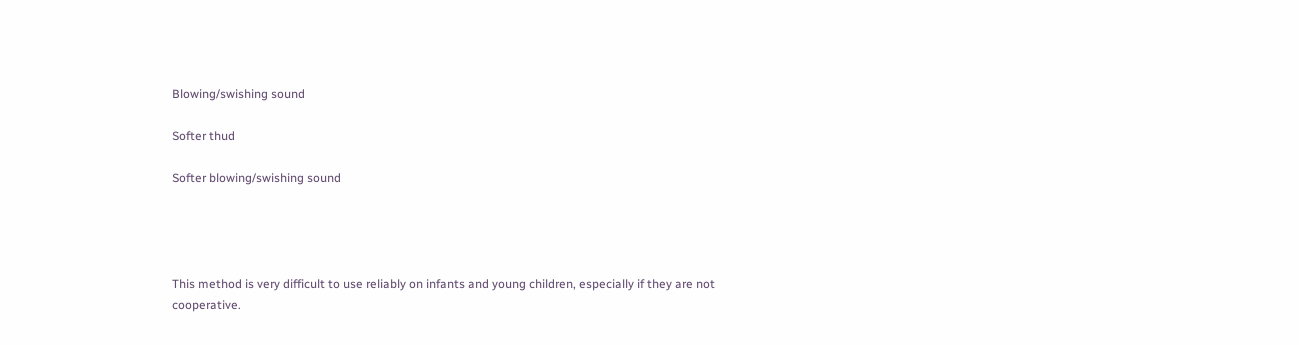Blowing/swishing sound

Softer thud

Softer blowing/swishing sound




This method is very difficult to use reliably on infants and young children, especially if they are not cooperative.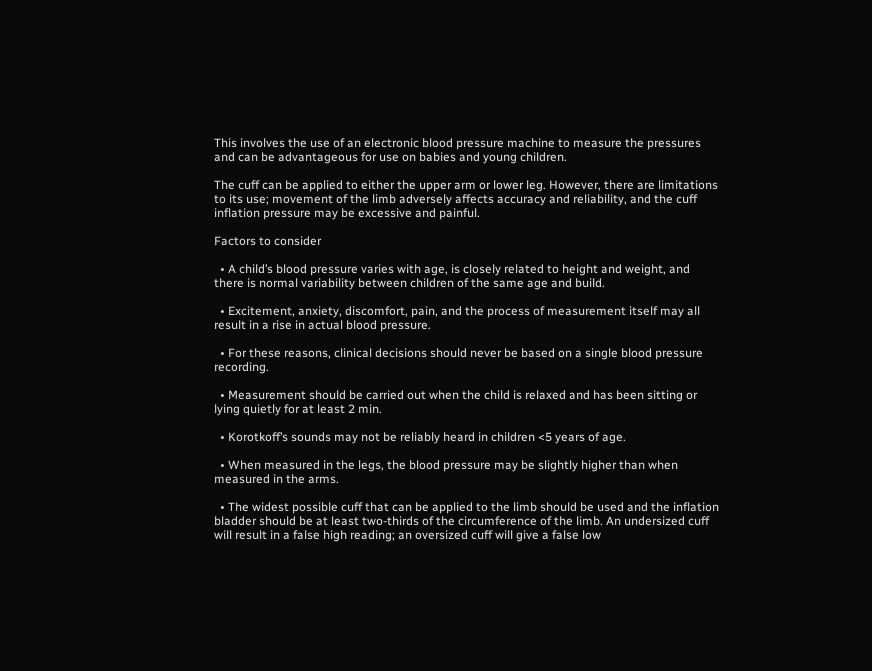This involves the use of an electronic blood pressure machine to measure the pressures and can be advantageous for use on babies and young children.

The cuff can be applied to either the upper arm or lower leg. However, there are limitations to its use; movement of the limb adversely affects accuracy and reliability, and the cuff inflation pressure may be excessive and painful.

Factors to consider

  • A child’s blood pressure varies with age, is closely related to height and weight, and there is normal variability between children of the same age and build.

  • Excitement, anxiety, discomfort, pain, and the process of measurement itself may all result in a rise in actual blood pressure.

  • For these reasons, clinical decisions should never be based on a single blood pressure recording.

  • Measurement should be carried out when the child is relaxed and has been sitting or lying quietly for at least 2 min.

  • Korotkoff’s sounds may not be reliably heard in children <5 years of age.

  • When measured in the legs, the blood pressure may be slightly higher than when measured in the arms.

  • The widest possible cuff that can be applied to the limb should be used and the inflation bladder should be at least two-thirds of the circumference of the limb. An undersized cuff will result in a false high reading; an oversized cuff will give a false low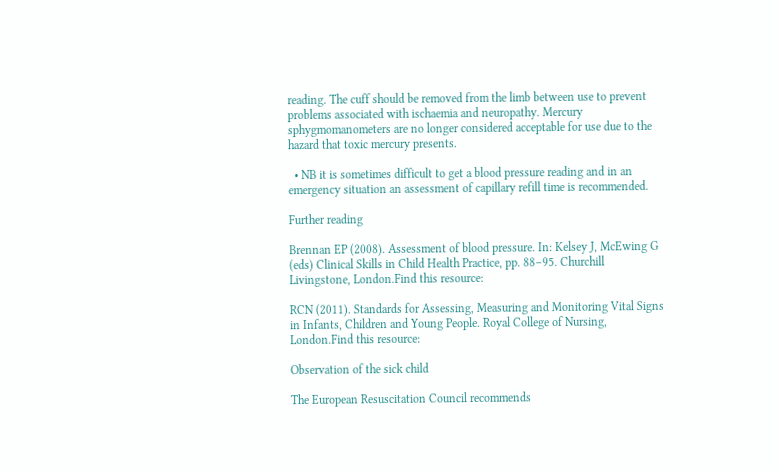reading. The cuff should be removed from the limb between use to prevent problems associated with ischaemia and neuropathy. Mercury sphygmomanometers are no longer considered acceptable for use due to the hazard that toxic mercury presents.

  • NB it is sometimes difficult to get a blood pressure reading and in an emergency situation an assessment of capillary refill time is recommended.

Further reading

Brennan EP (2008). Assessment of blood pressure. In: Kelsey J, McEwing G (eds) Clinical Skills in Child Health Practice, pp. 88–95. Churchill Livingstone, London.Find this resource:

RCN (2011). Standards for Assessing, Measuring and Monitoring Vital Signs in Infants, Children and Young People. Royal College of Nursing, London.Find this resource:

Observation of the sick child

The European Resuscitation Council recommends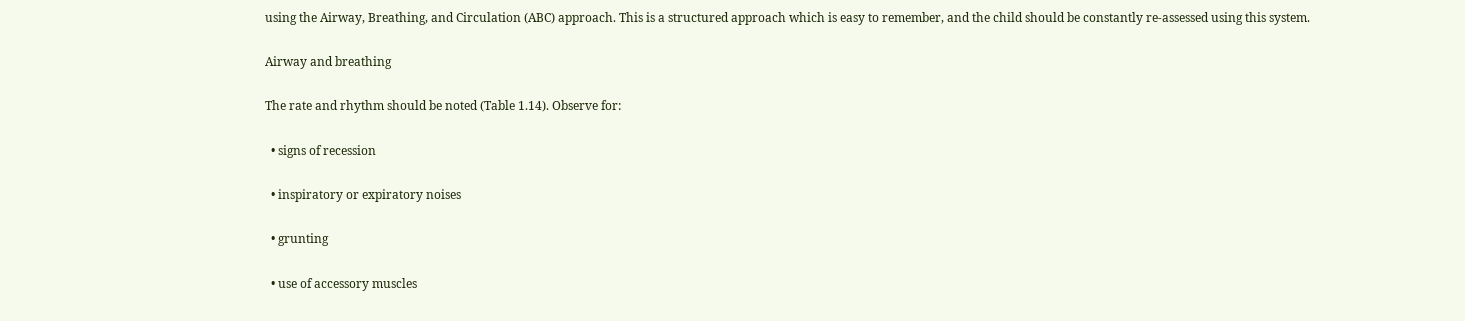using the Airway, Breathing, and Circulation (ABC) approach. This is a structured approach which is easy to remember, and the child should be constantly re-assessed using this system.

Airway and breathing

The rate and rhythm should be noted (Table 1.14). Observe for:

  • signs of recession

  • inspiratory or expiratory noises

  • grunting

  • use of accessory muscles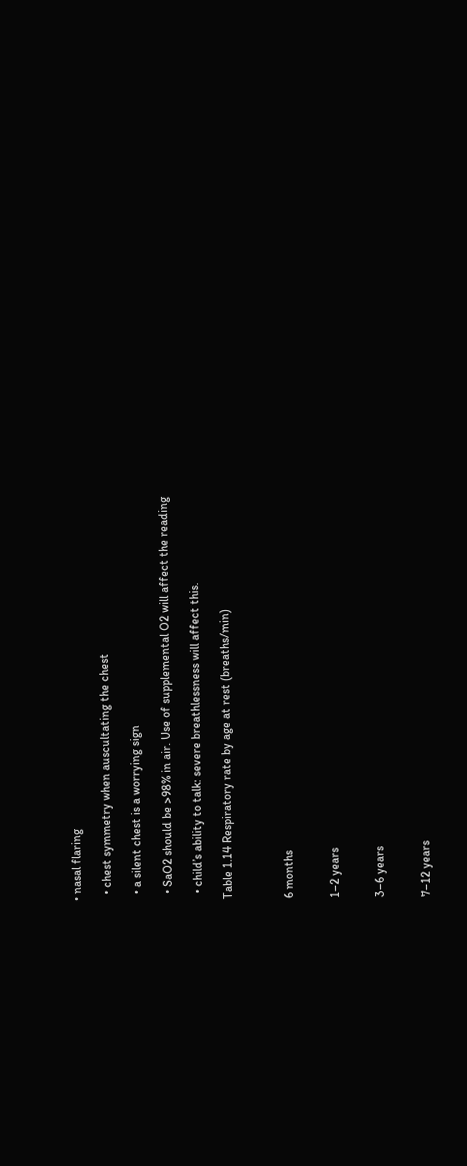• nasal flaring

  • chest symmetry when auscultating the chest

  • a silent chest is a worrying sign

  • SaO2 should be >98% in air. Use of supplemental O2 will affect the reading

  • child’s ability to talk: severe breathlessness will affect this.

Table 1.14 Respiratory rate by age at rest (breaths/min)



6 months


1–2 years


3–6 years


7–12 years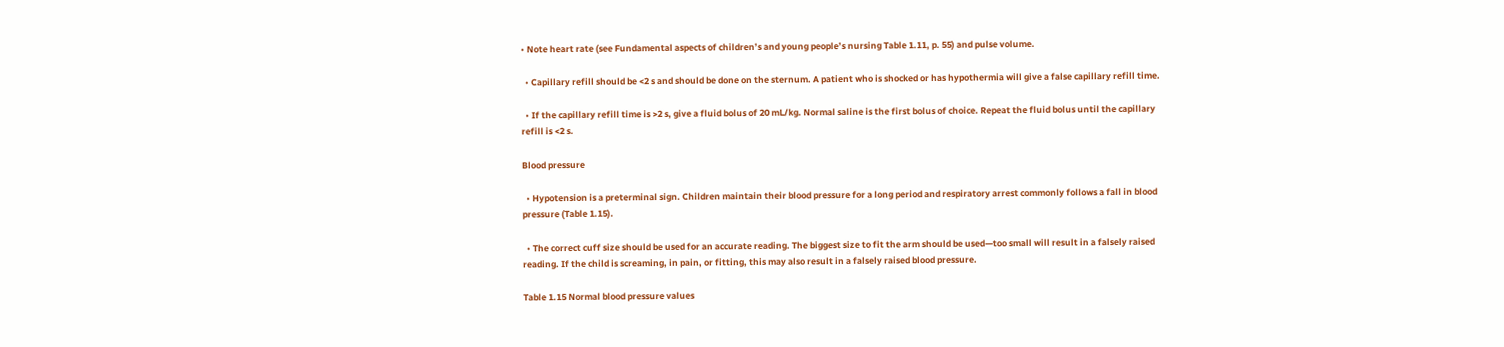• Note heart rate (see Fundamental aspects of children’s and young people’s nursing Table 1.11, p. 55) and pulse volume.

  • Capillary refill should be <2 s and should be done on the sternum. A patient who is shocked or has hypothermia will give a false capillary refill time.

  • If the capillary refill time is >2 s, give a fluid bolus of 20 mL/kg. Normal saline is the first bolus of choice. Repeat the fluid bolus until the capillary refill is <2 s.

Blood pressure

  • Hypotension is a preterminal sign. Children maintain their blood pressure for a long period and respiratory arrest commonly follows a fall in blood pressure (Table 1.15).

  • The correct cuff size should be used for an accurate reading. The biggest size to fit the arm should be used—too small will result in a falsely raised reading. If the child is screaming, in pain, or fitting, this may also result in a falsely raised blood pressure.

Table 1.15 Normal blood pressure values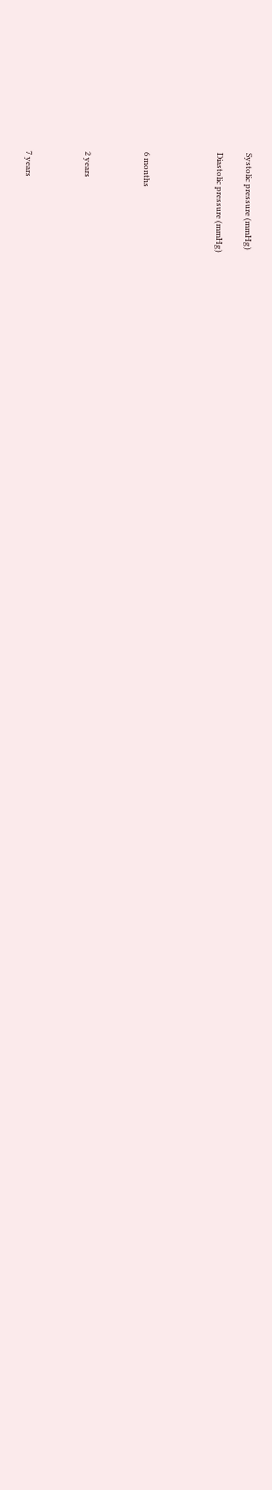Systolic pressure (mmHg)

Diastolic pressure (mmHg)




6 months



2 years



7 years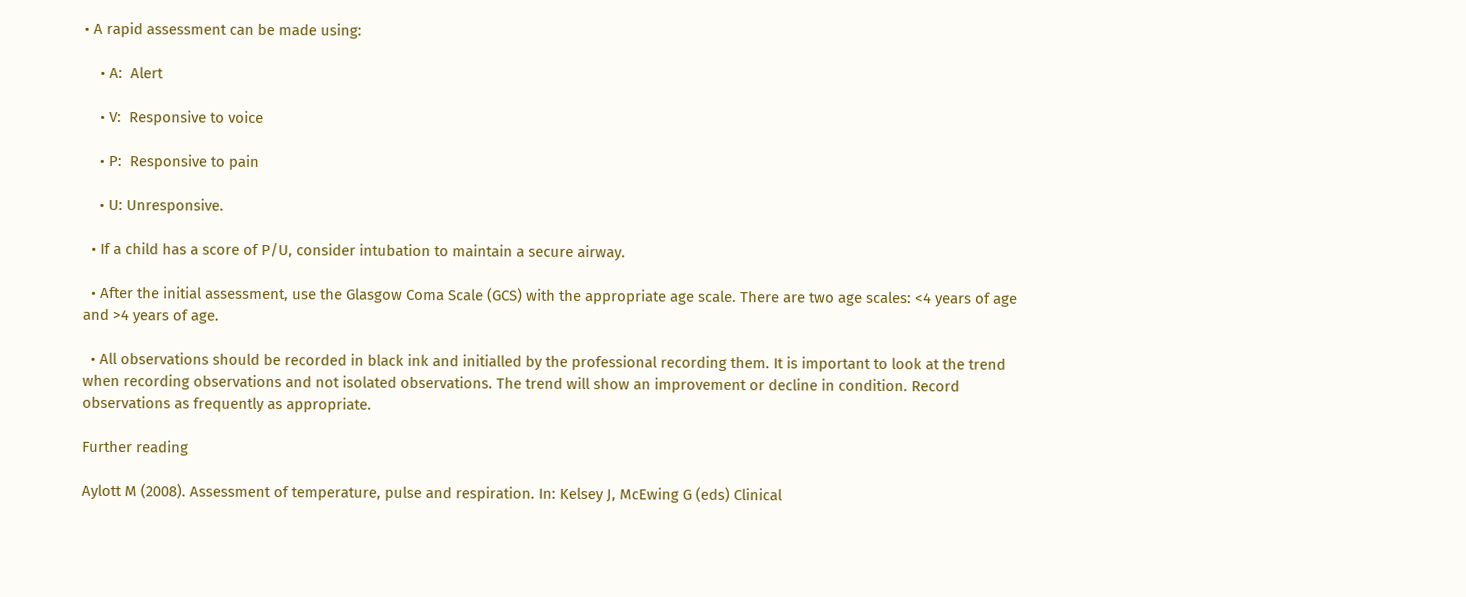• A rapid assessment can be made using:

    • A:  Alert

    • V:  Responsive to voice

    • P:  Responsive to pain

    • U: Unresponsive.

  • If a child has a score of P/U, consider intubation to maintain a secure airway.

  • After the initial assessment, use the Glasgow Coma Scale (GCS) with the appropriate age scale. There are two age scales: <4 years of age and >4 years of age.

  • All observations should be recorded in black ink and initialled by the professional recording them. It is important to look at the trend when recording observations and not isolated observations. The trend will show an improvement or decline in condition. Record observations as frequently as appropriate.

Further reading

Aylott M (2008). Assessment of temperature, pulse and respiration. In: Kelsey J, McEwing G (eds) Clinical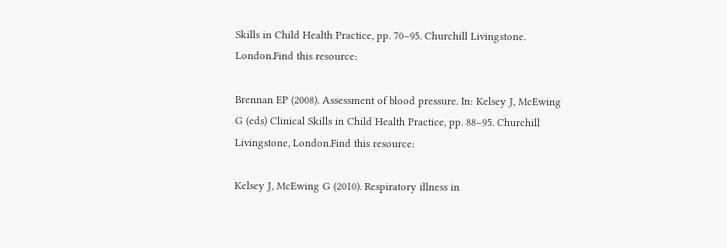Skills in Child Health Practice, pp. 70–95. Churchill Livingstone. London.Find this resource:

Brennan EP (2008). Assessment of blood pressure. In: Kelsey J, McEwing G (eds) Clinical Skills in Child Health Practice, pp. 88–95. Churchill Livingstone, London.Find this resource:

Kelsey J, McEwing G (2010). Respiratory illness in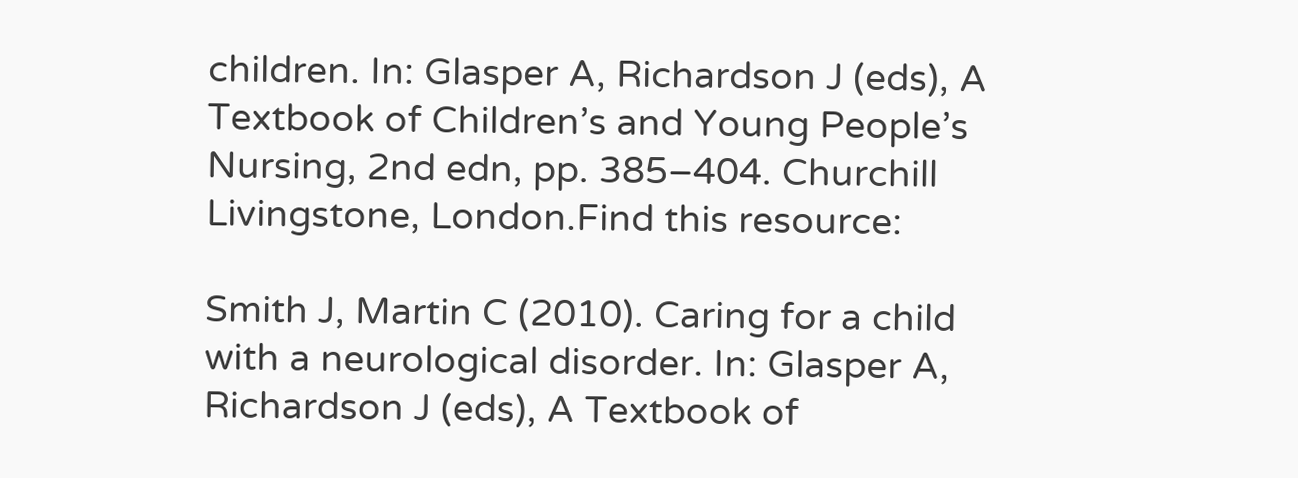children. In: Glasper A, Richardson J (eds), A Textbook of Children’s and Young People’s Nursing, 2nd edn, pp. 385–404. Churchill Livingstone, London.Find this resource:

Smith J, Martin C (2010). Caring for a child with a neurological disorder. In: Glasper A, Richardson J (eds), A Textbook of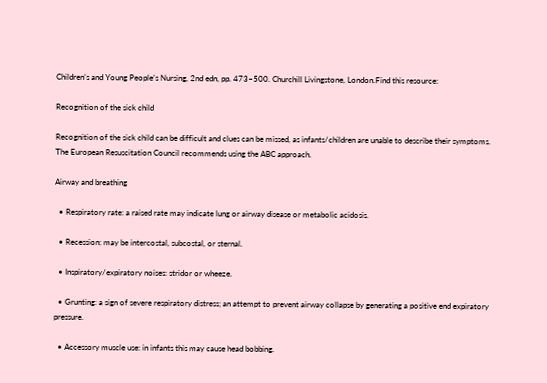Children’s and Young People’s Nursing, 2nd edn, pp. 473–500. Churchill Livingstone, London.Find this resource:

Recognition of the sick child

Recognition of the sick child can be difficult and clues can be missed, as infants/children are unable to describe their symptoms. The European Resuscitation Council recommends using the ABC approach.

Airway and breathing

  • Respiratory rate: a raised rate may indicate lung or airway disease or metabolic acidosis.

  • Recession: may be intercostal, subcostal, or sternal.

  • Inspiratory/expiratory noises: stridor or wheeze.

  • Grunting: a sign of severe respiratory distress; an attempt to prevent airway collapse by generating a positive end expiratory pressure.

  • Accessory muscle use: in infants this may cause head bobbing.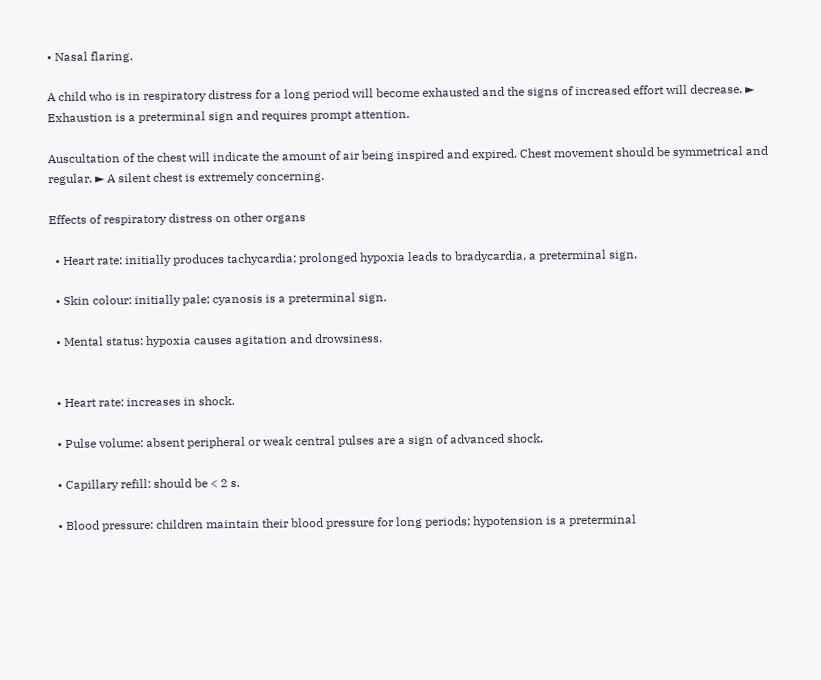• Nasal flaring.

A child who is in respiratory distress for a long period will become exhausted and the signs of increased effort will decrease. ► Exhaustion is a preterminal sign and requires prompt attention.

Auscultation of the chest will indicate the amount of air being inspired and expired. Chest movement should be symmetrical and regular. ► A silent chest is extremely concerning.

Effects of respiratory distress on other organs

  • Heart rate: initially produces tachycardia; prolonged hypoxia leads to bradycardia, a preterminal sign.

  • Skin colour: initially pale; cyanosis is a preterminal sign.

  • Mental status: hypoxia causes agitation and drowsiness.


  • Heart rate: increases in shock.

  • Pulse volume: absent peripheral or weak central pulses are a sign of advanced shock.

  • Capillary refill: should be < 2 s.

  • Blood pressure: children maintain their blood pressure for long periods; hypotension is a preterminal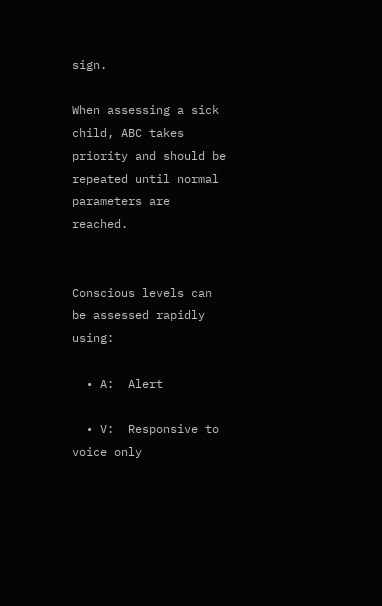sign.

When assessing a sick child, ABC takes priority and should be repeated until normal parameters are reached.


Conscious levels can be assessed rapidly using:

  • A:  Alert

  • V:  Responsive to voice only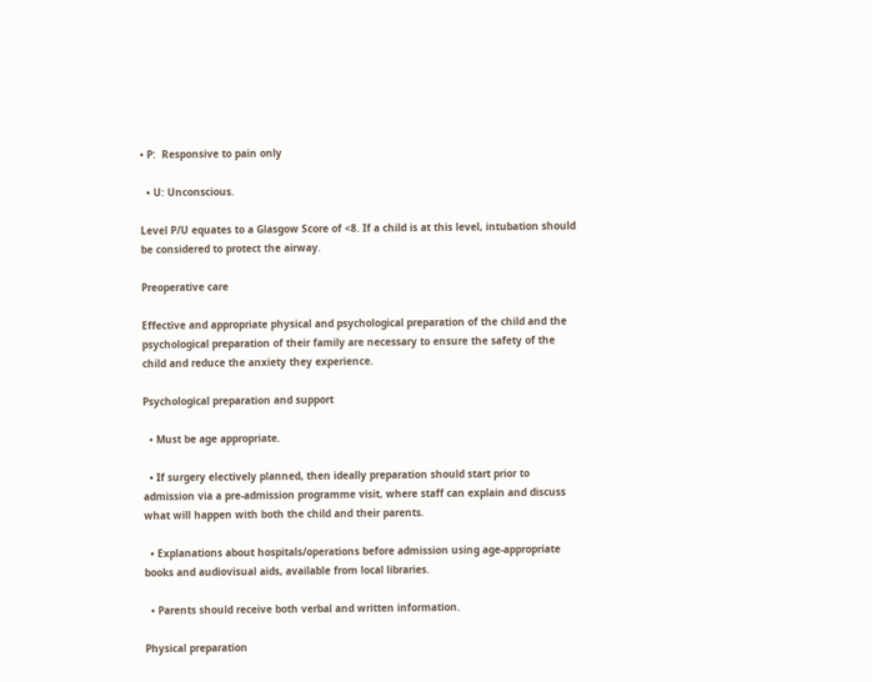• P:  Responsive to pain only

  • U: Unconscious.

Level P/U equates to a Glasgow Score of <8. If a child is at this level, intubation should be considered to protect the airway.

Preoperative care

Effective and appropriate physical and psychological preparation of the child and the psychological preparation of their family are necessary to ensure the safety of the child and reduce the anxiety they experience.

Psychological preparation and support

  • Must be age appropriate.

  • If surgery electively planned, then ideally preparation should start prior to admission via a pre-admission programme visit, where staff can explain and discuss what will happen with both the child and their parents.

  • Explanations about hospitals/operations before admission using age-appropriate books and audiovisual aids, available from local libraries.

  • Parents should receive both verbal and written information.

Physical preparation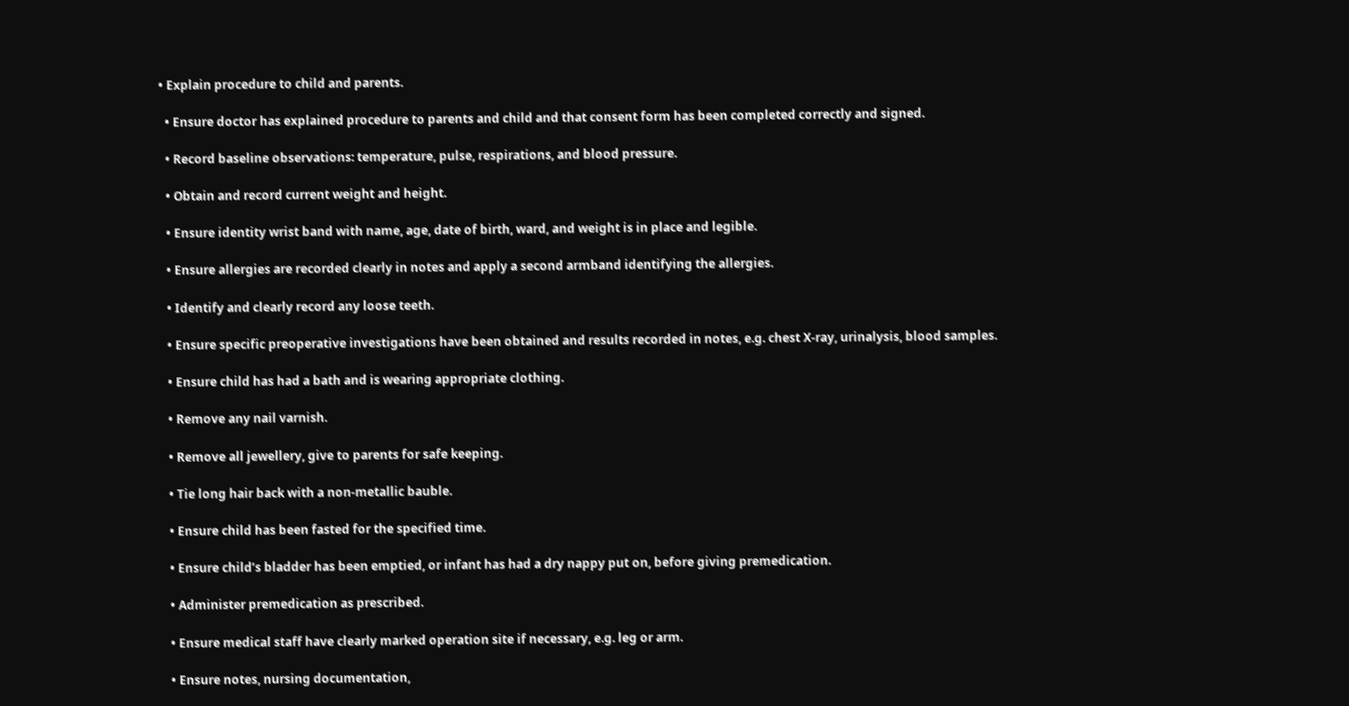• Explain procedure to child and parents.

  • Ensure doctor has explained procedure to parents and child and that consent form has been completed correctly and signed.

  • Record baseline observations: temperature, pulse, respirations, and blood pressure.

  • Obtain and record current weight and height.

  • Ensure identity wrist band with name, age, date of birth, ward, and weight is in place and legible.

  • Ensure allergies are recorded clearly in notes and apply a second armband identifying the allergies.

  • Identify and clearly record any loose teeth.

  • Ensure specific preoperative investigations have been obtained and results recorded in notes, e.g. chest X-ray, urinalysis, blood samples.

  • Ensure child has had a bath and is wearing appropriate clothing.

  • Remove any nail varnish.

  • Remove all jewellery, give to parents for safe keeping.

  • Tie long hair back with a non-metallic bauble.

  • Ensure child has been fasted for the specified time.

  • Ensure child’s bladder has been emptied, or infant has had a dry nappy put on, before giving premedication.

  • Administer premedication as prescribed.

  • Ensure medical staff have clearly marked operation site if necessary, e.g. leg or arm.

  • Ensure notes, nursing documentation,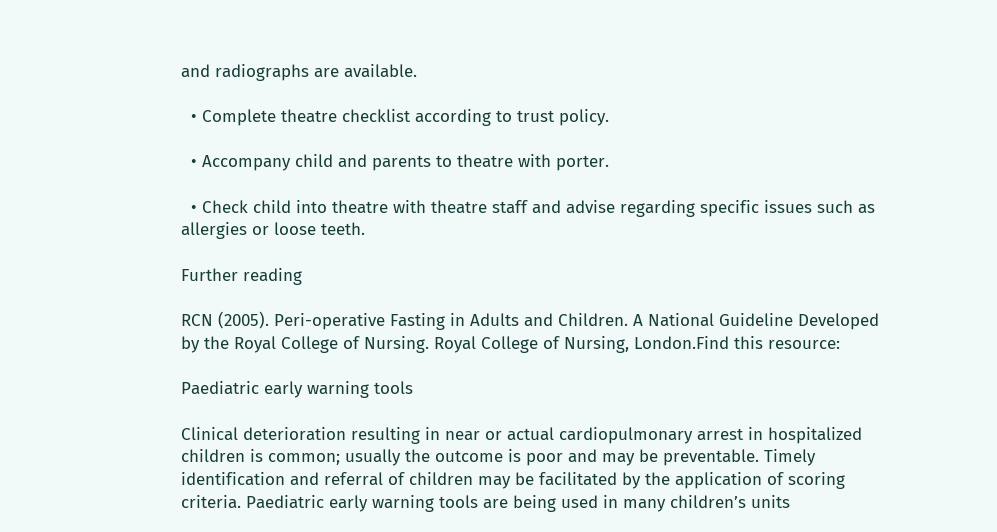and radiographs are available.

  • Complete theatre checklist according to trust policy.

  • Accompany child and parents to theatre with porter.

  • Check child into theatre with theatre staff and advise regarding specific issues such as allergies or loose teeth.

Further reading

RCN (2005). Peri-operative Fasting in Adults and Children. A National Guideline Developed by the Royal College of Nursing. Royal College of Nursing, London.Find this resource:

Paediatric early warning tools

Clinical deterioration resulting in near or actual cardiopulmonary arrest in hospitalized children is common; usually the outcome is poor and may be preventable. Timely identification and referral of children may be facilitated by the application of scoring criteria. Paediatric early warning tools are being used in many children’s units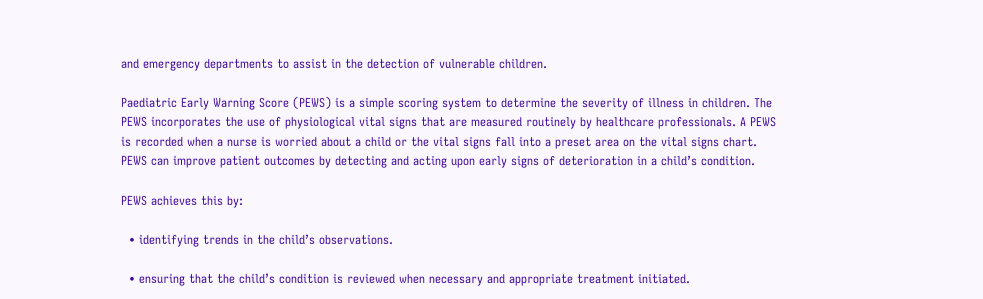and emergency departments to assist in the detection of vulnerable children.

Paediatric Early Warning Score (PEWS) is a simple scoring system to determine the severity of illness in children. The PEWS incorporates the use of physiological vital signs that are measured routinely by healthcare professionals. A PEWS is recorded when a nurse is worried about a child or the vital signs fall into a preset area on the vital signs chart. PEWS can improve patient outcomes by detecting and acting upon early signs of deterioration in a child’s condition.

PEWS achieves this by:

  • identifying trends in the child’s observations.

  • ensuring that the child’s condition is reviewed when necessary and appropriate treatment initiated.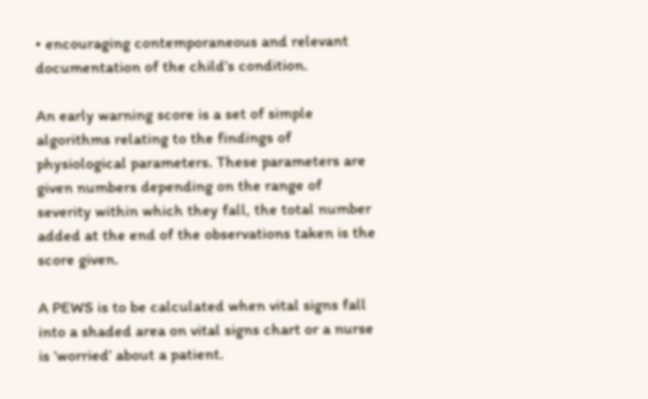• encouraging contemporaneous and relevant documentation of the child’s condition.

An early warning score is a set of simple algorithms relating to the findings of physiological parameters. These parameters are given numbers depending on the range of severity within which they fall, the total number added at the end of the observations taken is the score given.

A PEWS is to be calculated when vital signs fall into a shaded area on vital signs chart or a nurse is ‘worried’ about a patient.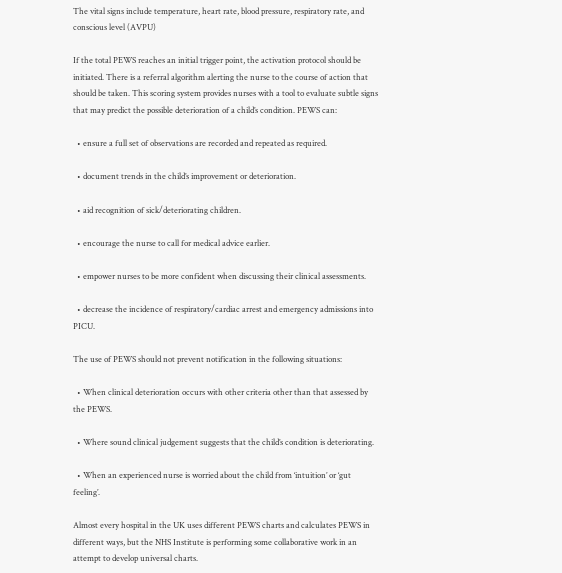The vital signs include temperature, heart rate, blood pressure, respiratory rate, and conscious level (AVPU)

If the total PEWS reaches an initial trigger point, the activation protocol should be initiated. There is a referral algorithm alerting the nurse to the course of action that should be taken. This scoring system provides nurses with a tool to evaluate subtle signs that may predict the possible deterioration of a child’s condition. PEWS can:

  • ensure a full set of observations are recorded and repeated as required.

  • document trends in the child’s improvement or deterioration.

  • aid recognition of sick/deteriorating children.

  • encourage the nurse to call for medical advice earlier.

  • empower nurses to be more confident when discussing their clinical assessments.

  • decrease the incidence of respiratory/cardiac arrest and emergency admissions into PICU.

The use of PEWS should not prevent notification in the following situations:

  • When clinical deterioration occurs with other criteria other than that assessed by the PEWS.

  • Where sound clinical judgement suggests that the child’s condition is deteriorating.

  • When an experienced nurse is worried about the child from ‘intuition’ or ‘gut feeling’.

Almost every hospital in the UK uses different PEWS charts and calculates PEWS in different ways, but the NHS Institute is performing some collaborative work in an attempt to develop universal charts.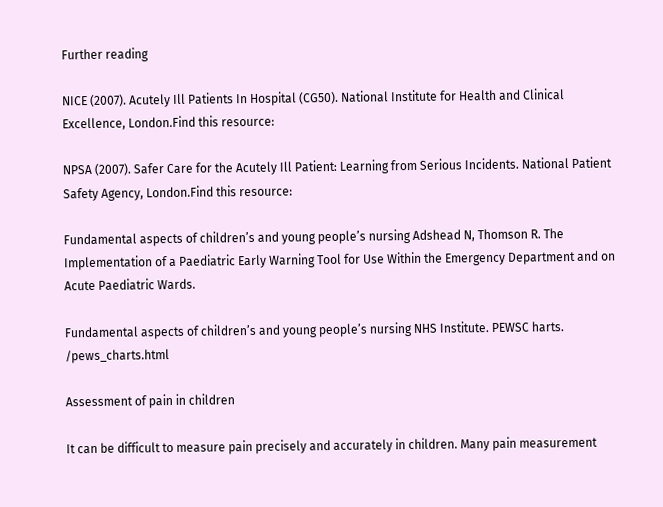Further reading

NICE (2007). Acutely Ill Patients In Hospital (CG50). National Institute for Health and Clinical Excellence, London.Find this resource:

NPSA (2007). Safer Care for the Acutely Ill Patient: Learning from Serious Incidents. National Patient Safety Agency, London.Find this resource:

Fundamental aspects of children’s and young people’s nursing Adshead N, Thomson R. The Implementation of a Paediatric Early Warning Tool for Use Within the Emergency Department and on Acute Paediatric Wards.

Fundamental aspects of children’s and young people’s nursing NHS Institute. PEWSC harts. /pews_charts.html

Assessment of pain in children

It can be difficult to measure pain precisely and accurately in children. Many pain measurement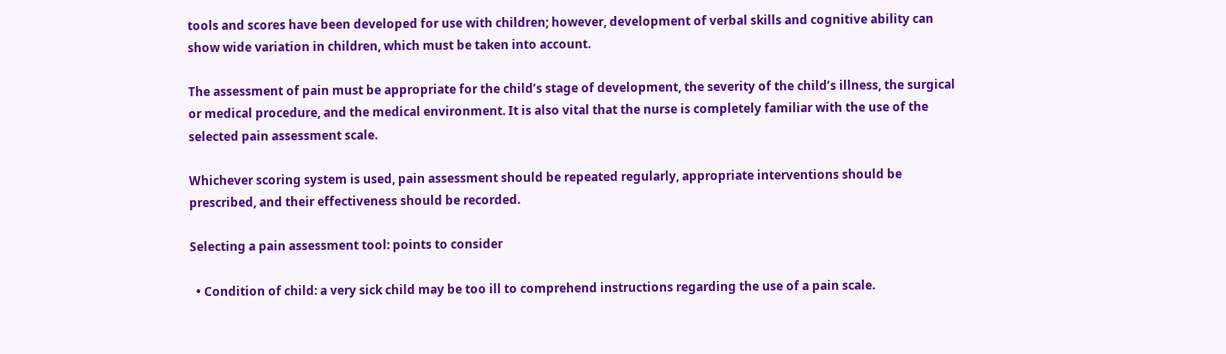tools and scores have been developed for use with children; however, development of verbal skills and cognitive ability can show wide variation in children, which must be taken into account.

The assessment of pain must be appropriate for the child’s stage of development, the severity of the child’s illness, the surgical or medical procedure, and the medical environment. It is also vital that the nurse is completely familiar with the use of the selected pain assessment scale.

Whichever scoring system is used, pain assessment should be repeated regularly, appropriate interventions should be prescribed, and their effectiveness should be recorded.

Selecting a pain assessment tool: points to consider

  • Condition of child: a very sick child may be too ill to comprehend instructions regarding the use of a pain scale.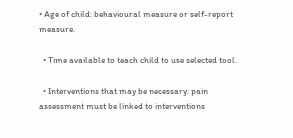• Age of child: behavioural measure or self-report measure.

  • Time available to teach child to use selected tool.

  • Interventions that may be necessary: pain assessment must be linked to interventions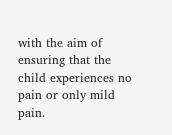with the aim of ensuring that the child experiences no pain or only mild pain.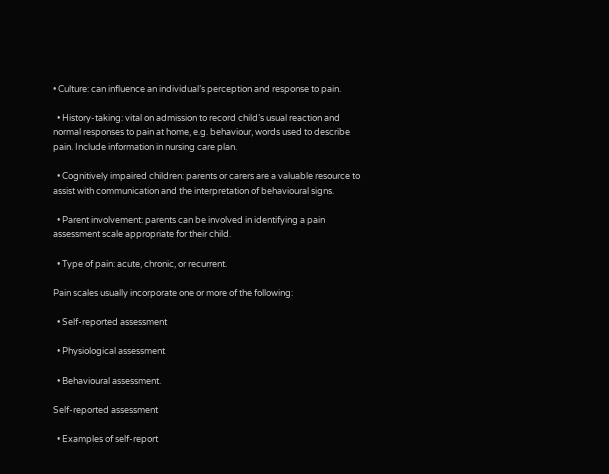• Culture: can influence an individual’s perception and response to pain.

  • History-taking: vital on admission to record child’s usual reaction and normal responses to pain at home, e.g. behaviour, words used to describe pain. Include information in nursing care plan.

  • Cognitively impaired children: parents or carers are a valuable resource to assist with communication and the interpretation of behavioural signs.

  • Parent involvement: parents can be involved in identifying a pain assessment scale appropriate for their child.

  • Type of pain: acute, chronic, or recurrent.

Pain scales usually incorporate one or more of the following:

  • Self-reported assessment

  • Physiological assessment

  • Behavioural assessment.

Self-reported assessment

  • Examples of self-report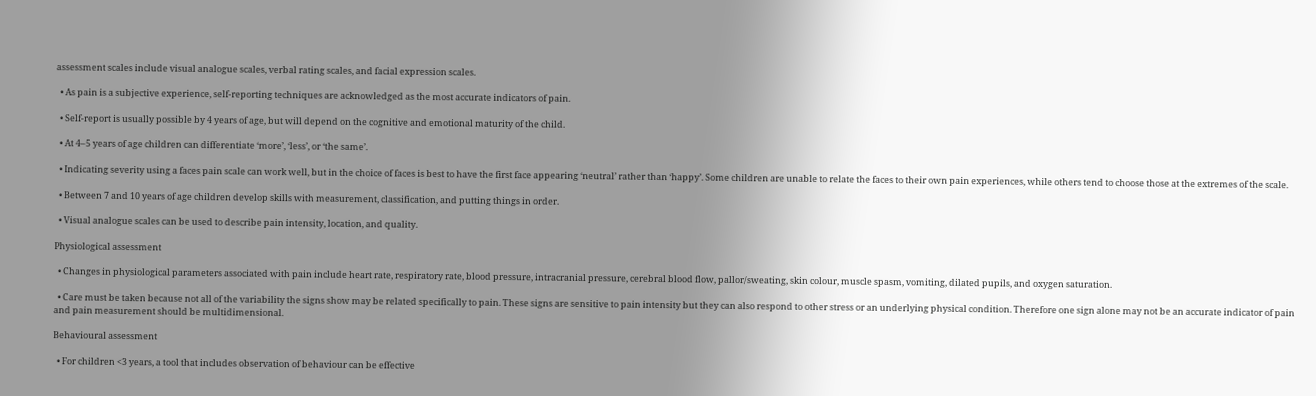assessment scales include visual analogue scales, verbal rating scales, and facial expression scales.

  • As pain is a subjective experience, self-reporting techniques are acknowledged as the most accurate indicators of pain.

  • Self-report is usually possible by 4 years of age, but will depend on the cognitive and emotional maturity of the child.

  • At 4–5 years of age children can differentiate ‘more’, ‘less’, or ‘the same’.

  • Indicating severity using a faces pain scale can work well, but in the choice of faces is best to have the first face appearing ‘neutral’ rather than ‘happy’. Some children are unable to relate the faces to their own pain experiences, while others tend to choose those at the extremes of the scale.

  • Between 7 and 10 years of age children develop skills with measurement, classification, and putting things in order.

  • Visual analogue scales can be used to describe pain intensity, location, and quality.

Physiological assessment

  • Changes in physiological parameters associated with pain include heart rate, respiratory rate, blood pressure, intracranial pressure, cerebral blood flow, pallor/sweating, skin colour, muscle spasm, vomiting, dilated pupils, and oxygen saturation.

  • Care must be taken because not all of the variability the signs show may be related specifically to pain. These signs are sensitive to pain intensity but they can also respond to other stress or an underlying physical condition. Therefore one sign alone may not be an accurate indicator of pain and pain measurement should be multidimensional.

Behavioural assessment

  • For children <3 years, a tool that includes observation of behaviour can be effective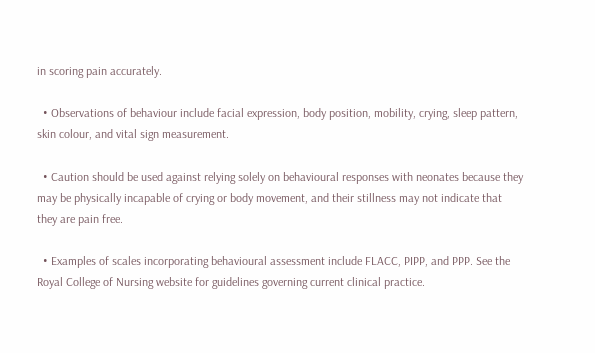in scoring pain accurately.

  • Observations of behaviour include facial expression, body position, mobility, crying, sleep pattern, skin colour, and vital sign measurement.

  • Caution should be used against relying solely on behavioural responses with neonates because they may be physically incapable of crying or body movement, and their stillness may not indicate that they are pain free.

  • Examples of scales incorporating behavioural assessment include FLACC, PIPP, and PPP. See the Royal College of Nursing website for guidelines governing current clinical practice.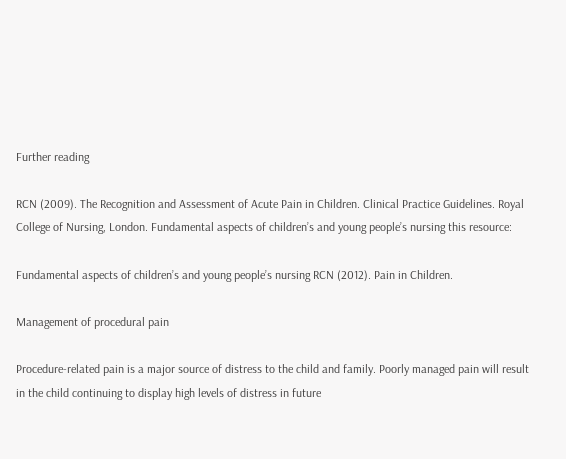Further reading

RCN (2009). The Recognition and Assessment of Acute Pain in Children. Clinical Practice Guidelines. Royal College of Nursing, London. Fundamental aspects of children’s and young people’s nursing this resource:

Fundamental aspects of children’s and young people’s nursing RCN (2012). Pain in Children.

Management of procedural pain

Procedure-related pain is a major source of distress to the child and family. Poorly managed pain will result in the child continuing to display high levels of distress in future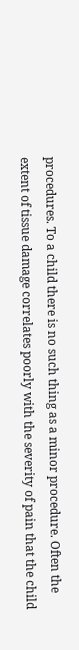procedures. To a child there is no such thing as a minor procedure. Often the extent of tissue damage correlates poorly with the severity of pain that the child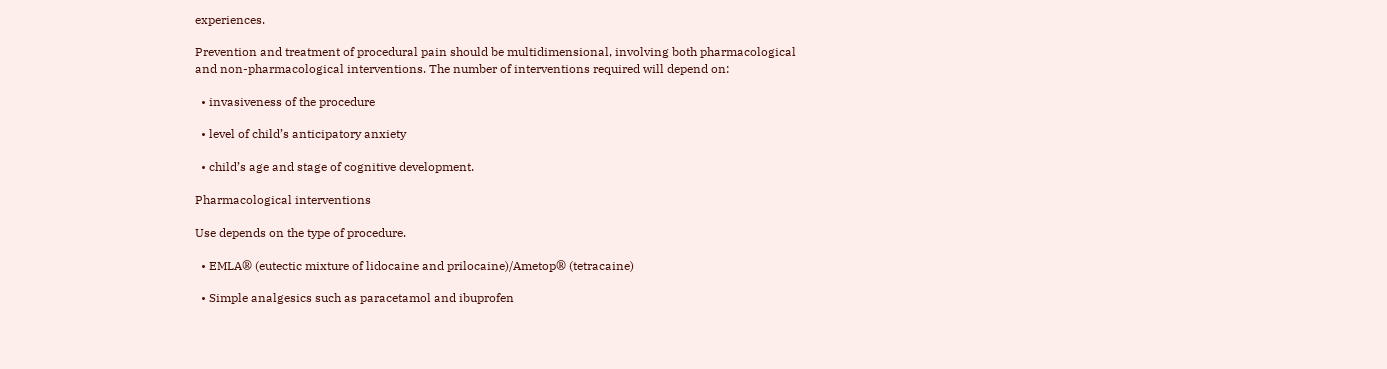experiences.

Prevention and treatment of procedural pain should be multidimensional, involving both pharmacological and non-pharmacological interventions. The number of interventions required will depend on:

  • invasiveness of the procedure

  • level of child’s anticipatory anxiety

  • child’s age and stage of cognitive development.

Pharmacological interventions

Use depends on the type of procedure.

  • EMLA® (eutectic mixture of lidocaine and prilocaine)/Ametop® (tetracaine)

  • Simple analgesics such as paracetamol and ibuprofen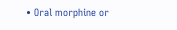• Oral morphine or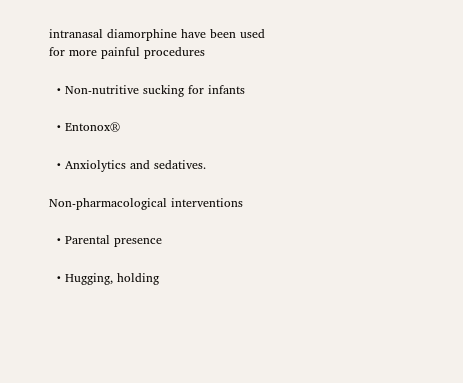intranasal diamorphine have been used for more painful procedures

  • Non-nutritive sucking for infants

  • Entonox®

  • Anxiolytics and sedatives.

Non-pharmacological interventions

  • Parental presence

  • Hugging, holding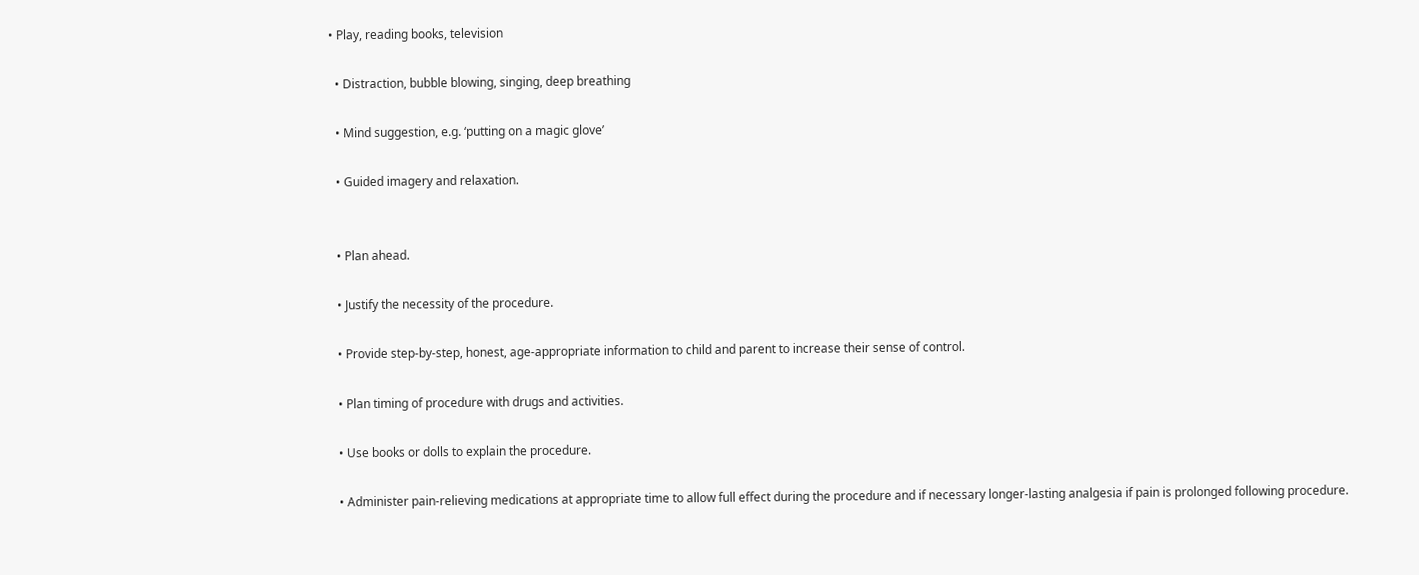• Play, reading books, television

  • Distraction, bubble blowing, singing, deep breathing

  • Mind suggestion, e.g. ‘putting on a magic glove’

  • Guided imagery and relaxation.


  • Plan ahead.

  • Justify the necessity of the procedure.

  • Provide step-by-step, honest, age-appropriate information to child and parent to increase their sense of control.

  • Plan timing of procedure with drugs and activities.

  • Use books or dolls to explain the procedure.

  • Administer pain-relieving medications at appropriate time to allow full effect during the procedure and if necessary longer-lasting analgesia if pain is prolonged following procedure.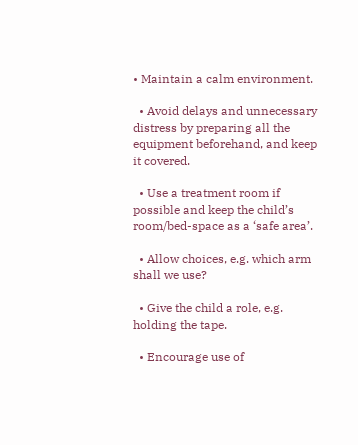• Maintain a calm environment.

  • Avoid delays and unnecessary distress by preparing all the equipment beforehand, and keep it covered.

  • Use a treatment room if possible and keep the child’s room/bed-space as a ‘safe area’.

  • Allow choices, e.g. which arm shall we use?

  • Give the child a role, e.g. holding the tape.

  • Encourage use of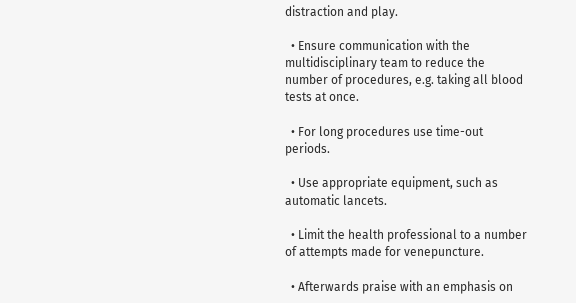distraction and play.

  • Ensure communication with the multidisciplinary team to reduce the number of procedures, e.g. taking all blood tests at once.

  • For long procedures use time-out periods.

  • Use appropriate equipment, such as automatic lancets.

  • Limit the health professional to a number of attempts made for venepuncture.

  • Afterwards praise with an emphasis on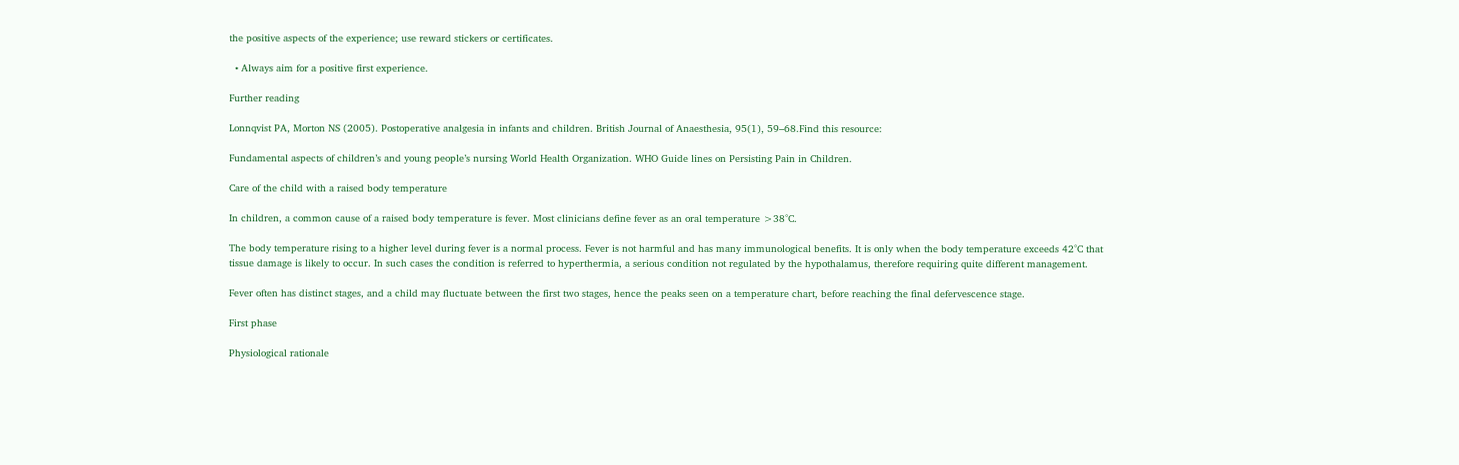the positive aspects of the experience; use reward stickers or certificates.

  • Always aim for a positive first experience.

Further reading

Lonnqvist PA, Morton NS (2005). Postoperative analgesia in infants and children. British Journal of Anaesthesia, 95(1), 59–68.Find this resource:

Fundamental aspects of children’s and young people’s nursing World Health Organization. WHO Guide lines on Persisting Pain in Children.

Care of the child with a raised body temperature

In children, a common cause of a raised body temperature is fever. Most clinicians define fever as an oral temperature >38°C.

The body temperature rising to a higher level during fever is a normal process. Fever is not harmful and has many immunological benefits. It is only when the body temperature exceeds 42°C that tissue damage is likely to occur. In such cases the condition is referred to hyperthermia, a serious condition not regulated by the hypothalamus, therefore requiring quite different management.

Fever often has distinct stages, and a child may fluctuate between the first two stages, hence the peaks seen on a temperature chart, before reaching the final defervescence stage.

First phase

Physiological rationale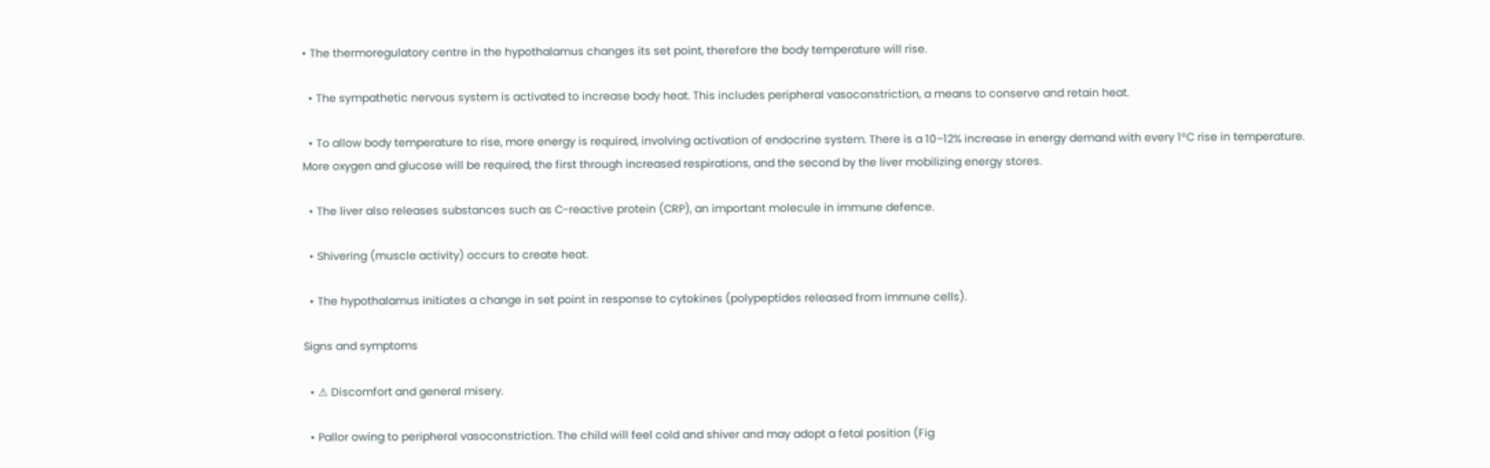• The thermoregulatory centre in the hypothalamus changes its set point, therefore the body temperature will rise.

  • The sympathetic nervous system is activated to increase body heat. This includes peripheral vasoconstriction, a means to conserve and retain heat.

  • To allow body temperature to rise, more energy is required, involving activation of endocrine system. There is a 10–12% increase in energy demand with every 1°C rise in temperature. More oxygen and glucose will be required, the first through increased respirations, and the second by the liver mobilizing energy stores.

  • The liver also releases substances such as C-reactive protein (CRP), an important molecule in immune defence.

  • Shivering (muscle activity) occurs to create heat.

  • The hypothalamus initiates a change in set point in response to cytokines (polypeptides released from immune cells).

Signs and symptoms

  • ⚠ Discomfort and general misery.

  • Pallor owing to peripheral vasoconstriction. The child will feel cold and shiver and may adopt a fetal position (Fig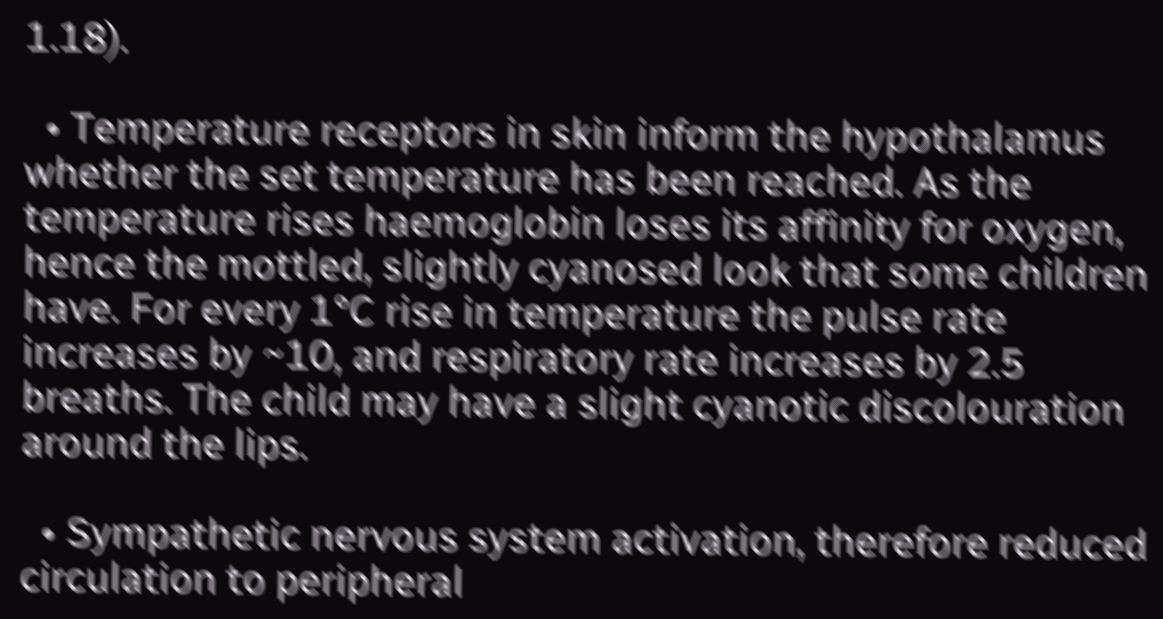1.18).

  • Temperature receptors in skin inform the hypothalamus whether the set temperature has been reached. As the temperature rises haemoglobin loses its affinity for oxygen, hence the mottled, slightly cyanosed look that some children have. For every 1°C rise in temperature the pulse rate increases by ~10, and respiratory rate increases by 2.5 breaths. The child may have a slight cyanotic discolouration around the lips.

  • Sympathetic nervous system activation, therefore reduced circulation to peripheral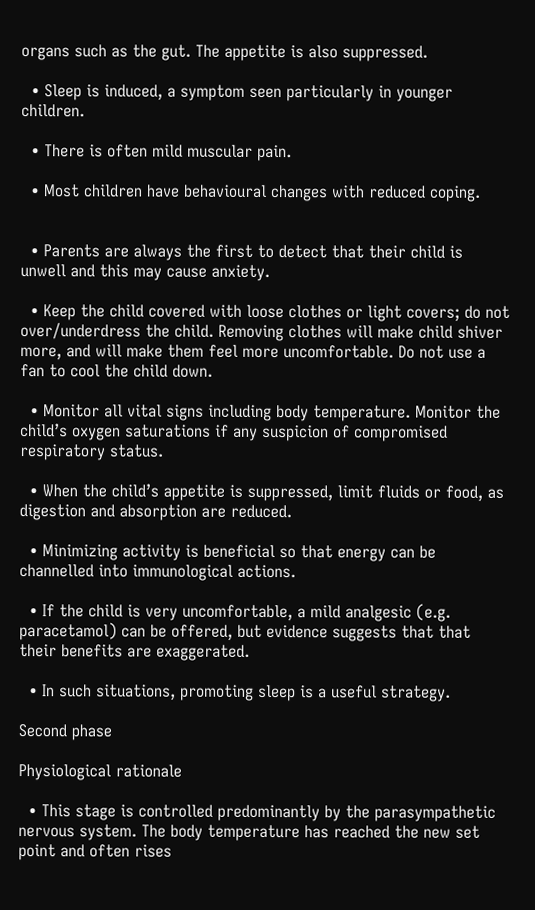organs such as the gut. The appetite is also suppressed.

  • Sleep is induced, a symptom seen particularly in younger children.

  • There is often mild muscular pain.

  • Most children have behavioural changes with reduced coping.


  • Parents are always the first to detect that their child is unwell and this may cause anxiety.

  • Keep the child covered with loose clothes or light covers; do not over/underdress the child. Removing clothes will make child shiver more, and will make them feel more uncomfortable. Do not use a fan to cool the child down.

  • Monitor all vital signs including body temperature. Monitor the child’s oxygen saturations if any suspicion of compromised respiratory status.

  • When the child’s appetite is suppressed, limit fluids or food, as digestion and absorption are reduced.

  • Minimizing activity is beneficial so that energy can be channelled into immunological actions.

  • If the child is very uncomfortable, a mild analgesic (e.g. paracetamol) can be offered, but evidence suggests that that their benefits are exaggerated.

  • In such situations, promoting sleep is a useful strategy.

Second phase

Physiological rationale

  • This stage is controlled predominantly by the parasympathetic nervous system. The body temperature has reached the new set point and often rises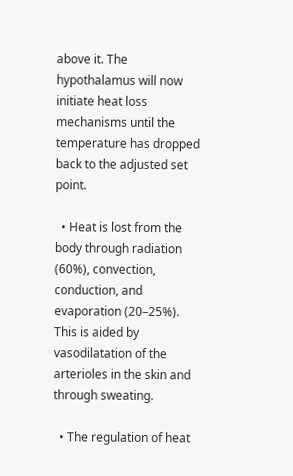above it. The hypothalamus will now initiate heat loss mechanisms until the temperature has dropped back to the adjusted set point.

  • Heat is lost from the body through radiation (60%), convection, conduction, and evaporation (20–25%). This is aided by vasodilatation of the arterioles in the skin and through sweating.

  • The regulation of heat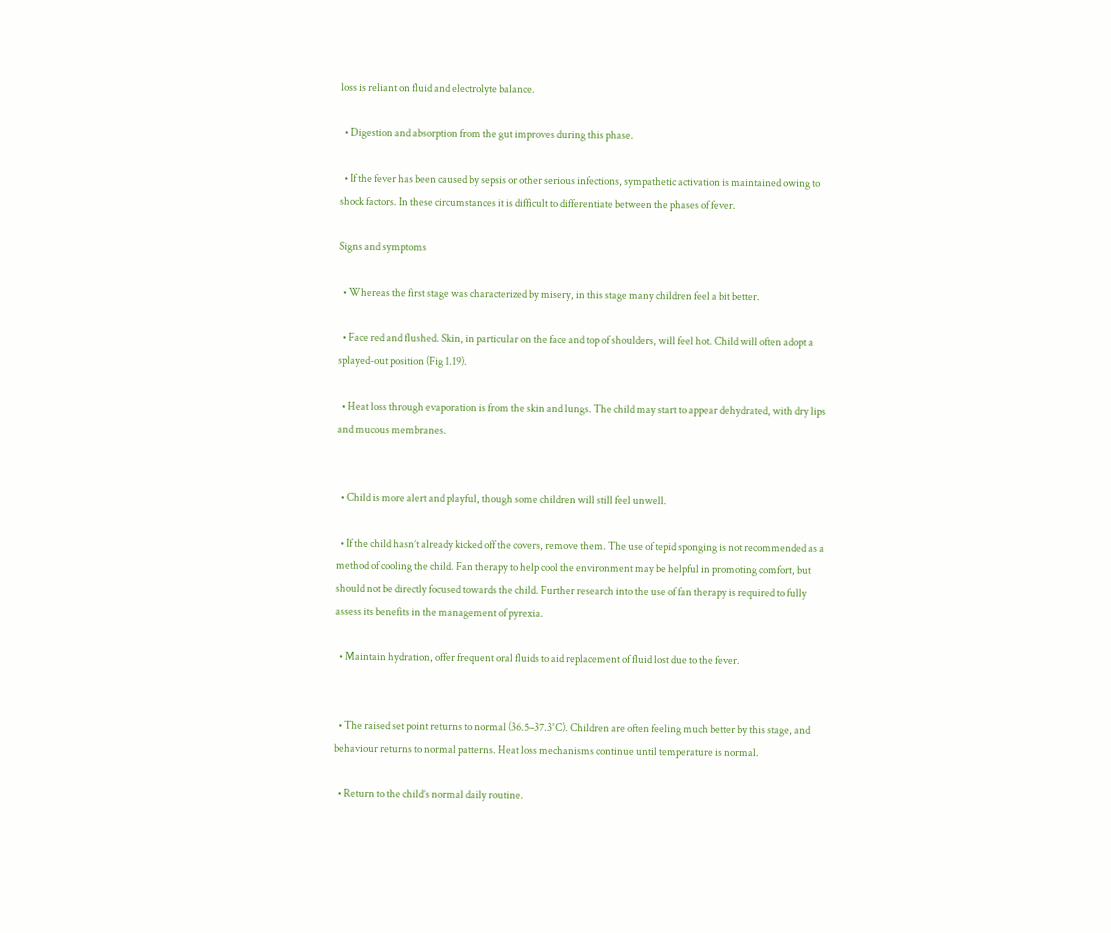loss is reliant on fluid and electrolyte balance.

  • Digestion and absorption from the gut improves during this phase.

  • If the fever has been caused by sepsis or other serious infections, sympathetic activation is maintained owing to shock factors. In these circumstances it is difficult to differentiate between the phases of fever.

Signs and symptoms

  • Whereas the first stage was characterized by misery, in this stage many children feel a bit better.

  • Face red and flushed. Skin, in particular on the face and top of shoulders, will feel hot. Child will often adopt a splayed-out position (Fig 1.19).

  • Heat loss through evaporation is from the skin and lungs. The child may start to appear dehydrated, with dry lips and mucous membranes.


  • Child is more alert and playful, though some children will still feel unwell.

  • If the child hasn’t already kicked off the covers, remove them. The use of tepid sponging is not recommended as a method of cooling the child. Fan therapy to help cool the environment may be helpful in promoting comfort, but should not be directly focused towards the child. Further research into the use of fan therapy is required to fully assess its benefits in the management of pyrexia.

  • Maintain hydration, offer frequent oral fluids to aid replacement of fluid lost due to the fever.


  • The raised set point returns to normal (36.5–37.3°C). Children are often feeling much better by this stage, and behaviour returns to normal patterns. Heat loss mechanisms continue until temperature is normal.

  • Return to the child’s normal daily routine.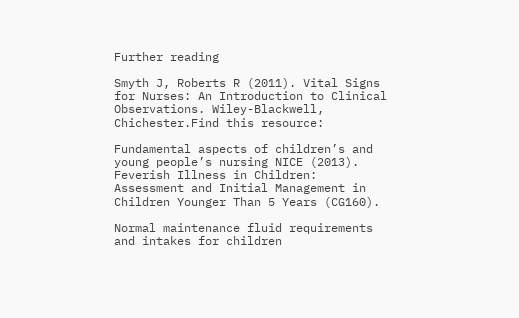Further reading

Smyth J, Roberts R (2011). Vital Signs for Nurses: An Introduction to Clinical Observations. Wiley-Blackwell, Chichester.Find this resource:

Fundamental aspects of children’s and young people’s nursing NICE (2013). Feverish Illness in Children: Assessment and Initial Management in Children Younger Than 5 Years (CG160).

Normal maintenance fluid requirements and intakes for children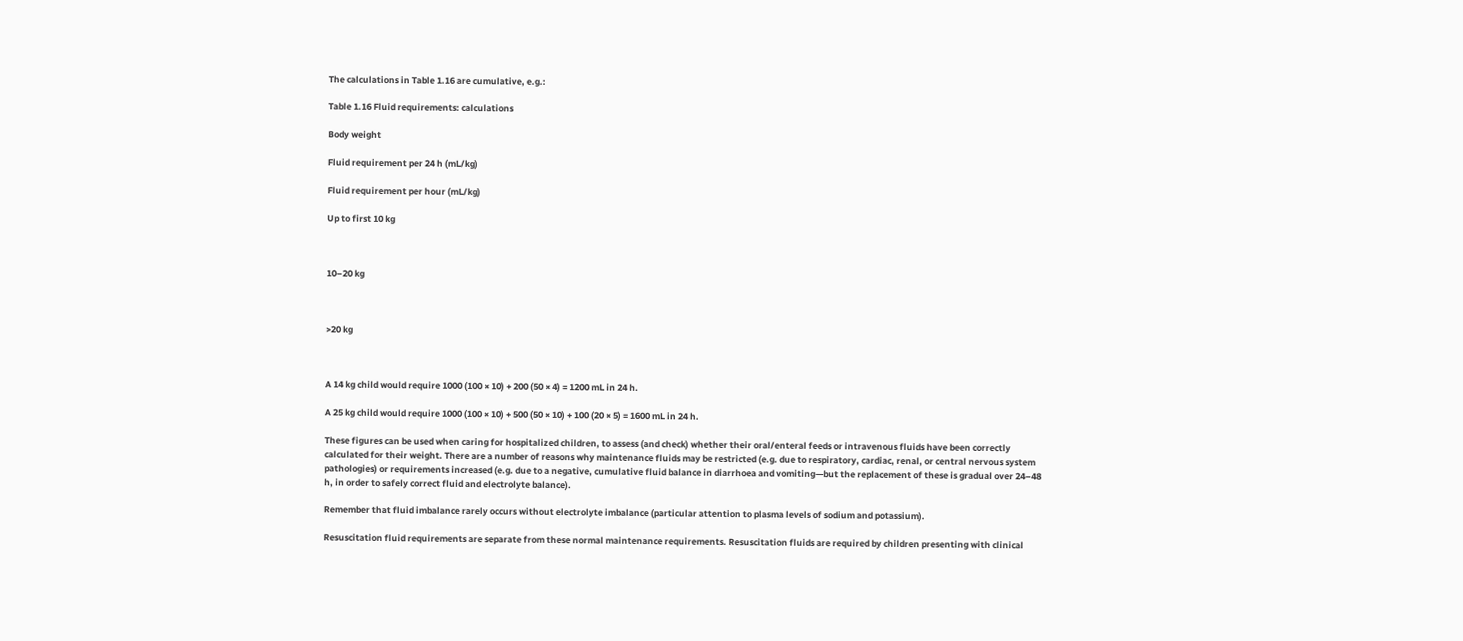The calculations in Table 1.16 are cumulative, e.g.:

Table 1.16 Fluid requirements: calculations

Body weight

Fluid requirement per 24 h (mL/kg)

Fluid requirement per hour (mL/kg)

Up to first 10 kg



10–20 kg



>20 kg



A 14 kg child would require 1000 (100 × 10) + 200 (50 × 4) = 1200 mL in 24 h.

A 25 kg child would require 1000 (100 × 10) + 500 (50 × 10) + 100 (20 × 5) = 1600 mL in 24 h.

These figures can be used when caring for hospitalized children, to assess (and check) whether their oral/enteral feeds or intravenous fluids have been correctly calculated for their weight. There are a number of reasons why maintenance fluids may be restricted (e.g. due to respiratory, cardiac, renal, or central nervous system pathologies) or requirements increased (e.g. due to a negative, cumulative fluid balance in diarrhoea and vomiting—but the replacement of these is gradual over 24–48 h, in order to safely correct fluid and electrolyte balance).

Remember that fluid imbalance rarely occurs without electrolyte imbalance (particular attention to plasma levels of sodium and potassium).

Resuscitation fluid requirements are separate from these normal maintenance requirements. Resuscitation fluids are required by children presenting with clinical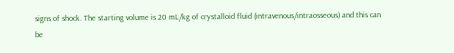signs of shock. The starting volume is 20 mL/kg of crystalloid fluid (intravenous/intraosseous) and this can be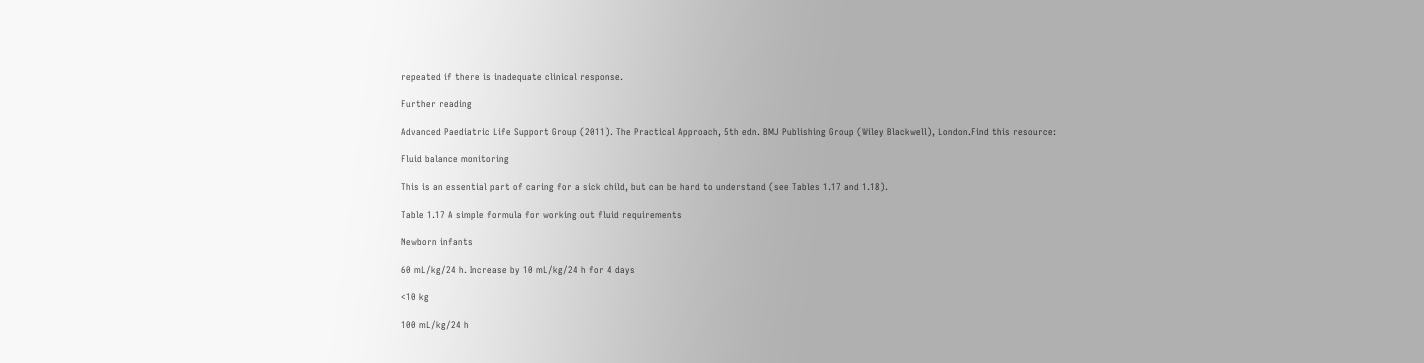repeated if there is inadequate clinical response.

Further reading

Advanced Paediatric Life Support Group (2011). The Practical Approach, 5th edn. BMJ Publishing Group (Wiley Blackwell), London.Find this resource:

Fluid balance monitoring

This is an essential part of caring for a sick child, but can be hard to understand (see Tables 1.17 and 1.18).

Table 1.17 A simple formula for working out fluid requirements

Newborn infants

60 mL/kg/24 h. Increase by 10 mL/kg/24 h for 4 days

<10 kg

100 mL/kg/24 h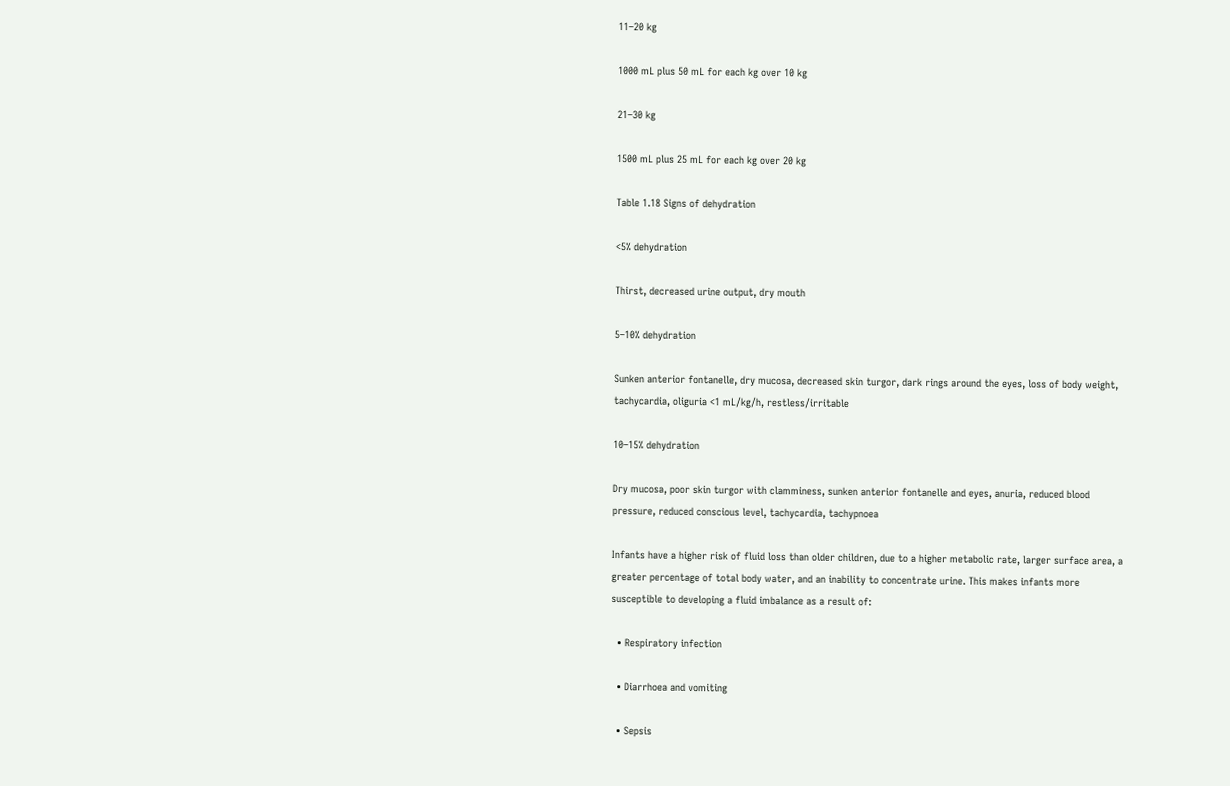11–20 kg

1000 mL plus 50 mL for each kg over 10 kg

21–30 kg

1500 mL plus 25 mL for each kg over 20 kg

Table 1.18 Signs of dehydration

<5% dehydration

Thirst, decreased urine output, dry mouth

5–10% dehydration

Sunken anterior fontanelle, dry mucosa, decreased skin turgor, dark rings around the eyes, loss of body weight, tachycardia, oliguria <1 mL/kg/h, restless/irritable

10–15% dehydration

Dry mucosa, poor skin turgor with clamminess, sunken anterior fontanelle and eyes, anuria, reduced blood pressure, reduced conscious level, tachycardia, tachypnoea

Infants have a higher risk of fluid loss than older children, due to a higher metabolic rate, larger surface area, a greater percentage of total body water, and an inability to concentrate urine. This makes infants more susceptible to developing a fluid imbalance as a result of:

  • Respiratory infection

  • Diarrhoea and vomiting

  • Sepsis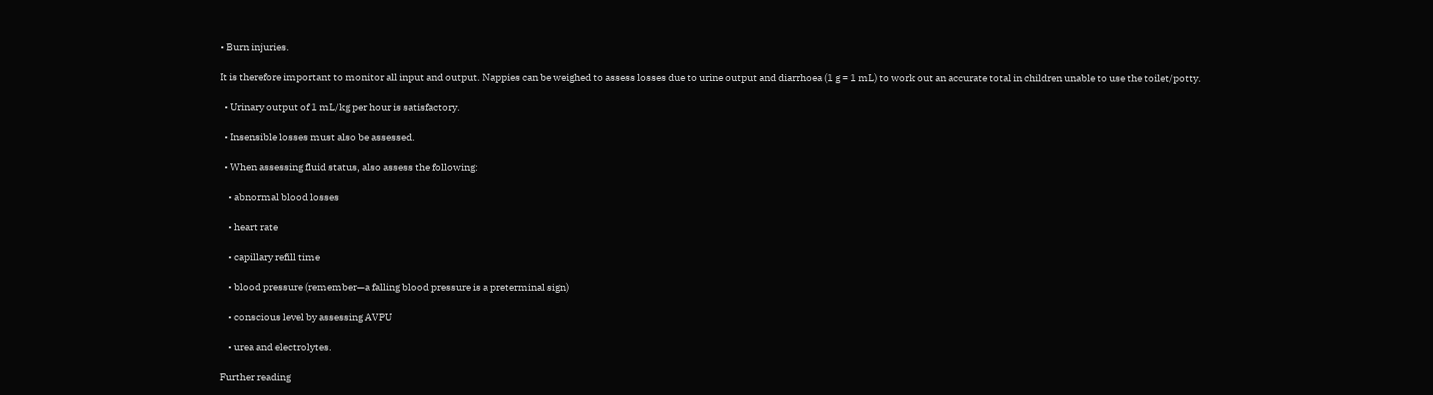• Burn injuries.

It is therefore important to monitor all input and output. Nappies can be weighed to assess losses due to urine output and diarrhoea (1 g = 1 mL) to work out an accurate total in children unable to use the toilet/potty.

  • Urinary output of 1 mL/kg per hour is satisfactory.

  • Insensible losses must also be assessed.

  • When assessing fluid status, also assess the following:

    • abnormal blood losses

    • heart rate

    • capillary refill time

    • blood pressure (remember—a falling blood pressure is a preterminal sign)

    • conscious level by assessing AVPU

    • urea and electrolytes.

Further reading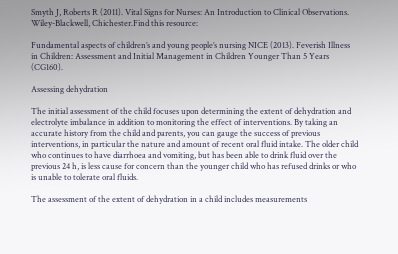Smyth J, Roberts R (2011). Vital Signs for Nurses: An Introduction to Clinical Observations. Wiley-Blackwell, Chichester.Find this resource:

Fundamental aspects of children’s and young people’s nursing NICE (2013). Feverish Illness in Children: Assessment and Initial Management in Children Younger Than 5 Years (CG160).

Assessing dehydration

The initial assessment of the child focuses upon determining the extent of dehydration and electrolyte imbalance in addition to monitoring the effect of interventions. By taking an accurate history from the child and parents, you can gauge the success of previous interventions, in particular the nature and amount of recent oral fluid intake. The older child who continues to have diarrhoea and vomiting, but has been able to drink fluid over the previous 24 h, is less cause for concern than the younger child who has refused drinks or who is unable to tolerate oral fluids.

The assessment of the extent of dehydration in a child includes measurements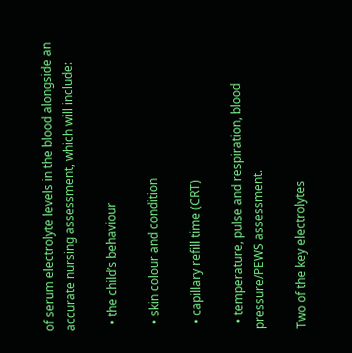of serum electrolyte levels in the blood alongside an accurate nursing assessment, which will include:

  • the child’s behaviour

  • skin colour and condition

  • capillary refill time (CRT)

  • temperature, pulse and respiration, blood pressure/PEWS assessment.

Two of the key electrolytes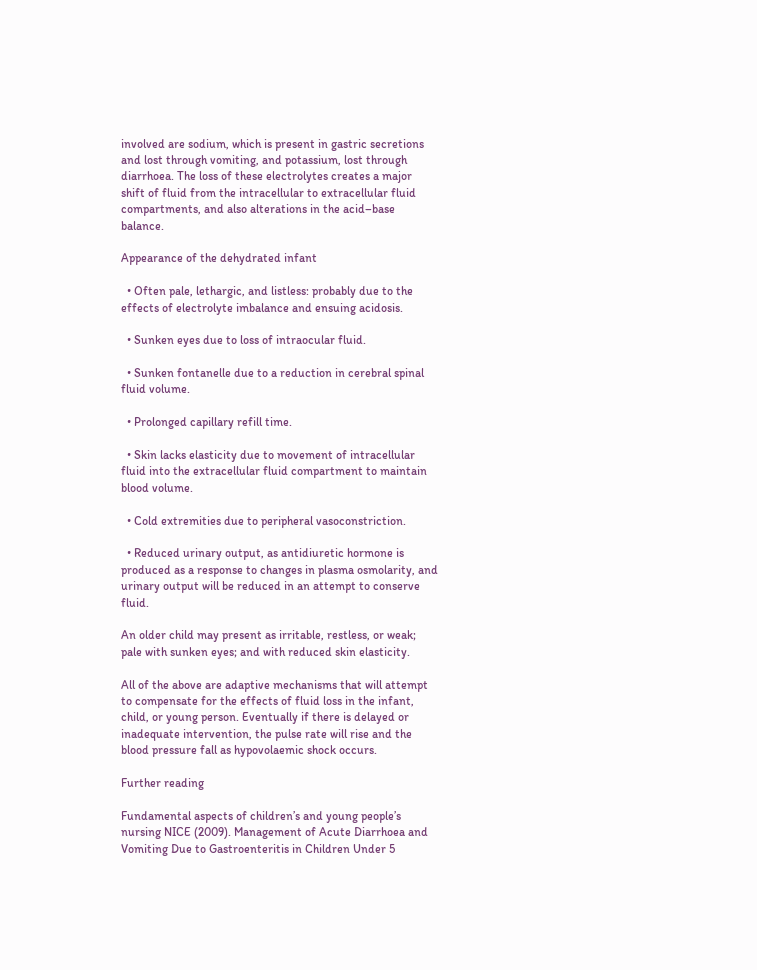involved are sodium, which is present in gastric secretions and lost through vomiting, and potassium, lost through diarrhoea. The loss of these electrolytes creates a major shift of fluid from the intracellular to extracellular fluid compartments, and also alterations in the acid–base balance.

Appearance of the dehydrated infant

  • Often pale, lethargic, and listless: probably due to the effects of electrolyte imbalance and ensuing acidosis.

  • Sunken eyes due to loss of intraocular fluid.

  • Sunken fontanelle due to a reduction in cerebral spinal fluid volume.

  • Prolonged capillary refill time.

  • Skin lacks elasticity due to movement of intracellular fluid into the extracellular fluid compartment to maintain blood volume.

  • Cold extremities due to peripheral vasoconstriction.

  • Reduced urinary output, as antidiuretic hormone is produced as a response to changes in plasma osmolarity, and urinary output will be reduced in an attempt to conserve fluid.

An older child may present as irritable, restless, or weak; pale with sunken eyes; and with reduced skin elasticity.

All of the above are adaptive mechanisms that will attempt to compensate for the effects of fluid loss in the infant, child, or young person. Eventually if there is delayed or inadequate intervention, the pulse rate will rise and the blood pressure fall as hypovolaemic shock occurs.

Further reading

Fundamental aspects of children’s and young people’s nursing NICE (2009). Management of Acute Diarrhoea and Vomiting Due to Gastroenteritis in Children Under 5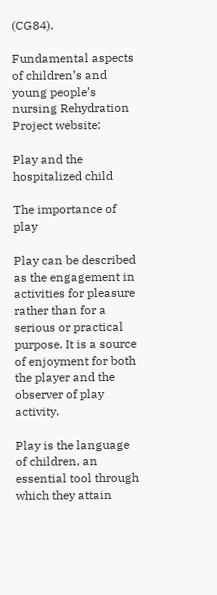(CG84).

Fundamental aspects of children’s and young people’s nursing Rehydration Project website:

Play and the hospitalized child

The importance of play

Play can be described as the engagement in activities for pleasure rather than for a serious or practical purpose. It is a source of enjoyment for both the player and the observer of play activity.

Play is the language of children, an essential tool through which they attain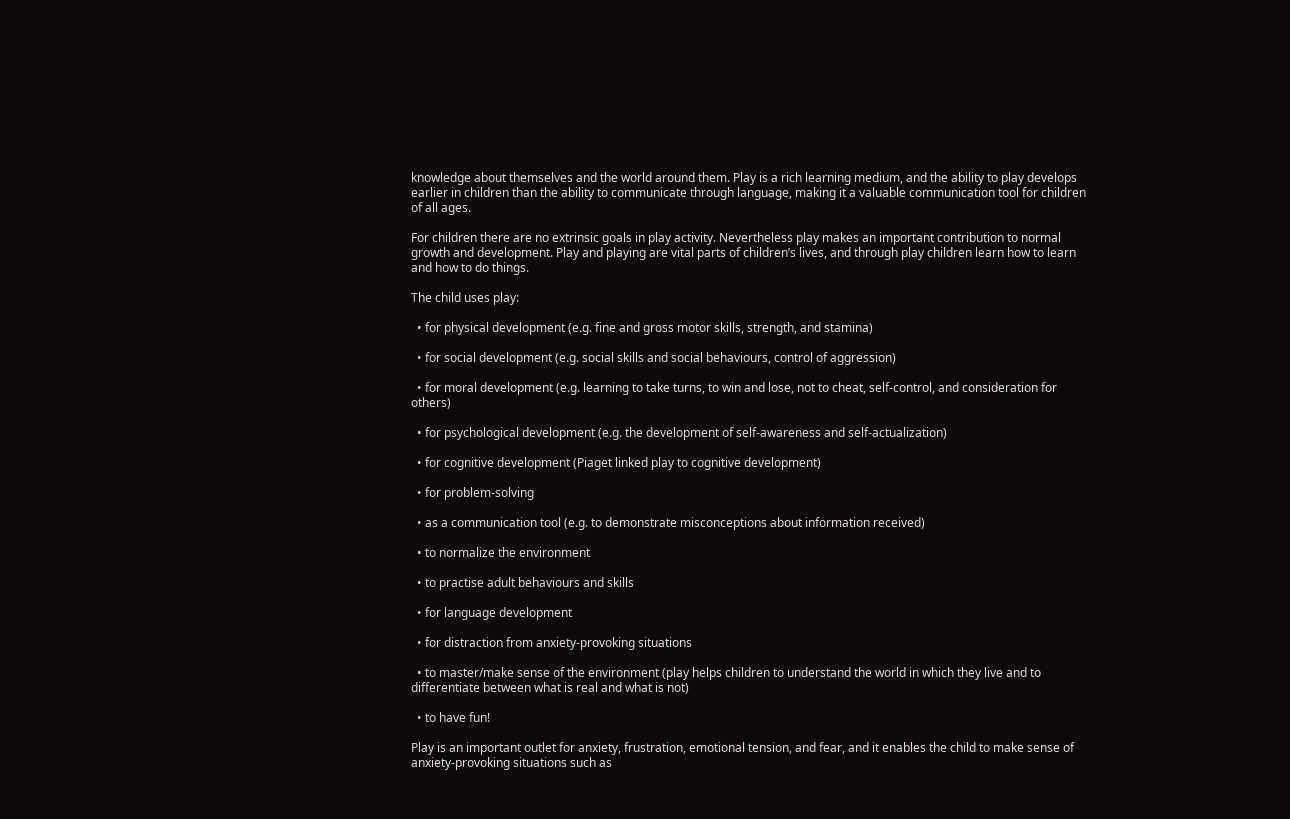knowledge about themselves and the world around them. Play is a rich learning medium, and the ability to play develops earlier in children than the ability to communicate through language, making it a valuable communication tool for children of all ages.

For children there are no extrinsic goals in play activity. Nevertheless play makes an important contribution to normal growth and development. Play and playing are vital parts of children’s lives, and through play children learn how to learn and how to do things.

The child uses play:

  • for physical development (e.g. fine and gross motor skills, strength, and stamina)

  • for social development (e.g. social skills and social behaviours, control of aggression)

  • for moral development (e.g. learning to take turns, to win and lose, not to cheat, self-control, and consideration for others)

  • for psychological development (e.g. the development of self-awareness and self-actualization)

  • for cognitive development (Piaget linked play to cognitive development)

  • for problem-solving

  • as a communication tool (e.g. to demonstrate misconceptions about information received)

  • to normalize the environment

  • to practise adult behaviours and skills

  • for language development

  • for distraction from anxiety-provoking situations

  • to master/make sense of the environment (play helps children to understand the world in which they live and to differentiate between what is real and what is not)

  • to have fun!

Play is an important outlet for anxiety, frustration, emotional tension, and fear, and it enables the child to make sense of anxiety-provoking situations such as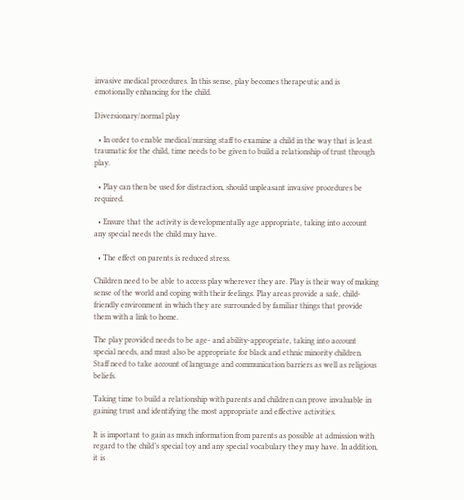invasive medical procedures. In this sense, play becomes therapeutic and is emotionally enhancing for the child.

Diversionary/normal play

  • In order to enable medical/nursing staff to examine a child in the way that is least traumatic for the child, time needs to be given to build a relationship of trust through play.

  • Play can then be used for distraction, should unpleasant invasive procedures be required.

  • Ensure that the activity is developmentally age appropriate, taking into account any special needs the child may have.

  • The effect on parents is reduced stress.

Children need to be able to access play wherever they are. Play is their way of making sense of the world and coping with their feelings. Play areas provide a safe, child-friendly environment in which they are surrounded by familiar things that provide them with a link to home.

The play provided needs to be age- and ability-appropriate, taking into account special needs, and must also be appropriate for black and ethnic minority children. Staff need to take account of language and communication barriers as well as religious beliefs.

Taking time to build a relationship with parents and children can prove invaluable in gaining trust and identifying the most appropriate and effective activities.

It is important to gain as much information from parents as possible at admission with regard to the child’s special toy and any special vocabulary they may have. In addition, it is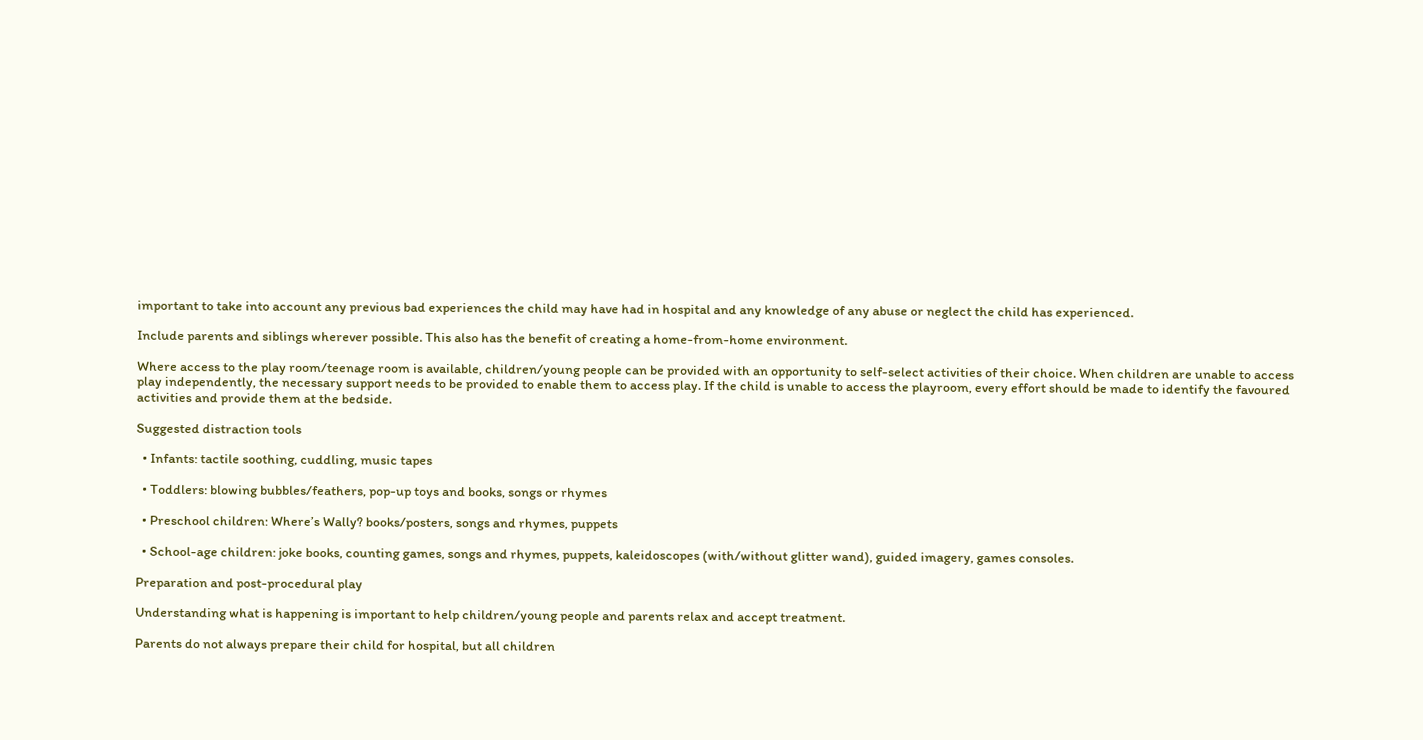important to take into account any previous bad experiences the child may have had in hospital and any knowledge of any abuse or neglect the child has experienced.

Include parents and siblings wherever possible. This also has the benefit of creating a home-from-home environment.

Where access to the play room/teenage room is available, children/young people can be provided with an opportunity to self-select activities of their choice. When children are unable to access play independently, the necessary support needs to be provided to enable them to access play. If the child is unable to access the playroom, every effort should be made to identify the favoured activities and provide them at the bedside.

Suggested distraction tools

  • Infants: tactile soothing, cuddling, music tapes

  • Toddlers: blowing bubbles/feathers, pop-up toys and books, songs or rhymes

  • Preschool children: Where’s Wally? books/posters, songs and rhymes, puppets

  • School-age children: joke books, counting games, songs and rhymes, puppets, kaleidoscopes (with/without glitter wand), guided imagery, games consoles.

Preparation and post-procedural play

Understanding what is happening is important to help children/young people and parents relax and accept treatment.

Parents do not always prepare their child for hospital, but all children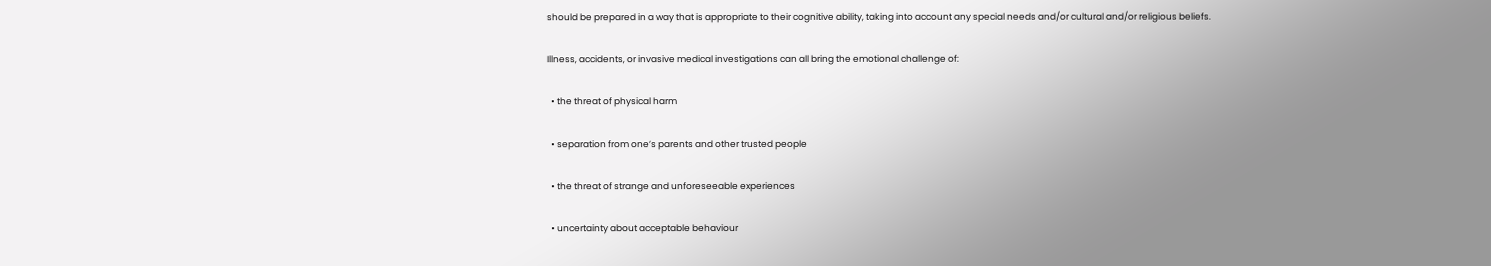should be prepared in a way that is appropriate to their cognitive ability, taking into account any special needs and/or cultural and/or religious beliefs.

Illness, accidents, or invasive medical investigations can all bring the emotional challenge of:

  • the threat of physical harm

  • separation from one’s parents and other trusted people

  • the threat of strange and unforeseeable experiences

  • uncertainty about acceptable behaviour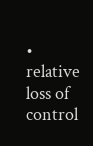• relative loss of control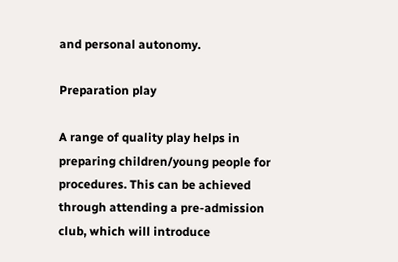and personal autonomy.

Preparation play

A range of quality play helps in preparing children/young people for procedures. This can be achieved through attending a pre-admission club, which will introduce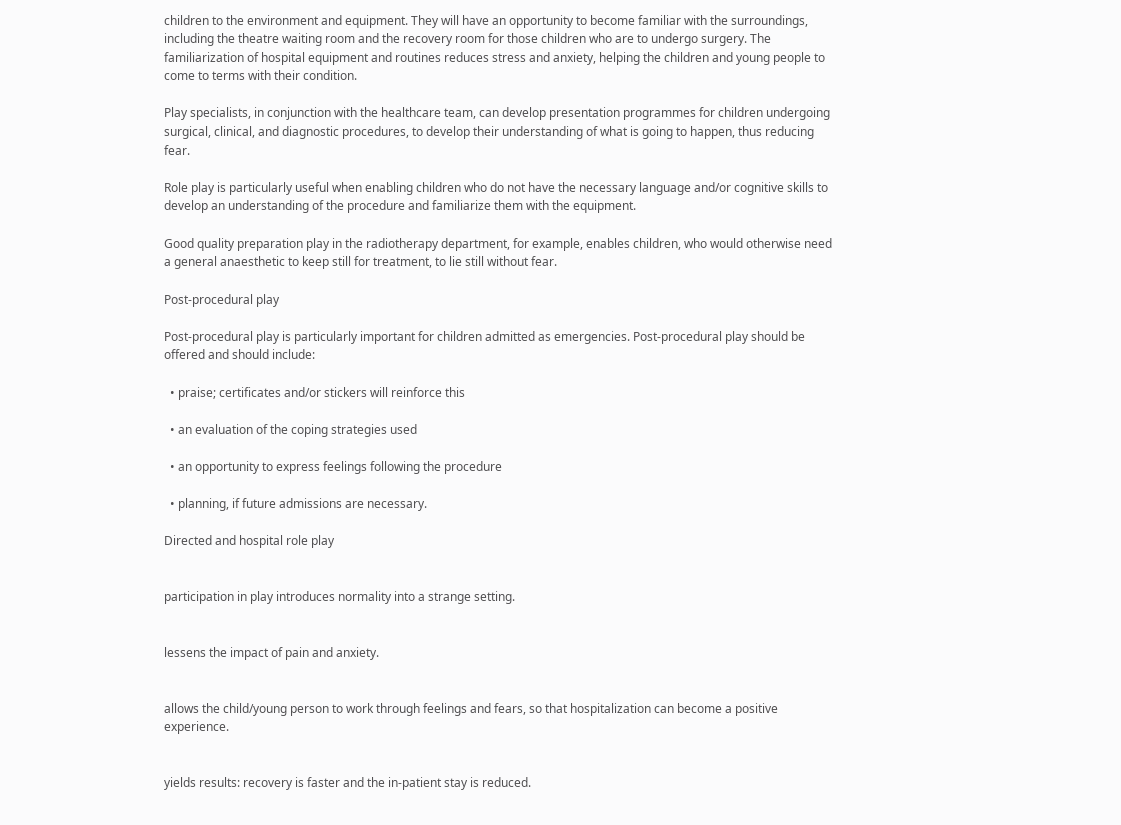children to the environment and equipment. They will have an opportunity to become familiar with the surroundings, including the theatre waiting room and the recovery room for those children who are to undergo surgery. The familiarization of hospital equipment and routines reduces stress and anxiety, helping the children and young people to come to terms with their condition.

Play specialists, in conjunction with the healthcare team, can develop presentation programmes for children undergoing surgical, clinical, and diagnostic procedures, to develop their understanding of what is going to happen, thus reducing fear.

Role play is particularly useful when enabling children who do not have the necessary language and/or cognitive skills to develop an understanding of the procedure and familiarize them with the equipment.

Good quality preparation play in the radiotherapy department, for example, enables children, who would otherwise need a general anaesthetic to keep still for treatment, to lie still without fear.

Post-procedural play

Post-procedural play is particularly important for children admitted as emergencies. Post-procedural play should be offered and should include:

  • praise; certificates and/or stickers will reinforce this

  • an evaluation of the coping strategies used

  • an opportunity to express feelings following the procedure

  • planning, if future admissions are necessary.

Directed and hospital role play


participation in play introduces normality into a strange setting.


lessens the impact of pain and anxiety.


allows the child/young person to work through feelings and fears, so that hospitalization can become a positive experience.


yields results: recovery is faster and the in-patient stay is reduced.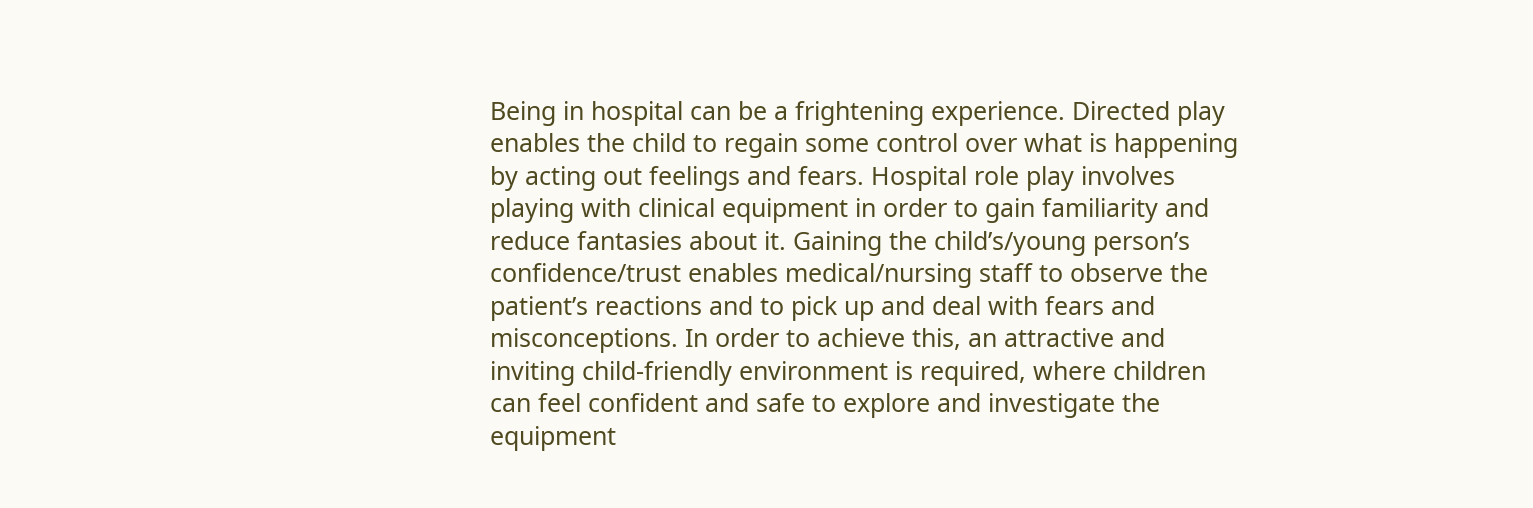Being in hospital can be a frightening experience. Directed play enables the child to regain some control over what is happening by acting out feelings and fears. Hospital role play involves playing with clinical equipment in order to gain familiarity and reduce fantasies about it. Gaining the child’s/young person’s confidence/trust enables medical/nursing staff to observe the patient’s reactions and to pick up and deal with fears and misconceptions. In order to achieve this, an attractive and inviting child-friendly environment is required, where children can feel confident and safe to explore and investigate the equipment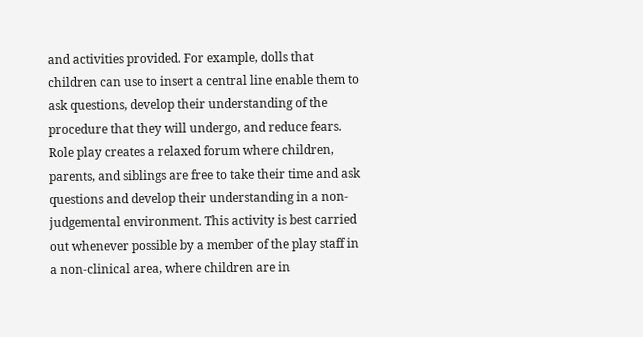and activities provided. For example, dolls that children can use to insert a central line enable them to ask questions, develop their understanding of the procedure that they will undergo, and reduce fears. Role play creates a relaxed forum where children, parents, and siblings are free to take their time and ask questions and develop their understanding in a non-judgemental environment. This activity is best carried out whenever possible by a member of the play staff in a non-clinical area, where children are in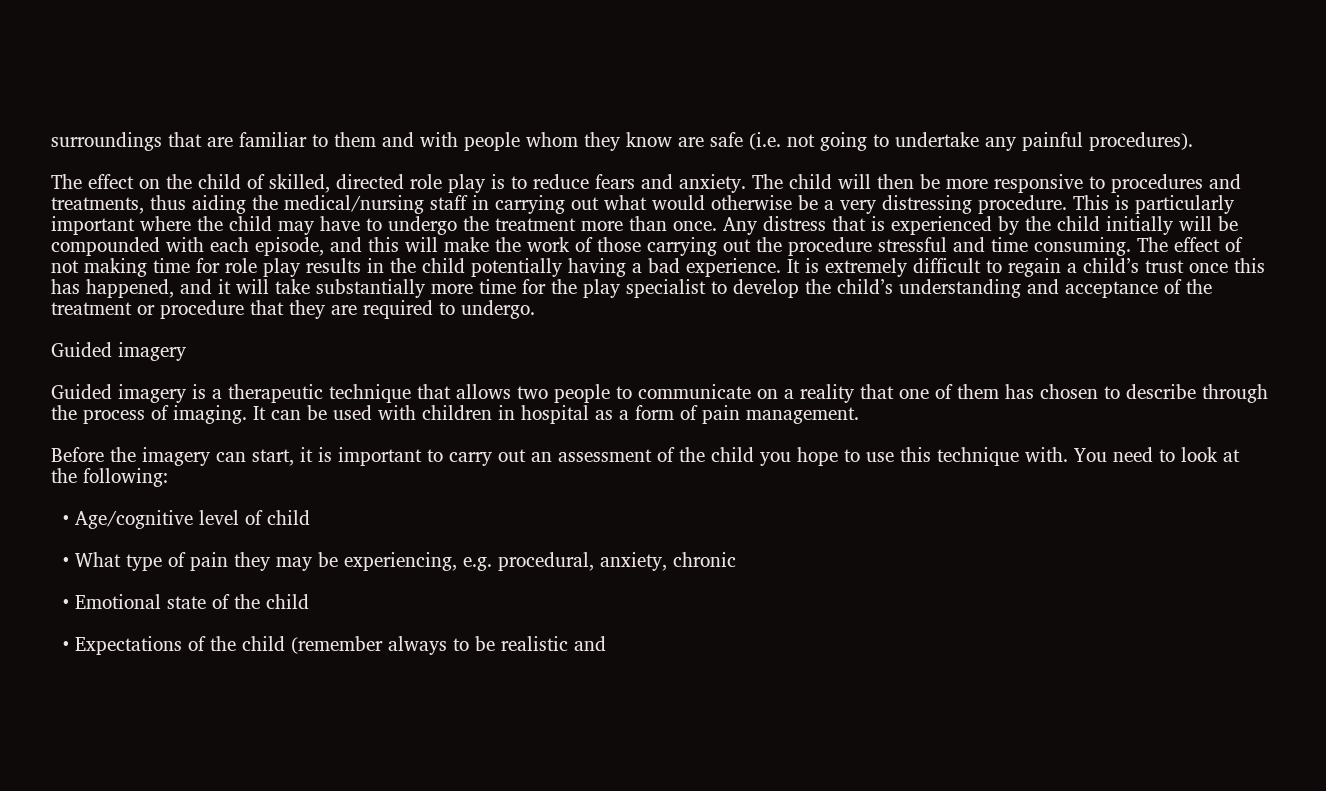surroundings that are familiar to them and with people whom they know are safe (i.e. not going to undertake any painful procedures).

The effect on the child of skilled, directed role play is to reduce fears and anxiety. The child will then be more responsive to procedures and treatments, thus aiding the medical/nursing staff in carrying out what would otherwise be a very distressing procedure. This is particularly important where the child may have to undergo the treatment more than once. Any distress that is experienced by the child initially will be compounded with each episode, and this will make the work of those carrying out the procedure stressful and time consuming. The effect of not making time for role play results in the child potentially having a bad experience. It is extremely difficult to regain a child’s trust once this has happened, and it will take substantially more time for the play specialist to develop the child’s understanding and acceptance of the treatment or procedure that they are required to undergo.

Guided imagery

Guided imagery is a therapeutic technique that allows two people to communicate on a reality that one of them has chosen to describe through the process of imaging. It can be used with children in hospital as a form of pain management.

Before the imagery can start, it is important to carry out an assessment of the child you hope to use this technique with. You need to look at the following:

  • Age/cognitive level of child

  • What type of pain they may be experiencing, e.g. procedural, anxiety, chronic

  • Emotional state of the child

  • Expectations of the child (remember always to be realistic and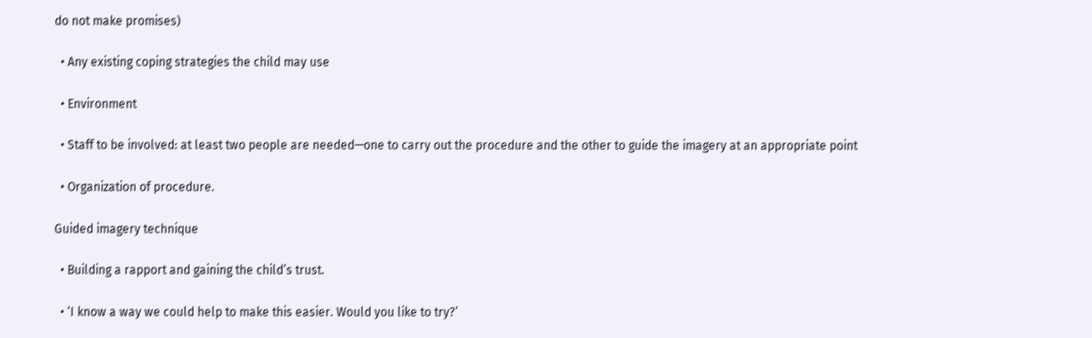do not make promises)

  • Any existing coping strategies the child may use

  • Environment

  • Staff to be involved: at least two people are needed—one to carry out the procedure and the other to guide the imagery at an appropriate point

  • Organization of procedure.

Guided imagery technique

  • Building a rapport and gaining the child’s trust.

  • ‘I know a way we could help to make this easier. Would you like to try?’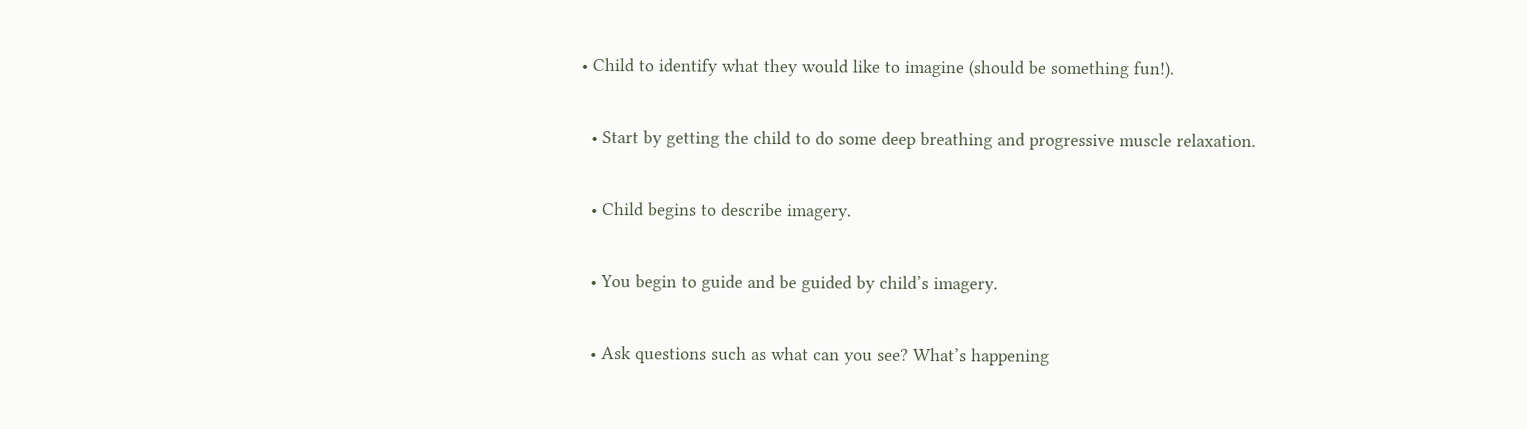• Child to identify what they would like to imagine (should be something fun!).

  • Start by getting the child to do some deep breathing and progressive muscle relaxation.

  • Child begins to describe imagery.

  • You begin to guide and be guided by child’s imagery.

  • Ask questions such as what can you see? What’s happening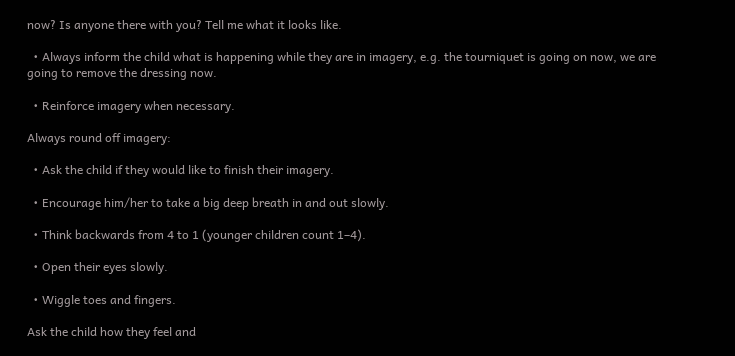now? Is anyone there with you? Tell me what it looks like.

  • Always inform the child what is happening while they are in imagery, e.g. the tourniquet is going on now, we are going to remove the dressing now.

  • Reinforce imagery when necessary.

Always round off imagery:

  • Ask the child if they would like to finish their imagery.

  • Encourage him/her to take a big deep breath in and out slowly.

  • Think backwards from 4 to 1 (younger children count 1–4).

  • Open their eyes slowly.

  • Wiggle toes and fingers.

Ask the child how they feel and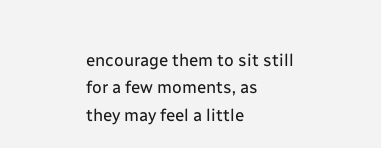encourage them to sit still for a few moments, as they may feel a little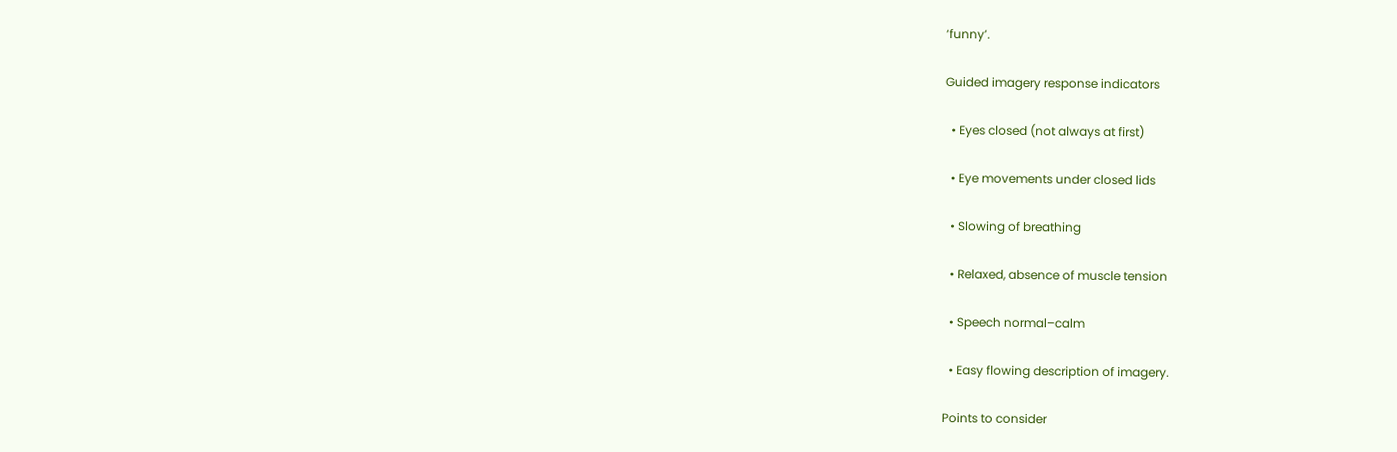‘funny’.

Guided imagery response indicators

  • Eyes closed (not always at first)

  • Eye movements under closed lids

  • Slowing of breathing

  • Relaxed, absence of muscle tension

  • Speech normal–calm

  • Easy flowing description of imagery.

Points to consider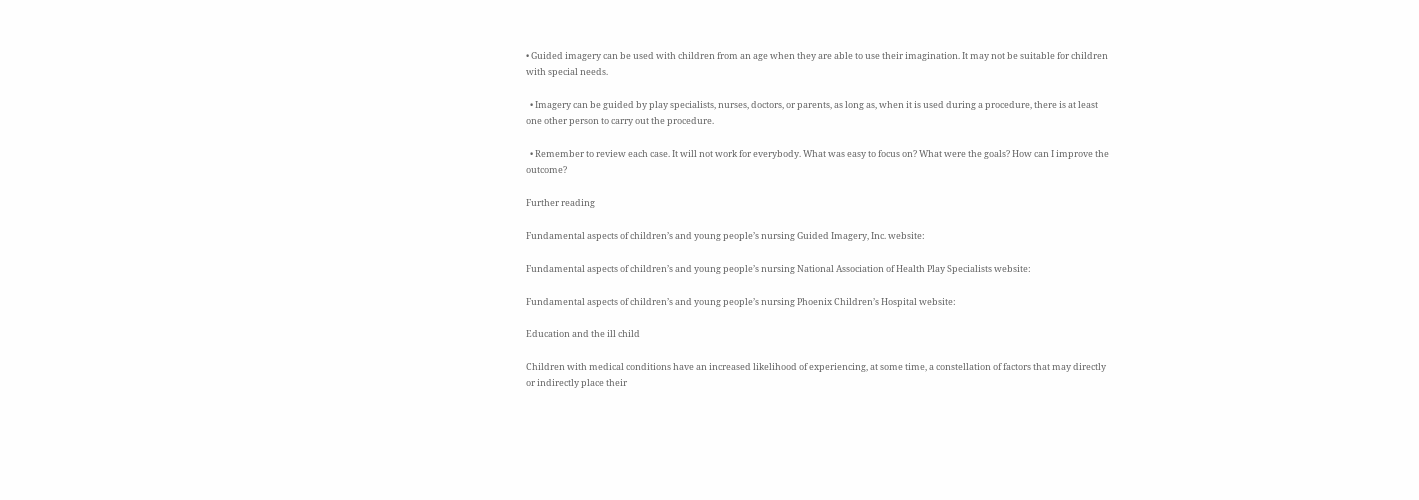• Guided imagery can be used with children from an age when they are able to use their imagination. It may not be suitable for children with special needs.

  • Imagery can be guided by play specialists, nurses, doctors, or parents, as long as, when it is used during a procedure, there is at least one other person to carry out the procedure.

  • Remember to review each case. It will not work for everybody. What was easy to focus on? What were the goals? How can I improve the outcome?

Further reading

Fundamental aspects of children’s and young people’s nursing Guided Imagery, Inc. website:

Fundamental aspects of children’s and young people’s nursing National Association of Health Play Specialists website:

Fundamental aspects of children’s and young people’s nursing Phoenix Children’s Hospital website:

Education and the ill child

Children with medical conditions have an increased likelihood of experiencing, at some time, a constellation of factors that may directly or indirectly place their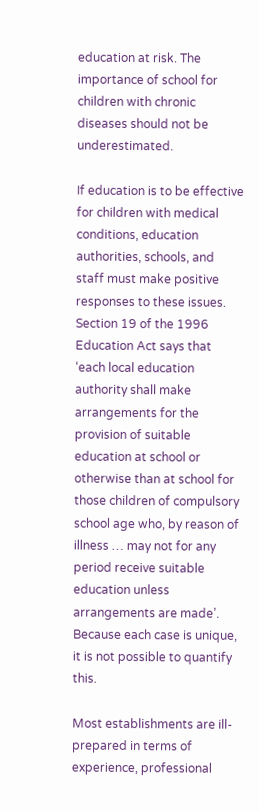education at risk. The importance of school for children with chronic diseases should not be underestimated.

If education is to be effective for children with medical conditions, education authorities, schools, and staff must make positive responses to these issues. Section 19 of the 1996 Education Act says that ‘each local education authority shall make arrangements for the provision of suitable education at school or otherwise than at school for those children of compulsory school age who, by reason of illness … may not for any period receive suitable education unless arrangements are made’. Because each case is unique, it is not possible to quantify this.

Most establishments are ill-prepared in terms of experience, professional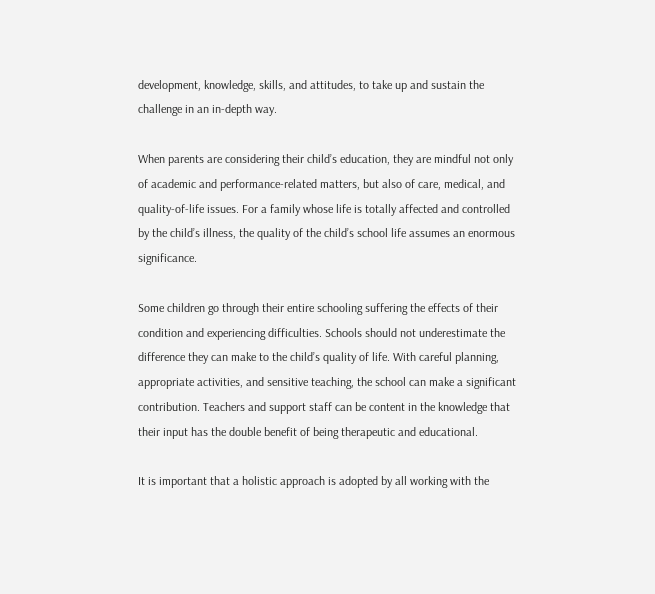development, knowledge, skills, and attitudes, to take up and sustain the challenge in an in-depth way.

When parents are considering their child’s education, they are mindful not only of academic and performance-related matters, but also of care, medical, and quality-of-life issues. For a family whose life is totally affected and controlled by the child’s illness, the quality of the child’s school life assumes an enormous significance.

Some children go through their entire schooling suffering the effects of their condition and experiencing difficulties. Schools should not underestimate the difference they can make to the child’s quality of life. With careful planning, appropriate activities, and sensitive teaching, the school can make a significant contribution. Teachers and support staff can be content in the knowledge that their input has the double benefit of being therapeutic and educational.

It is important that a holistic approach is adopted by all working with the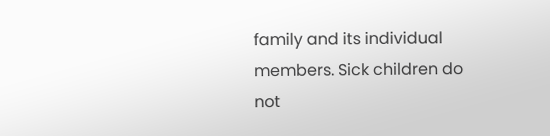family and its individual members. Sick children do not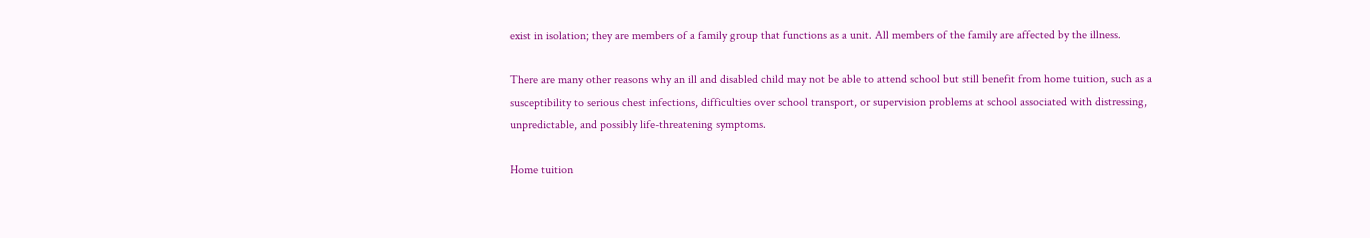exist in isolation; they are members of a family group that functions as a unit. All members of the family are affected by the illness.

There are many other reasons why an ill and disabled child may not be able to attend school but still benefit from home tuition, such as a susceptibility to serious chest infections, difficulties over school transport, or supervision problems at school associated with distressing, unpredictable, and possibly life-threatening symptoms.

Home tuition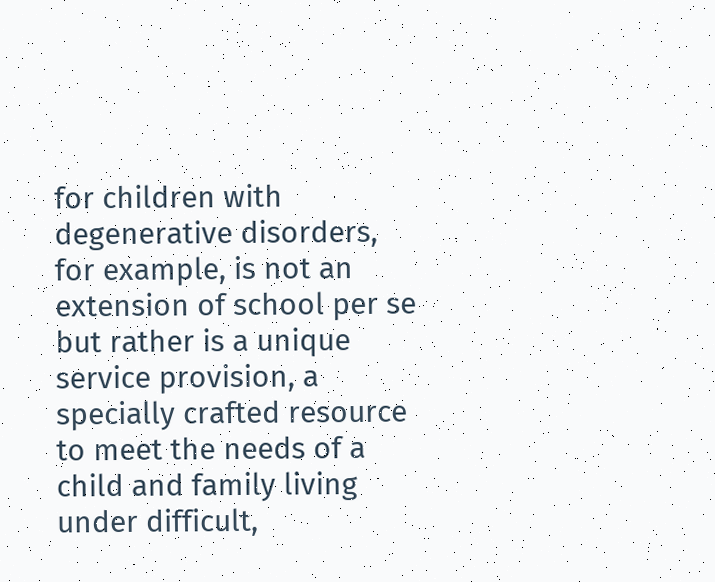for children with degenerative disorders, for example, is not an extension of school per se but rather is a unique service provision, a specially crafted resource to meet the needs of a child and family living under difficult,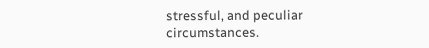stressful, and peculiar circumstances.